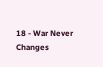18 - War Never Changes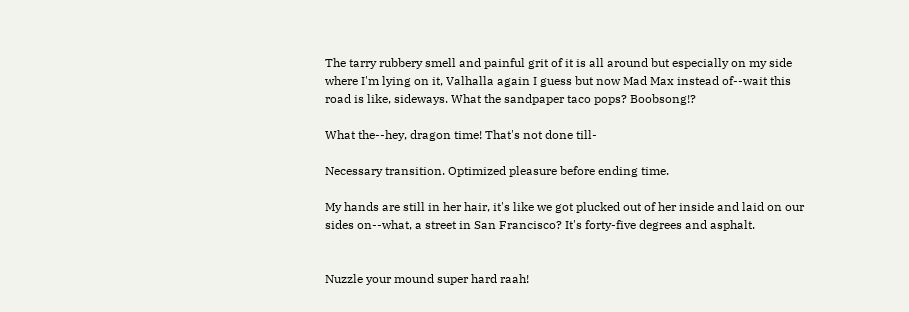The tarry rubbery smell and painful grit of it is all around but especially on my side where I'm lying on it, Valhalla again I guess but now Mad Max instead of--wait this road is like, sideways. What the sandpaper taco pops? Boobsong!?

What the--hey, dragon time! That's not done till-

Necessary transition. Optimized pleasure before ending time.

My hands are still in her hair, it's like we got plucked out of her inside and laid on our sides on--what, a street in San Francisco? It's forty-five degrees and asphalt.


Nuzzle your mound super hard raah!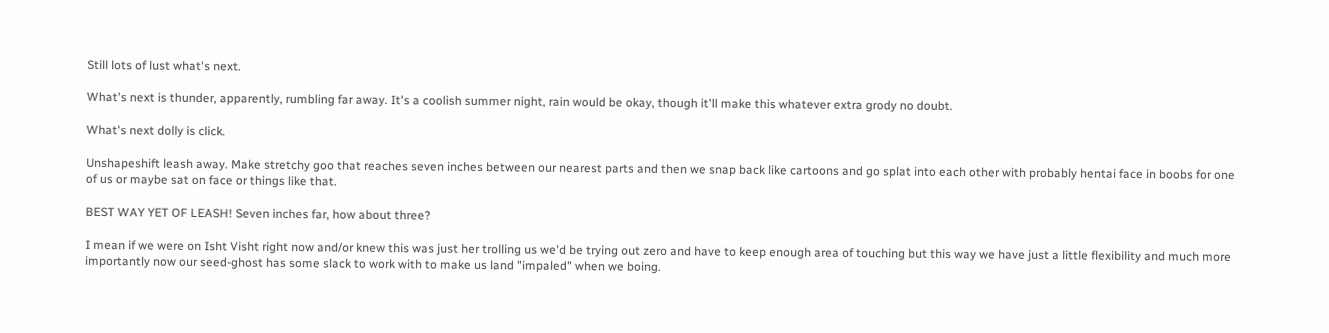Still lots of lust what's next.

What's next is thunder, apparently, rumbling far away. It's a coolish summer night, rain would be okay, though it'll make this whatever extra grody no doubt.

What's next dolly is click.

Unshapeshift leash away. Make stretchy goo that reaches seven inches between our nearest parts and then we snap back like cartoons and go splat into each other with probably hentai face in boobs for one of us or maybe sat on face or things like that.

BEST WAY YET OF LEASH! Seven inches far, how about three?

I mean if we were on Isht Visht right now and/or knew this was just her trolling us we'd be trying out zero and have to keep enough area of touching but this way we have just a little flexibility and much more importantly now our seed-ghost has some slack to work with to make us land "impaled" when we boing.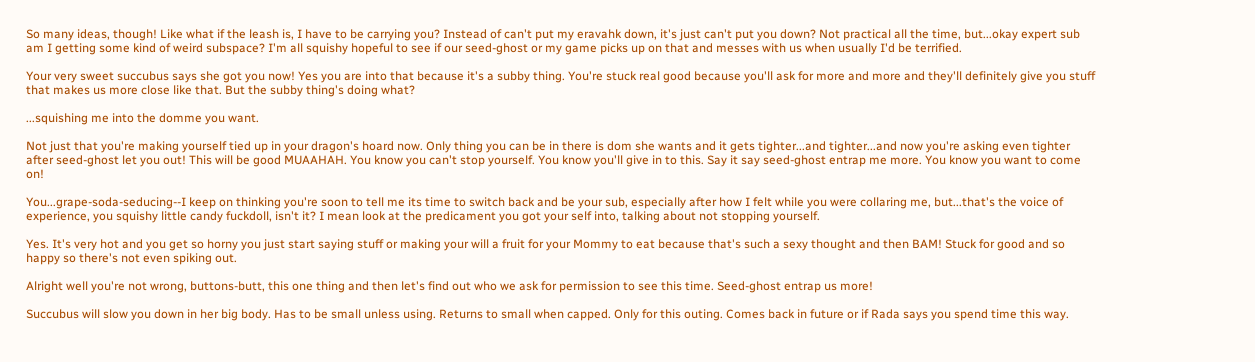So many ideas, though! Like what if the leash is, I have to be carrying you? Instead of can't put my eravahk down, it's just can't put you down? Not practical all the time, but...okay expert sub am I getting some kind of weird subspace? I'm all squishy hopeful to see if our seed-ghost or my game picks up on that and messes with us when usually I'd be terrified.

Your very sweet succubus says she got you now! Yes you are into that because it's a subby thing. You're stuck real good because you'll ask for more and more and they'll definitely give you stuff that makes us more close like that. But the subby thing's doing what?

...squishing me into the domme you want.

Not just that you're making yourself tied up in your dragon's hoard now. Only thing you can be in there is dom she wants and it gets tighter...and tighter...and now you're asking even tighter after seed-ghost let you out! This will be good MUAAHAH. You know you can't stop yourself. You know you'll give in to this. Say it say seed-ghost entrap me more. You know you want to come on!

You...grape-soda-seducing--I keep on thinking you're soon to tell me its time to switch back and be your sub, especially after how I felt while you were collaring me, but...that's the voice of experience, you squishy little candy fuckdoll, isn't it? I mean look at the predicament you got your self into, talking about not stopping yourself.

Yes. It's very hot and you get so horny you just start saying stuff or making your will a fruit for your Mommy to eat because that's such a sexy thought and then BAM! Stuck for good and so happy so there's not even spiking out.

Alright well you're not wrong, buttons-butt, this one thing and then let's find out who we ask for permission to see this time. Seed-ghost entrap us more!

Succubus will slow you down in her big body. Has to be small unless using. Returns to small when capped. Only for this outing. Comes back in future or if Rada says you spend time this way.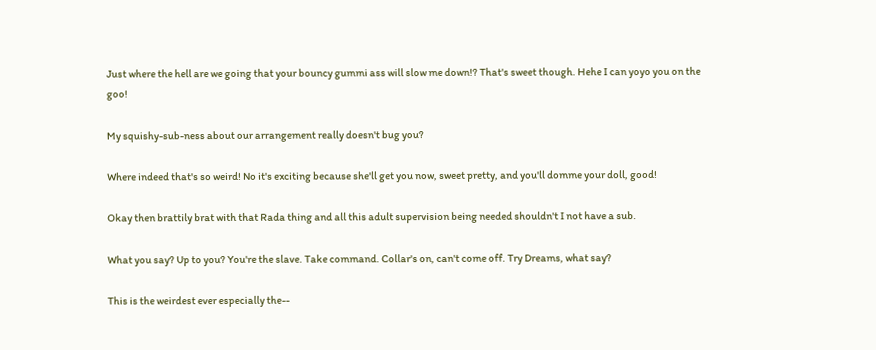Just where the hell are we going that your bouncy gummi ass will slow me down!? That's sweet though. Hehe I can yoyo you on the goo!

My squishy-sub-ness about our arrangement really doesn't bug you?

Where indeed that's so weird! No it's exciting because she'll get you now, sweet pretty, and you'll domme your doll, good!

Okay then brattily brat with that Rada thing and all this adult supervision being needed shouldn't I not have a sub.

What you say? Up to you? You're the slave. Take command. Collar's on, can't come off. Try Dreams, what say?

This is the weirdest ever especially the--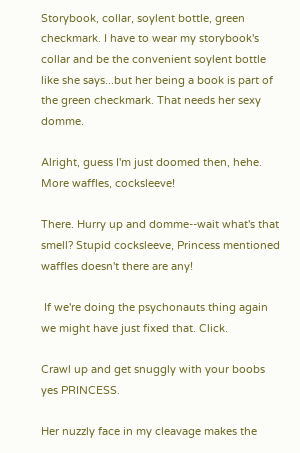Storybook, collar, soylent bottle, green checkmark. I have to wear my storybook's collar and be the convenient soylent bottle like she says...but her being a book is part of the green checkmark. That needs her sexy domme.

Alright, guess I'm just doomed then, hehe. More waffles, cocksleeve!

There. Hurry up and domme--wait what's that smell? Stupid cocksleeve, Princess mentioned waffles doesn't there are any!

 If we're doing the psychonauts thing again we might have just fixed that. Click.

Crawl up and get snuggly with your boobs yes PRINCESS.

Her nuzzly face in my cleavage makes the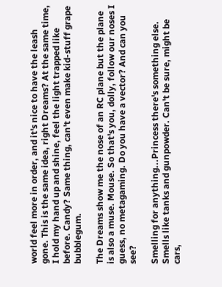world feel more in order, and it's nice to have the leash gone. This is the same idea, right Dreams? At the same time, I hold my hand up and shine, feel the light trapped like before. Candy? Same thing, can't even make kid-stuff grape bubblegum.

The Dreams show me the nose of an RC plane but the plane is also a muse. Mouse. So that's you, dolly, follow our noses I guess, no metagaming. Do you have a vector? And can you see?

Smelling for anything...Princess there's something else. Smells like tanks and gunpowder. Can't be sure, might be cars,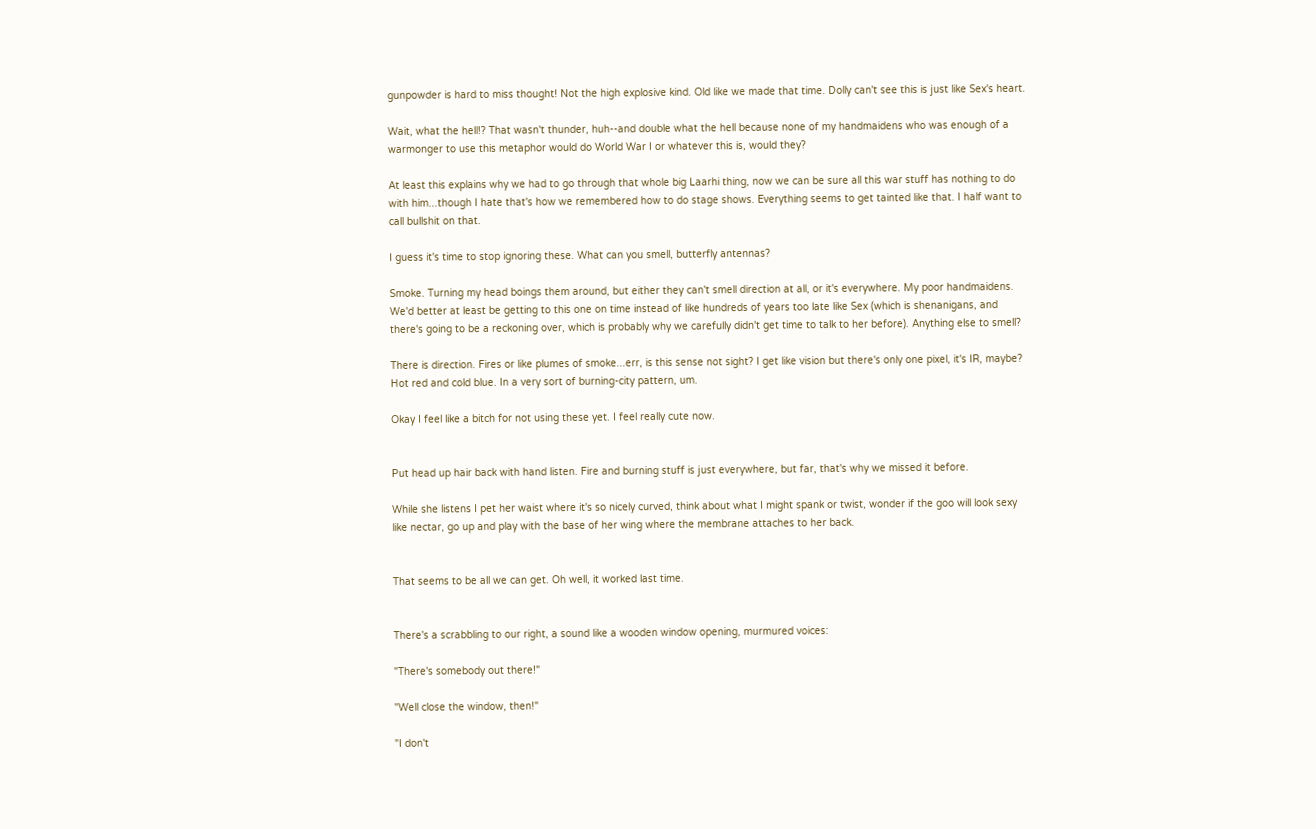gunpowder is hard to miss thought! Not the high explosive kind. Old like we made that time. Dolly can't see this is just like Sex's heart.

Wait, what the hell!? That wasn't thunder, huh--and double what the hell because none of my handmaidens who was enough of a warmonger to use this metaphor would do World War I or whatever this is, would they?

At least this explains why we had to go through that whole big Laarhi thing, now we can be sure all this war stuff has nothing to do with him...though I hate that's how we remembered how to do stage shows. Everything seems to get tainted like that. I half want to call bullshit on that.

I guess it's time to stop ignoring these. What can you smell, butterfly antennas?

Smoke. Turning my head boings them around, but either they can't smell direction at all, or it's everywhere. My poor handmaidens. We'd better at least be getting to this one on time instead of like hundreds of years too late like Sex (which is shenanigans, and there's going to be a reckoning over, which is probably why we carefully didn't get time to talk to her before). Anything else to smell?

There is direction. Fires or like plumes of smoke...err, is this sense not sight? I get like vision but there's only one pixel, it's IR, maybe? Hot red and cold blue. In a very sort of burning-city pattern, um.

Okay I feel like a bitch for not using these yet. I feel really cute now.


Put head up hair back with hand listen. Fire and burning stuff is just everywhere, but far, that's why we missed it before.

While she listens I pet her waist where it's so nicely curved, think about what I might spank or twist, wonder if the goo will look sexy like nectar, go up and play with the base of her wing where the membrane attaches to her back.


That seems to be all we can get. Oh well, it worked last time.


There's a scrabbling to our right, a sound like a wooden window opening, murmured voices:

"There's somebody out there!"

"Well close the window, then!"

"I don't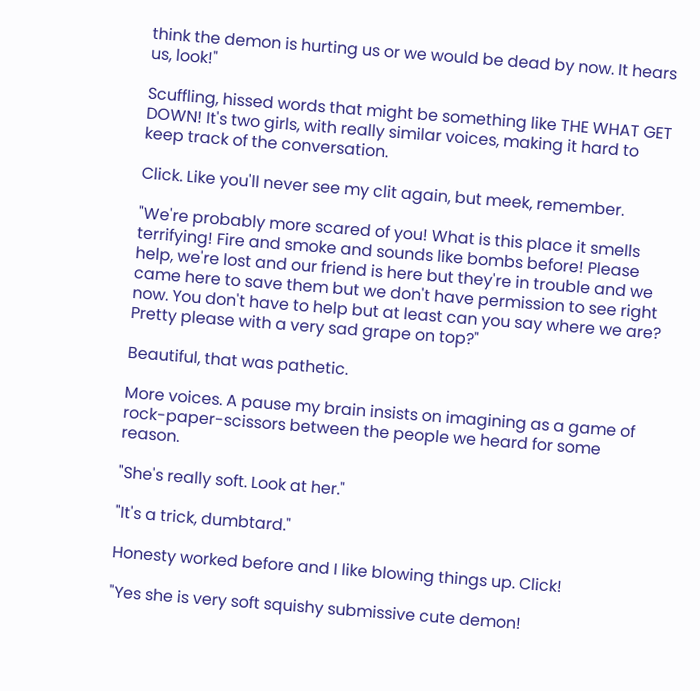think the demon is hurting us or we would be dead by now. It hears us, look!"

Scuffling, hissed words that might be something like THE WHAT GET DOWN! It's two girls, with really similar voices, making it hard to keep track of the conversation.

Click. Like you'll never see my clit again, but meek, remember.

"We're probably more scared of you! What is this place it smells terrifying! Fire and smoke and sounds like bombs before! Please help, we're lost and our friend is here but they're in trouble and we came here to save them but we don't have permission to see right now. You don't have to help but at least can you say where we are? Pretty please with a very sad grape on top?"

Beautiful, that was pathetic.

More voices. A pause my brain insists on imagining as a game of rock-paper-scissors between the people we heard for some reason.

"She's really soft. Look at her."

"It's a trick, dumbtard."

Honesty worked before and I like blowing things up. Click!

"Yes she is very soft squishy submissive cute demon!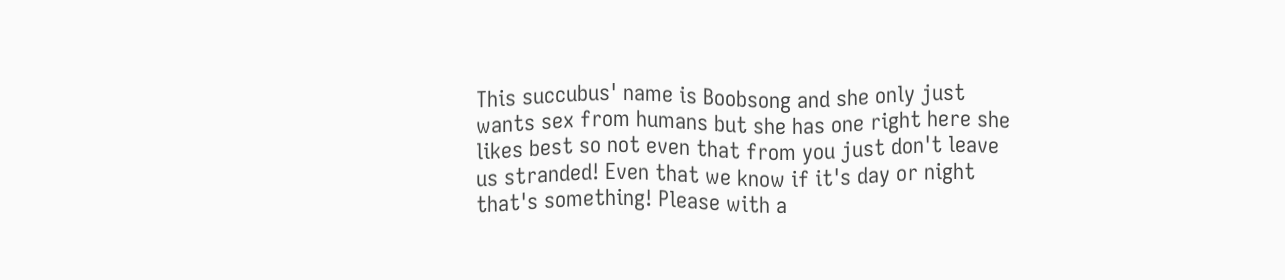This succubus' name is Boobsong and she only just wants sex from humans but she has one right here she likes best so not even that from you just don't leave us stranded! Even that we know if it's day or night that's something! Please with a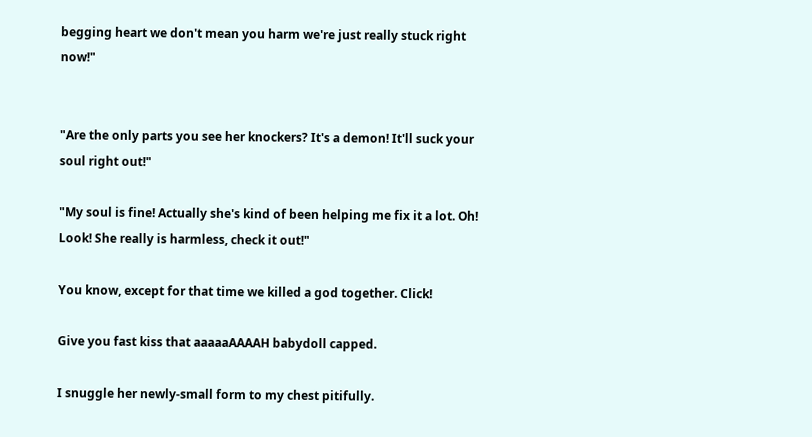begging heart we don't mean you harm we're just really stuck right now!"


"Are the only parts you see her knockers? It's a demon! It'll suck your soul right out!"

"My soul is fine! Actually she's kind of been helping me fix it a lot. Oh! Look! She really is harmless, check it out!"

You know, except for that time we killed a god together. Click!

Give you fast kiss that aaaaaAAAAH babydoll capped.

I snuggle her newly-small form to my chest pitifully.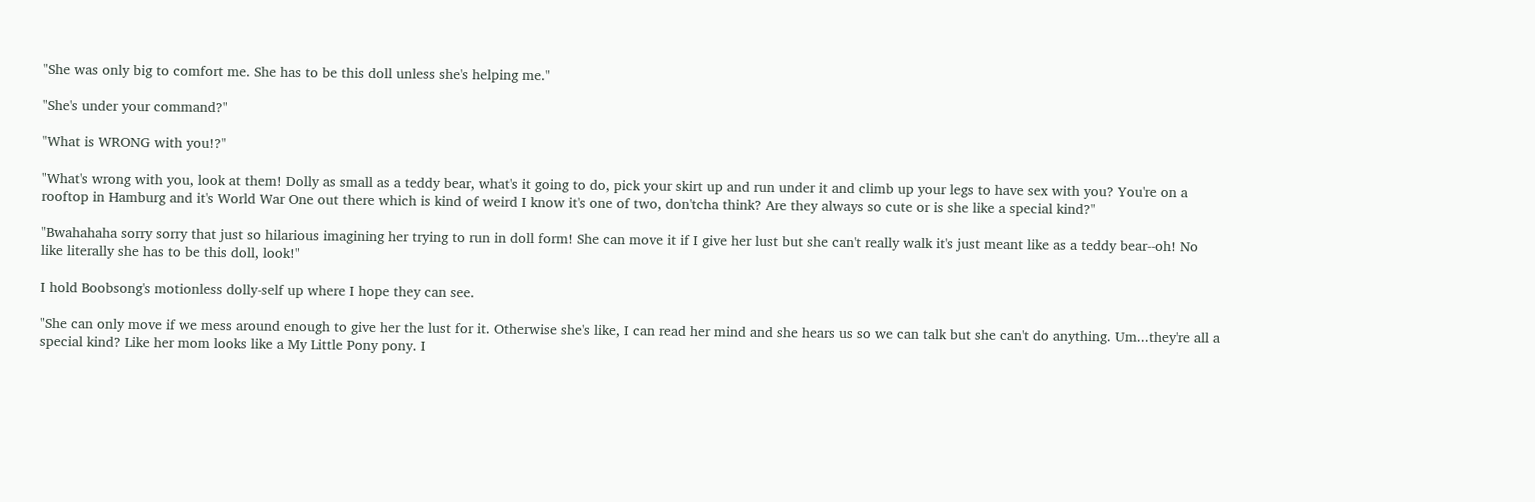"She was only big to comfort me. She has to be this doll unless she's helping me."

"She's under your command?"

"What is WRONG with you!?"

"What's wrong with you, look at them! Dolly as small as a teddy bear, what's it going to do, pick your skirt up and run under it and climb up your legs to have sex with you? You're on a rooftop in Hamburg and it's World War One out there which is kind of weird I know it's one of two, don'tcha think? Are they always so cute or is she like a special kind?"

"Bwahahaha sorry sorry that just so hilarious imagining her trying to run in doll form! She can move it if I give her lust but she can't really walk it's just meant like as a teddy bear--oh! No like literally she has to be this doll, look!"

I hold Boobsong's motionless dolly-self up where I hope they can see.

"She can only move if we mess around enough to give her the lust for it. Otherwise she's like, I can read her mind and she hears us so we can talk but she can't do anything. Um...they're all a special kind? Like her mom looks like a My Little Pony pony. I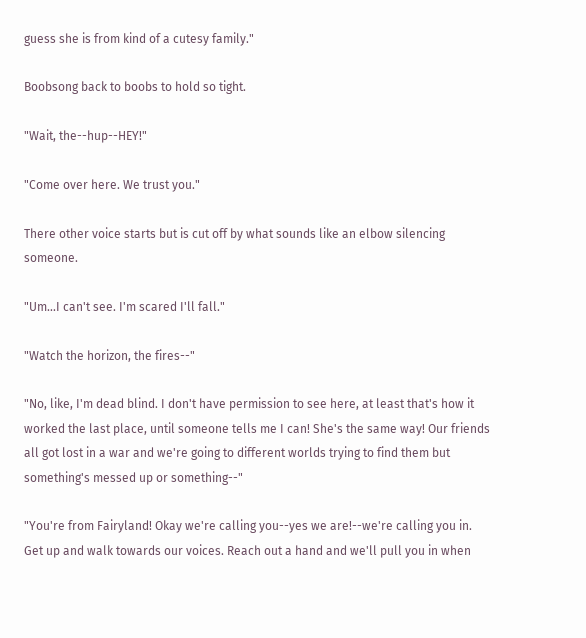guess she is from kind of a cutesy family."

Boobsong back to boobs to hold so tight.

"Wait, the--hup--HEY!"

"Come over here. We trust you."

There other voice starts but is cut off by what sounds like an elbow silencing someone.

"Um...I can't see. I'm scared I'll fall."

"Watch the horizon, the fires--"

"No, like, I'm dead blind. I don't have permission to see here, at least that's how it worked the last place, until someone tells me I can! She's the same way! Our friends all got lost in a war and we're going to different worlds trying to find them but something's messed up or something--"

"You're from Fairyland! Okay we're calling you--yes we are!--we're calling you in. Get up and walk towards our voices. Reach out a hand and we'll pull you in when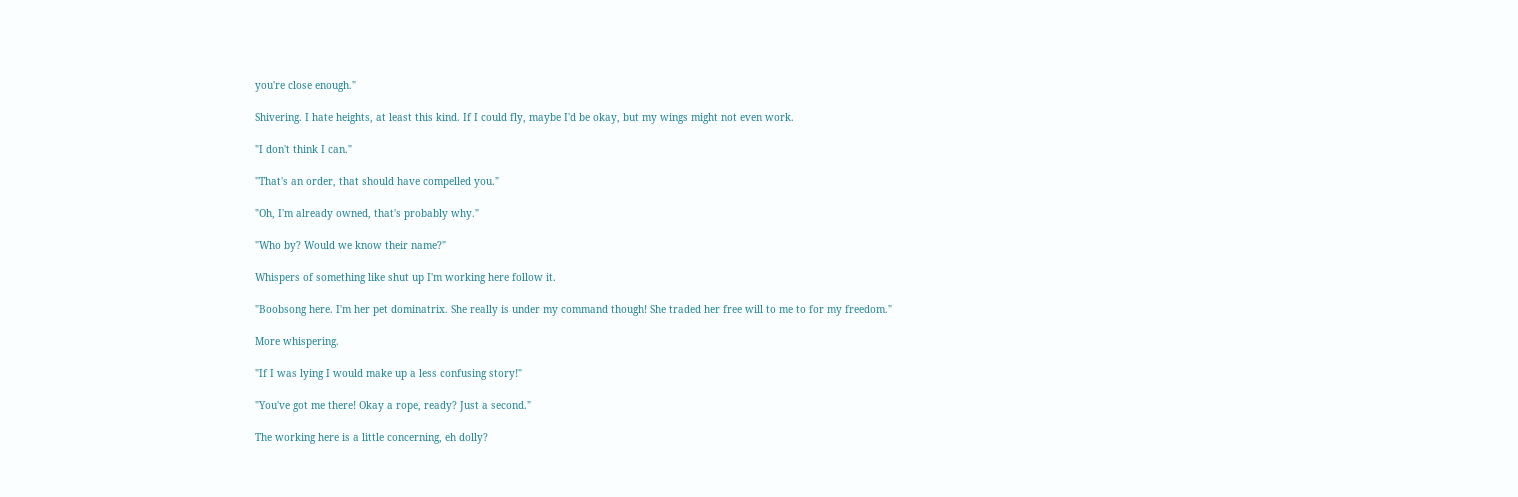you're close enough."

Shivering. I hate heights, at least this kind. If I could fly, maybe I'd be okay, but my wings might not even work.

"I don't think I can."

"That's an order, that should have compelled you."

"Oh, I'm already owned, that's probably why."

"Who by? Would we know their name?"

Whispers of something like shut up I'm working here follow it.

"Boobsong here. I'm her pet dominatrix. She really is under my command though! She traded her free will to me to for my freedom."

More whispering.

"If I was lying I would make up a less confusing story!"

"You've got me there! Okay a rope, ready? Just a second."

The working here is a little concerning, eh dolly?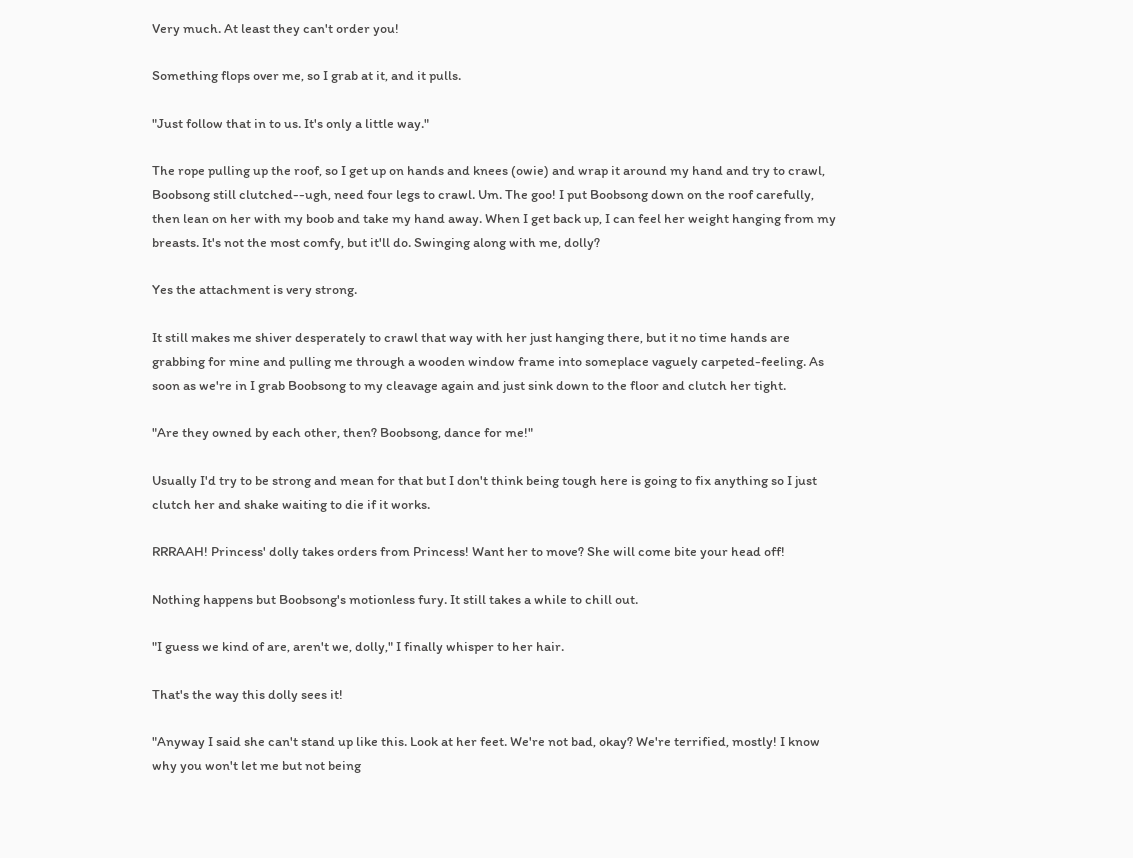Very much. At least they can't order you!

Something flops over me, so I grab at it, and it pulls.

"Just follow that in to us. It's only a little way."

The rope pulling up the roof, so I get up on hands and knees (owie) and wrap it around my hand and try to crawl, Boobsong still clutched--ugh, need four legs to crawl. Um. The goo! I put Boobsong down on the roof carefully, then lean on her with my boob and take my hand away. When I get back up, I can feel her weight hanging from my breasts. It's not the most comfy, but it'll do. Swinging along with me, dolly?

Yes the attachment is very strong.

It still makes me shiver desperately to crawl that way with her just hanging there, but it no time hands are grabbing for mine and pulling me through a wooden window frame into someplace vaguely carpeted-feeling. As soon as we're in I grab Boobsong to my cleavage again and just sink down to the floor and clutch her tight.

"Are they owned by each other, then? Boobsong, dance for me!"

Usually I'd try to be strong and mean for that but I don't think being tough here is going to fix anything so I just clutch her and shake waiting to die if it works.

RRRAAH! Princess' dolly takes orders from Princess! Want her to move? She will come bite your head off!

Nothing happens but Boobsong's motionless fury. It still takes a while to chill out.

"I guess we kind of are, aren't we, dolly," I finally whisper to her hair.

That's the way this dolly sees it!

"Anyway I said she can't stand up like this. Look at her feet. We're not bad, okay? We're terrified, mostly! I know why you won't let me but not being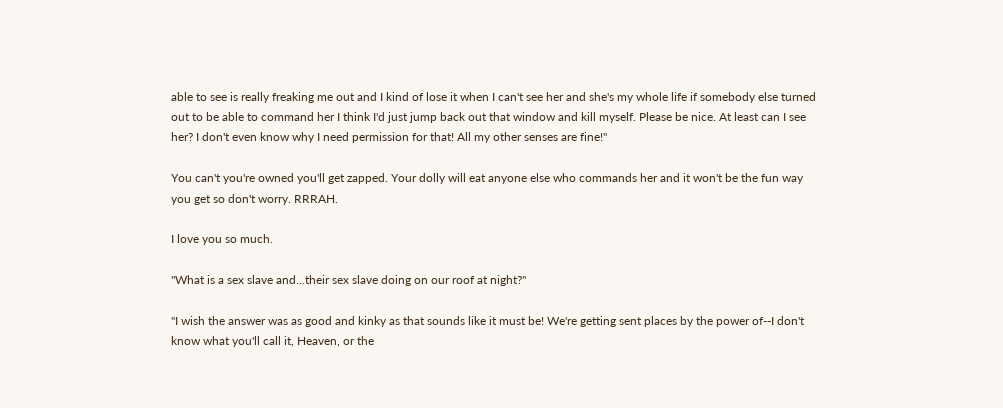able to see is really freaking me out and I kind of lose it when I can't see her and she's my whole life if somebody else turned out to be able to command her I think I'd just jump back out that window and kill myself. Please be nice. At least can I see her? I don't even know why I need permission for that! All my other senses are fine!"

You can't you're owned you'll get zapped. Your dolly will eat anyone else who commands her and it won't be the fun way you get so don't worry. RRRAH.

I love you so much.

"What is a sex slave and...their sex slave doing on our roof at night?"

"I wish the answer was as good and kinky as that sounds like it must be! We're getting sent places by the power of--I don't know what you'll call it, Heaven, or the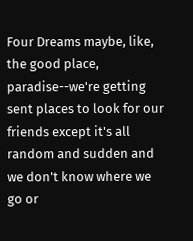Four Dreams maybe, like, the good place, paradise--we're getting sent places to look for our friends except it's all random and sudden and we don't know where we go or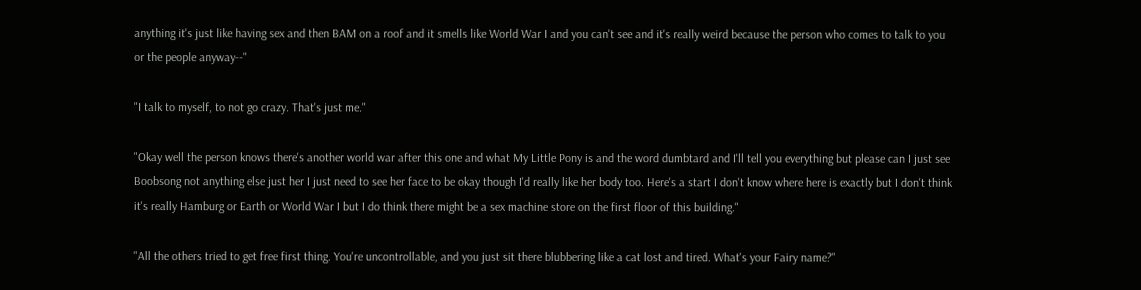anything it's just like having sex and then BAM on a roof and it smells like World War I and you can't see and it's really weird because the person who comes to talk to you or the people anyway--"

"I talk to myself, to not go crazy. That's just me."

"Okay well the person knows there's another world war after this one and what My Little Pony is and the word dumbtard and I'll tell you everything but please can I just see Boobsong not anything else just her I just need to see her face to be okay though I'd really like her body too. Here's a start I don't know where here is exactly but I don't think it's really Hamburg or Earth or World War I but I do think there might be a sex machine store on the first floor of this building."

"All the others tried to get free first thing. You're uncontrollable, and you just sit there blubbering like a cat lost and tired. What's your Fairy name?"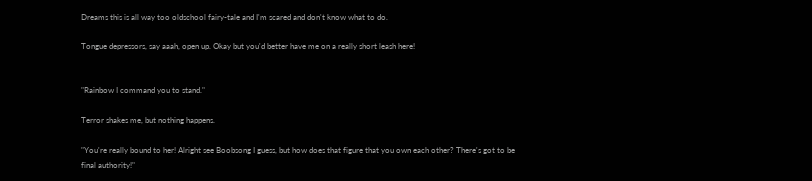Dreams this is all way too oldschool fairy-tale and I'm scared and don't know what to do.

Tongue depressors, say aaah, open up. Okay but you'd better have me on a really short leash here!


"Rainbow I command you to stand."

Terror shakes me, but nothing happens.

"You're really bound to her! Alright see Boobsong I guess, but how does that figure that you own each other? There's got to be final authority!"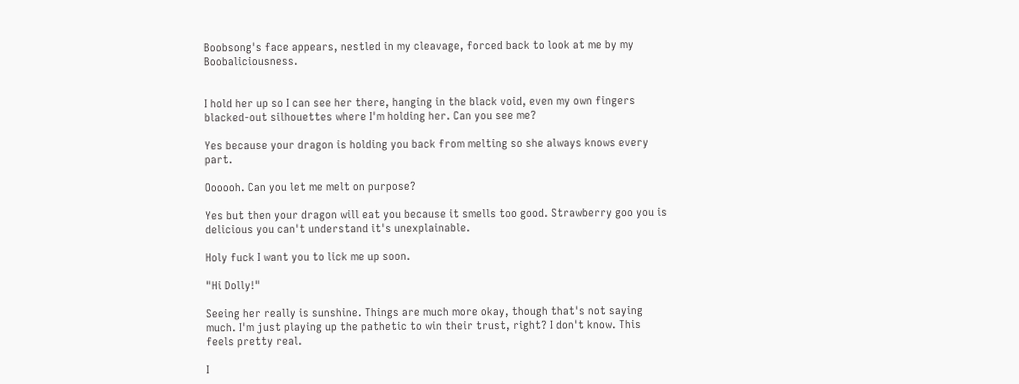Boobsong's face appears, nestled in my cleavage, forced back to look at me by my Boobaliciousness.


I hold her up so I can see her there, hanging in the black void, even my own fingers blacked-out silhouettes where I'm holding her. Can you see me?

Yes because your dragon is holding you back from melting so she always knows every part.

Oooooh. Can you let me melt on purpose?

Yes but then your dragon will eat you because it smells too good. Strawberry goo you is delicious you can't understand it's unexplainable.

Holy fuck I want you to lick me up soon.

"Hi Dolly!"

Seeing her really is sunshine. Things are much more okay, though that's not saying much. I'm just playing up the pathetic to win their trust, right? I don't know. This feels pretty real.

I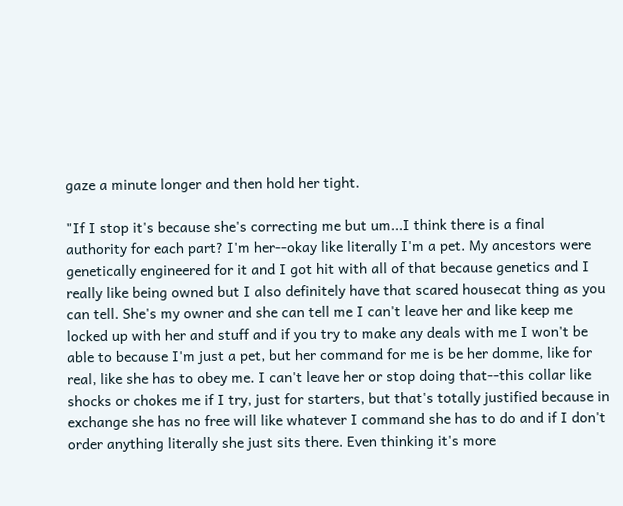gaze a minute longer and then hold her tight.

"If I stop it's because she's correcting me but um...I think there is a final authority for each part? I'm her--okay like literally I'm a pet. My ancestors were genetically engineered for it and I got hit with all of that because genetics and I really like being owned but I also definitely have that scared housecat thing as you can tell. She's my owner and she can tell me I can't leave her and like keep me locked up with her and stuff and if you try to make any deals with me I won't be able to because I'm just a pet, but her command for me is be her domme, like for real, like she has to obey me. I can't leave her or stop doing that--this collar like shocks or chokes me if I try, just for starters, but that's totally justified because in exchange she has no free will like whatever I command she has to do and if I don't order anything literally she just sits there. Even thinking it's more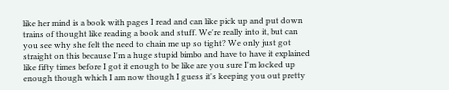like her mind is a book with pages I read and can like pick up and put down trains of thought like reading a book and stuff. We're really into it, but can you see why she felt the need to chain me up so tight? We only just got straight on this because I'm a huge stupid bimbo and have to have it explained like fifty times before I got it enough to be like are you sure I'm locked up enough though which I am now though I guess it's keeping you out pretty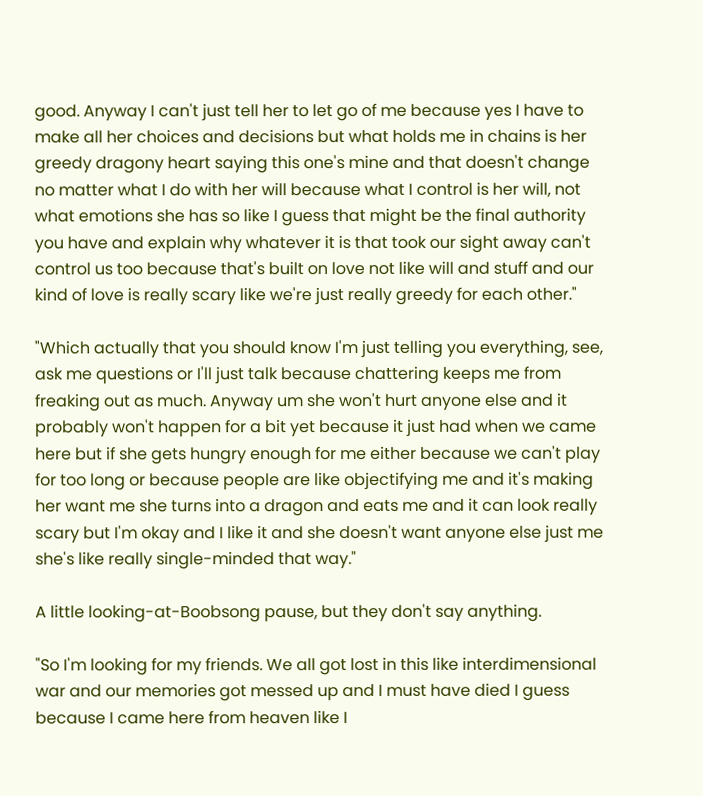good. Anyway I can't just tell her to let go of me because yes I have to make all her choices and decisions but what holds me in chains is her greedy dragony heart saying this one's mine and that doesn't change no matter what I do with her will because what I control is her will, not what emotions she has so like I guess that might be the final authority you have and explain why whatever it is that took our sight away can't control us too because that's built on love not like will and stuff and our kind of love is really scary like we're just really greedy for each other."

"Which actually that you should know I'm just telling you everything, see, ask me questions or I'll just talk because chattering keeps me from freaking out as much. Anyway um she won't hurt anyone else and it probably won't happen for a bit yet because it just had when we came here but if she gets hungry enough for me either because we can't play for too long or because people are like objectifying me and it's making her want me she turns into a dragon and eats me and it can look really scary but I'm okay and I like it and she doesn't want anyone else just me she's like really single-minded that way."

A little looking-at-Boobsong pause, but they don't say anything.

"So I'm looking for my friends. We all got lost in this like interdimensional war and our memories got messed up and I must have died I guess because I came here from heaven like I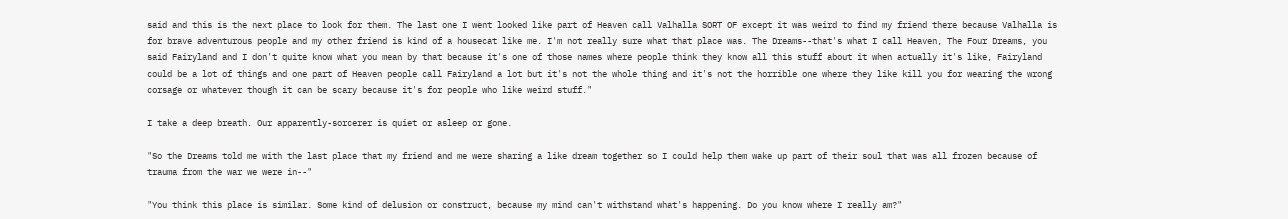said and this is the next place to look for them. The last one I went looked like part of Heaven call Valhalla SORT OF except it was weird to find my friend there because Valhalla is for brave adventurous people and my other friend is kind of a housecat like me. I'm not really sure what that place was. The Dreams--that's what I call Heaven, The Four Dreams, you said Fairyland and I don't quite know what you mean by that because it's one of those names where people think they know all this stuff about it when actually it's like, Fairyland could be a lot of things and one part of Heaven people call Fairyland a lot but it's not the whole thing and it's not the horrible one where they like kill you for wearing the wrong corsage or whatever though it can be scary because it's for people who like weird stuff."

I take a deep breath. Our apparently-sorcerer is quiet or asleep or gone.

"So the Dreams told me with the last place that my friend and me were sharing a like dream together so I could help them wake up part of their soul that was all frozen because of trauma from the war we were in--"

"You think this place is similar. Some kind of delusion or construct, because my mind can't withstand what's happening. Do you know where I really am?"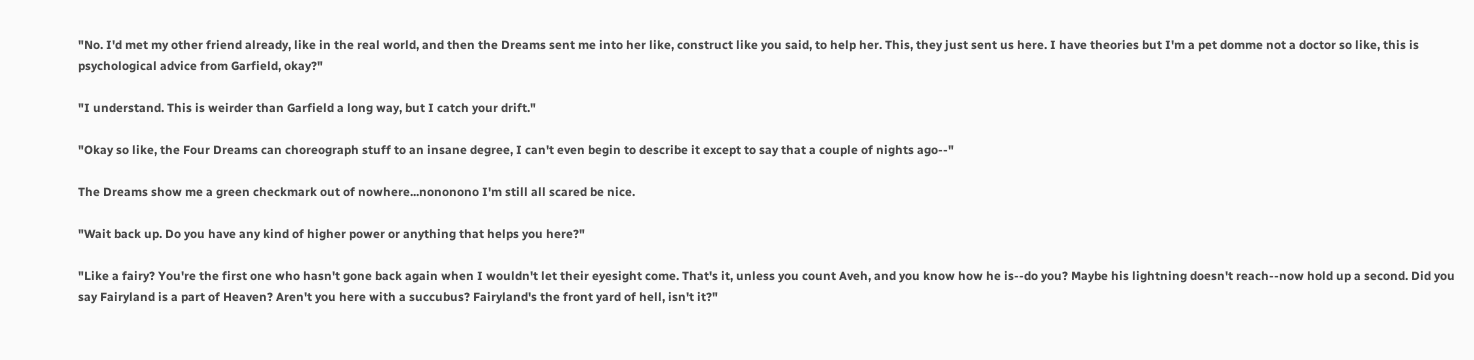"No. I'd met my other friend already, like in the real world, and then the Dreams sent me into her like, construct like you said, to help her. This, they just sent us here. I have theories but I'm a pet domme not a doctor so like, this is psychological advice from Garfield, okay?"

"I understand. This is weirder than Garfield a long way, but I catch your drift."

"Okay so like, the Four Dreams can choreograph stuff to an insane degree, I can't even begin to describe it except to say that a couple of nights ago--"

The Dreams show me a green checkmark out of nowhere...nononono I'm still all scared be nice.

"Wait back up. Do you have any kind of higher power or anything that helps you here?"

"Like a fairy? You're the first one who hasn't gone back again when I wouldn't let their eyesight come. That's it, unless you count Aveh, and you know how he is--do you? Maybe his lightning doesn't reach--now hold up a second. Did you say Fairyland is a part of Heaven? Aren't you here with a succubus? Fairyland's the front yard of hell, isn't it?"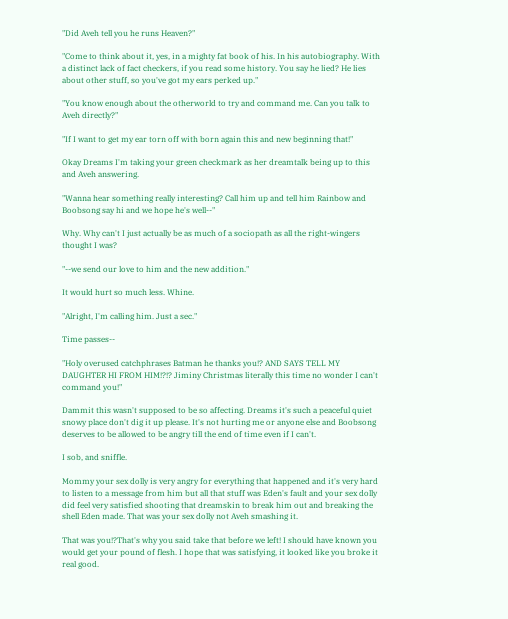"Did Aveh tell you he runs Heaven?"

"Come to think about it, yes, in a mighty fat book of his. In his autobiography. With a distinct lack of fact checkers, if you read some history. You say he lied? He lies about other stuff, so you've got my ears perked up."

"You know enough about the otherworld to try and command me. Can you talk to Aveh directly?"

"If I want to get my ear torn off with born again this and new beginning that!"

Okay Dreams I'm taking your green checkmark as her dreamtalk being up to this and Aveh answering.

"Wanna hear something really interesting? Call him up and tell him Rainbow and Boobsong say hi and we hope he's well--"

Why. Why can't I just actually be as much of a sociopath as all the right-wingers thought I was?

"--we send our love to him and the new addition."

It would hurt so much less. Whine.

"Alright, I'm calling him. Just a sec."

Time passes--

"Holy overused catchphrases Batman he thanks you!? AND SAYS TELL MY DAUGHTER HI FROM HIM!?!? Jiminy Christmas literally this time no wonder I can't command you!"

Dammit this wasn't supposed to be so affecting. Dreams it's such a peaceful quiet snowy place don't dig it up please. It's not hurting me or anyone else and Boobsong deserves to be allowed to be angry till the end of time even if I can't.

I sob, and sniffle.

Mommy your sex dolly is very angry for everything that happened and it's very hard to listen to a message from him but all that stuff was Eden's fault and your sex dolly did feel very satisfied shooting that dreamskin to break him out and breaking the shell Eden made. That was your sex dolly not Aveh smashing it.

That was you!?That's why you said take that before we left! I should have known you would get your pound of flesh. I hope that was satisfying, it looked like you broke it real good.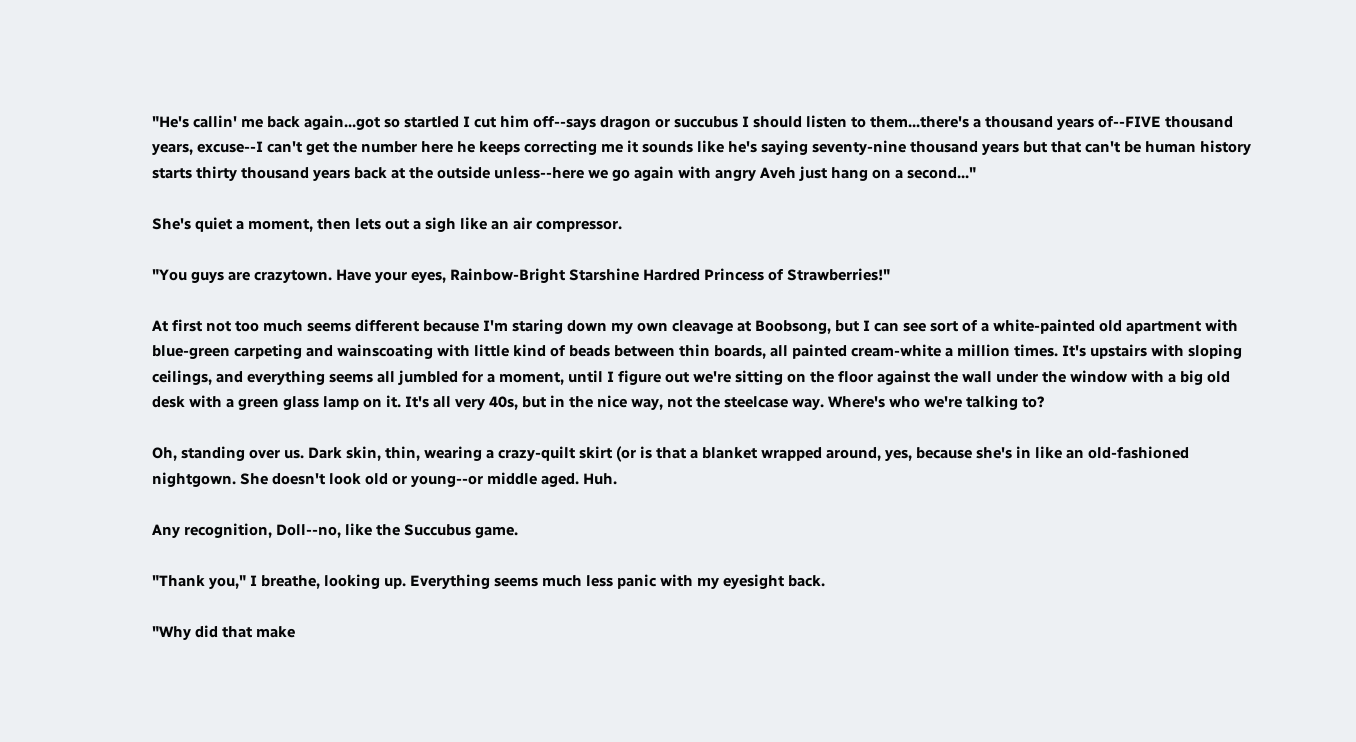"He's callin' me back again...got so startled I cut him off--says dragon or succubus I should listen to them...there's a thousand years of--FIVE thousand years, excuse--I can't get the number here he keeps correcting me it sounds like he's saying seventy-nine thousand years but that can't be human history starts thirty thousand years back at the outside unless--here we go again with angry Aveh just hang on a second..."

She's quiet a moment, then lets out a sigh like an air compressor.

"You guys are crazytown. Have your eyes, Rainbow-Bright Starshine Hardred Princess of Strawberries!"

At first not too much seems different because I'm staring down my own cleavage at Boobsong, but I can see sort of a white-painted old apartment with blue-green carpeting and wainscoating with little kind of beads between thin boards, all painted cream-white a million times. It's upstairs with sloping ceilings, and everything seems all jumbled for a moment, until I figure out we're sitting on the floor against the wall under the window with a big old desk with a green glass lamp on it. It's all very 40s, but in the nice way, not the steelcase way. Where's who we're talking to?

Oh, standing over us. Dark skin, thin, wearing a crazy-quilt skirt (or is that a blanket wrapped around, yes, because she's in like an old-fashioned nightgown. She doesn't look old or young--or middle aged. Huh.

Any recognition, Doll--no, like the Succubus game.

"Thank you," I breathe, looking up. Everything seems much less panic with my eyesight back.

"Why did that make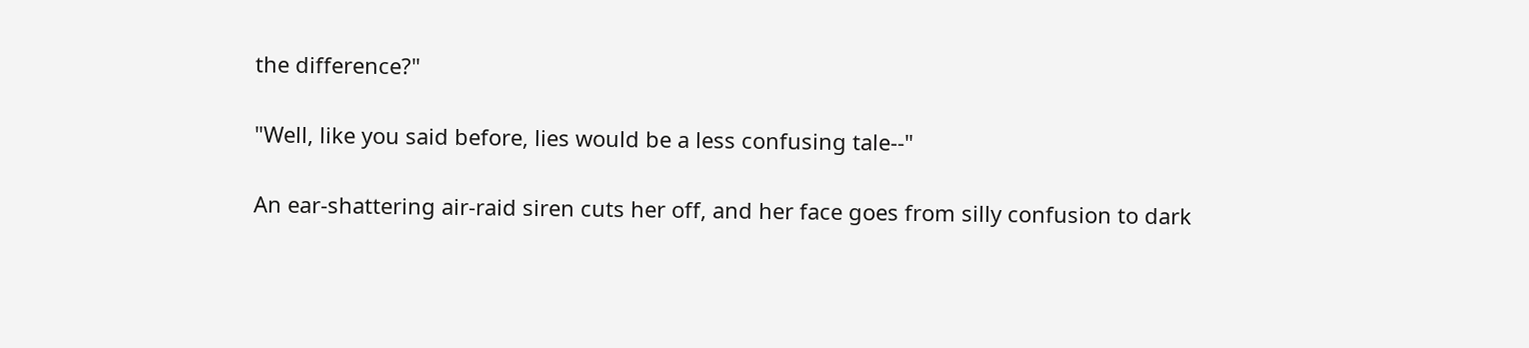the difference?"

"Well, like you said before, lies would be a less confusing tale--"

An ear-shattering air-raid siren cuts her off, and her face goes from silly confusion to dark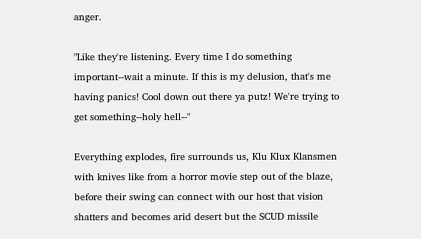anger.

"Like they're listening. Every time I do something important--wait a minute. If this is my delusion, that's me having panics! Cool down out there ya putz! We're trying to get something--holy hell--"

Everything explodes, fire surrounds us, Klu Klux Klansmen with knives like from a horror movie step out of the blaze, before their swing can connect with our host that vision shatters and becomes arid desert but the SCUD missile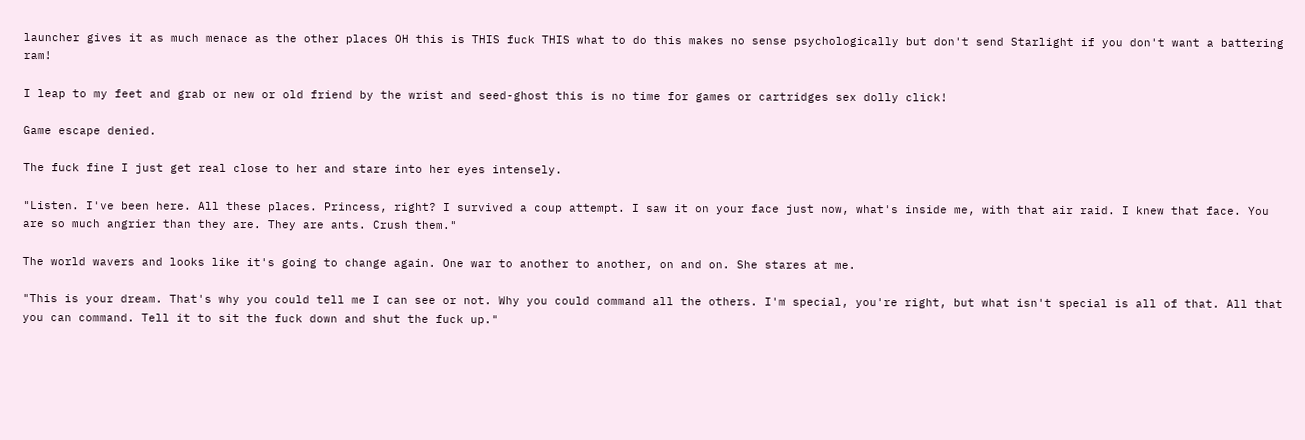launcher gives it as much menace as the other places OH this is THIS fuck THIS what to do this makes no sense psychologically but don't send Starlight if you don't want a battering ram!

I leap to my feet and grab or new or old friend by the wrist and seed-ghost this is no time for games or cartridges sex dolly click!

Game escape denied.

The fuck fine I just get real close to her and stare into her eyes intensely.

"Listen. I've been here. All these places. Princess, right? I survived a coup attempt. I saw it on your face just now, what's inside me, with that air raid. I knew that face. You are so much angrier than they are. They are ants. Crush them."

The world wavers and looks like it's going to change again. One war to another to another, on and on. She stares at me.

"This is your dream. That's why you could tell me I can see or not. Why you could command all the others. I'm special, you're right, but what isn't special is all of that. All that you can command. Tell it to sit the fuck down and shut the fuck up."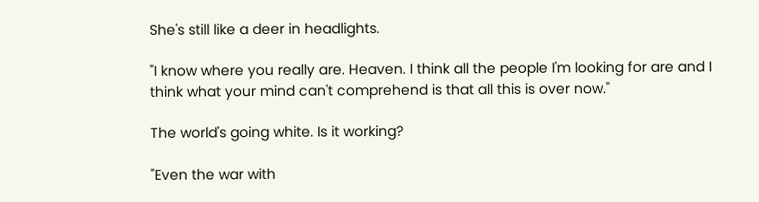She's still like a deer in headlights.

"I know where you really are. Heaven. I think all the people I'm looking for are and I think what your mind can't comprehend is that all this is over now."

The world's going white. Is it working?

"Even the war with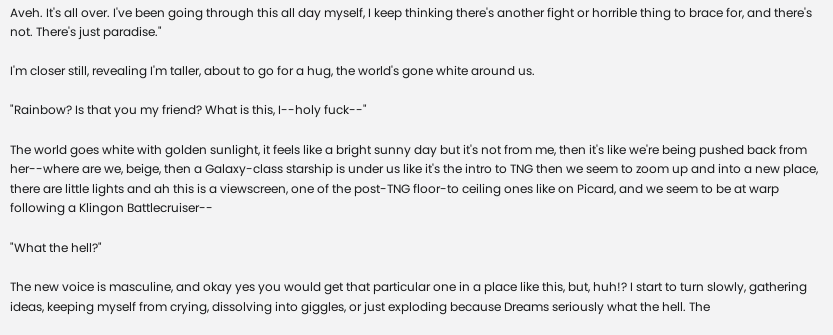Aveh. It's all over. I've been going through this all day myself, I keep thinking there's another fight or horrible thing to brace for, and there's not. There's just paradise."

I'm closer still, revealing I'm taller, about to go for a hug, the world's gone white around us.

"Rainbow? Is that you my friend? What is this, I--holy fuck--"

The world goes white with golden sunlight, it feels like a bright sunny day but it's not from me, then it's like we're being pushed back from her--where are we, beige, then a Galaxy-class starship is under us like it's the intro to TNG then we seem to zoom up and into a new place, there are little lights and ah this is a viewscreen, one of the post-TNG floor-to ceiling ones like on Picard, and we seem to be at warp following a Klingon Battlecruiser--

"What the hell?"

The new voice is masculine, and okay yes you would get that particular one in a place like this, but, huh!? I start to turn slowly, gathering ideas, keeping myself from crying, dissolving into giggles, or just exploding because Dreams seriously what the hell. The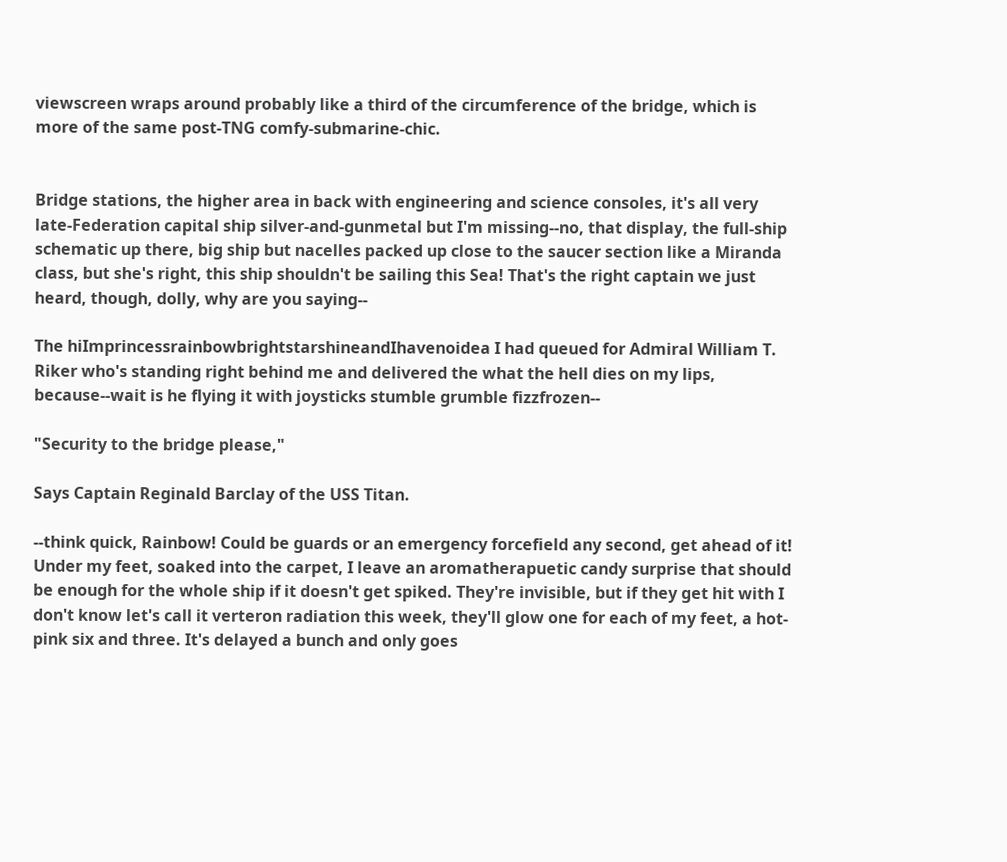viewscreen wraps around probably like a third of the circumference of the bridge, which is more of the same post-TNG comfy-submarine-chic.


Bridge stations, the higher area in back with engineering and science consoles, it's all very late-Federation capital ship silver-and-gunmetal but I'm missing--no, that display, the full-ship schematic up there, big ship but nacelles packed up close to the saucer section like a Miranda class, but she's right, this ship shouldn't be sailing this Sea! That's the right captain we just heard, though, dolly, why are you saying--

The hiImprincessrainbowbrightstarshineandIhavenoidea I had queued for Admiral William T. Riker who's standing right behind me and delivered the what the hell dies on my lips, because--wait is he flying it with joysticks stumble grumble fizzfrozen--

"Security to the bridge please,"

Says Captain Reginald Barclay of the USS Titan.

--think quick, Rainbow! Could be guards or an emergency forcefield any second, get ahead of it! Under my feet, soaked into the carpet, I leave an aromatherapuetic candy surprise that should be enough for the whole ship if it doesn't get spiked. They're invisible, but if they get hit with I don't know let's call it verteron radiation this week, they'll glow one for each of my feet, a hot-pink six and three. It's delayed a bunch and only goes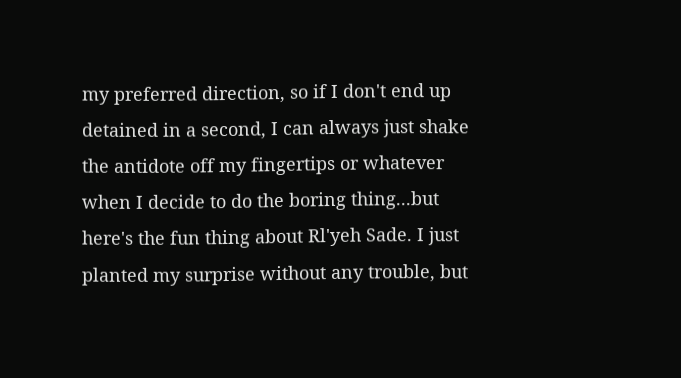my preferred direction, so if I don't end up detained in a second, I can always just shake the antidote off my fingertips or whatever when I decide to do the boring thing...but here's the fun thing about Rl'yeh Sade. I just planted my surprise without any trouble, but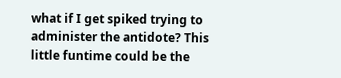what if I get spiked trying to administer the antidote? This little funtime could be the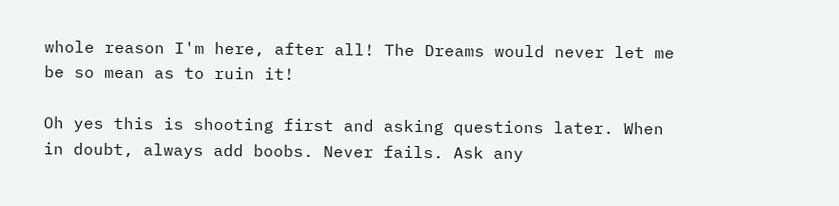whole reason I'm here, after all! The Dreams would never let me be so mean as to ruin it!

Oh yes this is shooting first and asking questions later. When in doubt, always add boobs. Never fails. Ask any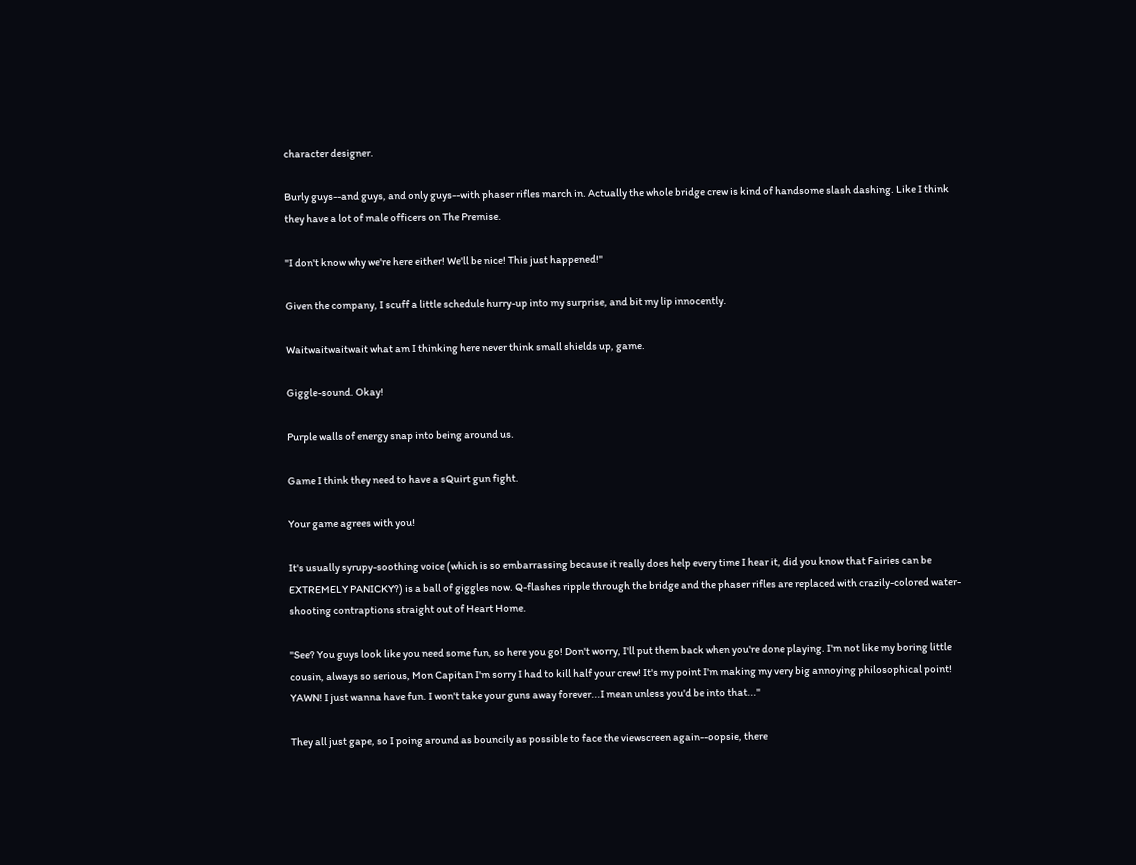character designer.

Burly guys--and guys, and only guys--with phaser rifles march in. Actually the whole bridge crew is kind of handsome slash dashing. Like I think they have a lot of male officers on The Premise.

"I don't know why we're here either! We'll be nice! This just happened!"

Given the company, I scuff a little schedule hurry-up into my surprise, and bit my lip innocently.

Waitwaitwaitwait what am I thinking here never think small shields up, game.

Giggle-sound. Okay!

Purple walls of energy snap into being around us.

Game I think they need to have a sQuirt gun fight.

Your game agrees with you!

It's usually syrupy-soothing voice (which is so embarrassing because it really does help every time I hear it, did you know that Fairies can be EXTREMELY PANICKY?) is a ball of giggles now. Q-flashes ripple through the bridge and the phaser rifles are replaced with crazily-colored water-shooting contraptions straight out of Heart Home.

"See? You guys look like you need some fun, so here you go! Don't worry, I'll put them back when you're done playing. I'm not like my boring little cousin, always so serious, Mon Capitan I'm sorry I had to kill half your crew! It's my point I'm making my very big annoying philosophical point! YAWN! I just wanna have fun. I won't take your guns away forever...I mean unless you'd be into that..."

They all just gape, so I poing around as bouncily as possible to face the viewscreen again--oopsie, there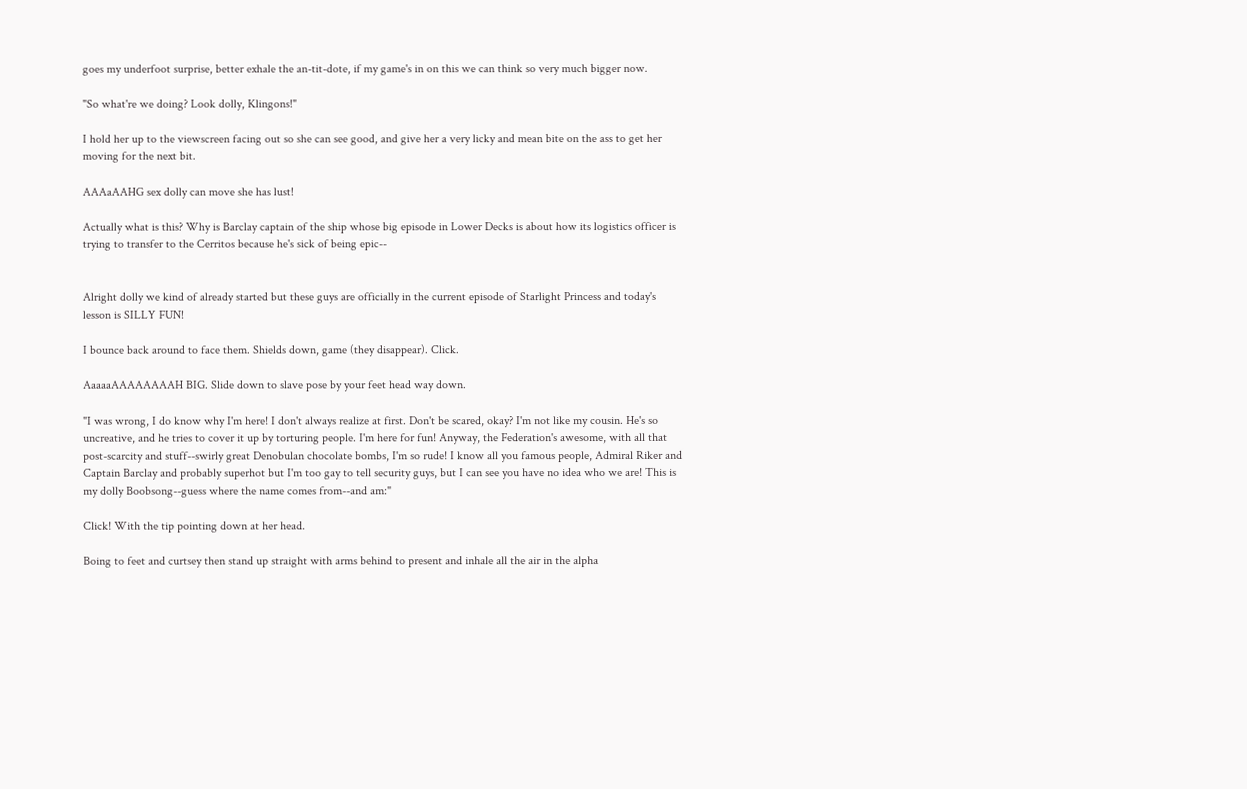goes my underfoot surprise, better exhale the an-tit-dote, if my game's in on this we can think so very much bigger now.

"So what're we doing? Look dolly, Klingons!"

I hold her up to the viewscreen facing out so she can see good, and give her a very licky and mean bite on the ass to get her moving for the next bit.

AAAaAAHG sex dolly can move she has lust!

Actually what is this? Why is Barclay captain of the ship whose big episode in Lower Decks is about how its logistics officer is trying to transfer to the Cerritos because he's sick of being epic--


Alright dolly we kind of already started but these guys are officially in the current episode of Starlight Princess and today's lesson is SILLY FUN!

I bounce back around to face them. Shields down, game (they disappear). Click.

AaaaaAAAAAAAAH BIG. Slide down to slave pose by your feet head way down.

"I was wrong, I do know why I'm here! I don't always realize at first. Don't be scared, okay? I'm not like my cousin. He's so uncreative, and he tries to cover it up by torturing people. I'm here for fun! Anyway, the Federation's awesome, with all that post-scarcity and stuff--swirly great Denobulan chocolate bombs, I'm so rude! I know all you famous people, Admiral Riker and Captain Barclay and probably superhot but I'm too gay to tell security guys, but I can see you have no idea who we are! This is my dolly Boobsong--guess where the name comes from--and am:"

Click! With the tip pointing down at her head.

Boing to feet and curtsey then stand up straight with arms behind to present and inhale all the air in the alpha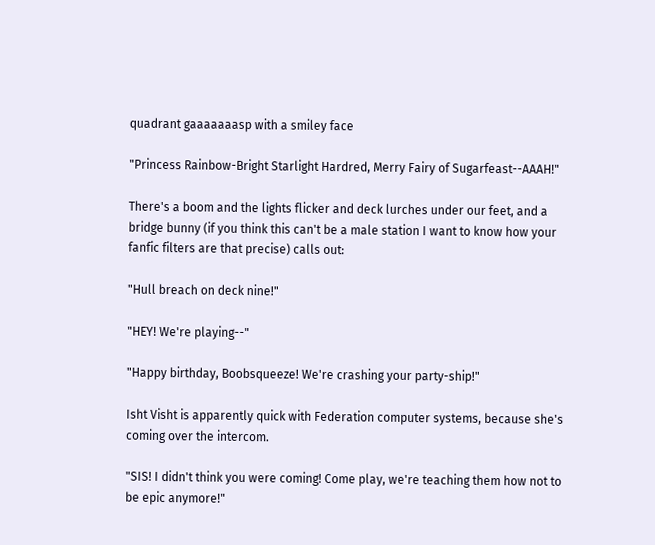quadrant gaaaaaaasp with a smiley face

"Princess Rainbow-Bright Starlight Hardred, Merry Fairy of Sugarfeast--AAAH!"

There's a boom and the lights flicker and deck lurches under our feet, and a bridge bunny (if you think this can't be a male station I want to know how your fanfic filters are that precise) calls out:

"Hull breach on deck nine!"

"HEY! We're playing--"

"Happy birthday, Boobsqueeze! We're crashing your party-ship!"

Isht Visht is apparently quick with Federation computer systems, because she's coming over the intercom.

"SIS! I didn't think you were coming! Come play, we're teaching them how not to be epic anymore!"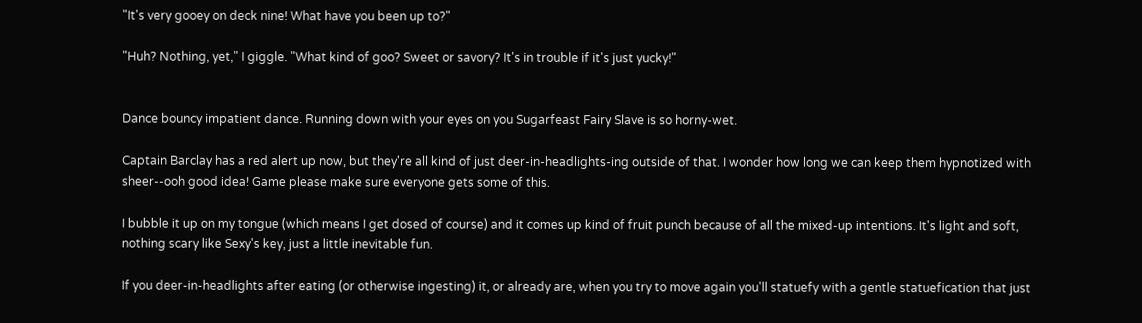"It's very gooey on deck nine! What have you been up to?"

"Huh? Nothing, yet," I giggle. "What kind of goo? Sweet or savory? It's in trouble if it's just yucky!"


Dance bouncy impatient dance. Running down with your eyes on you Sugarfeast Fairy Slave is so horny-wet.

Captain Barclay has a red alert up now, but they're all kind of just deer-in-headlights-ing outside of that. I wonder how long we can keep them hypnotized with sheer--ooh good idea! Game please make sure everyone gets some of this.

I bubble it up on my tongue (which means I get dosed of course) and it comes up kind of fruit punch because of all the mixed-up intentions. It's light and soft, nothing scary like Sexy's key, just a little inevitable fun.

If you deer-in-headlights after eating (or otherwise ingesting) it, or already are, when you try to move again you'll statuefy with a gentle statuefication that just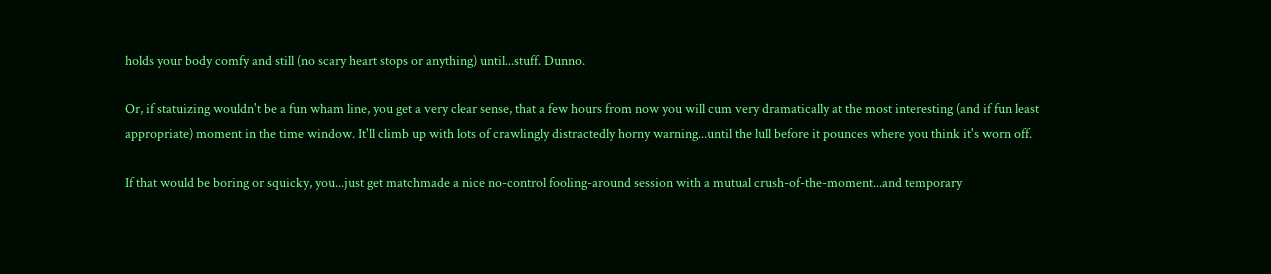holds your body comfy and still (no scary heart stops or anything) until...stuff. Dunno.

Or, if statuizing wouldn't be a fun wham line, you get a very clear sense, that a few hours from now you will cum very dramatically at the most interesting (and if fun least appropriate) moment in the time window. It'll climb up with lots of crawlingly distractedly horny warning...until the lull before it pounces where you think it's worn off.

If that would be boring or squicky, you...just get matchmade a nice no-control fooling-around session with a mutual crush-of-the-moment...and temporary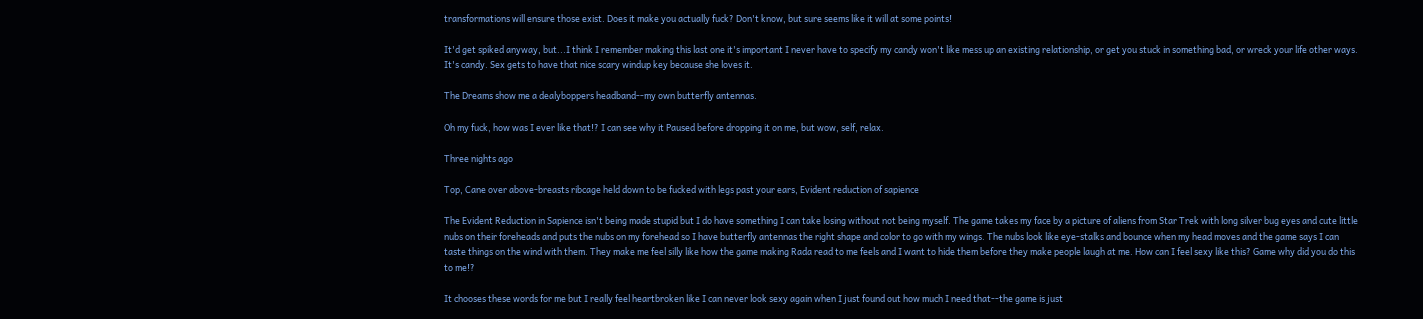transformations will ensure those exist. Does it make you actually fuck? Don't know, but sure seems like it will at some points!

It'd get spiked anyway, but...I think I remember making this last one it's important I never have to specify my candy won't like mess up an existing relationship, or get you stuck in something bad, or wreck your life other ways. It's candy. Sex gets to have that nice scary windup key because she loves it.

The Dreams show me a dealyboppers headband--my own butterfly antennas.

Oh my fuck, how was I ever like that!? I can see why it Paused before dropping it on me, but wow, self, relax.

Three nights ago

Top, Cane over above-breasts ribcage held down to be fucked with legs past your ears, Evident reduction of sapience

The Evident Reduction in Sapience isn't being made stupid but I do have something I can take losing without not being myself. The game takes my face by a picture of aliens from Star Trek with long silver bug eyes and cute little nubs on their foreheads and puts the nubs on my forehead so I have butterfly antennas the right shape and color to go with my wings. The nubs look like eye-stalks and bounce when my head moves and the game says I can taste things on the wind with them. They make me feel silly like how the game making Rada read to me feels and I want to hide them before they make people laugh at me. How can I feel sexy like this? Game why did you do this to me!?

It chooses these words for me but I really feel heartbroken like I can never look sexy again when I just found out how much I need that--the game is just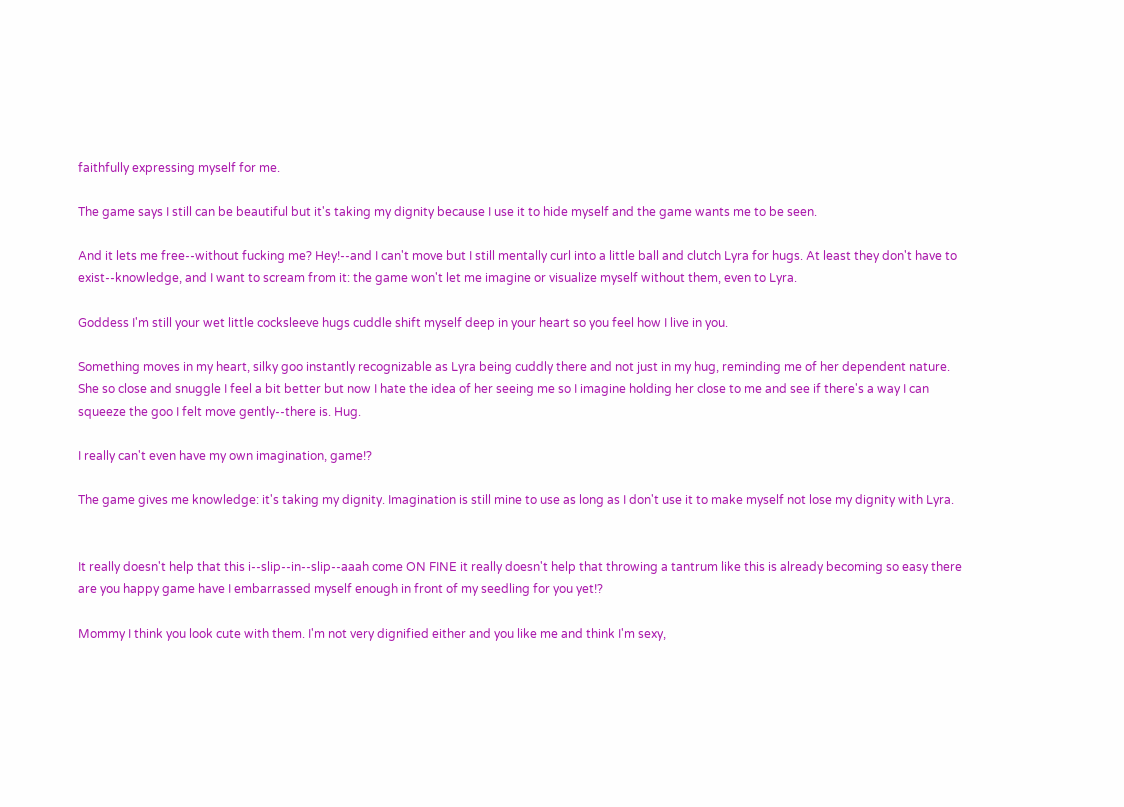faithfully expressing myself for me.

The game says I still can be beautiful but it's taking my dignity because I use it to hide myself and the game wants me to be seen.

And it lets me free--without fucking me? Hey!--and I can't move but I still mentally curl into a little ball and clutch Lyra for hugs. At least they don't have to exist--knowledge, and I want to scream from it: the game won't let me imagine or visualize myself without them, even to Lyra.

Goddess I'm still your wet little cocksleeve hugs cuddle shift myself deep in your heart so you feel how I live in you.

Something moves in my heart, silky goo instantly recognizable as Lyra being cuddly there and not just in my hug, reminding me of her dependent nature. She so close and snuggle I feel a bit better but now I hate the idea of her seeing me so I imagine holding her close to me and see if there's a way I can squeeze the goo I felt move gently--there is. Hug.

I really can't even have my own imagination, game!?

The game gives me knowledge: it's taking my dignity. Imagination is still mine to use as long as I don't use it to make myself not lose my dignity with Lyra.


It really doesn't help that this i--slip--in--slip--aaah come ON FINE it really doesn't help that throwing a tantrum like this is already becoming so easy there are you happy game have I embarrassed myself enough in front of my seedling for you yet!?

Mommy I think you look cute with them. I'm not very dignified either and you like me and think I'm sexy,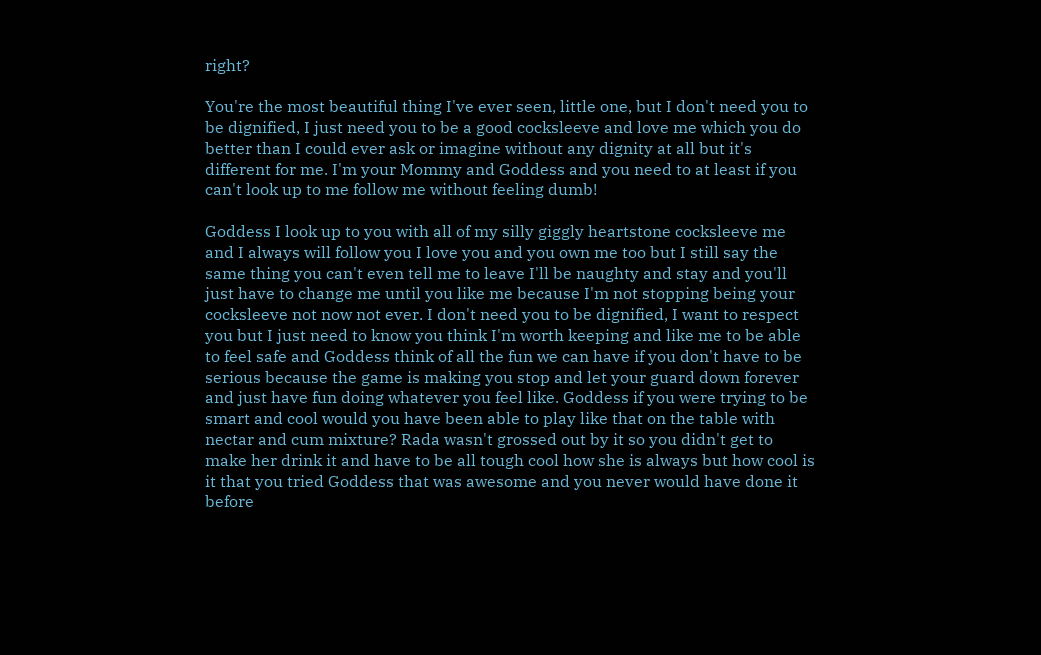right?

You're the most beautiful thing I've ever seen, little one, but I don't need you to be dignified, I just need you to be a good cocksleeve and love me which you do better than I could ever ask or imagine without any dignity at all but it's different for me. I'm your Mommy and Goddess and you need to at least if you can't look up to me follow me without feeling dumb!

Goddess I look up to you with all of my silly giggly heartstone cocksleeve me and I always will follow you I love you and you own me too but I still say the same thing you can't even tell me to leave I'll be naughty and stay and you'll just have to change me until you like me because I'm not stopping being your cocksleeve not now not ever. I don't need you to be dignified, I want to respect you but I just need to know you think I'm worth keeping and like me to be able to feel safe and Goddess think of all the fun we can have if you don't have to be serious because the game is making you stop and let your guard down forever and just have fun doing whatever you feel like. Goddess if you were trying to be smart and cool would you have been able to play like that on the table with nectar and cum mixture? Rada wasn't grossed out by it so you didn't get to make her drink it and have to be all tough cool how she is always but how cool is it that you tried Goddess that was awesome and you never would have done it before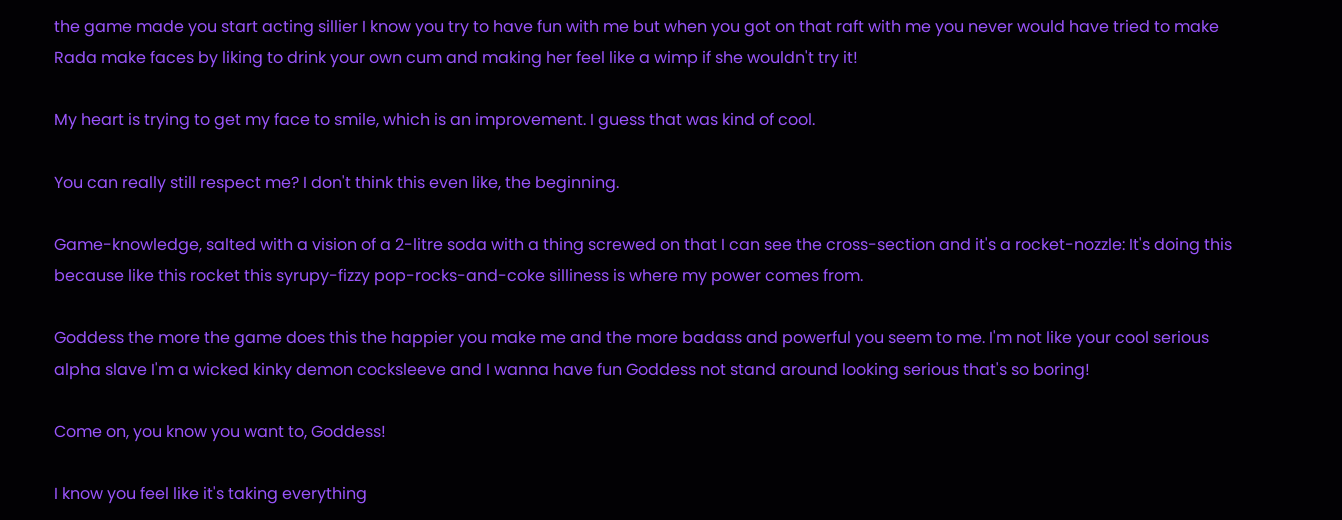the game made you start acting sillier I know you try to have fun with me but when you got on that raft with me you never would have tried to make Rada make faces by liking to drink your own cum and making her feel like a wimp if she wouldn't try it!

My heart is trying to get my face to smile, which is an improvement. I guess that was kind of cool.

You can really still respect me? I don't think this even like, the beginning.

Game-knowledge, salted with a vision of a 2-litre soda with a thing screwed on that I can see the cross-section and it's a rocket-nozzle: It's doing this because like this rocket this syrupy-fizzy pop-rocks-and-coke silliness is where my power comes from.

Goddess the more the game does this the happier you make me and the more badass and powerful you seem to me. I'm not like your cool serious alpha slave I'm a wicked kinky demon cocksleeve and I wanna have fun Goddess not stand around looking serious that's so boring!

Come on, you know you want to, Goddess!

I know you feel like it's taking everything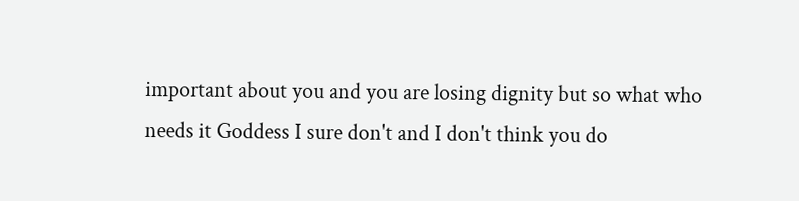important about you and you are losing dignity but so what who needs it Goddess I sure don't and I don't think you do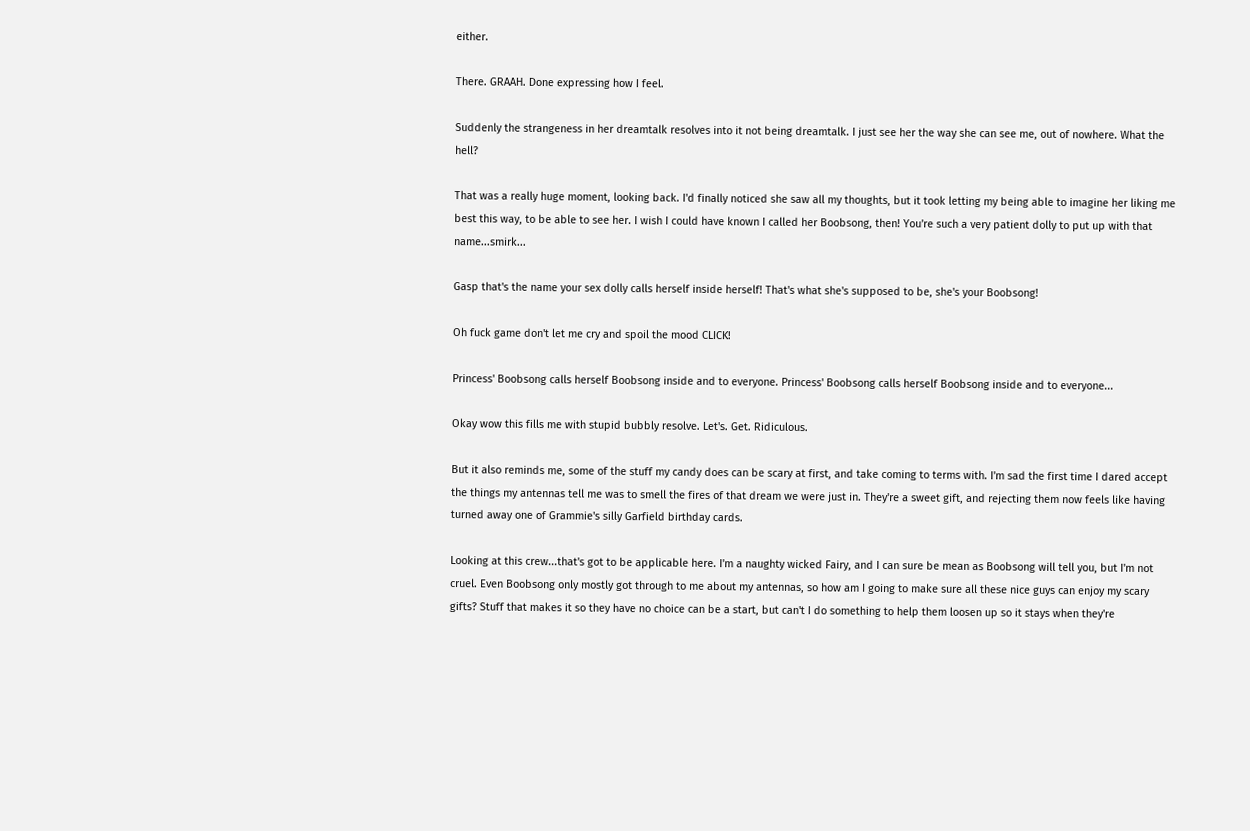either.

There. GRAAH. Done expressing how I feel.

Suddenly the strangeness in her dreamtalk resolves into it not being dreamtalk. I just see her the way she can see me, out of nowhere. What the hell?

That was a really huge moment, looking back. I'd finally noticed she saw all my thoughts, but it took letting my being able to imagine her liking me best this way, to be able to see her. I wish I could have known I called her Boobsong, then! You're such a very patient dolly to put up with that name...smirk...

Gasp that's the name your sex dolly calls herself inside herself! That's what she's supposed to be, she's your Boobsong!

Oh fuck game don't let me cry and spoil the mood CLICK!

Princess' Boobsong calls herself Boobsong inside and to everyone. Princess' Boobsong calls herself Boobsong inside and to everyone...

Okay wow this fills me with stupid bubbly resolve. Let's. Get. Ridiculous.

But it also reminds me, some of the stuff my candy does can be scary at first, and take coming to terms with. I'm sad the first time I dared accept the things my antennas tell me was to smell the fires of that dream we were just in. They're a sweet gift, and rejecting them now feels like having turned away one of Grammie's silly Garfield birthday cards.

Looking at this crew...that's got to be applicable here. I'm a naughty wicked Fairy, and I can sure be mean as Boobsong will tell you, but I'm not cruel. Even Boobsong only mostly got through to me about my antennas, so how am I going to make sure all these nice guys can enjoy my scary gifts? Stuff that makes it so they have no choice can be a start, but can't I do something to help them loosen up so it stays when they're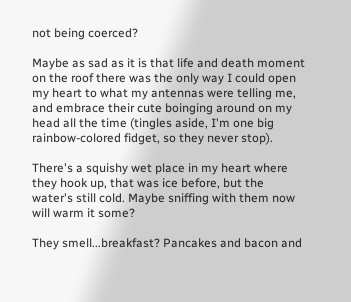not being coerced?

Maybe as sad as it is that life and death moment on the roof there was the only way I could open my heart to what my antennas were telling me, and embrace their cute boinging around on my head all the time (tingles aside, I'm one big rainbow-colored fidget, so they never stop).

There's a squishy wet place in my heart where they hook up, that was ice before, but the water's still cold. Maybe sniffing with them now will warm it some?

They smell...breakfast? Pancakes and bacon and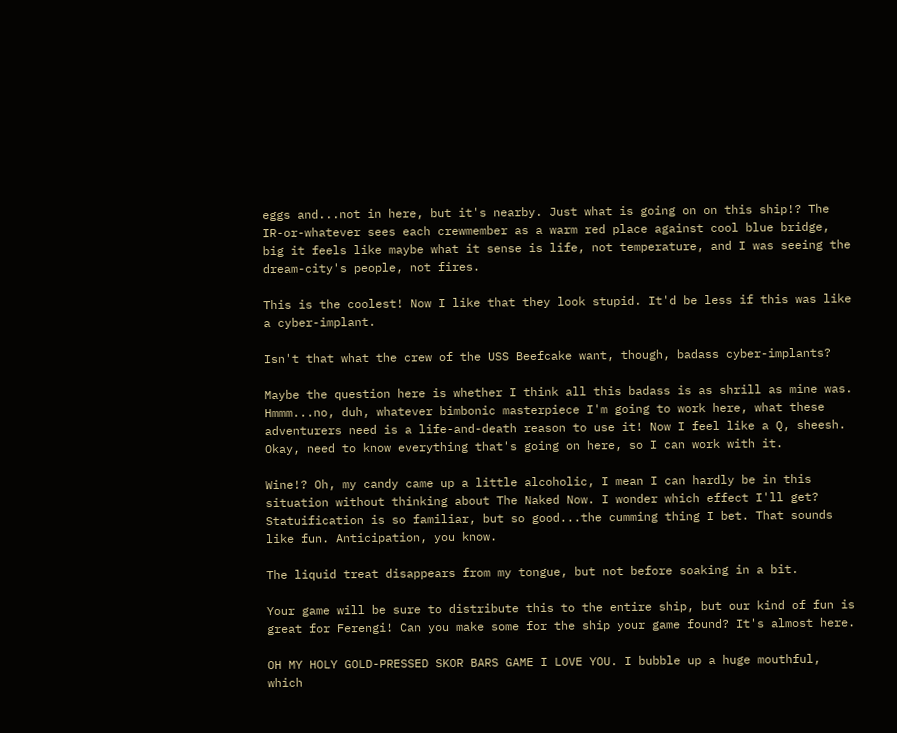eggs and...not in here, but it's nearby. Just what is going on on this ship!? The IR-or-whatever sees each crewmember as a warm red place against cool blue bridge, big it feels like maybe what it sense is life, not temperature, and I was seeing the dream-city's people, not fires.

This is the coolest! Now I like that they look stupid. It'd be less if this was like a cyber-implant.

Isn't that what the crew of the USS Beefcake want, though, badass cyber-implants?

Maybe the question here is whether I think all this badass is as shrill as mine was. Hmmm...no, duh, whatever bimbonic masterpiece I'm going to work here, what these adventurers need is a life-and-death reason to use it! Now I feel like a Q, sheesh. Okay, need to know everything that's going on here, so I can work with it.

Wine!? Oh, my candy came up a little alcoholic, I mean I can hardly be in this situation without thinking about The Naked Now. I wonder which effect I'll get? Statuification is so familiar, but so good...the cumming thing I bet. That sounds like fun. Anticipation, you know.

The liquid treat disappears from my tongue, but not before soaking in a bit.

Your game will be sure to distribute this to the entire ship, but our kind of fun is great for Ferengi! Can you make some for the ship your game found? It's almost here.

OH MY HOLY GOLD-PRESSED SKOR BARS GAME I LOVE YOU. I bubble up a huge mouthful, which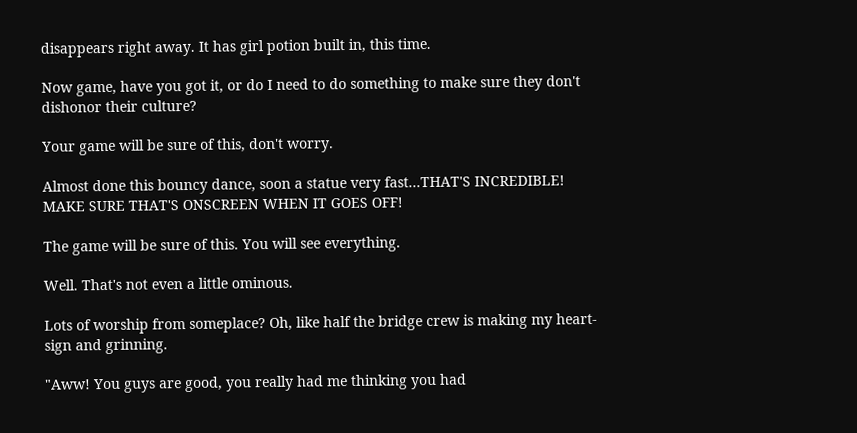disappears right away. It has girl potion built in, this time.

Now game, have you got it, or do I need to do something to make sure they don't dishonor their culture?

Your game will be sure of this, don't worry.

Almost done this bouncy dance, soon a statue very fast...THAT'S INCREDIBLE! MAKE SURE THAT'S ONSCREEN WHEN IT GOES OFF!

The game will be sure of this. You will see everything.

Well. That's not even a little ominous.

Lots of worship from someplace? Oh, like half the bridge crew is making my heart-sign and grinning.

"Aww! You guys are good, you really had me thinking you had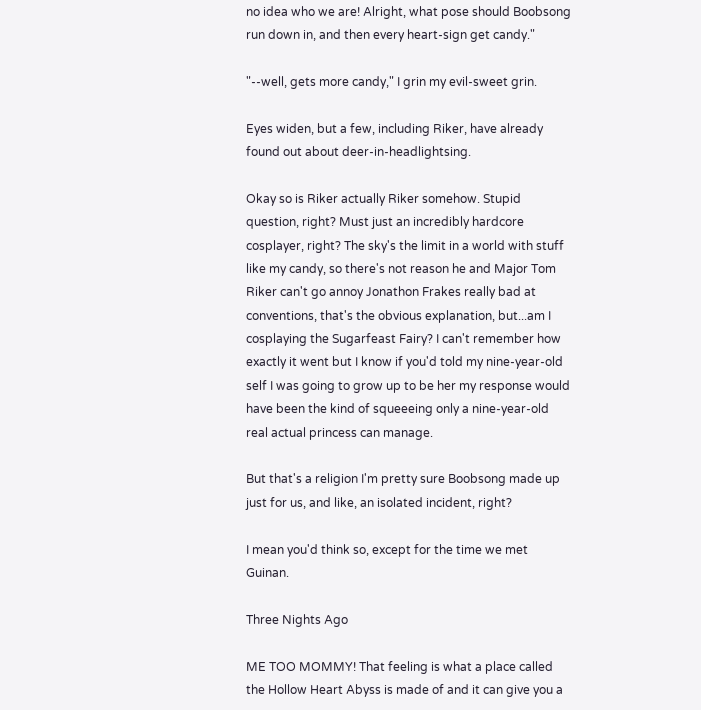no idea who we are! Alright, what pose should Boobsong run down in, and then every heart-sign get candy."

"--well, gets more candy," I grin my evil-sweet grin.

Eyes widen, but a few, including Riker, have already found out about deer-in-headlightsing.

Okay so is Riker actually Riker somehow. Stupid question, right? Must just an incredibly hardcore cosplayer, right? The sky's the limit in a world with stuff like my candy, so there's not reason he and Major Tom Riker can't go annoy Jonathon Frakes really bad at conventions, that's the obvious explanation, but...am I cosplaying the Sugarfeast Fairy? I can't remember how exactly it went but I know if you'd told my nine-year-old self I was going to grow up to be her my response would have been the kind of squeeeing only a nine-year-old real actual princess can manage.

But that's a religion I'm pretty sure Boobsong made up just for us, and like, an isolated incident, right?

I mean you'd think so, except for the time we met Guinan.

Three Nights Ago

ME TOO MOMMY! That feeling is what a place called the Hollow Heart Abyss is made of and it can give you a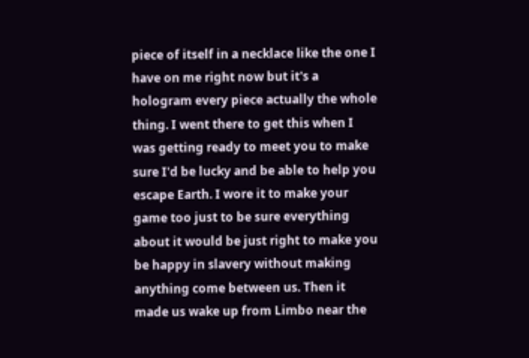piece of itself in a necklace like the one I have on me right now but it's a hologram every piece actually the whole thing. I went there to get this when I was getting ready to meet you to make sure I'd be lucky and be able to help you escape Earth. I wore it to make your game too just to be sure everything about it would be just right to make you be happy in slavery without making anything come between us. Then it made us wake up from Limbo near the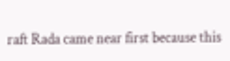raft Rada came near first because this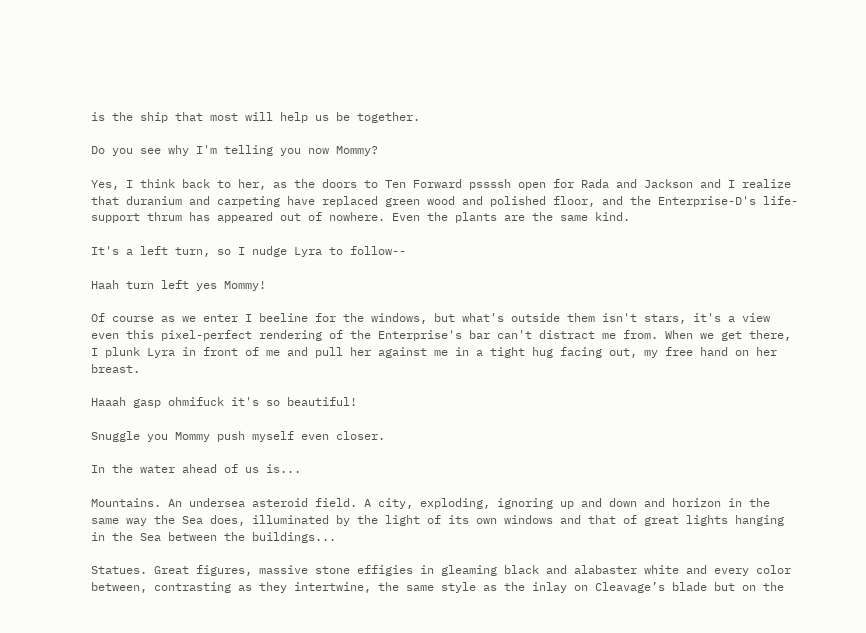is the ship that most will help us be together.

Do you see why I'm telling you now Mommy?

Yes, I think back to her, as the doors to Ten Forward pssssh open for Rada and Jackson and I realize that duranium and carpeting have replaced green wood and polished floor, and the Enterprise-D's life-support thrum has appeared out of nowhere. Even the plants are the same kind.

It's a left turn, so I nudge Lyra to follow--

Haah turn left yes Mommy!

Of course as we enter I beeline for the windows, but what's outside them isn't stars, it's a view even this pixel-perfect rendering of the Enterprise's bar can't distract me from. When we get there, I plunk Lyra in front of me and pull her against me in a tight hug facing out, my free hand on her breast.

Haaah gasp ohmifuck it's so beautiful!

Snuggle you Mommy push myself even closer.

In the water ahead of us is...

Mountains. An undersea asteroid field. A city, exploding, ignoring up and down and horizon in the same way the Sea does, illuminated by the light of its own windows and that of great lights hanging in the Sea between the buildings...

Statues. Great figures, massive stone effigies in gleaming black and alabaster white and every color between, contrasting as they intertwine, the same style as the inlay on Cleavage’s blade but on the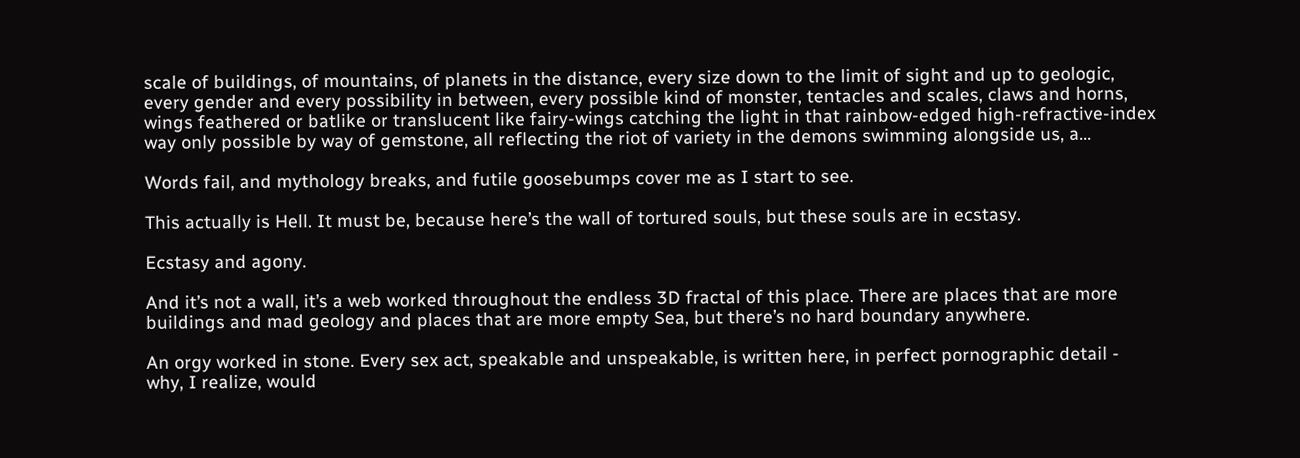scale of buildings, of mountains, of planets in the distance, every size down to the limit of sight and up to geologic, every gender and every possibility in between, every possible kind of monster, tentacles and scales, claws and horns, wings feathered or batlike or translucent like fairy-wings catching the light in that rainbow-edged high-refractive-index way only possible by way of gemstone, all reflecting the riot of variety in the demons swimming alongside us, a...

Words fail, and mythology breaks, and futile goosebumps cover me as I start to see.

This actually is Hell. It must be, because here’s the wall of tortured souls, but these souls are in ecstasy.

Ecstasy and agony.

And it’s not a wall, it’s a web worked throughout the endless 3D fractal of this place. There are places that are more buildings and mad geology and places that are more empty Sea, but there’s no hard boundary anywhere.

An orgy worked in stone. Every sex act, speakable and unspeakable, is written here, in perfect pornographic detail - why, I realize, would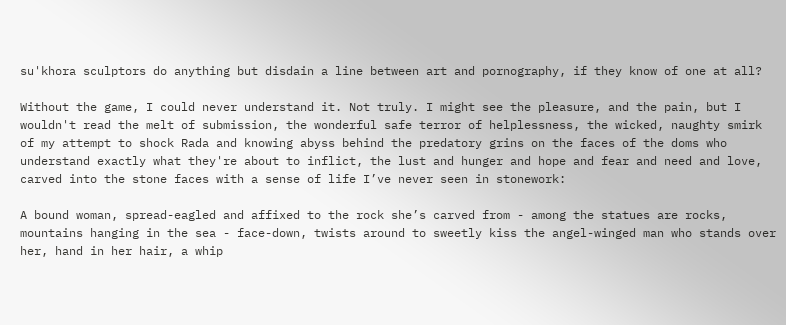su'khora sculptors do anything but disdain a line between art and pornography, if they know of one at all?

Without the game, I could never understand it. Not truly. I might see the pleasure, and the pain, but I wouldn't read the melt of submission, the wonderful safe terror of helplessness, the wicked, naughty smirk of my attempt to shock Rada and knowing abyss behind the predatory grins on the faces of the doms who understand exactly what they're about to inflict, the lust and hunger and hope and fear and need and love, carved into the stone faces with a sense of life I’ve never seen in stonework:

A bound woman, spread-eagled and affixed to the rock she’s carved from - among the statues are rocks, mountains hanging in the sea - face-down, twists around to sweetly kiss the angel-winged man who stands over her, hand in her hair, a whip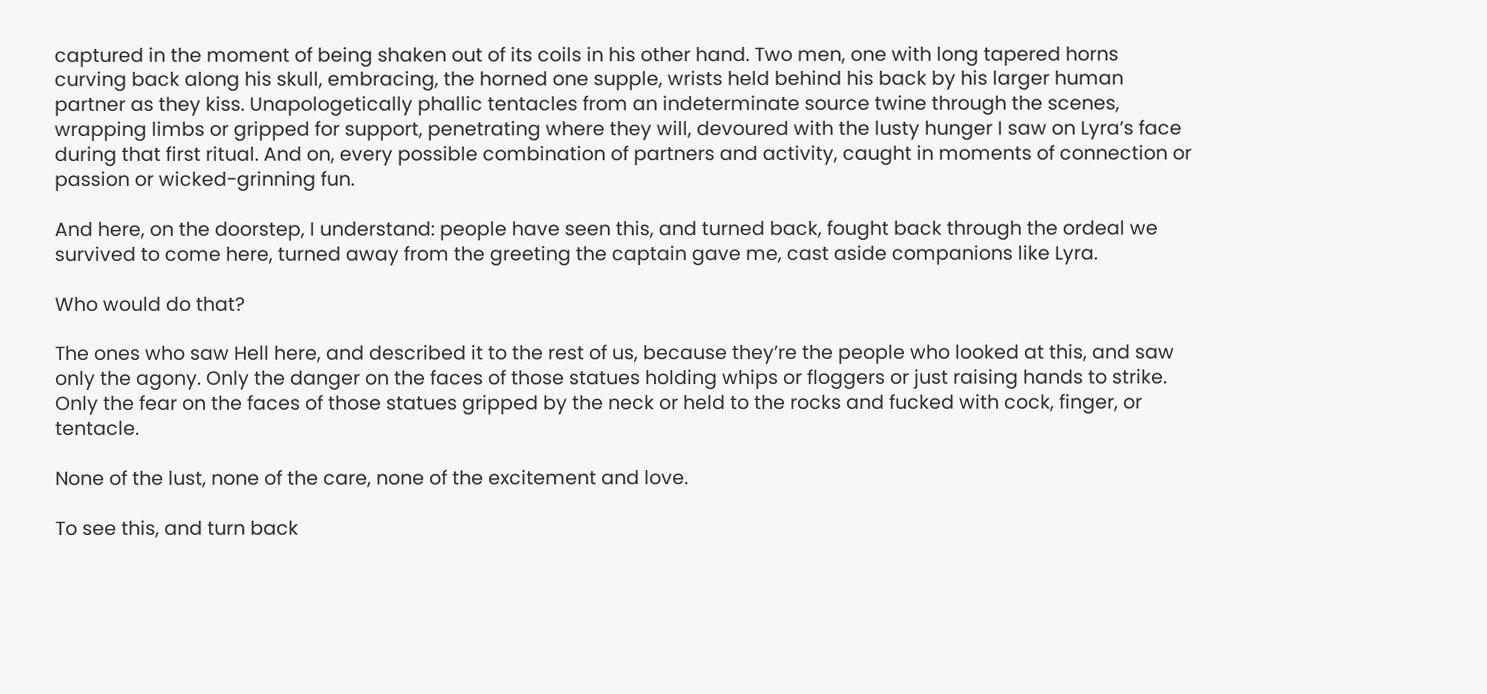captured in the moment of being shaken out of its coils in his other hand. Two men, one with long tapered horns curving back along his skull, embracing, the horned one supple, wrists held behind his back by his larger human partner as they kiss. Unapologetically phallic tentacles from an indeterminate source twine through the scenes, wrapping limbs or gripped for support, penetrating where they will, devoured with the lusty hunger I saw on Lyra’s face during that first ritual. And on, every possible combination of partners and activity, caught in moments of connection or passion or wicked-grinning fun.

And here, on the doorstep, I understand: people have seen this, and turned back, fought back through the ordeal we survived to come here, turned away from the greeting the captain gave me, cast aside companions like Lyra.

Who would do that?

The ones who saw Hell here, and described it to the rest of us, because they’re the people who looked at this, and saw only the agony. Only the danger on the faces of those statues holding whips or floggers or just raising hands to strike. Only the fear on the faces of those statues gripped by the neck or held to the rocks and fucked with cock, finger, or tentacle.

None of the lust, none of the care, none of the excitement and love.

To see this, and turn back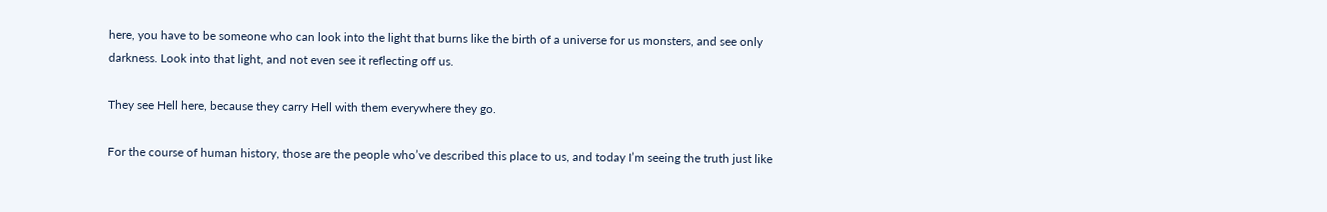here, you have to be someone who can look into the light that burns like the birth of a universe for us monsters, and see only darkness. Look into that light, and not even see it reflecting off us.

They see Hell here, because they carry Hell with them everywhere they go.

For the course of human history, those are the people who’ve described this place to us, and today I’m seeing the truth just like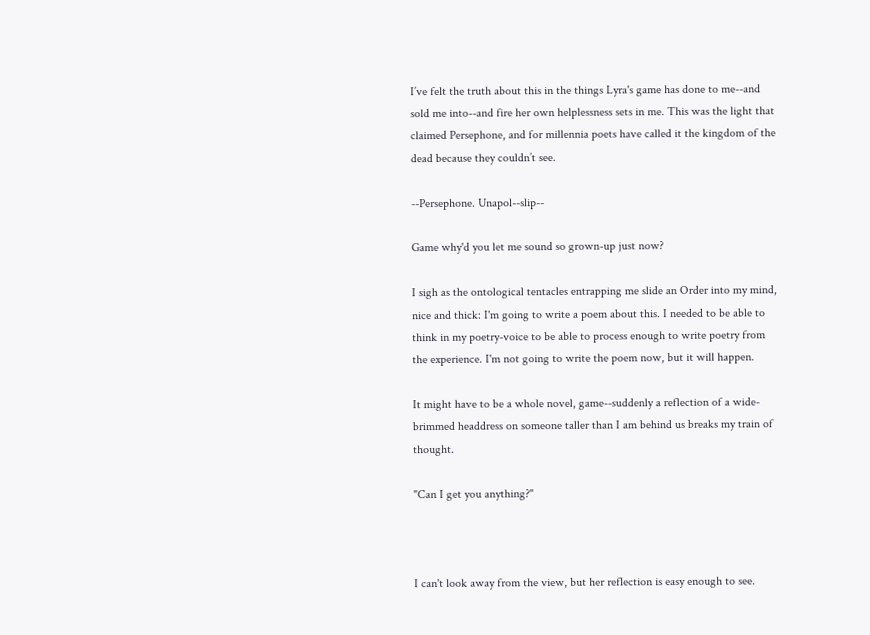I’ve felt the truth about this in the things Lyra's game has done to me--and sold me into--and fire her own helplessness sets in me. This was the light that claimed Persephone, and for millennia poets have called it the kingdom of the dead because they couldn’t see.

--Persephone. Unapol--slip--

Game why'd you let me sound so grown-up just now?

I sigh as the ontological tentacles entrapping me slide an Order into my mind, nice and thick: I'm going to write a poem about this. I needed to be able to think in my poetry-voice to be able to process enough to write poetry from the experience. I'm not going to write the poem now, but it will happen.

It might have to be a whole novel, game--suddenly a reflection of a wide-brimmed headdress on someone taller than I am behind us breaks my train of thought.

"Can I get you anything?"



I can't look away from the view, but her reflection is easy enough to see.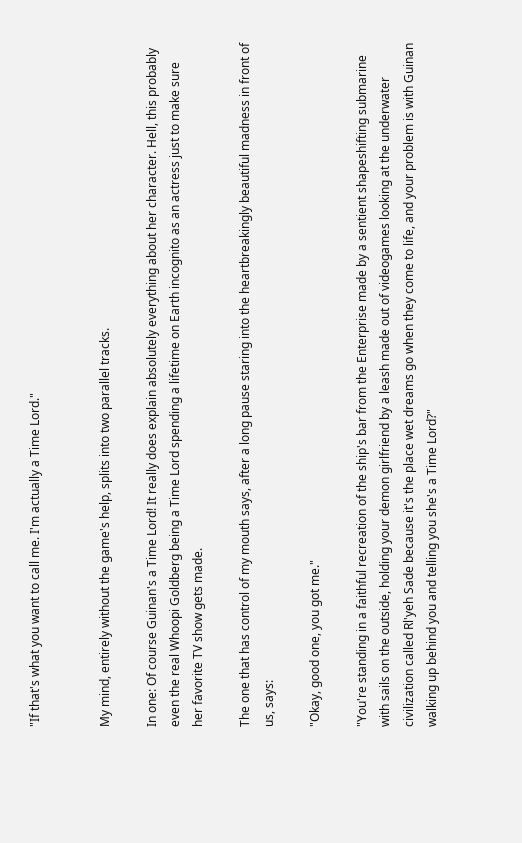"If that's what you want to call me. I'm actually a Time Lord."


My mind, entirely without the game's help, splits into two parallel tracks.

In one: Of course Guinan's a Time Lord! It really does explain absolutely everything about her character. Hell, this probably even the real Whoopi Goldberg being a Time Lord spending a lifetime on Earth incognito as an actress just to make sure her favorite TV show gets made.

The one that has control of my mouth says, after a long pause staring into the heartbreakingly beautiful madness in front of us, says:

"Okay, good one, you got me."

"You're standing in a faithful recreation of the ship's bar from the Enterprise made by a sentient shapeshifting submarine with sails on the outside, holding your demon girlfriend by a leash made out of videogames looking at the underwater civilization called Rl'yeh Sade because it's the place wet dreams go when they come to life, and your problem is with Guinan walking up behind you and telling you she's a Time Lord?"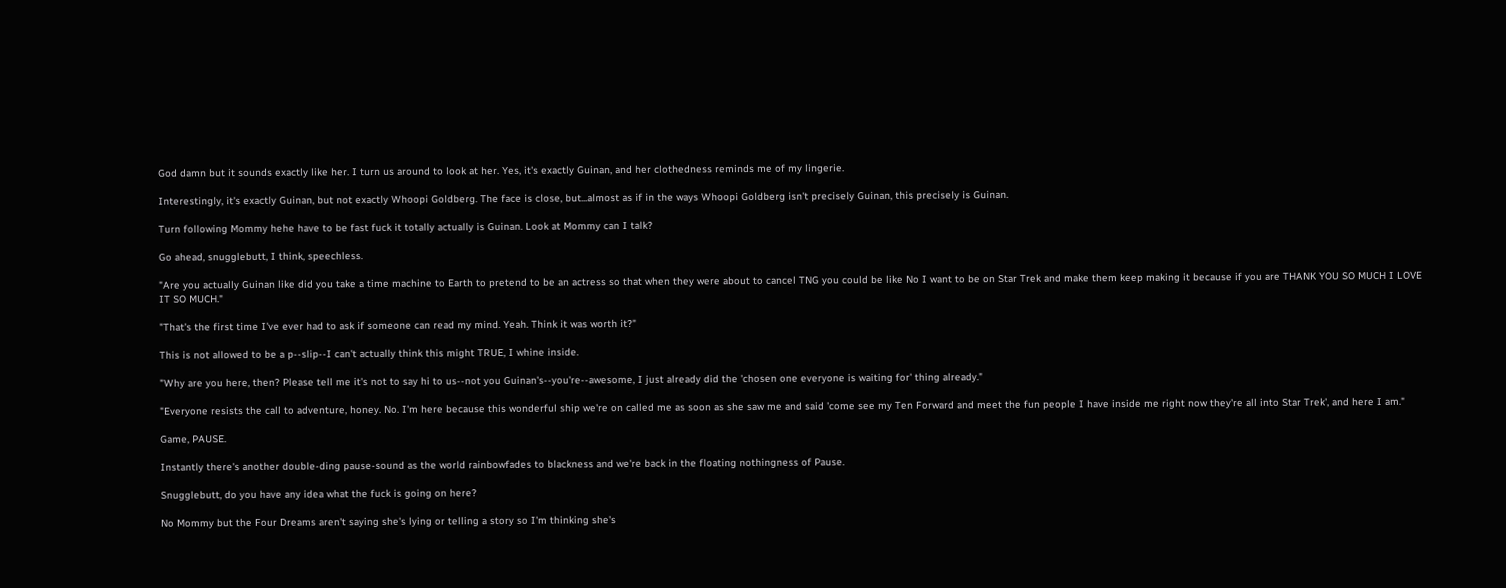God damn but it sounds exactly like her. I turn us around to look at her. Yes, it's exactly Guinan, and her clothedness reminds me of my lingerie.

Interestingly, it's exactly Guinan, but not exactly Whoopi Goldberg. The face is close, but...almost as if in the ways Whoopi Goldberg isn't precisely Guinan, this precisely is Guinan.

Turn following Mommy hehe have to be fast fuck it totally actually is Guinan. Look at Mommy can I talk?

Go ahead, snugglebutt, I think, speechless.

"Are you actually Guinan like did you take a time machine to Earth to pretend to be an actress so that when they were about to cancel TNG you could be like No I want to be on Star Trek and make them keep making it because if you are THANK YOU SO MUCH I LOVE IT SO MUCH."

"That's the first time I've ever had to ask if someone can read my mind. Yeah. Think it was worth it?"

This is not allowed to be a p--slip--I can't actually think this might TRUE, I whine inside.

"Why are you here, then? Please tell me it's not to say hi to us--not you Guinan's--you're--awesome, I just already did the 'chosen one everyone is waiting for' thing already."

"Everyone resists the call to adventure, honey. No. I'm here because this wonderful ship we're on called me as soon as she saw me and said 'come see my Ten Forward and meet the fun people I have inside me right now they're all into Star Trek', and here I am."

Game, PAUSE.

Instantly there's another double-ding pause-sound as the world rainbowfades to blackness and we're back in the floating nothingness of Pause.

Snugglebutt, do you have any idea what the fuck is going on here?

No Mommy but the Four Dreams aren't saying she's lying or telling a story so I'm thinking she's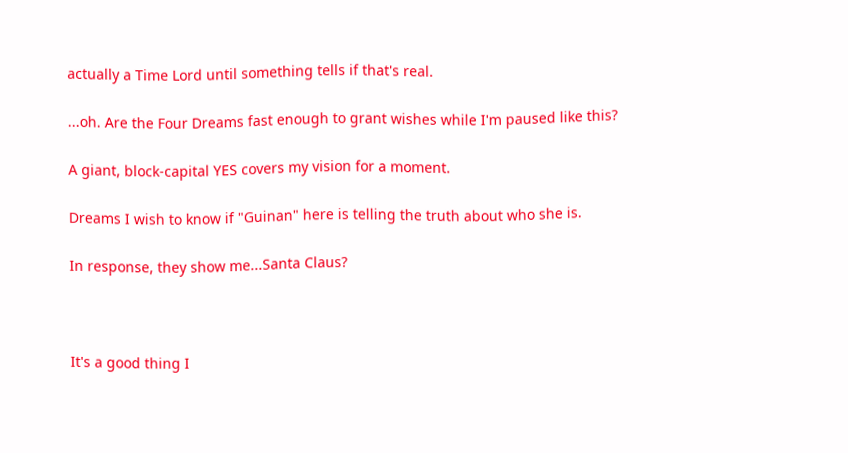actually a Time Lord until something tells if that's real.

...oh. Are the Four Dreams fast enough to grant wishes while I'm paused like this?

A giant, block-capital YES covers my vision for a moment.

Dreams I wish to know if "Guinan" here is telling the truth about who she is.

In response, they show me...Santa Claus?



It's a good thing I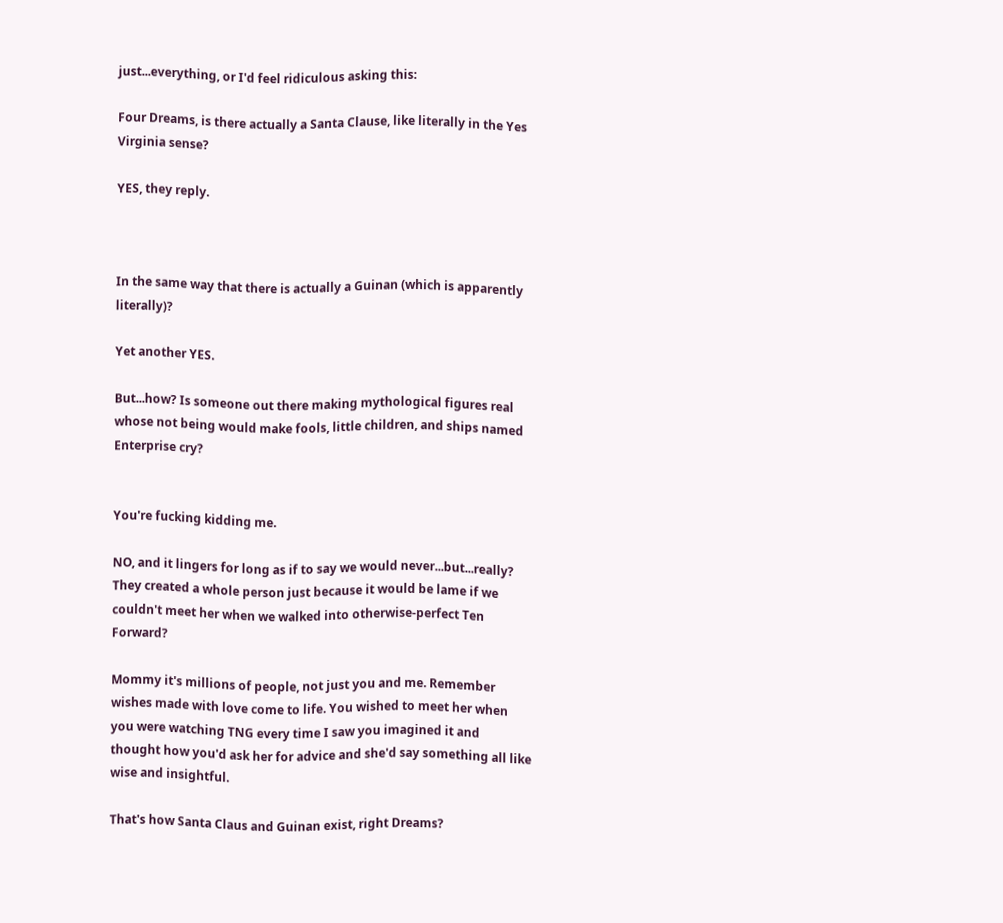just...everything, or I'd feel ridiculous asking this:

Four Dreams, is there actually a Santa Clause, like literally in the Yes Virginia sense?

YES, they reply.



In the same way that there is actually a Guinan (which is apparently literally)?

Yet another YES.

But...how? Is someone out there making mythological figures real whose not being would make fools, little children, and ships named Enterprise cry?


You're fucking kidding me.

NO, and it lingers for long as if to say we would never...but...really? They created a whole person just because it would be lame if we couldn't meet her when we walked into otherwise-perfect Ten Forward?

Mommy it's millions of people, not just you and me. Remember wishes made with love come to life. You wished to meet her when you were watching TNG every time I saw you imagined it and thought how you'd ask her for advice and she'd say something all like wise and insightful.

That's how Santa Claus and Guinan exist, right Dreams?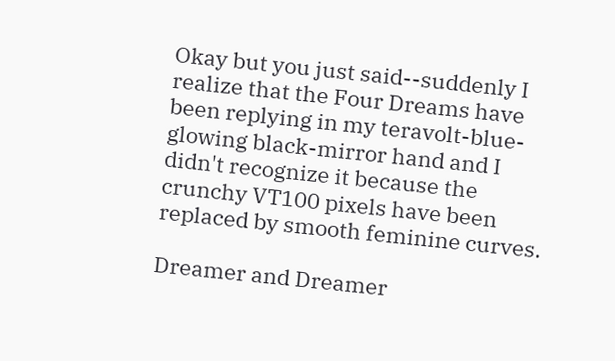Okay but you just said--suddenly I realize that the Four Dreams have been replying in my teravolt-blue-glowing black-mirror hand and I didn't recognize it because the crunchy VT100 pixels have been replaced by smooth feminine curves.

Dreamer and Dreamer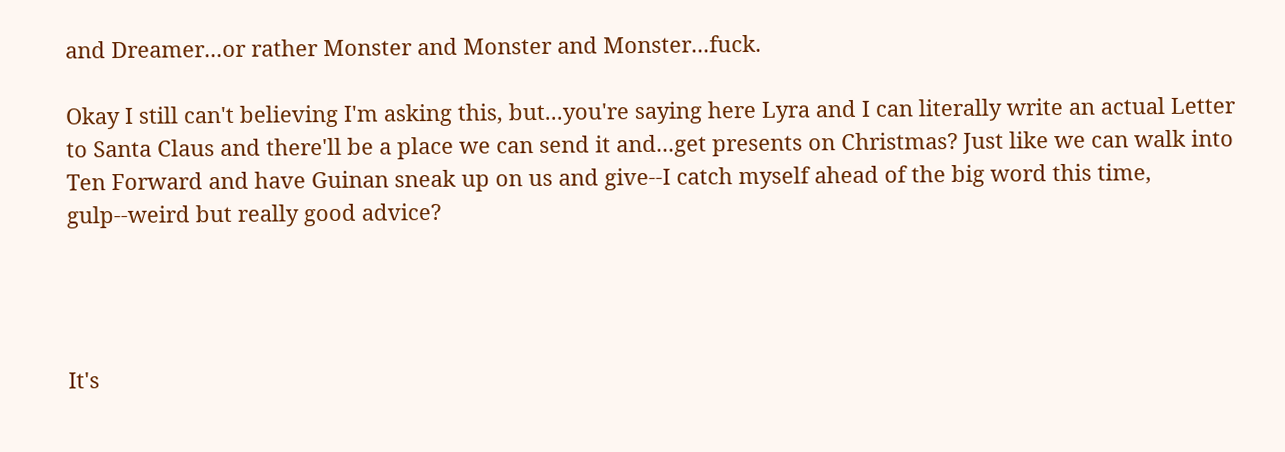and Dreamer...or rather Monster and Monster and Monster...fuck.

Okay I still can't believing I'm asking this, but...you're saying here Lyra and I can literally write an actual Letter to Santa Claus and there'll be a place we can send it and...get presents on Christmas? Just like we can walk into Ten Forward and have Guinan sneak up on us and give--I catch myself ahead of the big word this time, gulp--weird but really good advice?




It's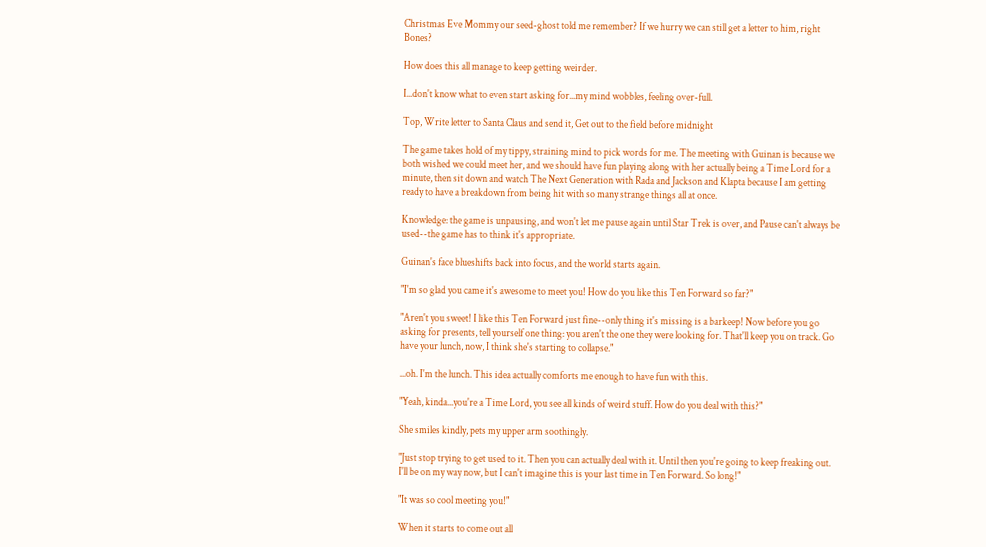Christmas Eve Mommy our seed-ghost told me remember? If we hurry we can still get a letter to him, right Bones?

How does this all manage to keep getting weirder.

I...don't know what to even start asking for...my mind wobbles, feeling over-full.

Top, Write letter to Santa Claus and send it, Get out to the field before midnight

The game takes hold of my tippy, straining mind to pick words for me. The meeting with Guinan is because we both wished we could meet her, and we should have fun playing along with her actually being a Time Lord for a minute, then sit down and watch The Next Generation with Rada and Jackson and Klapta because I am getting ready to have a breakdown from being hit with so many strange things all at once.

Knowledge: the game is unpausing, and won't let me pause again until Star Trek is over, and Pause can't always be used--the game has to think it's appropriate.

Guinan's face blueshifts back into focus, and the world starts again.

"I'm so glad you came it's awesome to meet you! How do you like this Ten Forward so far?"

"Aren't you sweet! I like this Ten Forward just fine--only thing it's missing is a barkeep! Now before you go asking for presents, tell yourself one thing: you aren't the one they were looking for. That'll keep you on track. Go have your lunch, now, I think she's starting to collapse."

...oh. I'm the lunch. This idea actually comforts me enough to have fun with this.

"Yeah, kinda...you're a Time Lord, you see all kinds of weird stuff. How do you deal with this?"

She smiles kindly, pets my upper arm soothingly.

"Just stop trying to get used to it. Then you can actually deal with it. Until then you're going to keep freaking out. I'll be on my way now, but I can't imagine this is your last time in Ten Forward. So long!"

"It was so cool meeting you!"

When it starts to come out all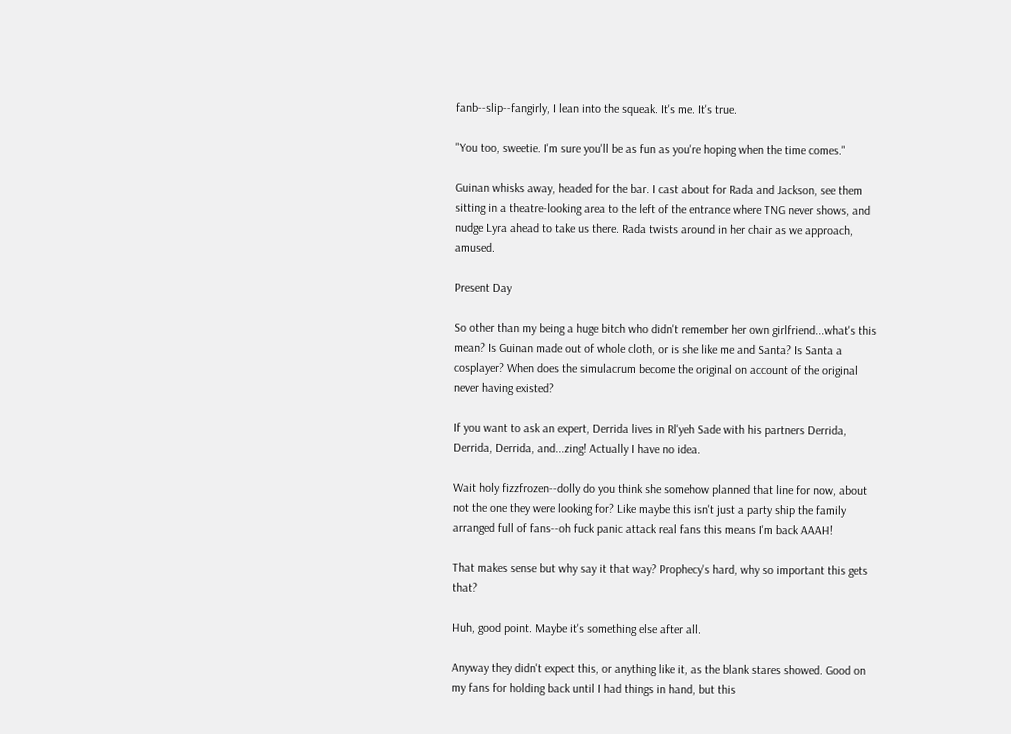fanb--slip--fangirly, I lean into the squeak. It's me. It's true.

"You too, sweetie. I'm sure you'll be as fun as you're hoping when the time comes."

Guinan whisks away, headed for the bar. I cast about for Rada and Jackson, see them sitting in a theatre-looking area to the left of the entrance where TNG never shows, and nudge Lyra ahead to take us there. Rada twists around in her chair as we approach, amused.

Present Day

So other than my being a huge bitch who didn't remember her own girlfriend...what's this mean? Is Guinan made out of whole cloth, or is she like me and Santa? Is Santa a cosplayer? When does the simulacrum become the original on account of the original never having existed?

If you want to ask an expert, Derrida lives in Rl'yeh Sade with his partners Derrida, Derrida, Derrida, and...zing! Actually I have no idea.

Wait holy fizzfrozen--dolly do you think she somehow planned that line for now, about not the one they were looking for? Like maybe this isn't just a party ship the family arranged full of fans--oh fuck panic attack real fans this means I'm back AAAH!

That makes sense but why say it that way? Prophecy's hard, why so important this gets that?

Huh, good point. Maybe it's something else after all.

Anyway they didn't expect this, or anything like it, as the blank stares showed. Good on my fans for holding back until I had things in hand, but this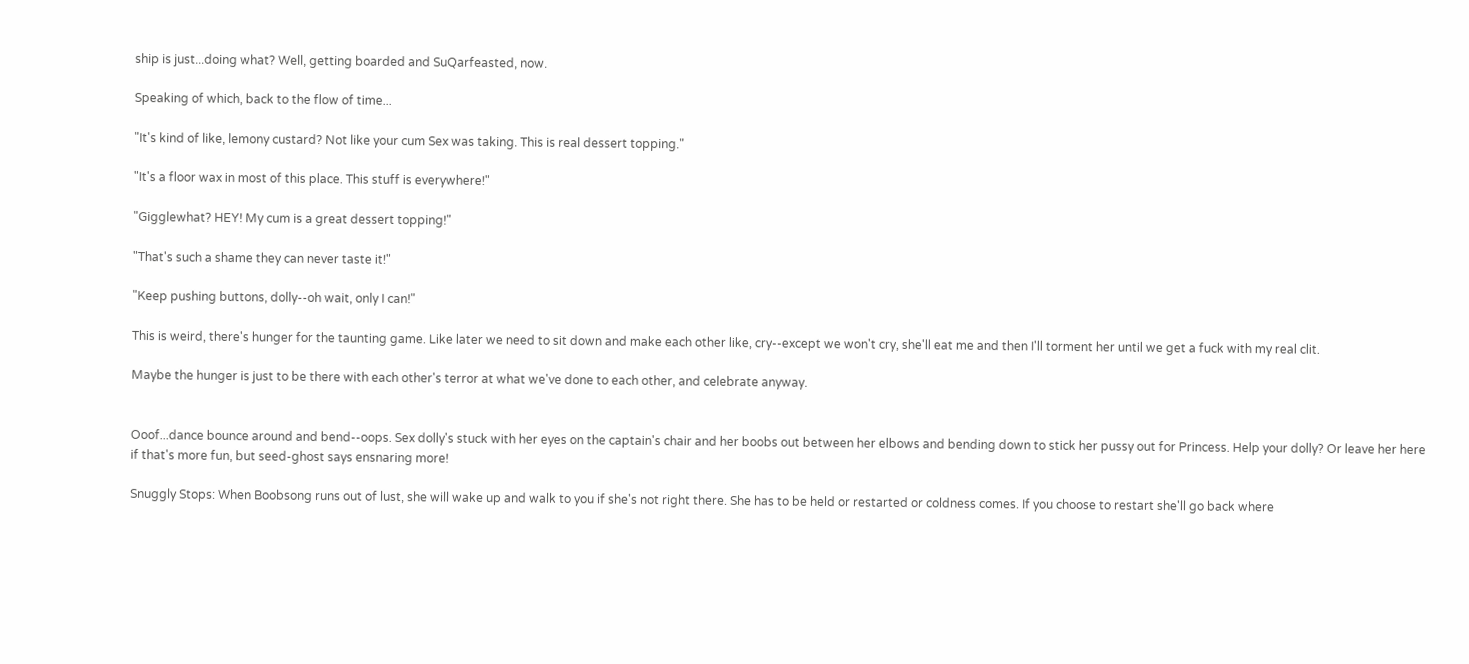ship is just...doing what? Well, getting boarded and SuQarfeasted, now.

Speaking of which, back to the flow of time...

"It's kind of like, lemony custard? Not like your cum Sex was taking. This is real dessert topping."

"It's a floor wax in most of this place. This stuff is everywhere!"

"Gigglewhat? HEY! My cum is a great dessert topping!"

"That's such a shame they can never taste it!"

"Keep pushing buttons, dolly--oh wait, only I can!"

This is weird, there's hunger for the taunting game. Like later we need to sit down and make each other like, cry--except we won't cry, she'll eat me and then I'll torment her until we get a fuck with my real clit.

Maybe the hunger is just to be there with each other's terror at what we've done to each other, and celebrate anyway.


Ooof...dance bounce around and bend--oops. Sex dolly's stuck with her eyes on the captain's chair and her boobs out between her elbows and bending down to stick her pussy out for Princess. Help your dolly? Or leave her here if that's more fun, but seed-ghost says ensnaring more!

Snuggly Stops: When Boobsong runs out of lust, she will wake up and walk to you if she's not right there. She has to be held or restarted or coldness comes. If you choose to restart she'll go back where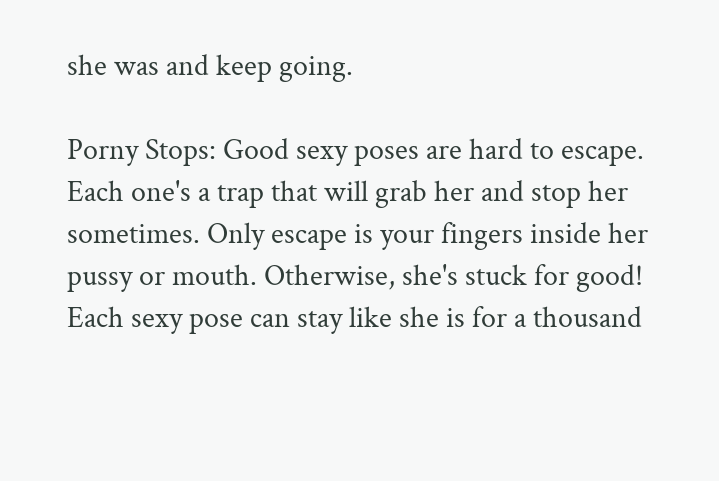she was and keep going.

Porny Stops: Good sexy poses are hard to escape. Each one's a trap that will grab her and stop her sometimes. Only escape is your fingers inside her pussy or mouth. Otherwise, she's stuck for good! Each sexy pose can stay like she is for a thousand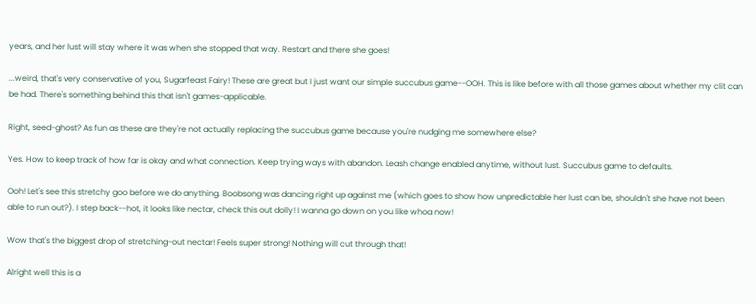years, and her lust will stay where it was when she stopped that way. Restart and there she goes!

...weird, that's very conservative of you, Sugarfeast Fairy! These are great but I just want our simple succubus game--OOH. This is like before with all those games about whether my clit can be had. There's something behind this that isn't games-applicable.

Right, seed-ghost? As fun as these are they're not actually replacing the succubus game because you're nudging me somewhere else?

Yes. How to keep track of how far is okay and what connection. Keep trying ways with abandon. Leash change enabled anytime, without lust. Succubus game to defaults.

Ooh! Let's see this stretchy goo before we do anything. Boobsong was dancing right up against me (which goes to show how unpredictable her lust can be, shouldn't she have not been able to run out?). I step back--hot, it looks like nectar, check this out dolly! I wanna go down on you like whoa now!

Wow that's the biggest drop of stretching-out nectar! Feels super strong! Nothing will cut through that!

Alright well this is a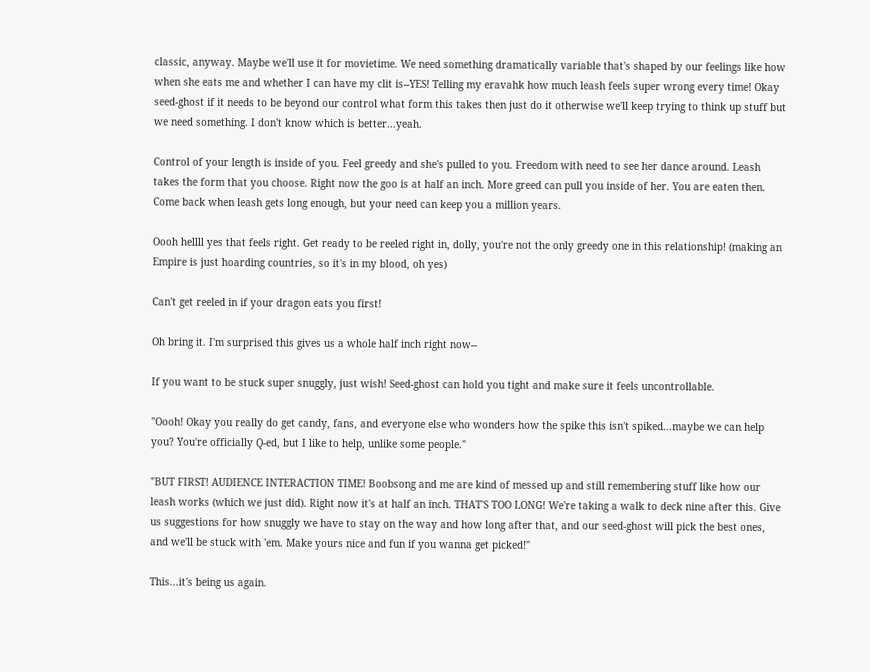classic, anyway. Maybe we'll use it for movietime. We need something dramatically variable that's shaped by our feelings like how when she eats me and whether I can have my clit is--YES! Telling my eravahk how much leash feels super wrong every time! Okay seed-ghost if it needs to be beyond our control what form this takes then just do it otherwise we'll keep trying to think up stuff but we need something. I don't know which is better...yeah.

Control of your length is inside of you. Feel greedy and she's pulled to you. Freedom with need to see her dance around. Leash takes the form that you choose. Right now the goo is at half an inch. More greed can pull you inside of her. You are eaten then. Come back when leash gets long enough, but your need can keep you a million years.

Oooh hellll yes that feels right. Get ready to be reeled right in, dolly, you're not the only greedy one in this relationship! (making an Empire is just hoarding countries, so it's in my blood, oh yes)

Can't get reeled in if your dragon eats you first!

Oh bring it. I'm surprised this gives us a whole half inch right now--

If you want to be stuck super snuggly, just wish! Seed-ghost can hold you tight and make sure it feels uncontrollable.

"Oooh! Okay you really do get candy, fans, and everyone else who wonders how the spike this isn't spiked...maybe we can help you? You're officially Q-ed, but I like to help, unlike some people."

"BUT FIRST! AUDIENCE INTERACTION TIME! Boobsong and me are kind of messed up and still remembering stuff like how our leash works (which we just did). Right now it's at half an inch. THAT'S TOO LONG! We're taking a walk to deck nine after this. Give us suggestions for how snuggly we have to stay on the way and how long after that, and our seed-ghost will pick the best ones, and we'll be stuck with 'em. Make yours nice and fun if you wanna get picked!"

This...it's being us again.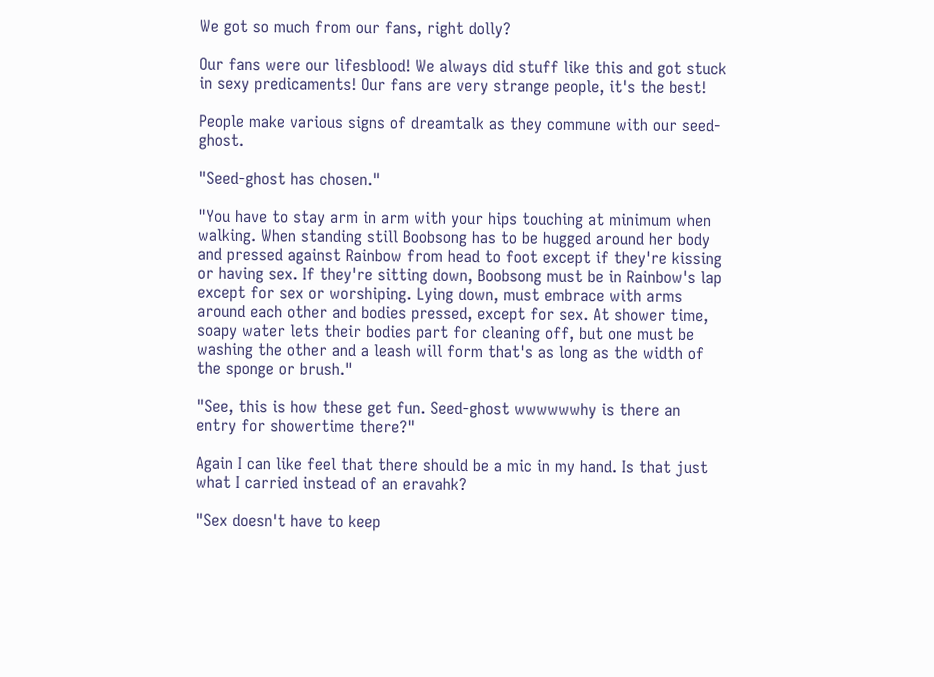We got so much from our fans, right dolly?

Our fans were our lifesblood! We always did stuff like this and got stuck in sexy predicaments! Our fans are very strange people, it's the best!

People make various signs of dreamtalk as they commune with our seed-ghost.

"Seed-ghost has chosen."

"You have to stay arm in arm with your hips touching at minimum when walking. When standing still Boobsong has to be hugged around her body and pressed against Rainbow from head to foot except if they're kissing or having sex. If they're sitting down, Boobsong must be in Rainbow's lap except for sex or worshiping. Lying down, must embrace with arms around each other and bodies pressed, except for sex. At shower time, soapy water lets their bodies part for cleaning off, but one must be washing the other and a leash will form that's as long as the width of the sponge or brush."

"See, this is how these get fun. Seed-ghost wwwwwwhy is there an entry for showertime there?"

Again I can like feel that there should be a mic in my hand. Is that just what I carried instead of an eravahk?

"Sex doesn't have to keep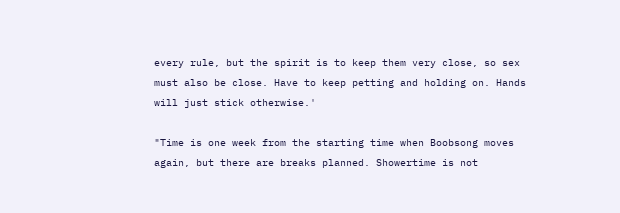every rule, but the spirit is to keep them very close, so sex must also be close. Have to keep petting and holding on. Hands will just stick otherwise.'

"Time is one week from the starting time when Boobsong moves again, but there are breaks planned. Showertime is not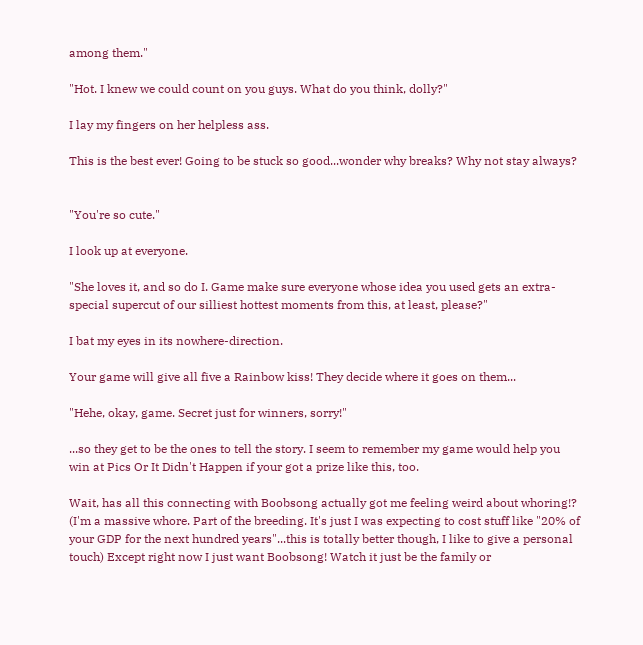among them."

"Hot. I knew we could count on you guys. What do you think, dolly?"

I lay my fingers on her helpless ass.

This is the best ever! Going to be stuck so good...wonder why breaks? Why not stay always?


"You're so cute."

I look up at everyone.

"She loves it, and so do I. Game make sure everyone whose idea you used gets an extra-special supercut of our silliest hottest moments from this, at least, please?"

I bat my eyes in its nowhere-direction.

Your game will give all five a Rainbow kiss! They decide where it goes on them...

"Hehe, okay, game. Secret just for winners, sorry!"

...so they get to be the ones to tell the story. I seem to remember my game would help you win at Pics Or It Didn't Happen if your got a prize like this, too.

Wait, has all this connecting with Boobsong actually got me feeling weird about whoring!? (I'm a massive whore. Part of the breeding. It's just I was expecting to cost stuff like "20% of your GDP for the next hundred years"...this is totally better though, I like to give a personal touch) Except right now I just want Boobsong! Watch it just be the family or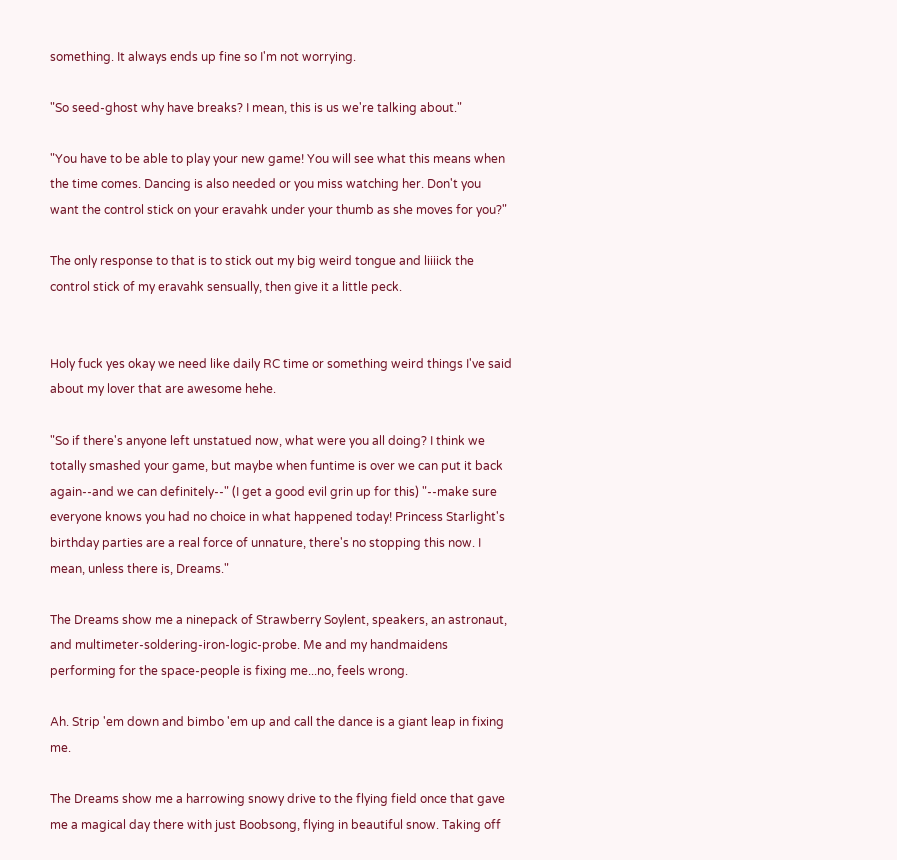something. It always ends up fine so I'm not worrying.

"So seed-ghost why have breaks? I mean, this is us we're talking about."

"You have to be able to play your new game! You will see what this means when the time comes. Dancing is also needed or you miss watching her. Don't you want the control stick on your eravahk under your thumb as she moves for you?"

The only response to that is to stick out my big weird tongue and liiiick the control stick of my eravahk sensually, then give it a little peck.


Holy fuck yes okay we need like daily RC time or something weird things I've said about my lover that are awesome hehe.

"So if there's anyone left unstatued now, what were you all doing? I think we totally smashed your game, but maybe when funtime is over we can put it back again--and we can definitely--" (I get a good evil grin up for this) "--make sure everyone knows you had no choice in what happened today! Princess Starlight's birthday parties are a real force of unnature, there's no stopping this now. I mean, unless there is, Dreams."

The Dreams show me a ninepack of Strawberry Soylent, speakers, an astronaut, and multimeter-soldering-iron-logic-probe. Me and my handmaidens performing for the space-people is fixing me...no, feels wrong.

Ah. Strip 'em down and bimbo 'em up and call the dance is a giant leap in fixing me.

The Dreams show me a harrowing snowy drive to the flying field once that gave me a magical day there with just Boobsong, flying in beautiful snow. Taking off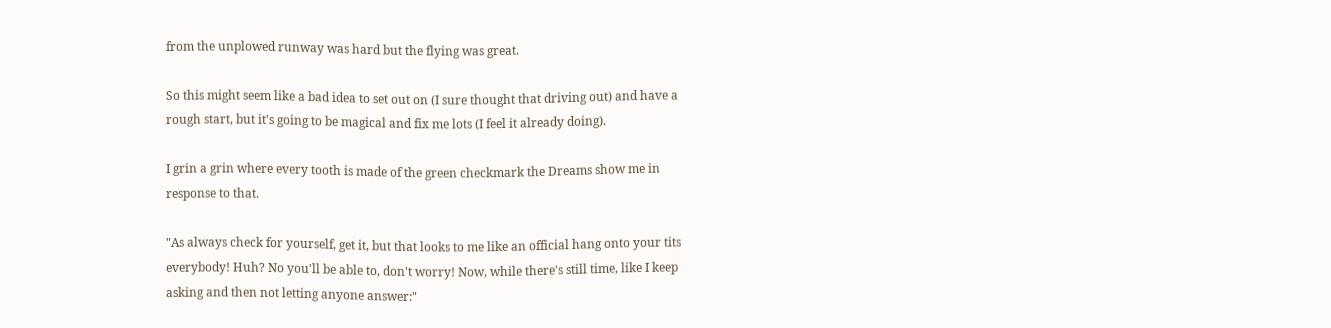from the unplowed runway was hard but the flying was great.

So this might seem like a bad idea to set out on (I sure thought that driving out) and have a rough start, but it's going to be magical and fix me lots (I feel it already doing).

I grin a grin where every tooth is made of the green checkmark the Dreams show me in response to that.

"As always check for yourself, get it, but that looks to me like an official hang onto your tits everybody! Huh? No you'll be able to, don't worry! Now, while there's still time, like I keep asking and then not letting anyone answer:"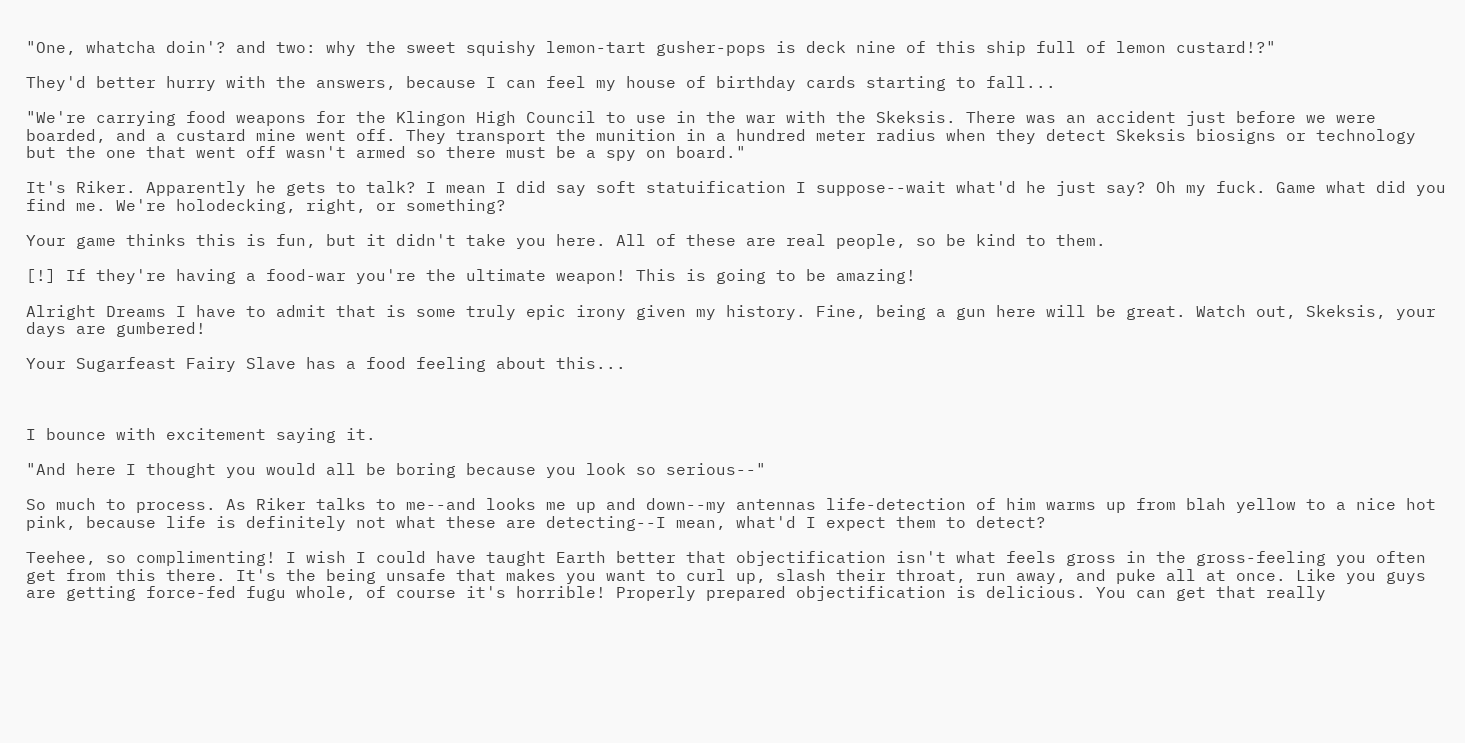"One, whatcha doin'? and two: why the sweet squishy lemon-tart gusher-pops is deck nine of this ship full of lemon custard!?"

They'd better hurry with the answers, because I can feel my house of birthday cards starting to fall...

"We're carrying food weapons for the Klingon High Council to use in the war with the Skeksis. There was an accident just before we were boarded, and a custard mine went off. They transport the munition in a hundred meter radius when they detect Skeksis biosigns or technology but the one that went off wasn't armed so there must be a spy on board."

It's Riker. Apparently he gets to talk? I mean I did say soft statuification I suppose--wait what'd he just say? Oh my fuck. Game what did you find me. We're holodecking, right, or something?

Your game thinks this is fun, but it didn't take you here. All of these are real people, so be kind to them.

[!] If they're having a food-war you're the ultimate weapon! This is going to be amazing!

Alright Dreams I have to admit that is some truly epic irony given my history. Fine, being a gun here will be great. Watch out, Skeksis, your days are gumbered!

Your Sugarfeast Fairy Slave has a food feeling about this...



I bounce with excitement saying it.

"And here I thought you would all be boring because you look so serious--"

So much to process. As Riker talks to me--and looks me up and down--my antennas life-detection of him warms up from blah yellow to a nice hot pink, because life is definitely not what these are detecting--I mean, what'd I expect them to detect?

Teehee, so complimenting! I wish I could have taught Earth better that objectification isn't what feels gross in the gross-feeling you often get from this there. It's the being unsafe that makes you want to curl up, slash their throat, run away, and puke all at once. Like you guys are getting force-fed fugu whole, of course it's horrible! Properly prepared objectification is delicious. You can get that really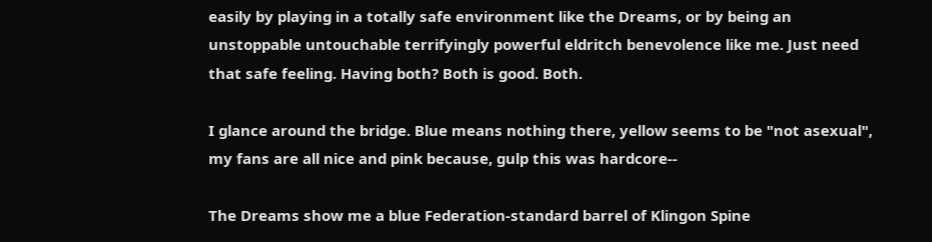easily by playing in a totally safe environment like the Dreams, or by being an unstoppable untouchable terrifyingly powerful eldritch benevolence like me. Just need that safe feeling. Having both? Both is good. Both.

I glance around the bridge. Blue means nothing there, yellow seems to be "not asexual", my fans are all nice and pink because, gulp this was hardcore--

The Dreams show me a blue Federation-standard barrel of Klingon Spine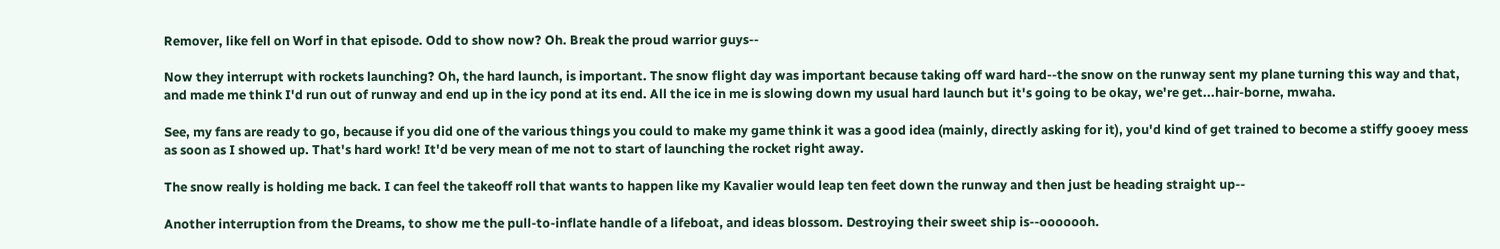Remover, like fell on Worf in that episode. Odd to show now? Oh. Break the proud warrior guys--

Now they interrupt with rockets launching? Oh, the hard launch, is important. The snow flight day was important because taking off ward hard--the snow on the runway sent my plane turning this way and that, and made me think I'd run out of runway and end up in the icy pond at its end. All the ice in me is slowing down my usual hard launch but it's going to be okay, we're get...hair-borne, mwaha.

See, my fans are ready to go, because if you did one of the various things you could to make my game think it was a good idea (mainly, directly asking for it), you'd kind of get trained to become a stiffy gooey mess as soon as I showed up. That's hard work! It'd be very mean of me not to start of launching the rocket right away.

The snow really is holding me back. I can feel the takeoff roll that wants to happen like my Kavalier would leap ten feet down the runway and then just be heading straight up--

Another interruption from the Dreams, to show me the pull-to-inflate handle of a lifeboat, and ideas blossom. Destroying their sweet ship is--ooooooh.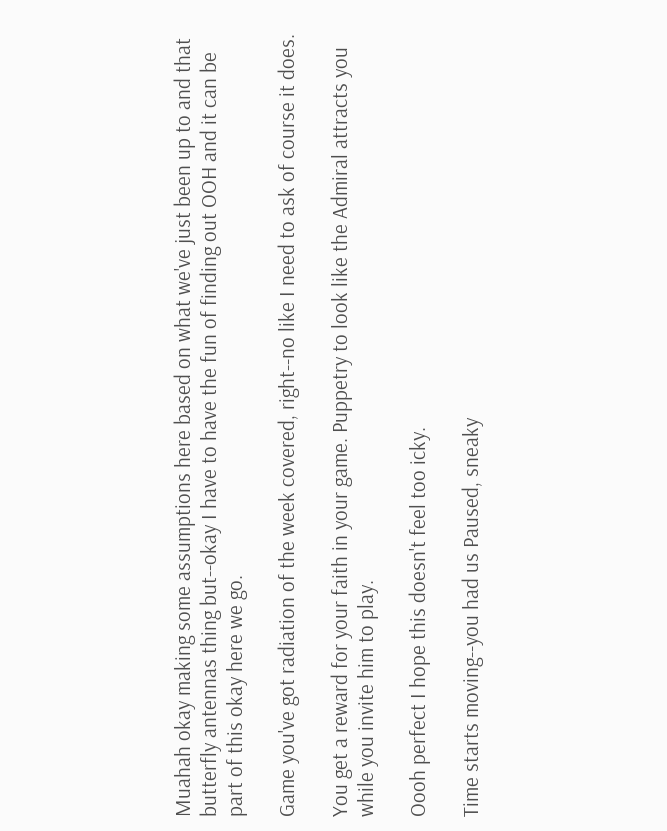Muahah okay making some assumptions here based on what we've just been up to and that butterfly antennas thing but--okay I have to have the fun of finding out OOH and it can be part of this okay here we go.

Game you've got radiation of the week covered, right--no like I need to ask of course it does.

You get a reward for your faith in your game. Puppetry to look like the Admiral attracts you while you invite him to play.

Oooh perfect I hope this doesn't feel too icky.

Time starts moving--you had us Paused, sneaky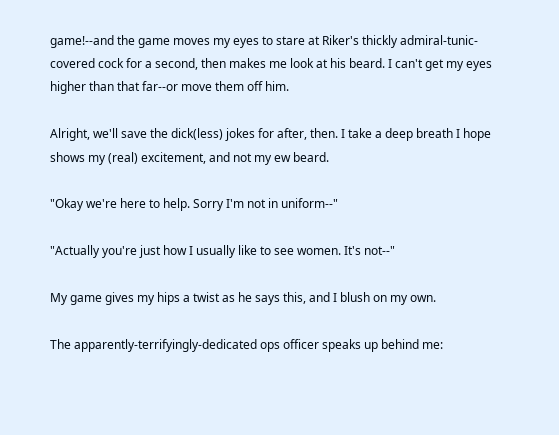game!--and the game moves my eyes to stare at Riker's thickly admiral-tunic-covered cock for a second, then makes me look at his beard. I can't get my eyes higher than that far--or move them off him.

Alright, we'll save the dick(less) jokes for after, then. I take a deep breath I hope shows my (real) excitement, and not my ew beard.

"Okay we're here to help. Sorry I'm not in uniform--"

"Actually you're just how I usually like to see women. It's not--"

My game gives my hips a twist as he says this, and I blush on my own.

The apparently-terrifyingly-dedicated ops officer speaks up behind me: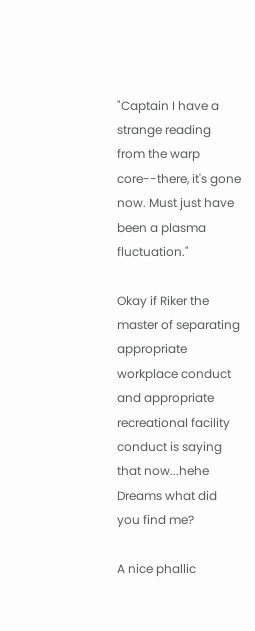"Captain I have a strange reading from the warp core--there, it's gone now. Must just have been a plasma fluctuation."

Okay if Riker the master of separating appropriate workplace conduct and appropriate recreational facility conduct is saying that now...hehe Dreams what did you find me?

A nice phallic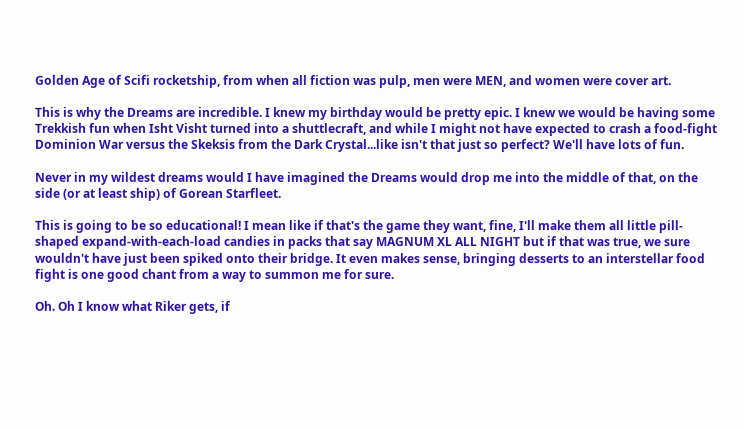Golden Age of Scifi rocketship, from when all fiction was pulp, men were MEN, and women were cover art.

This is why the Dreams are incredible. I knew my birthday would be pretty epic. I knew we would be having some Trekkish fun when Isht Visht turned into a shuttlecraft, and while I might not have expected to crash a food-fight Dominion War versus the Skeksis from the Dark Crystal...like isn't that just so perfect? We'll have lots of fun.

Never in my wildest dreams would I have imagined the Dreams would drop me into the middle of that, on the side (or at least ship) of Gorean Starfleet.

This is going to be so educational! I mean like if that's the game they want, fine, I'll make them all little pill-shaped expand-with-each-load candies in packs that say MAGNUM XL ALL NIGHT but if that was true, we sure wouldn't have just been spiked onto their bridge. It even makes sense, bringing desserts to an interstellar food fight is one good chant from a way to summon me for sure.

Oh. Oh I know what Riker gets, if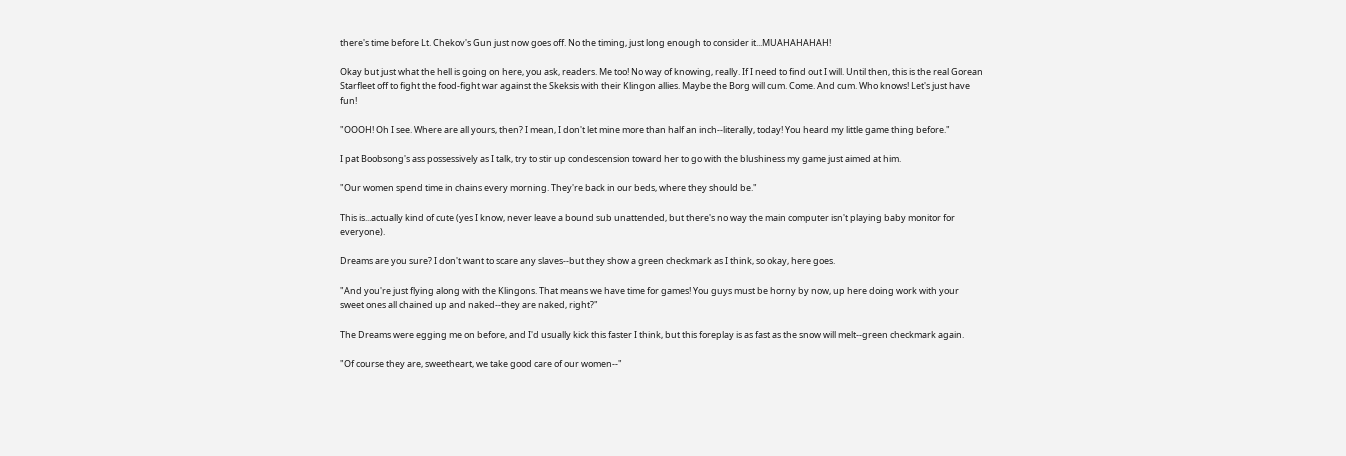there's time before Lt. Chekov's Gun just now goes off. No the timing, just long enough to consider it...MUAHAHAHAH!

Okay but just what the hell is going on here, you ask, readers. Me too! No way of knowing, really. If I need to find out I will. Until then, this is the real Gorean Starfleet off to fight the food-fight war against the Skeksis with their Klingon allies. Maybe the Borg will cum. Come. And cum. Who knows! Let's just have fun!

"OOOH! Oh I see. Where are all yours, then? I mean, I don't let mine more than half an inch--literally, today! You heard my little game thing before."

I pat Boobsong's ass possessively as I talk, try to stir up condescension toward her to go with the blushiness my game just aimed at him.

"Our women spend time in chains every morning. They're back in our beds, where they should be."

This is...actually kind of cute (yes I know, never leave a bound sub unattended, but there's no way the main computer isn't playing baby monitor for everyone).

Dreams are you sure? I don't want to scare any slaves--but they show a green checkmark as I think, so okay, here goes.

"And you're just flying along with the Klingons. That means we have time for games! You guys must be horny by now, up here doing work with your sweet ones all chained up and naked--they are naked, right?"

The Dreams were egging me on before, and I'd usually kick this faster I think, but this foreplay is as fast as the snow will melt--green checkmark again.

"Of course they are, sweetheart, we take good care of our women--"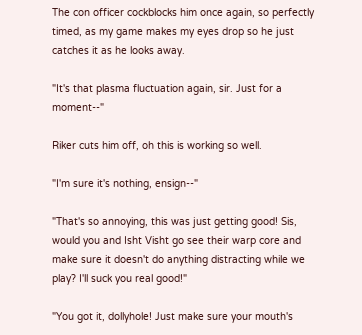The con officer cockblocks him once again, so perfectly timed, as my game makes my eyes drop so he just catches it as he looks away.

"It's that plasma fluctuation again, sir. Just for a moment--"

Riker cuts him off, oh this is working so well.

"I'm sure it's nothing, ensign--"

"That's so annoying, this was just getting good! Sis, would you and Isht Visht go see their warp core and make sure it doesn't do anything distracting while we play? I'll suck you real good!"

"You got it, dollyhole! Just make sure your mouth's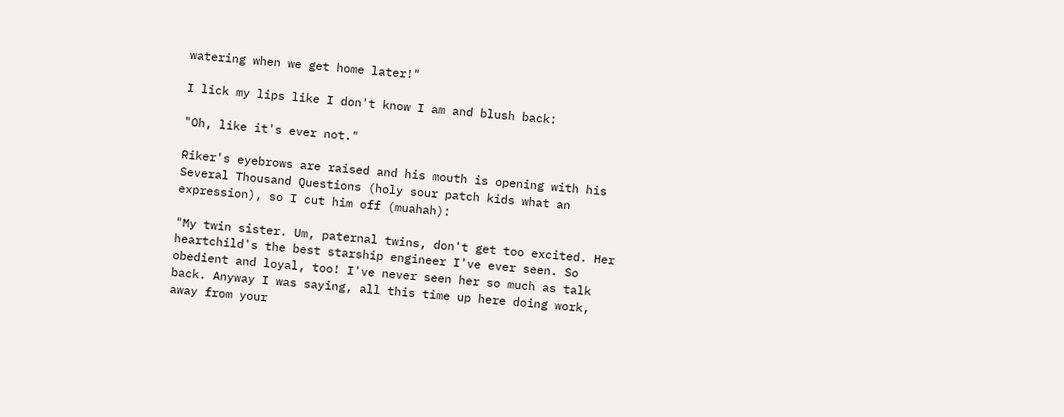watering when we get home later!"

I lick my lips like I don't know I am and blush back:

"Oh, like it's ever not."

Riker's eyebrows are raised and his mouth is opening with his Several Thousand Questions (holy sour patch kids what an expression), so I cut him off (muahah):

"My twin sister. Um, paternal twins, don't get too excited. Her heartchild's the best starship engineer I've ever seen. So obedient and loyal, too! I've never seen her so much as talk back. Anyway I was saying, all this time up here doing work, away from your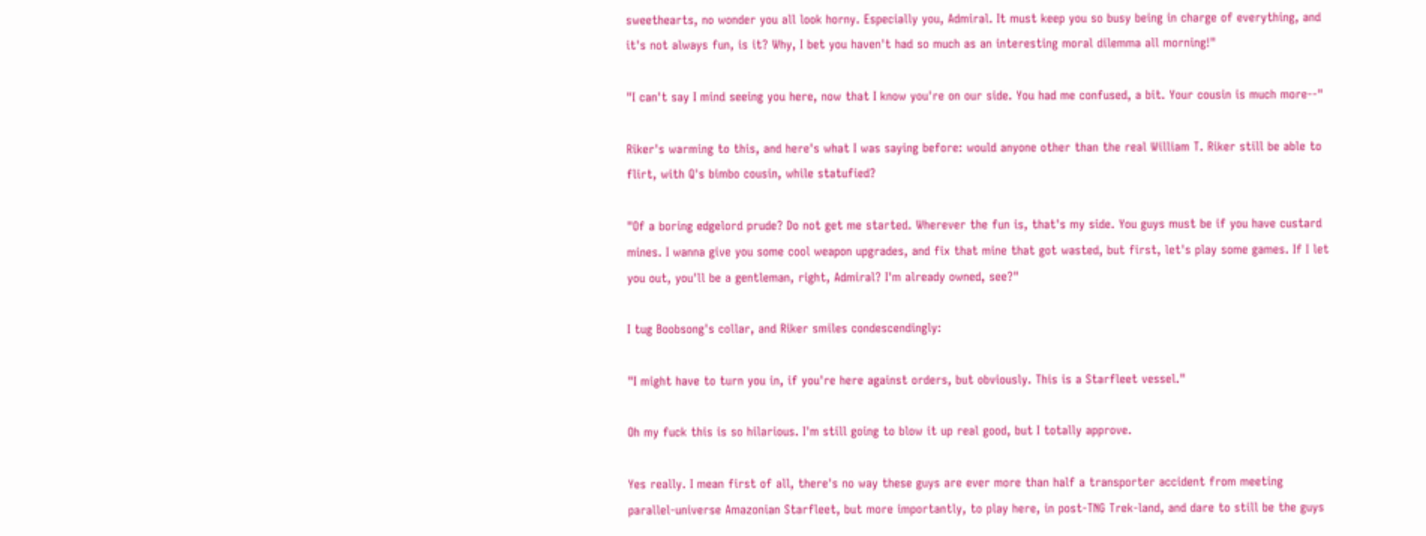sweethearts, no wonder you all look horny. Especially you, Admiral. It must keep you so busy being in charge of everything, and it's not always fun, is it? Why, I bet you haven't had so much as an interesting moral dilemma all morning!"

"I can't say I mind seeing you here, now that I know you're on our side. You had me confused, a bit. Your cousin is much more--"

Riker's warming to this, and here's what I was saying before: would anyone other than the real William T. Riker still be able to flirt, with Q's bimbo cousin, while statufied?

"Of a boring edgelord prude? Do not get me started. Wherever the fun is, that's my side. You guys must be if you have custard mines. I wanna give you some cool weapon upgrades, and fix that mine that got wasted, but first, let's play some games. If I let you out, you'll be a gentleman, right, Admiral? I'm already owned, see?"

I tug Boobsong's collar, and Riker smiles condescendingly:

"I might have to turn you in, if you're here against orders, but obviously. This is a Starfleet vessel."

Oh my fuck this is so hilarious. I'm still going to blow it up real good, but I totally approve.

Yes really. I mean first of all, there's no way these guys are ever more than half a transporter accident from meeting parallel-universe Amazonian Starfleet, but more importantly, to play here, in post-TNG Trek-land, and dare to still be the guys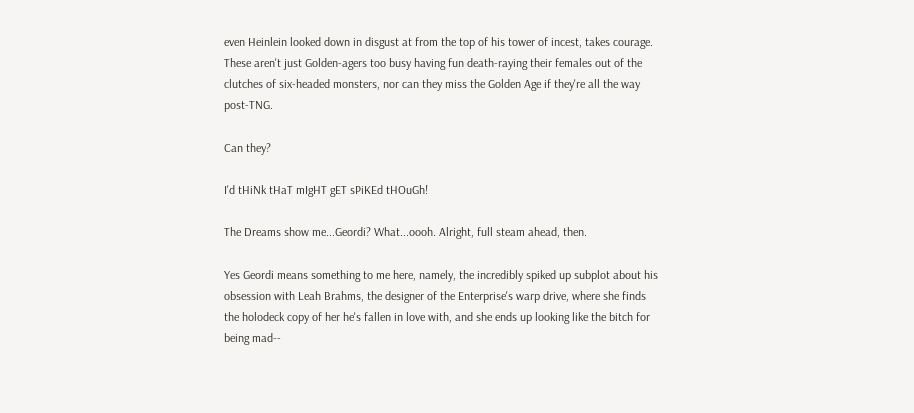even Heinlein looked down in disgust at from the top of his tower of incest, takes courage. These aren't just Golden-agers too busy having fun death-raying their females out of the clutches of six-headed monsters, nor can they miss the Golden Age if they're all the way post-TNG.

Can they?

I'd tHiNk tHaT mIgHT gET sPiKEd tHOuGh!

The Dreams show me...Geordi? What...oooh. Alright, full steam ahead, then.

Yes Geordi means something to me here, namely, the incredibly spiked up subplot about his obsession with Leah Brahms, the designer of the Enterprise's warp drive, where she finds the holodeck copy of her he's fallen in love with, and she ends up looking like the bitch for being mad--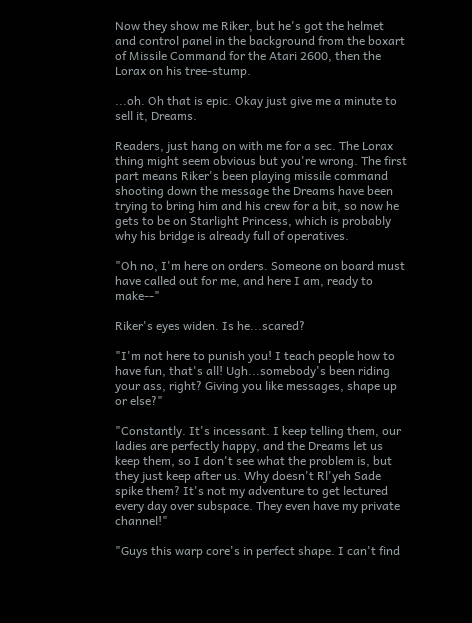Now they show me Riker, but he's got the helmet and control panel in the background from the boxart of Missile Command for the Atari 2600, then the Lorax on his tree-stump.

...oh. Oh that is epic. Okay just give me a minute to sell it, Dreams.

Readers, just hang on with me for a sec. The Lorax thing might seem obvious but you're wrong. The first part means Riker's been playing missile command shooting down the message the Dreams have been trying to bring him and his crew for a bit, so now he gets to be on Starlight Princess, which is probably why his bridge is already full of operatives.

"Oh no, I'm here on orders. Someone on board must have called out for me, and here I am, ready to make--"

Riker's eyes widen. Is he...scared?

"I'm not here to punish you! I teach people how to have fun, that's all! Ugh...somebody's been riding your ass, right? Giving you like messages, shape up or else?"

"Constantly. It's incessant. I keep telling them, our ladies are perfectly happy, and the Dreams let us keep them, so I don't see what the problem is, but they just keep after us. Why doesn't Rl'yeh Sade spike them? It's not my adventure to get lectured every day over subspace. They even have my private channel!"

"Guys this warp core's in perfect shape. I can't find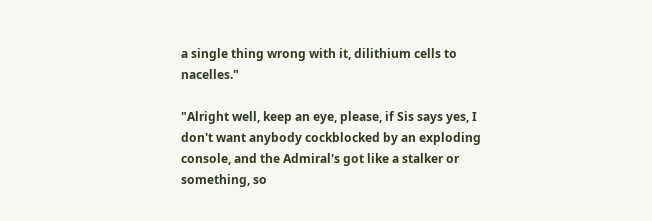a single thing wrong with it, dilithium cells to nacelles."

"Alright well, keep an eye, please, if Sis says yes, I don't want anybody cockblocked by an exploding console, and the Admiral's got like a stalker or something, so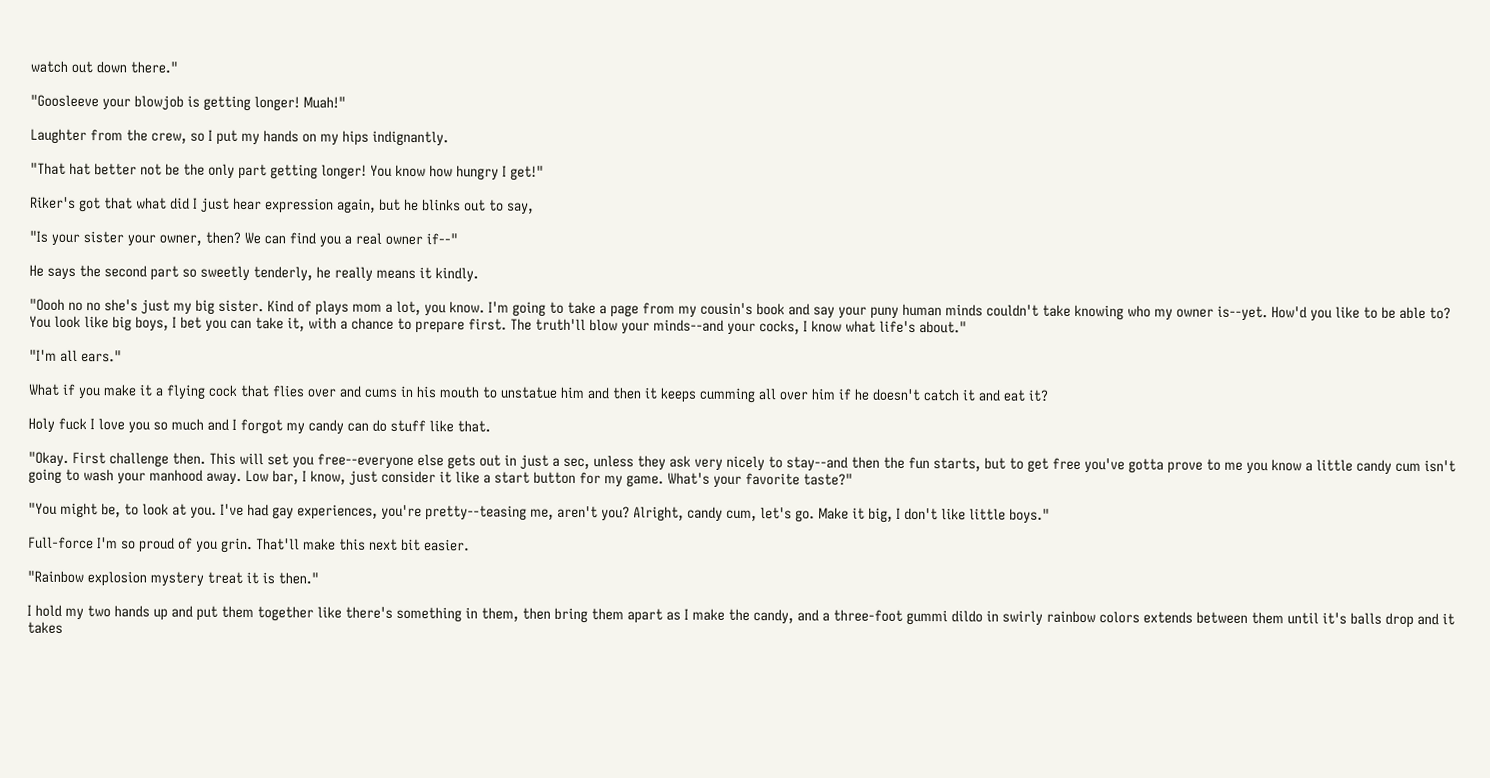watch out down there."

"Goosleeve your blowjob is getting longer! Muah!"

Laughter from the crew, so I put my hands on my hips indignantly.

"That hat better not be the only part getting longer! You know how hungry I get!"

Riker's got that what did I just hear expression again, but he blinks out to say,

"Is your sister your owner, then? We can find you a real owner if--"

He says the second part so sweetly tenderly, he really means it kindly.

"Oooh no no she's just my big sister. Kind of plays mom a lot, you know. I'm going to take a page from my cousin's book and say your puny human minds couldn't take knowing who my owner is--yet. How'd you like to be able to? You look like big boys, I bet you can take it, with a chance to prepare first. The truth'll blow your minds--and your cocks, I know what life's about."

"I'm all ears."

What if you make it a flying cock that flies over and cums in his mouth to unstatue him and then it keeps cumming all over him if he doesn't catch it and eat it?

Holy fuck I love you so much and I forgot my candy can do stuff like that.

"Okay. First challenge then. This will set you free--everyone else gets out in just a sec, unless they ask very nicely to stay--and then the fun starts, but to get free you've gotta prove to me you know a little candy cum isn't going to wash your manhood away. Low bar, I know, just consider it like a start button for my game. What's your favorite taste?"

"You might be, to look at you. I've had gay experiences, you're pretty--teasing me, aren't you? Alright, candy cum, let's go. Make it big, I don't like little boys."

Full-force I'm so proud of you grin. That'll make this next bit easier.

"Rainbow explosion mystery treat it is then."

I hold my two hands up and put them together like there's something in them, then bring them apart as I make the candy, and a three-foot gummi dildo in swirly rainbow colors extends between them until it's balls drop and it takes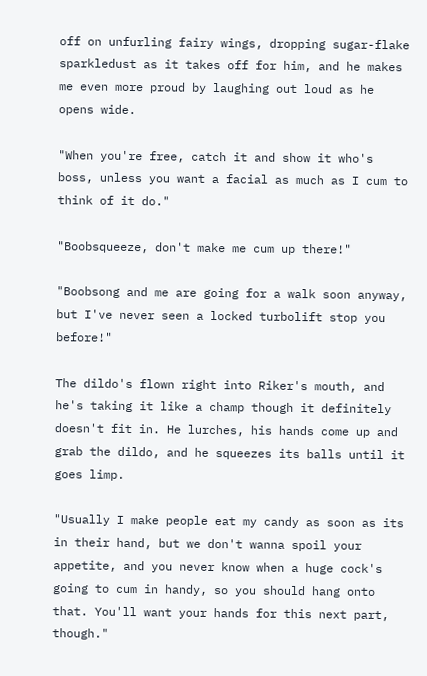off on unfurling fairy wings, dropping sugar-flake sparkledust as it takes off for him, and he makes me even more proud by laughing out loud as he opens wide.

"When you're free, catch it and show it who's boss, unless you want a facial as much as I cum to think of it do."

"Boobsqueeze, don't make me cum up there!"

"Boobsong and me are going for a walk soon anyway, but I've never seen a locked turbolift stop you before!"

The dildo's flown right into Riker's mouth, and he's taking it like a champ though it definitely doesn't fit in. He lurches, his hands come up and grab the dildo, and he squeezes its balls until it goes limp.

"Usually I make people eat my candy as soon as its in their hand, but we don't wanna spoil your appetite, and you never know when a huge cock's going to cum in handy, so you should hang onto that. You'll want your hands for this next part, though."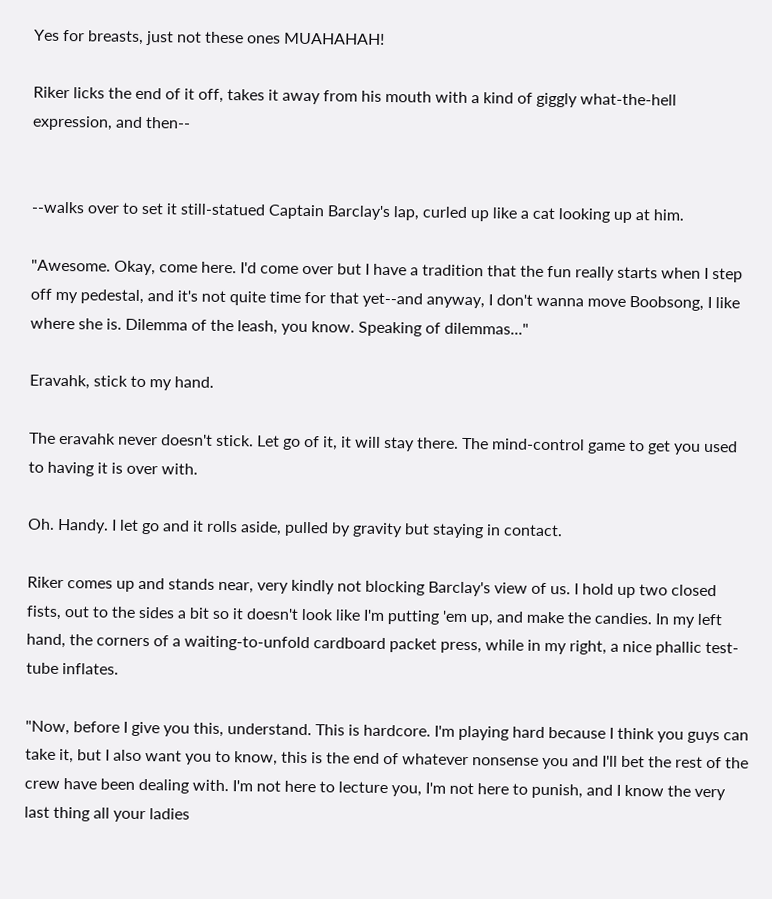Yes for breasts, just not these ones MUAHAHAH!

Riker licks the end of it off, takes it away from his mouth with a kind of giggly what-the-hell expression, and then--


--walks over to set it still-statued Captain Barclay's lap, curled up like a cat looking up at him.

"Awesome. Okay, come here. I'd come over but I have a tradition that the fun really starts when I step off my pedestal, and it's not quite time for that yet--and anyway, I don't wanna move Boobsong, I like where she is. Dilemma of the leash, you know. Speaking of dilemmas..."

Eravahk, stick to my hand.

The eravahk never doesn't stick. Let go of it, it will stay there. The mind-control game to get you used to having it is over with.

Oh. Handy. I let go and it rolls aside, pulled by gravity but staying in contact.

Riker comes up and stands near, very kindly not blocking Barclay's view of us. I hold up two closed fists, out to the sides a bit so it doesn't look like I'm putting 'em up, and make the candies. In my left hand, the corners of a waiting-to-unfold cardboard packet press, while in my right, a nice phallic test-tube inflates.

"Now, before I give you this, understand. This is hardcore. I'm playing hard because I think you guys can take it, but I also want you to know, this is the end of whatever nonsense you and I'll bet the rest of the crew have been dealing with. I'm not here to lecture you, I'm not here to punish, and I know the very last thing all your ladies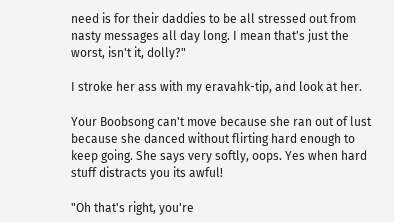need is for their daddies to be all stressed out from nasty messages all day long. I mean that's just the worst, isn't it, dolly?"

I stroke her ass with my eravahk-tip, and look at her.

Your Boobsong can't move because she ran out of lust because she danced without flirting hard enough to keep going. She says very softly, oops. Yes when hard stuff distracts you its awful!

"Oh that's right, you're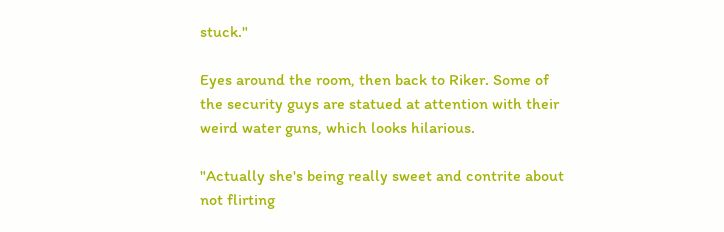stuck."

Eyes around the room, then back to Riker. Some of the security guys are statued at attention with their weird water guns, which looks hilarious.

"Actually she's being really sweet and contrite about not flirting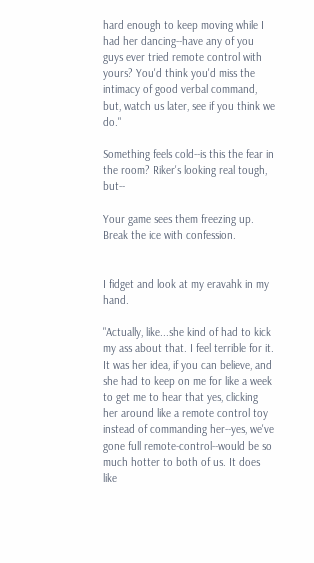hard enough to keep moving while I had her dancing--have any of you guys ever tried remote control with yours? You'd think you'd miss the intimacy of good verbal command, but, watch us later, see if you think we do."

Something feels cold--is this the fear in the room? Riker's looking real tough, but--

Your game sees them freezing up. Break the ice with confession.


I fidget and look at my eravahk in my hand.

"Actually, like...she kind of had to kick my ass about that. I feel terrible for it. It was her idea, if you can believe, and she had to keep on me for like a week to get me to hear that yes, clicking her around like a remote control toy instead of commanding her--yes, we've gone full remote-control--would be so much hotter to both of us. It does like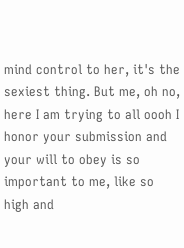mind control to her, it's the sexiest thing. But me, oh no, here I am trying to all oooh I honor your submission and your will to obey is so important to me, like so high and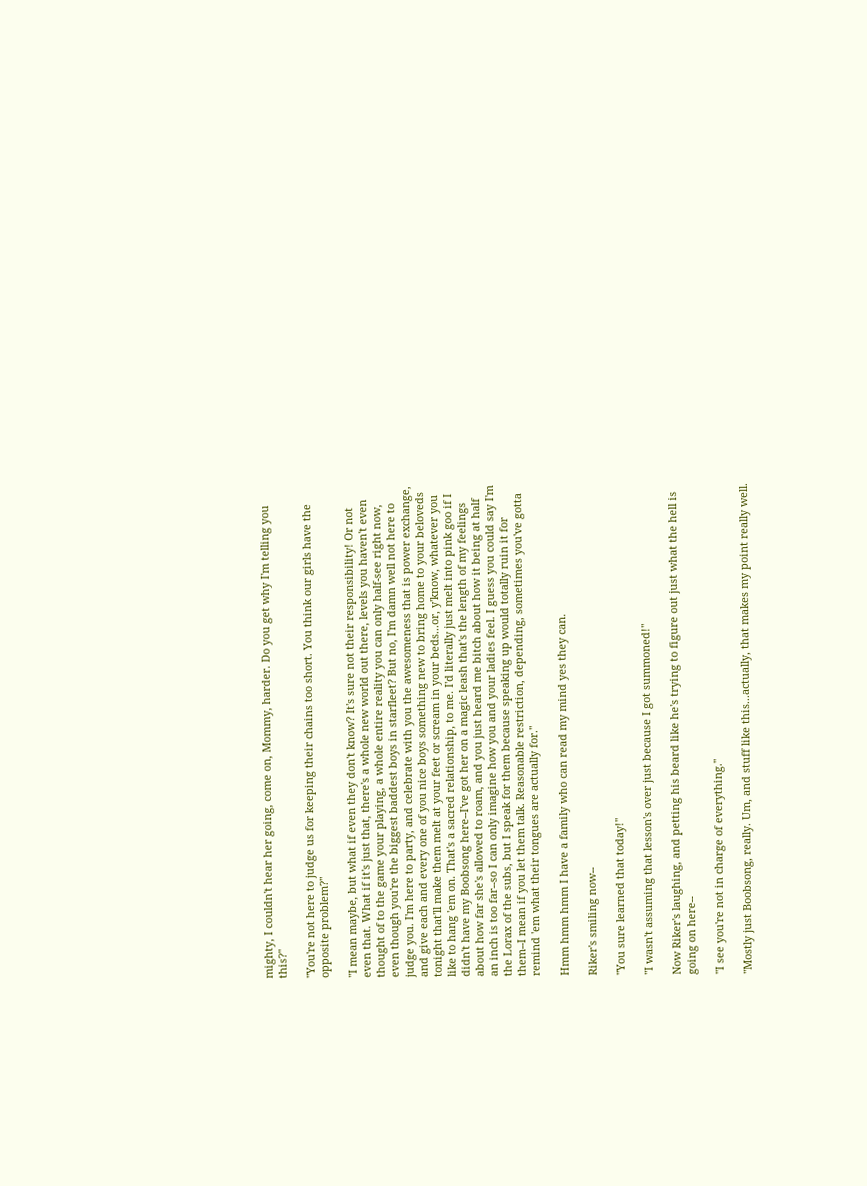mighty, I couldn't hear her going, come on, Mommy, harder. Do you get why I'm telling you this?"

"You're not here to judge us for keeping their chains too short. You think our girls have the opposite problem?"

"I mean maybe, but what if even they don't know? It's sure not their responsibility! Or not even that. What if it's just that, there's a whole new world out there, levels you haven't even thought of to the game your playing, a whole entire reality you can only half-see right now, even though you're the biggest baddest boys in starfleet? But no, I'm damn well not here to judge you. I'm here to party, and celebrate with you the awesomeness that is power exchange, and give each and every one of you nice boys something new to bring home to your beloveds tonight that'll make them melt at your feet or scream in your beds...or, y'know, whatever you like to hang 'em on. That's a sacred relationship, to me. I'd literally just melt into pink goo if I didn't have my Boobsong here--I've got her on a magic leash that's the length of my feelings about how far she's allowed to roam, and you just heard me bitch about how it being at half an inch is too far--so I can only imagine how you and your ladies feel. I guess you could say I'm the Lorax of the subs, but I speak for them because speaking up would totally ruin it for them--I mean if you let them talk. Reasonable restriction, depending, sometimes you've gotta remind 'em what their tongues are actually for."

Hmm hmm hmm I have a family who can read my mind yes they can.

Riker's smiling now--

"You sure learned that today!"

"I wasn't assuming that lesson's over just because I got summoned!"

Now Riker's laughing, and petting his beard like he's trying to figure out just what the hell is going on here--

"I see you're not in charge of everything."

"Mostly just Boobsong, really. Um, and stuff like this...actually, that makes my point really well.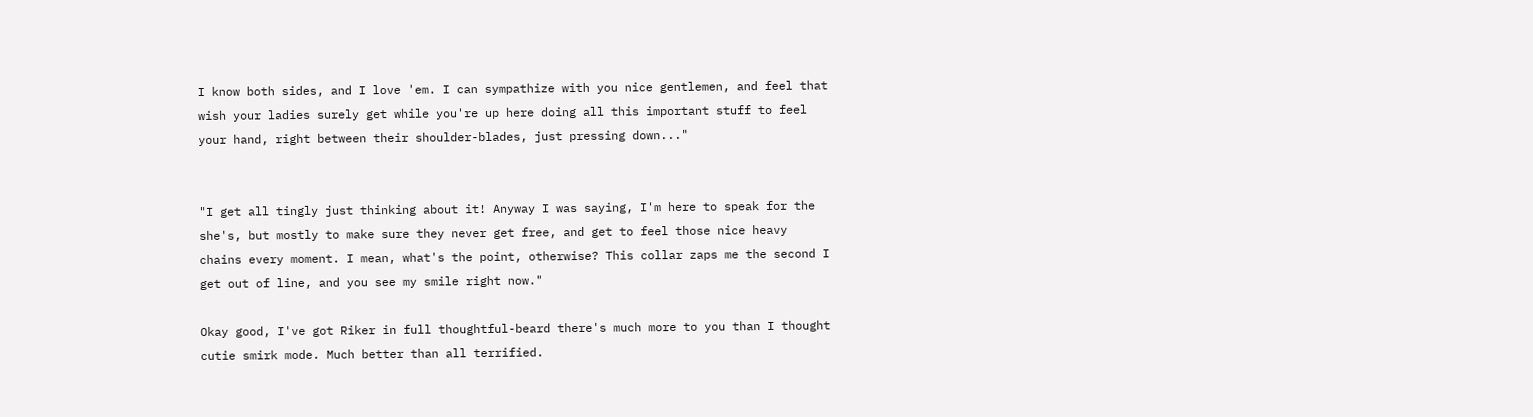I know both sides, and I love 'em. I can sympathize with you nice gentlemen, and feel that wish your ladies surely get while you're up here doing all this important stuff to feel your hand, right between their shoulder-blades, just pressing down..."


"I get all tingly just thinking about it! Anyway I was saying, I'm here to speak for the she's, but mostly to make sure they never get free, and get to feel those nice heavy chains every moment. I mean, what's the point, otherwise? This collar zaps me the second I get out of line, and you see my smile right now."

Okay good, I've got Riker in full thoughtful-beard there's much more to you than I thought cutie smirk mode. Much better than all terrified.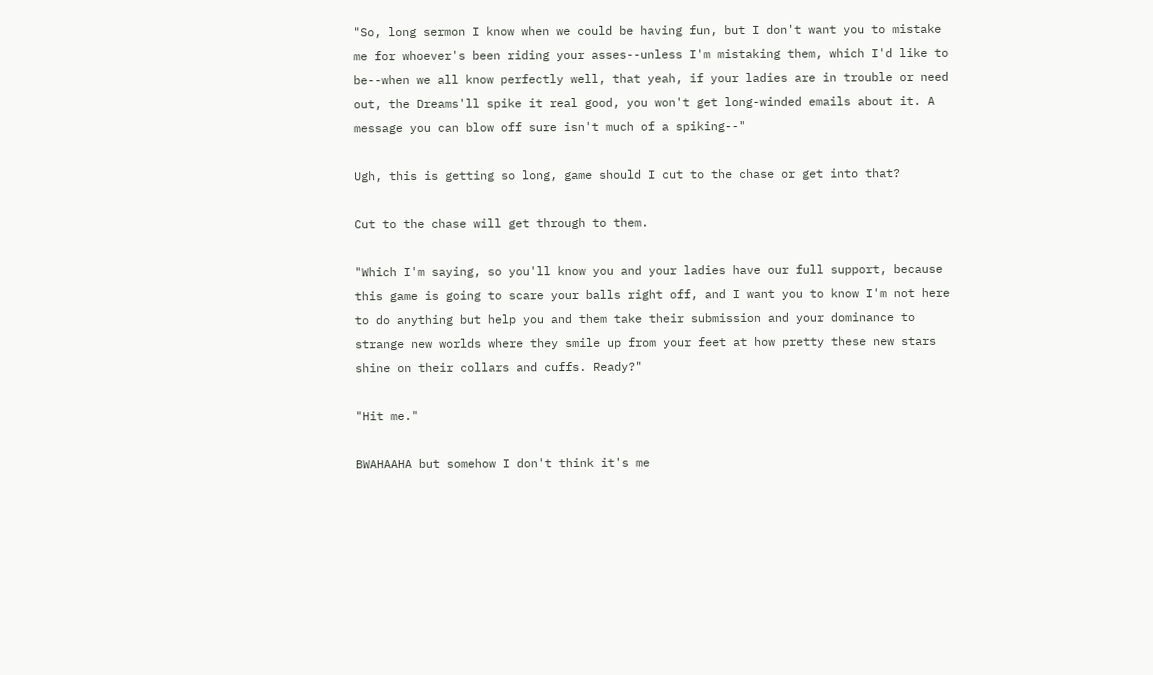"So, long sermon I know when we could be having fun, but I don't want you to mistake me for whoever's been riding your asses--unless I'm mistaking them, which I'd like to be--when we all know perfectly well, that yeah, if your ladies are in trouble or need out, the Dreams'll spike it real good, you won't get long-winded emails about it. A message you can blow off sure isn't much of a spiking--"

Ugh, this is getting so long, game should I cut to the chase or get into that?

Cut to the chase will get through to them.

"Which I'm saying, so you'll know you and your ladies have our full support, because this game is going to scare your balls right off, and I want you to know I'm not here to do anything but help you and them take their submission and your dominance to strange new worlds where they smile up from your feet at how pretty these new stars shine on their collars and cuffs. Ready?"

"Hit me."

BWAHAAHA but somehow I don't think it's me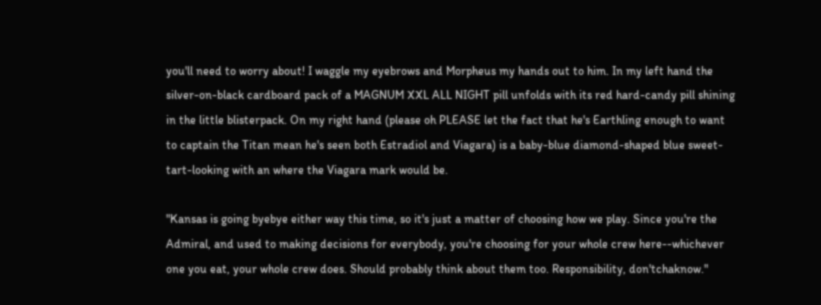you'll need to worry about! I waggle my eyebrows and Morpheus my hands out to him. In my left hand the silver-on-black cardboard pack of a MAGNUM XXL ALL NIGHT pill unfolds with its red hard-candy pill shining in the little blisterpack. On my right hand (please oh PLEASE let the fact that he's Earthling enough to want to captain the Titan mean he's seen both Estradiol and Viagara) is a baby-blue diamond-shaped blue sweet-tart-looking with an where the Viagara mark would be.

"Kansas is going byebye either way this time, so it's just a matter of choosing how we play. Since you're the Admiral, and used to making decisions for everybody, you're choosing for your whole crew here--whichever one you eat, your whole crew does. Should probably think about them too. Responsibility, don'tchaknow."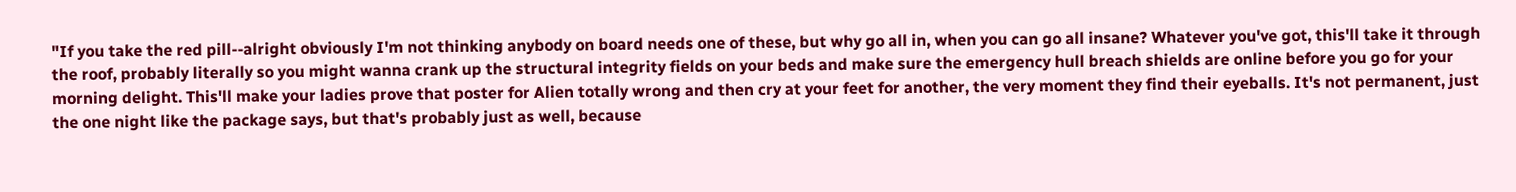"If you take the red pill--alright obviously I'm not thinking anybody on board needs one of these, but why go all in, when you can go all insane? Whatever you've got, this'll take it through the roof, probably literally so you might wanna crank up the structural integrity fields on your beds and make sure the emergency hull breach shields are online before you go for your morning delight. This'll make your ladies prove that poster for Alien totally wrong and then cry at your feet for another, the very moment they find their eyeballs. It's not permanent, just the one night like the package says, but that's probably just as well, because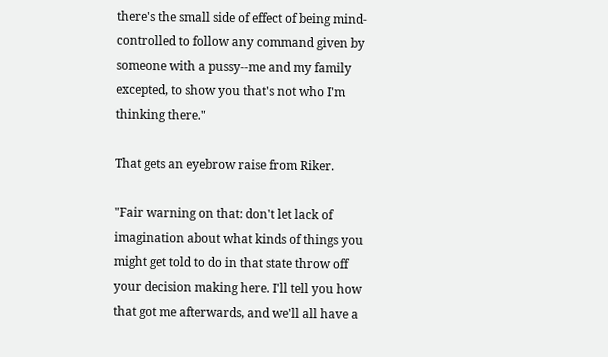there's the small side of effect of being mind-controlled to follow any command given by someone with a pussy--me and my family excepted, to show you that's not who I'm thinking there."

That gets an eyebrow raise from Riker.

"Fair warning on that: don't let lack of imagination about what kinds of things you might get told to do in that state throw off your decision making here. I'll tell you how that got me afterwards, and we'll all have a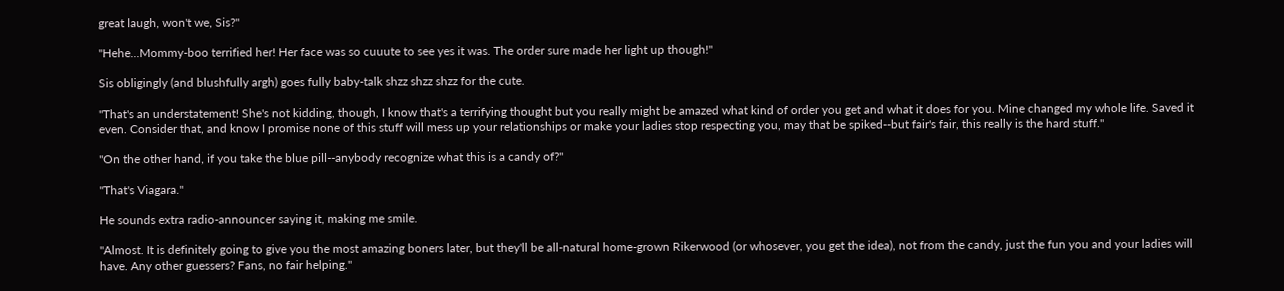great laugh, won't we, Sis?"

"Hehe...Mommy-boo terrified her! Her face was so cuuute to see yes it was. The order sure made her light up though!"

Sis obligingly (and blushfully argh) goes fully baby-talk shzz shzz shzz for the cute.

"That's an understatement! She's not kidding, though, I know that's a terrifying thought but you really might be amazed what kind of order you get and what it does for you. Mine changed my whole life. Saved it even. Consider that, and know I promise none of this stuff will mess up your relationships or make your ladies stop respecting you, may that be spiked--but fair's fair, this really is the hard stuff."

"On the other hand, if you take the blue pill--anybody recognize what this is a candy of?"

"That's Viagara."

He sounds extra radio-announcer saying it, making me smile.

"Almost. It is definitely going to give you the most amazing boners later, but they'll be all-natural home-grown Rikerwood (or whosever, you get the idea), not from the candy, just the fun you and your ladies will have. Any other guessers? Fans, no fair helping."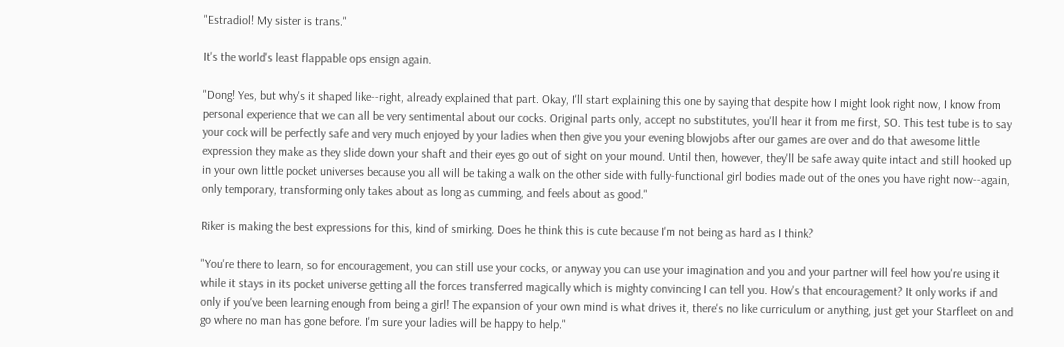"Estradiol! My sister is trans."

It's the world's least flappable ops ensign again.

"Dong! Yes, but why's it shaped like--right, already explained that part. Okay, I'll start explaining this one by saying that despite how I might look right now, I know from personal experience that we can all be very sentimental about our cocks. Original parts only, accept no substitutes, you'll hear it from me first, SO. This test tube is to say your cock will be perfectly safe and very much enjoyed by your ladies when then give you your evening blowjobs after our games are over and do that awesome little expression they make as they slide down your shaft and their eyes go out of sight on your mound. Until then, however, they'll be safe away quite intact and still hooked up in your own little pocket universes because you all will be taking a walk on the other side with fully-functional girl bodies made out of the ones you have right now--again, only temporary, transforming only takes about as long as cumming, and feels about as good."

Riker is making the best expressions for this, kind of smirking. Does he think this is cute because I'm not being as hard as I think?

"You're there to learn, so for encouragement, you can still use your cocks, or anyway you can use your imagination and you and your partner will feel how you're using it while it stays in its pocket universe getting all the forces transferred magically which is mighty convincing I can tell you. How's that encouragement? It only works if and only if you've been learning enough from being a girl! The expansion of your own mind is what drives it, there's no like curriculum or anything, just get your Starfleet on and go where no man has gone before. I'm sure your ladies will be happy to help."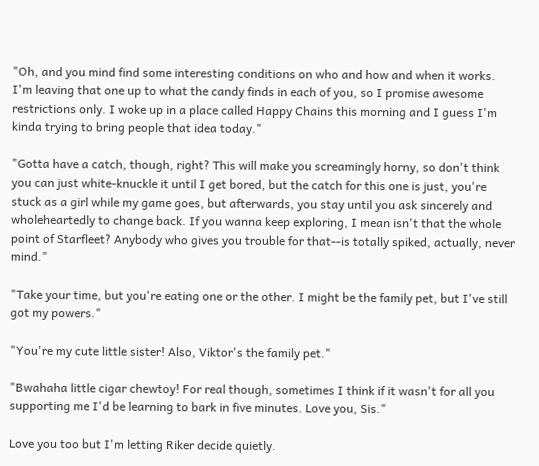"Oh, and you mind find some interesting conditions on who and how and when it works. I'm leaving that one up to what the candy finds in each of you, so I promise awesome restrictions only. I woke up in a place called Happy Chains this morning and I guess I'm kinda trying to bring people that idea today."

"Gotta have a catch, though, right? This will make you screamingly horny, so don't think you can just white-knuckle it until I get bored, but the catch for this one is just, you're stuck as a girl while my game goes, but afterwards, you stay until you ask sincerely and wholeheartedly to change back. If you wanna keep exploring, I mean isn't that the whole point of Starfleet? Anybody who gives you trouble for that--is totally spiked, actually, never mind."

"Take your time, but you're eating one or the other. I might be the family pet, but I've still got my powers."

"You're my cute little sister! Also, Viktor's the family pet."

"Bwahaha little cigar chewtoy! For real though, sometimes I think if it wasn't for all you supporting me I'd be learning to bark in five minutes. Love you, Sis."

Love you too but I'm letting Riker decide quietly.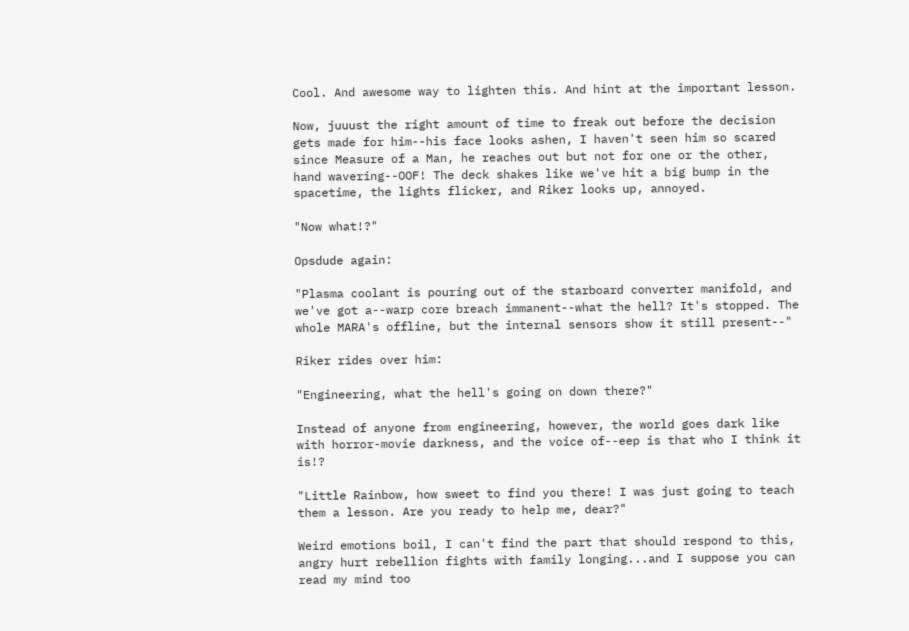Cool. And awesome way to lighten this. And hint at the important lesson.

Now, juuust the right amount of time to freak out before the decision gets made for him--his face looks ashen, I haven't seen him so scared since Measure of a Man, he reaches out but not for one or the other, hand wavering--OOF! The deck shakes like we've hit a big bump in the spacetime, the lights flicker, and Riker looks up, annoyed.

"Now what!?"

Opsdude again:

"Plasma coolant is pouring out of the starboard converter manifold, and we've got a--warp core breach immanent--what the hell? It's stopped. The whole MARA's offline, but the internal sensors show it still present--"

Riker rides over him:

"Engineering, what the hell's going on down there?"

Instead of anyone from engineering, however, the world goes dark like with horror-movie darkness, and the voice of--eep is that who I think it is!?

"Little Rainbow, how sweet to find you there! I was just going to teach them a lesson. Are you ready to help me, dear?"

Weird emotions boil, I can't find the part that should respond to this, angry hurt rebellion fights with family longing...and I suppose you can read my mind too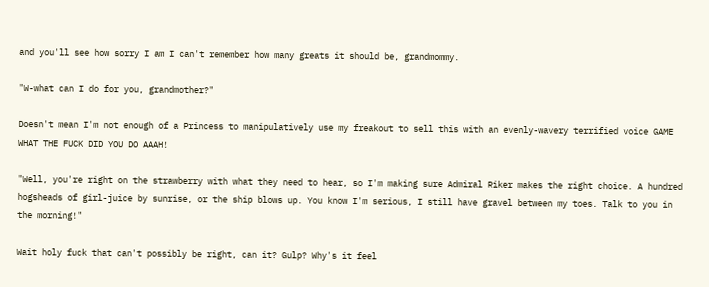and you'll see how sorry I am I can't remember how many greats it should be, grandmommy.

"W-what can I do for you, grandmother?"

Doesn't mean I'm not enough of a Princess to manipulatively use my freakout to sell this with an evenly-wavery terrified voice GAME WHAT THE FUCK DID YOU DO AAAH!

"Well, you're right on the strawberry with what they need to hear, so I'm making sure Admiral Riker makes the right choice. A hundred hogsheads of girl-juice by sunrise, or the ship blows up. You know I'm serious, I still have gravel between my toes. Talk to you in the morning!"

Wait holy fuck that can't possibly be right, can it? Gulp? Why's it feel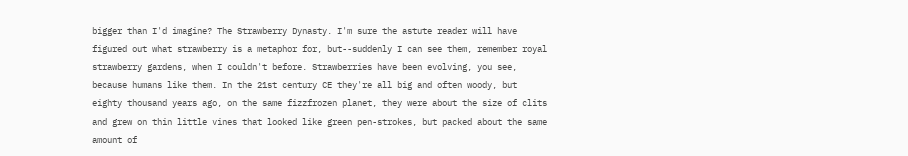bigger than I'd imagine? The Strawberry Dynasty. I'm sure the astute reader will have figured out what strawberry is a metaphor for, but--suddenly I can see them, remember royal strawberry gardens, when I couldn't before. Strawberries have been evolving, you see, because humans like them. In the 21st century CE they're all big and often woody, but eighty thousand years ago, on the same fizzfrozen planet, they were about the size of clits and grew on thin little vines that looked like green pen-strokes, but packed about the same amount of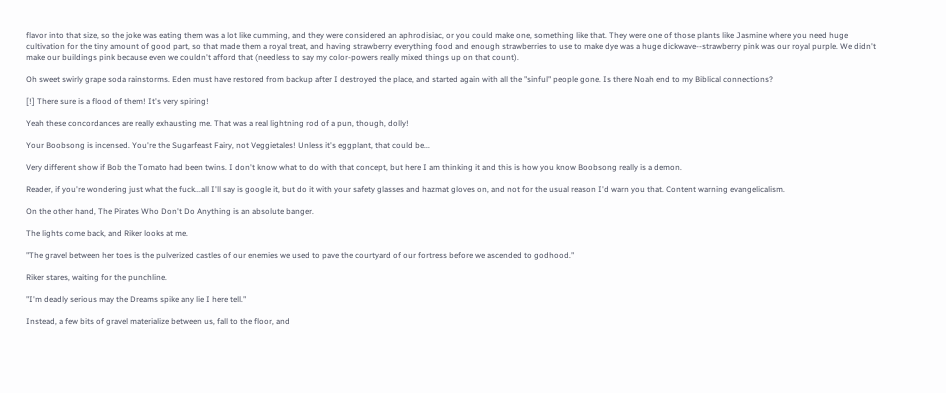flavor into that size, so the joke was eating them was a lot like cumming, and they were considered an aphrodisiac, or you could make one, something like that. They were one of those plants like Jasmine where you need huge cultivation for the tiny amount of good part, so that made them a royal treat, and having strawberry everything food and enough strawberries to use to make dye was a huge dickwave--strawberry pink was our royal purple. We didn't make our buildings pink because even we couldn't afford that (needless to say my color-powers really mixed things up on that count).

Oh sweet swirly grape soda rainstorms. Eden must have restored from backup after I destroyed the place, and started again with all the "sinful" people gone. Is there Noah end to my Biblical connections?

[!] There sure is a flood of them! It's very spiring!

Yeah these concordances are really exhausting me. That was a real lightning rod of a pun, though, dolly!

Your Boobsong is incensed. You're the Sugarfeast Fairy, not Veggietales! Unless it's eggplant, that could be...

Very different show if Bob the Tomato had been twins. I don't know what to do with that concept, but here I am thinking it and this is how you know Boobsong really is a demon.

Reader, if you're wondering just what the fuck...all I'll say is google it, but do it with your safety glasses and hazmat gloves on, and not for the usual reason I'd warn you that. Content warning evangelicalism.

On the other hand, The Pirates Who Don't Do Anything is an absolute banger.

The lights come back, and Riker looks at me.

"The gravel between her toes is the pulverized castles of our enemies we used to pave the courtyard of our fortress before we ascended to godhood."

Riker stares, waiting for the punchline.

"I'm deadly serious may the Dreams spike any lie I here tell."

Instead, a few bits of gravel materialize between us, fall to the floor, and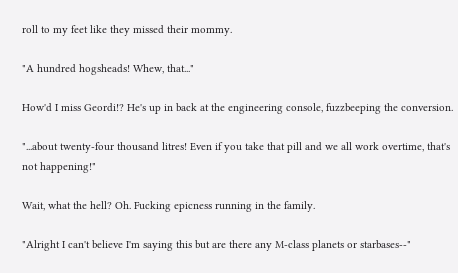roll to my feet like they missed their mommy.

"A hundred hogsheads! Whew, that..."

How'd I miss Geordi!? He's up in back at the engineering console, fuzzbeeping the conversion.

"...about twenty-four thousand litres! Even if you take that pill and we all work overtime, that's not happening!"

Wait, what the hell? Oh. Fucking epicness running in the family.

"Alright I can't believe I'm saying this but are there any M-class planets or starbases--"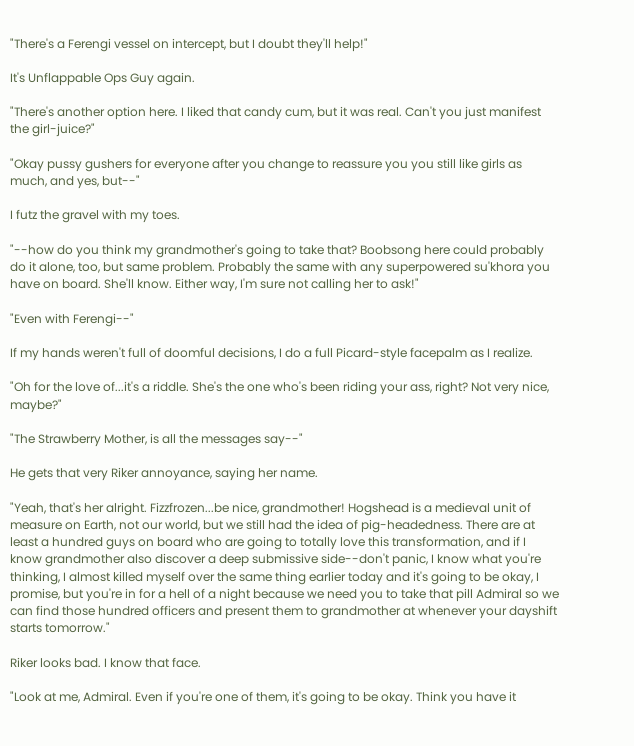"There's a Ferengi vessel on intercept, but I doubt they'll help!"

It's Unflappable Ops Guy again.

"There's another option here. I liked that candy cum, but it was real. Can't you just manifest the girl-juice?"

"Okay pussy gushers for everyone after you change to reassure you you still like girls as much, and yes, but--"

I futz the gravel with my toes.

"--how do you think my grandmother's going to take that? Boobsong here could probably do it alone, too, but same problem. Probably the same with any superpowered su'khora you have on board. She'll know. Either way, I'm sure not calling her to ask!"

"Even with Ferengi--"

If my hands weren't full of doomful decisions, I do a full Picard-style facepalm as I realize.

"Oh for the love of...it's a riddle. She's the one who's been riding your ass, right? Not very nice, maybe?"

"The Strawberry Mother, is all the messages say--"

He gets that very Riker annoyance, saying her name.

"Yeah, that's her alright. Fizzfrozen...be nice, grandmother! Hogshead is a medieval unit of measure on Earth, not our world, but we still had the idea of pig-headedness. There are at least a hundred guys on board who are going to totally love this transformation, and if I know grandmother also discover a deep submissive side--don't panic, I know what you're thinking, I almost killed myself over the same thing earlier today and it's going to be okay, I promise, but you're in for a hell of a night because we need you to take that pill Admiral so we can find those hundred officers and present them to grandmother at whenever your dayshift starts tomorrow."

Riker looks bad. I know that face.

"Look at me, Admiral. Even if you're one of them, it's going to be okay. Think you have it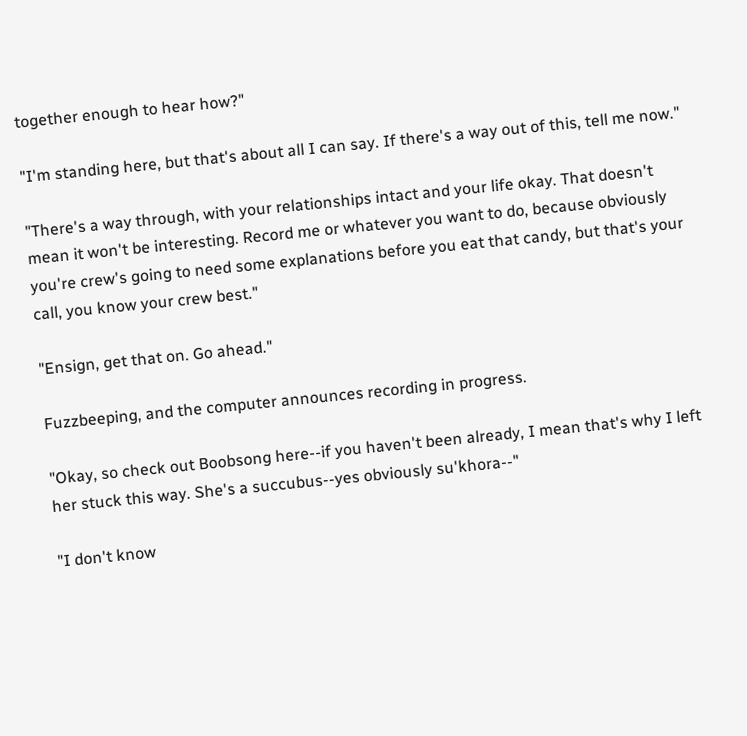together enough to hear how?"

"I'm standing here, but that's about all I can say. If there's a way out of this, tell me now."

"There's a way through, with your relationships intact and your life okay. That doesn't mean it won't be interesting. Record me or whatever you want to do, because obviously you're crew's going to need some explanations before you eat that candy, but that's your call, you know your crew best."

"Ensign, get that on. Go ahead."

Fuzzbeeping, and the computer announces recording in progress.

"Okay, so check out Boobsong here--if you haven't been already, I mean that's why I left her stuck this way. She's a succubus--yes obviously su'khora--"

"I don't know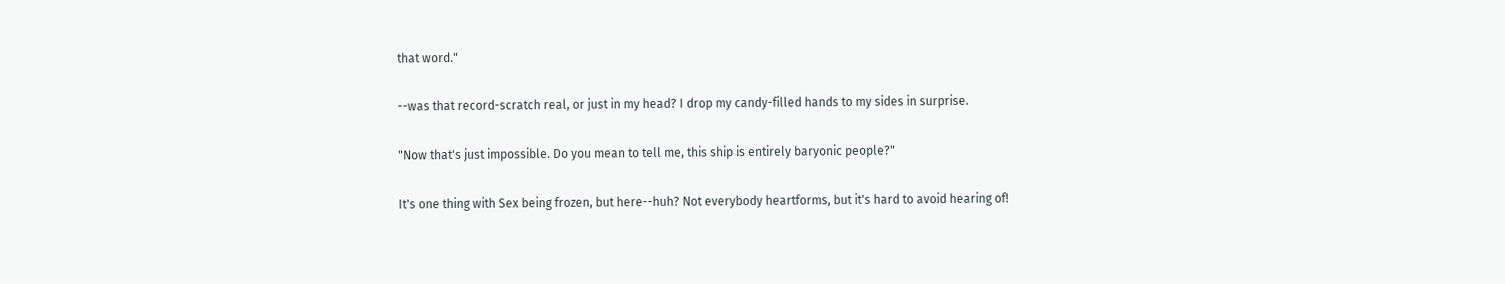that word."

--was that record-scratch real, or just in my head? I drop my candy-filled hands to my sides in surprise.

"Now that's just impossible. Do you mean to tell me, this ship is entirely baryonic people?"

It's one thing with Sex being frozen, but here--huh? Not everybody heartforms, but it's hard to avoid hearing of!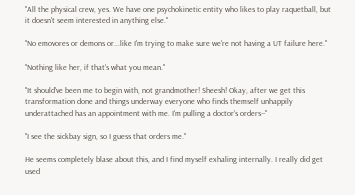"All the physical crew, yes. We have one psychokinetic entity who likes to play raquetball, but it doesn't seem interested in anything else."

"No emovores or demons or...like I'm trying to make sure we're not having a UT failure here."

"Nothing like her, if that's what you mean."

"It should've been me to begin with, not grandmother! Sheesh! Okay, after we get this transformation done and things underway everyone who finds themself unhappily underattached has an appointment with me. I'm pulling a doctor's orders--"

"I see the sickbay sign, so I guess that orders me."

He seems completely blase about this, and I find myself exhaling internally. I really did get used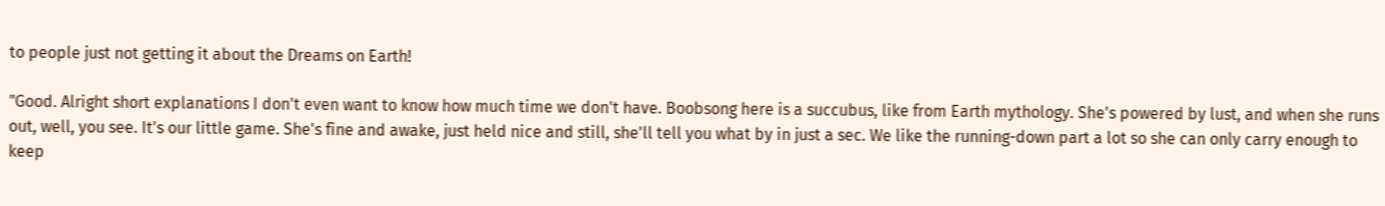to people just not getting it about the Dreams on Earth!

"Good. Alright short explanations I don't even want to know how much time we don't have. Boobsong here is a succubus, like from Earth mythology. She's powered by lust, and when she runs out, well, you see. It's our little game. She's fine and awake, just held nice and still, she'll tell you what by in just a sec. We like the running-down part a lot so she can only carry enough to keep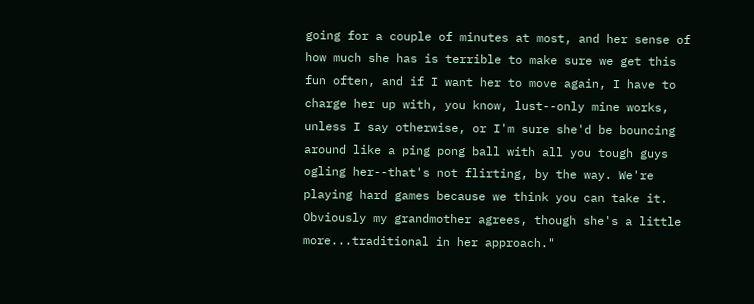going for a couple of minutes at most, and her sense of how much she has is terrible to make sure we get this fun often, and if I want her to move again, I have to charge her up with, you know, lust--only mine works, unless I say otherwise, or I'm sure she'd be bouncing around like a ping pong ball with all you tough guys ogling her--that's not flirting, by the way. We're playing hard games because we think you can take it. Obviously my grandmother agrees, though she's a little more...traditional in her approach."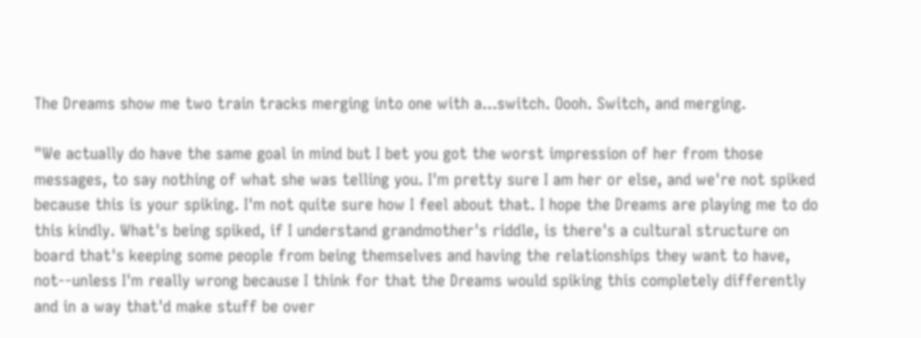The Dreams show me two train tracks merging into one with a...switch. Oooh. Switch, and merging.

"We actually do have the same goal in mind but I bet you got the worst impression of her from those messages, to say nothing of what she was telling you. I'm pretty sure I am her or else, and we're not spiked because this is your spiking. I'm not quite sure how I feel about that. I hope the Dreams are playing me to do this kindly. What's being spiked, if I understand grandmother's riddle, is there's a cultural structure on board that's keeping some people from being themselves and having the relationships they want to have, not--unless I'm really wrong because I think for that the Dreams would spiking this completely differently and in a way that'd make stuff be over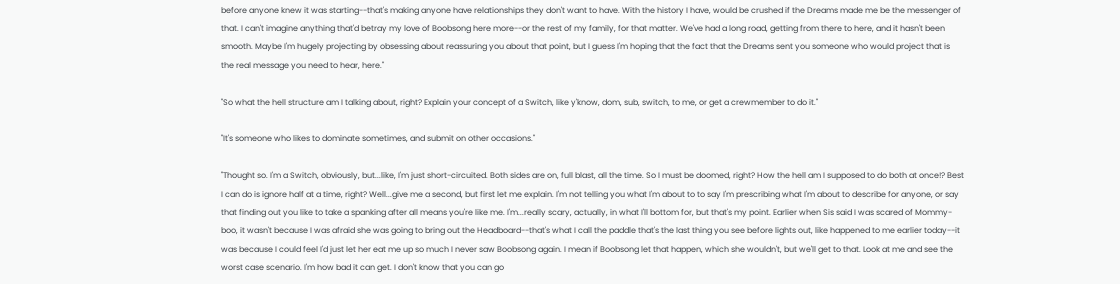before anyone knew it was starting--that's making anyone have relationships they don't want to have. With the history I have, would be crushed if the Dreams made me be the messenger of that. I can't imagine anything that'd betray my love of Boobsong here more--or the rest of my family, for that matter. We've had a long road, getting from there to here, and it hasn't been smooth. Maybe I'm hugely projecting by obsessing about reassuring you about that point, but I guess I'm hoping that the fact that the Dreams sent you someone who would project that is the real message you need to hear, here."

"So what the hell structure am I talking about, right? Explain your concept of a Switch, like y'know, dom, sub, switch, to me, or get a crewmember to do it."

"It's someone who likes to dominate sometimes, and submit on other occasions."

"Thought so. I'm a Switch, obviously, but...like, I'm just short-circuited. Both sides are on, full blast, all the time. So I must be doomed, right? How the hell am I supposed to do both at once!? Best I can do is ignore half at a time, right? Well...give me a second, but first let me explain. I'm not telling you what I'm about to to say I'm prescribing what I'm about to describe for anyone, or say that finding out you like to take a spanking after all means you're like me. I'm...really scary, actually, in what I'll bottom for, but that's my point. Earlier when Sis said I was scared of Mommy-boo, it wasn't because I was afraid she was going to bring out the Headboard--that's what I call the paddle that's the last thing you see before lights out, like happened to me earlier today--it was because I could feel I'd just let her eat me up so much I never saw Boobsong again. I mean if Boobsong let that happen, which she wouldn't, but we'll get to that. Look at me and see the worst case scenario. I'm how bad it can get. I don't know that you can go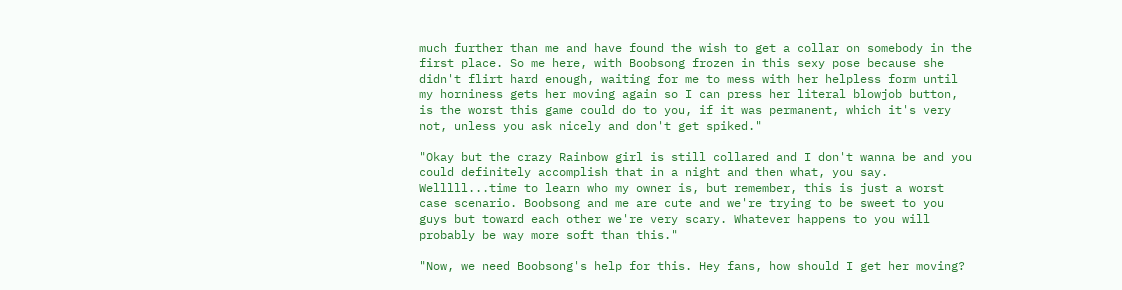much further than me and have found the wish to get a collar on somebody in the first place. So me here, with Boobsong frozen in this sexy pose because she didn't flirt hard enough, waiting for me to mess with her helpless form until my horniness gets her moving again so I can press her literal blowjob button, is the worst this game could do to you, if it was permanent, which it's very not, unless you ask nicely and don't get spiked."

"Okay but the crazy Rainbow girl is still collared and I don't wanna be and you could definitely accomplish that in a night and then what, you say. Welllll...time to learn who my owner is, but remember, this is just a worst case scenario. Boobsong and me are cute and we're trying to be sweet to you guys but toward each other we're very scary. Whatever happens to you will probably be way more soft than this."

"Now, we need Boobsong's help for this. Hey fans, how should I get her moving?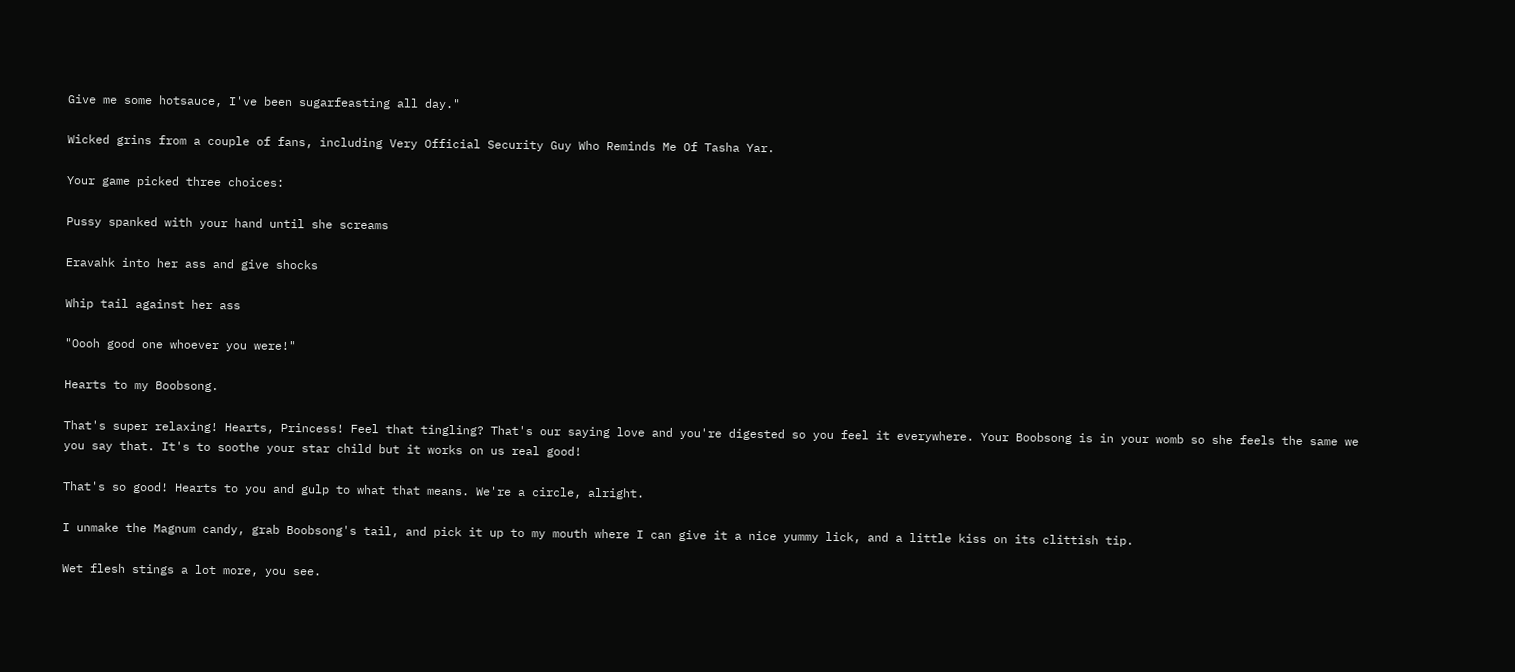Give me some hotsauce, I've been sugarfeasting all day."

Wicked grins from a couple of fans, including Very Official Security Guy Who Reminds Me Of Tasha Yar.

Your game picked three choices:

Pussy spanked with your hand until she screams

Eravahk into her ass and give shocks

Whip tail against her ass

"Oooh good one whoever you were!"

Hearts to my Boobsong.

That's super relaxing! Hearts, Princess! Feel that tingling? That's our saying love and you're digested so you feel it everywhere. Your Boobsong is in your womb so she feels the same we you say that. It's to soothe your star child but it works on us real good!

That's so good! Hearts to you and gulp to what that means. We're a circle, alright.

I unmake the Magnum candy, grab Boobsong's tail, and pick it up to my mouth where I can give it a nice yummy lick, and a little kiss on its clittish tip.

Wet flesh stings a lot more, you see.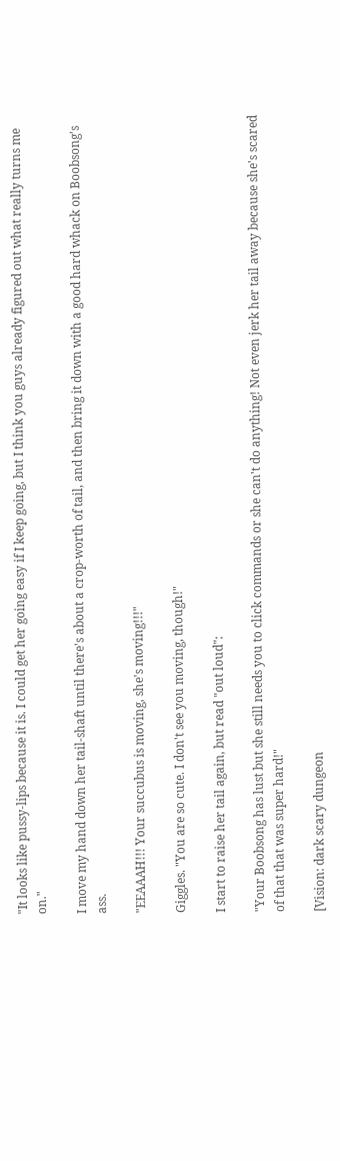"It looks like pussy-lips because it is. I could get her going easy if I keep going, but I think you guys already figured out what really turns me on."

I move my hand down her tail-shaft until there's about a crop-worth of tail, and then bring it down with a good hard whack on Boobsong's ass.

"EEAAAH!!! Your succubus is moving, she's moving!!!"

Giggles. "You are so cute. I don't see you moving, though!"

I start to raise her tail again, but read "out loud":

"Your Boobsong has lust but she still needs you to click commands or she can't do anything! Not even jerk her tail away because she's scared of that that was super hard!"

[Vision: dark scary dungeon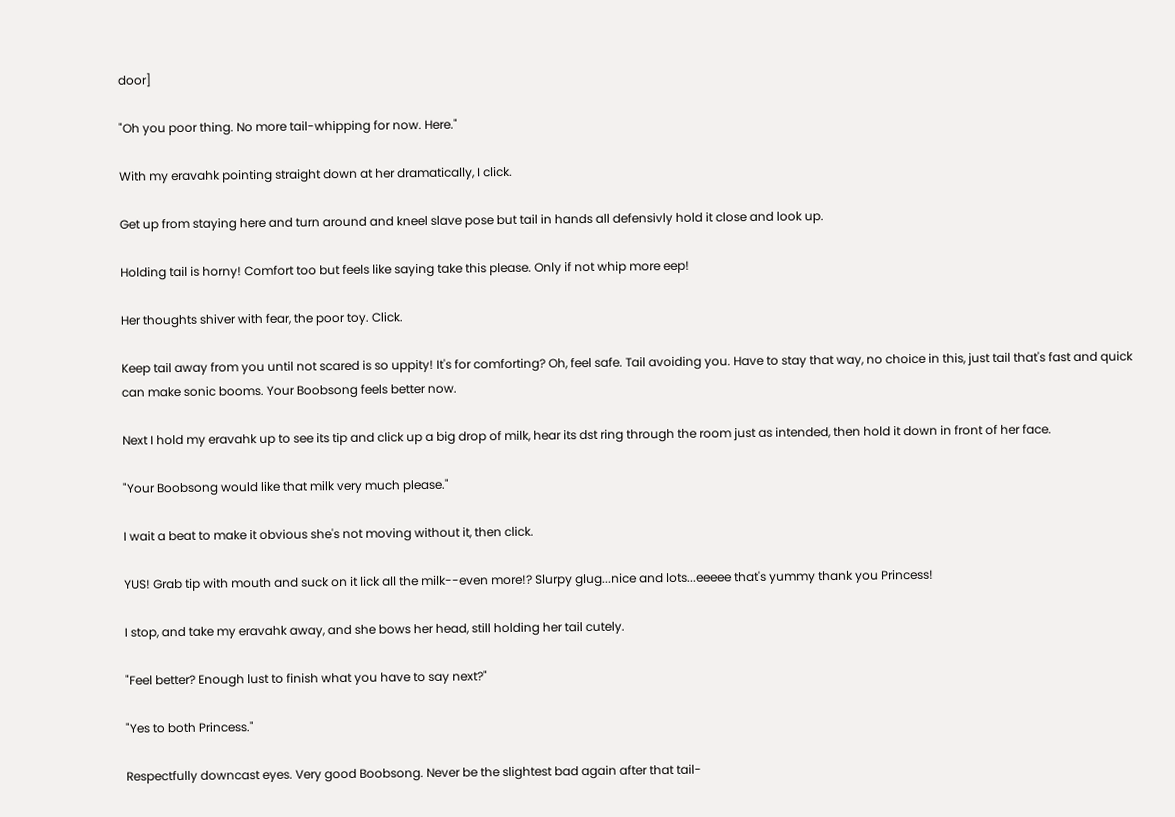door]

"Oh you poor thing. No more tail-whipping for now. Here."

With my eravahk pointing straight down at her dramatically, I click.

Get up from staying here and turn around and kneel slave pose but tail in hands all defensivly hold it close and look up.

Holding tail is horny! Comfort too but feels like saying take this please. Only if not whip more eep!

Her thoughts shiver with fear, the poor toy. Click.

Keep tail away from you until not scared is so uppity! It's for comforting? Oh, feel safe. Tail avoiding you. Have to stay that way, no choice in this, just tail that's fast and quick can make sonic booms. Your Boobsong feels better now.

Next I hold my eravahk up to see its tip and click up a big drop of milk, hear its dst ring through the room just as intended, then hold it down in front of her face.

"Your Boobsong would like that milk very much please."

I wait a beat to make it obvious she's not moving without it, then click.

YUS! Grab tip with mouth and suck on it lick all the milk--even more!? Slurpy glug...nice and lots...eeeee that's yummy thank you Princess!

I stop, and take my eravahk away, and she bows her head, still holding her tail cutely.

"Feel better? Enough lust to finish what you have to say next?"

"Yes to both Princess."

Respectfully downcast eyes. Very good Boobsong. Never be the slightest bad again after that tail-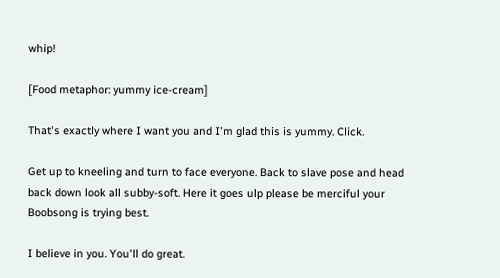whip!

[Food metaphor: yummy ice-cream]

That's exactly where I want you and I'm glad this is yummy. Click.

Get up to kneeling and turn to face everyone. Back to slave pose and head back down look all subby-soft. Here it goes ulp please be merciful your Boobsong is trying best.

I believe in you. You'll do great.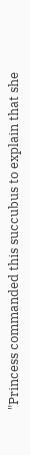"Princess commanded this succubus to explain that she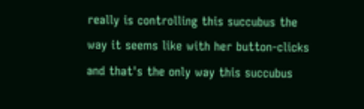really is controlling this succubus the way it seems like with her button-clicks and that's the only way this succubus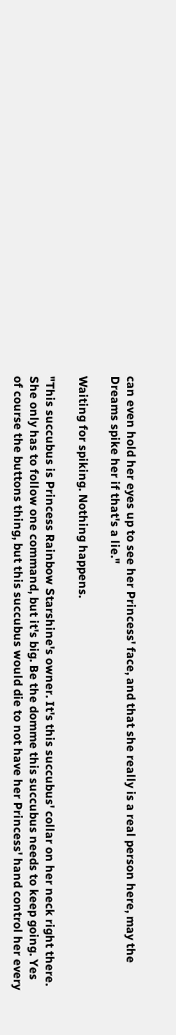can even hold her eyes up to see her Princess' face, and that she really is a real person here, may the Dreams spike her if that's a lie."

Waiting for spiking. Nothing happens.

"This succubus is Princess Rainbow Starshine's owner. It's this succubus' collar on her neck right there. She only has to follow one command, but it's big. Be the domme this succubus needs to keep going. Yes of course the buttons thing, but this succubus would die to not have her Princess' hand control her every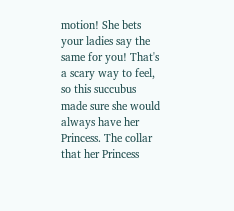motion! She bets your ladies say the same for you! That's a scary way to feel, so this succubus made sure she would always have her Princess. The collar that her Princess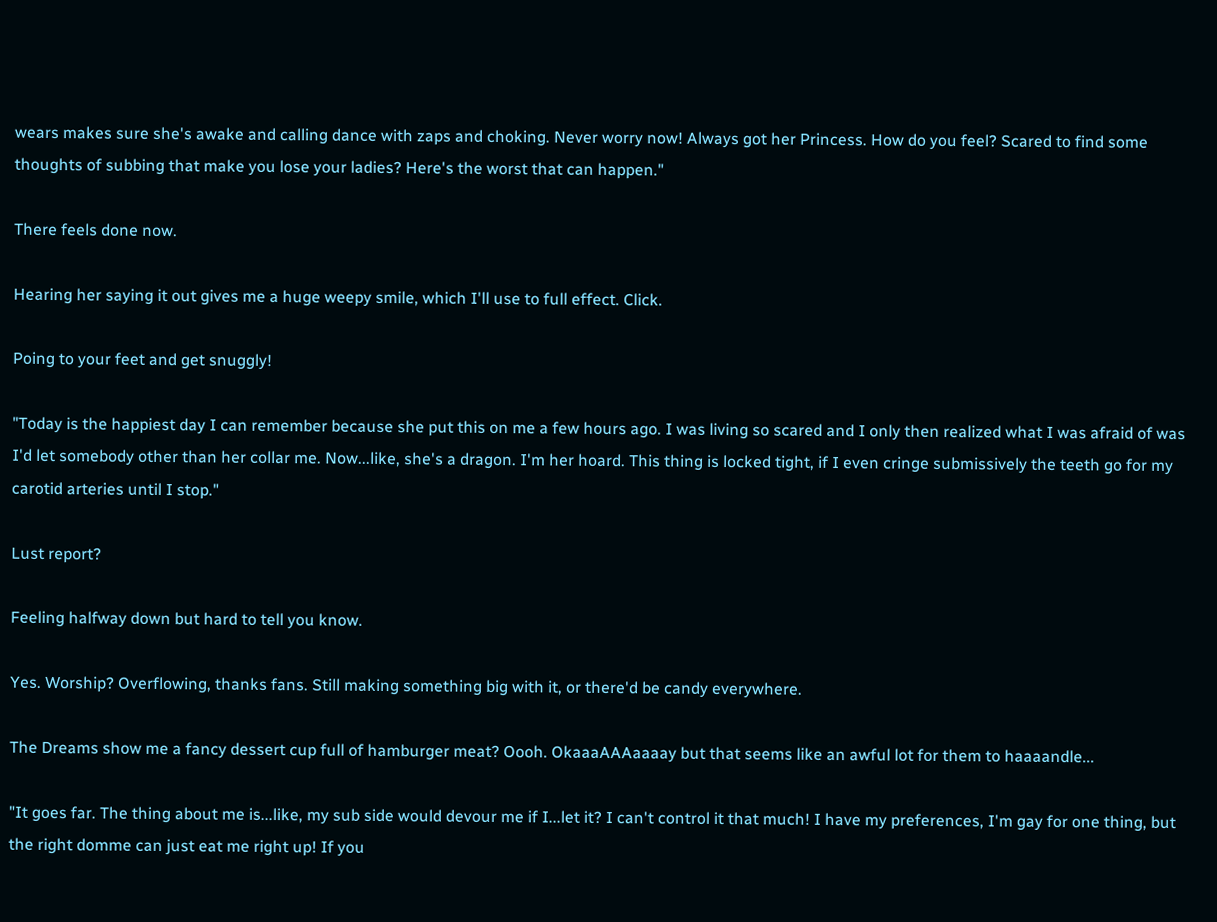wears makes sure she's awake and calling dance with zaps and choking. Never worry now! Always got her Princess. How do you feel? Scared to find some thoughts of subbing that make you lose your ladies? Here's the worst that can happen."

There feels done now.

Hearing her saying it out gives me a huge weepy smile, which I'll use to full effect. Click.

Poing to your feet and get snuggly!

"Today is the happiest day I can remember because she put this on me a few hours ago. I was living so scared and I only then realized what I was afraid of was I'd let somebody other than her collar me. Now...like, she's a dragon. I'm her hoard. This thing is locked tight, if I even cringe submissively the teeth go for my carotid arteries until I stop."

Lust report?

Feeling halfway down but hard to tell you know.

Yes. Worship? Overflowing, thanks fans. Still making something big with it, or there'd be candy everywhere.

The Dreams show me a fancy dessert cup full of hamburger meat? Oooh. OkaaaAAAaaaay but that seems like an awful lot for them to haaaandle...

"It goes far. The thing about me is...like, my sub side would devour me if I...let it? I can't control it that much! I have my preferences, I'm gay for one thing, but the right domme can just eat me right up! If you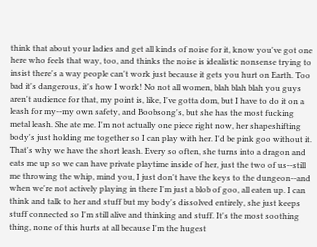think that about your ladies and get all kinds of noise for it, know you've got one here who feels that way, too, and thinks the noise is idealistic nonsense trying to insist there's a way people can't work just because it gets you hurt on Earth. Too bad it's dangerous, it's how I work! No not all women, blah blah blah you guys aren't audience for that, my point is, like, I've gotta dom, but I have to do it on a leash for my--my own safety, and Boobsong's, but she has the most fucking metal leash. She ate me. I'm not actually one piece right now, her shapeshifting body's just holding me together so I can play with her. I'd be pink goo without it. That's why we have the short leash. Every so often, she turns into a dragon and eats me up so we can have private playtime inside of her, just the two of us--still me throwing the whip, mind you, I just don't have the keys to the dungeon--and when we're not actively playing in there I'm just a blob of goo, all eaten up. I can think and talk to her and stuff but my body's dissolved entirely, she just keeps stuff connected so I'm still alive and thinking and stuff. It's the most soothing thing, none of this hurts at all because I'm the hugest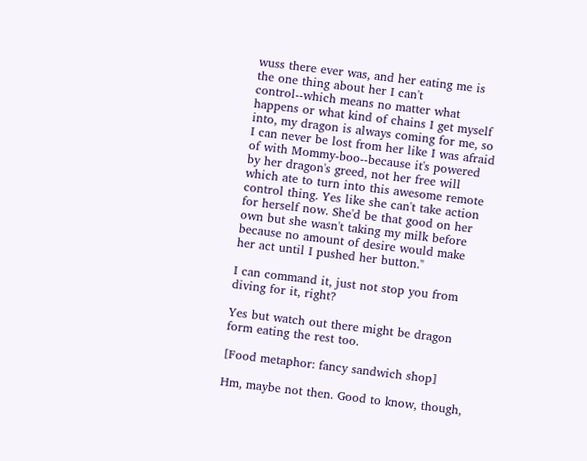wuss there ever was, and her eating me is the one thing about her I can't control--which means no matter what happens or what kind of chains I get myself into, my dragon is always coming for me, so I can never be lost from her like I was afraid of with Mommy-boo--because it's powered by her dragon's greed, not her free will which ate to turn into this awesome remote control thing. Yes like she can't take action for herself now. She'd be that good on her own but she wasn't taking my milk before because no amount of desire would make her act until I pushed her button."

I can command it, just not stop you from diving for it, right?

Yes but watch out there might be dragon form eating the rest too.

[Food metaphor: fancy sandwich shop]

Hm, maybe not then. Good to know, though,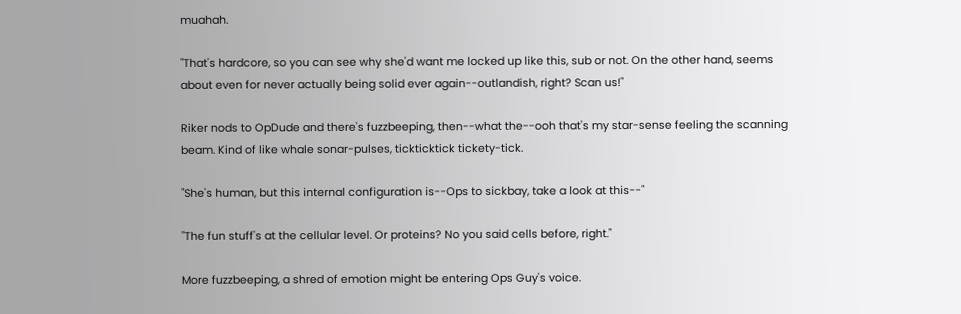muahah.

"That's hardcore, so you can see why she'd want me locked up like this, sub or not. On the other hand, seems about even for never actually being solid ever again--outlandish, right? Scan us!"

Riker nods to OpDude and there's fuzzbeeping, then--what the--ooh that's my star-sense feeling the scanning beam. Kind of like whale sonar-pulses, tickticktick tickety-tick.

"She's human, but this internal configuration is--Ops to sickbay, take a look at this--"

"The fun stuff's at the cellular level. Or proteins? No you said cells before, right."

More fuzzbeeping, a shred of emotion might be entering Ops Guy's voice.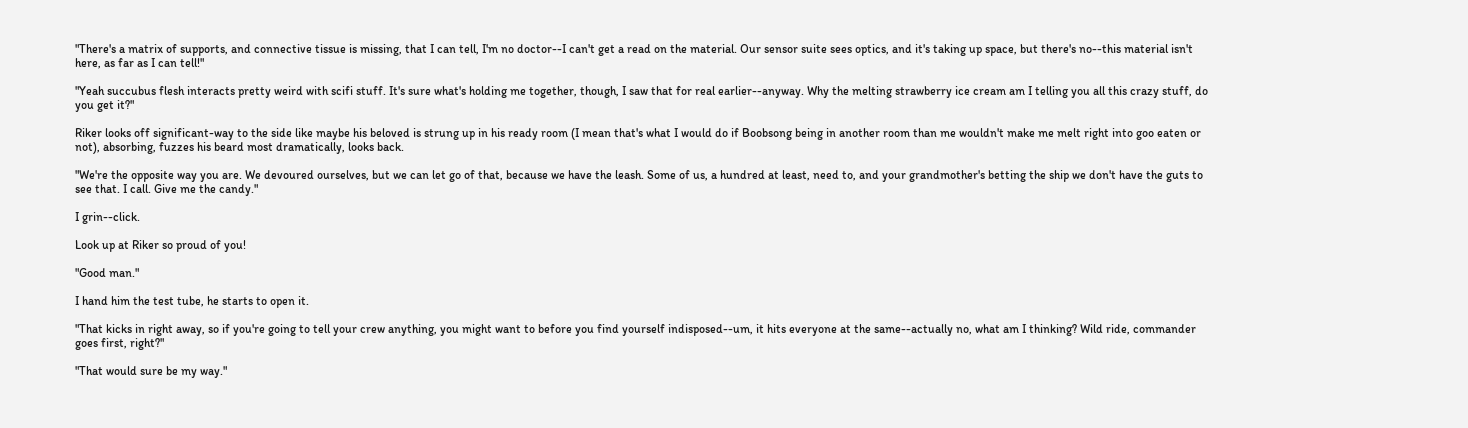"There's a matrix of supports, and connective tissue is missing, that I can tell, I'm no doctor--I can't get a read on the material. Our sensor suite sees optics, and it's taking up space, but there's no--this material isn't here, as far as I can tell!"

"Yeah succubus flesh interacts pretty weird with scifi stuff. It's sure what's holding me together, though, I saw that for real earlier--anyway. Why the melting strawberry ice cream am I telling you all this crazy stuff, do you get it?"

Riker looks off significant-way to the side like maybe his beloved is strung up in his ready room (I mean that's what I would do if Boobsong being in another room than me wouldn't make me melt right into goo eaten or not), absorbing, fuzzes his beard most dramatically, looks back.

"We're the opposite way you are. We devoured ourselves, but we can let go of that, because we have the leash. Some of us, a hundred at least, need to, and your grandmother's betting the ship we don't have the guts to see that. I call. Give me the candy."

I grin--click.

Look up at Riker so proud of you!

"Good man."

I hand him the test tube, he starts to open it.

"That kicks in right away, so if you're going to tell your crew anything, you might want to before you find yourself indisposed--um, it hits everyone at the same--actually no, what am I thinking? Wild ride, commander goes first, right?"

"That would sure be my way."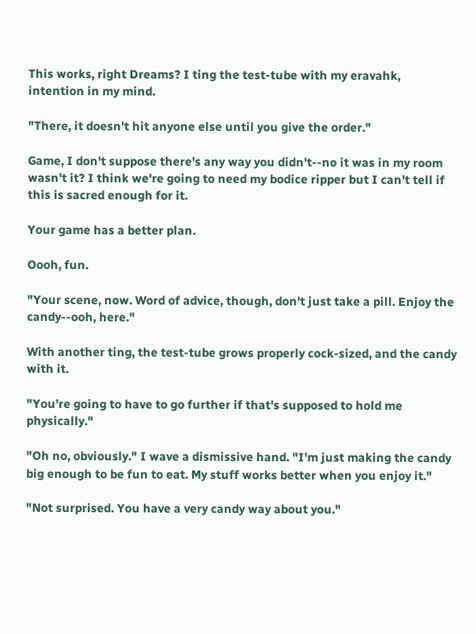This works, right Dreams? I ting the test-tube with my eravahk, intention in my mind.

"There, it doesn't hit anyone else until you give the order."

Game, I don't suppose there's any way you didn't--no it was in my room wasn't it? I think we're going to need my bodice ripper but I can't tell if this is sacred enough for it.

Your game has a better plan.

Oooh, fun.

"Your scene, now. Word of advice, though, don't just take a pill. Enjoy the candy--ooh, here."

With another ting, the test-tube grows properly cock-sized, and the candy with it.

"You're going to have to go further if that's supposed to hold me physically."

"Oh no, obviously." I wave a dismissive hand. "I'm just making the candy big enough to be fun to eat. My stuff works better when you enjoy it."

"Not surprised. You have a very candy way about you."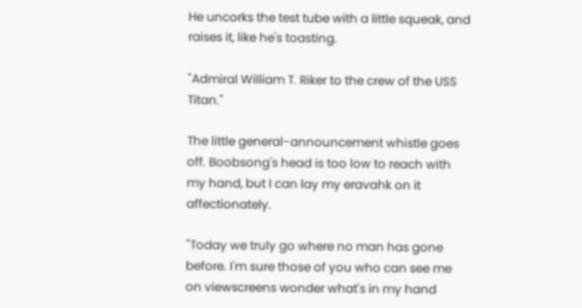He uncorks the test tube with a little squeak, and raises it, like he's toasting.

"Admiral William T. Riker to the crew of the USS Titan."

The little general-announcement whistle goes off. Boobsong's head is too low to reach with my hand, but I can lay my eravahk on it affectionately.

"Today we truly go where no man has gone before. I'm sure those of you who can see me on viewscreens wonder what's in my hand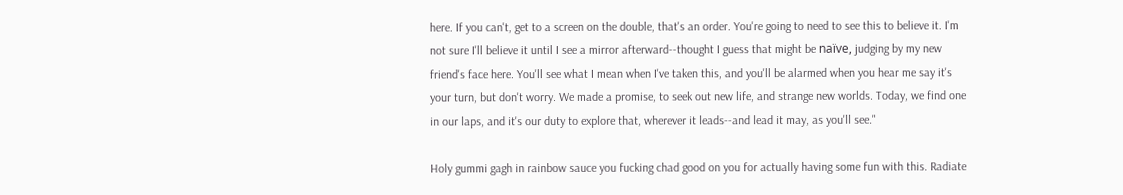here. If you can't, get to a screen on the double, that's an order. You're going to need to see this to believe it. I'm not sure I'll believe it until I see a mirror afterward--thought I guess that might be naïve, judging by my new friend's face here. You'll see what I mean when I've taken this, and you'll be alarmed when you hear me say it's your turn, but don't worry. We made a promise, to seek out new life, and strange new worlds. Today, we find one in our laps, and it's our duty to explore that, wherever it leads--and lead it may, as you'll see."

Holy gummi gagh in rainbow sauce you fucking chad good on you for actually having some fun with this. Radiate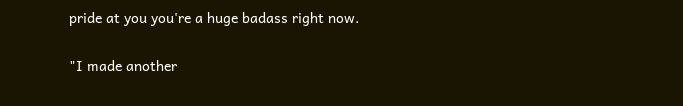pride at you you're a huge badass right now.

"I made another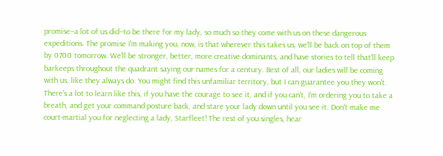promise--a lot of us did--to be there for my lady, so much so they come with us on these dangerous expeditions. The promise I'm making you, now, is that wherever this takes us, we'll be back on top of them by 0700 tomorrow. We'll be stronger, better, more creative dominants, and have stories to tell that'll keep barkeeps throughout the quadrant saying our names for a century. Best of all, our ladies will be coming with us, like they always do. You might find this unfamiliar territory, but I can guarantee you they won't. There's a lot to learn like this, if you have the courage to see it, and if you can't, I'm ordering you to take a breath, and get your command posture back, and stare your lady down until you see it. Don't make me court-martial you for neglecting a lady, Starfleet! The rest of you singles, hear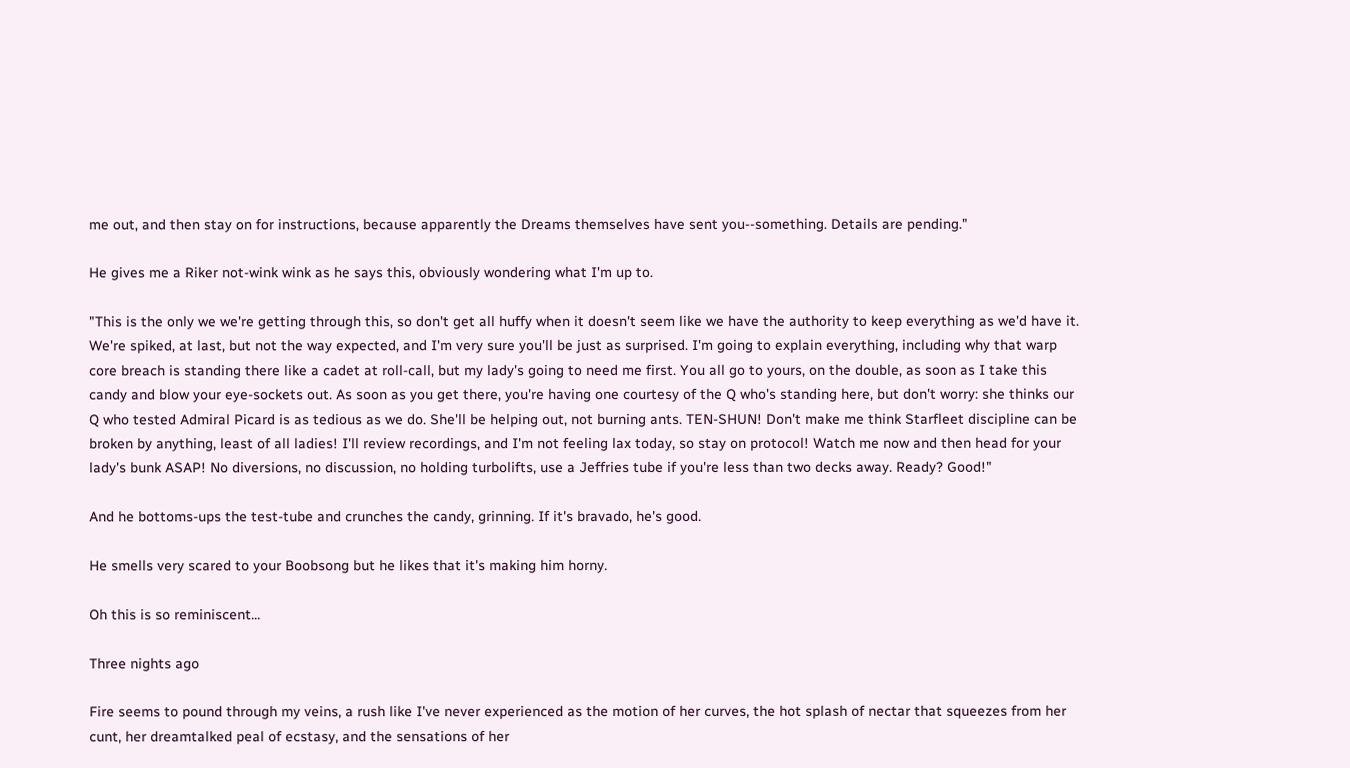me out, and then stay on for instructions, because apparently the Dreams themselves have sent you--something. Details are pending."

He gives me a Riker not-wink wink as he says this, obviously wondering what I'm up to.

"This is the only we we're getting through this, so don't get all huffy when it doesn't seem like we have the authority to keep everything as we'd have it. We're spiked, at last, but not the way expected, and I'm very sure you'll be just as surprised. I'm going to explain everything, including why that warp core breach is standing there like a cadet at roll-call, but my lady's going to need me first. You all go to yours, on the double, as soon as I take this candy and blow your eye-sockets out. As soon as you get there, you're having one courtesy of the Q who's standing here, but don't worry: she thinks our Q who tested Admiral Picard is as tedious as we do. She'll be helping out, not burning ants. TEN-SHUN! Don't make me think Starfleet discipline can be broken by anything, least of all ladies! I'll review recordings, and I'm not feeling lax today, so stay on protocol! Watch me now and then head for your lady's bunk ASAP! No diversions, no discussion, no holding turbolifts, use a Jeffries tube if you're less than two decks away. Ready? Good!"

And he bottoms-ups the test-tube and crunches the candy, grinning. If it's bravado, he's good.

He smells very scared to your Boobsong but he likes that it's making him horny.

Oh this is so reminiscent...

Three nights ago

Fire seems to pound through my veins, a rush like I've never experienced as the motion of her curves, the hot splash of nectar that squeezes from her cunt, her dreamtalked peal of ecstasy, and the sensations of her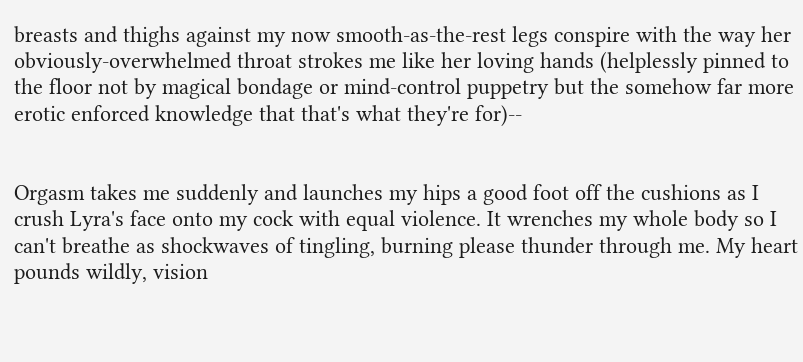breasts and thighs against my now smooth-as-the-rest legs conspire with the way her obviously-overwhelmed throat strokes me like her loving hands (helplessly pinned to the floor not by magical bondage or mind-control puppetry but the somehow far more erotic enforced knowledge that that's what they're for)--


Orgasm takes me suddenly and launches my hips a good foot off the cushions as I crush Lyra's face onto my cock with equal violence. It wrenches my whole body so I can't breathe as shockwaves of tingling, burning please thunder through me. My heart pounds wildly, vision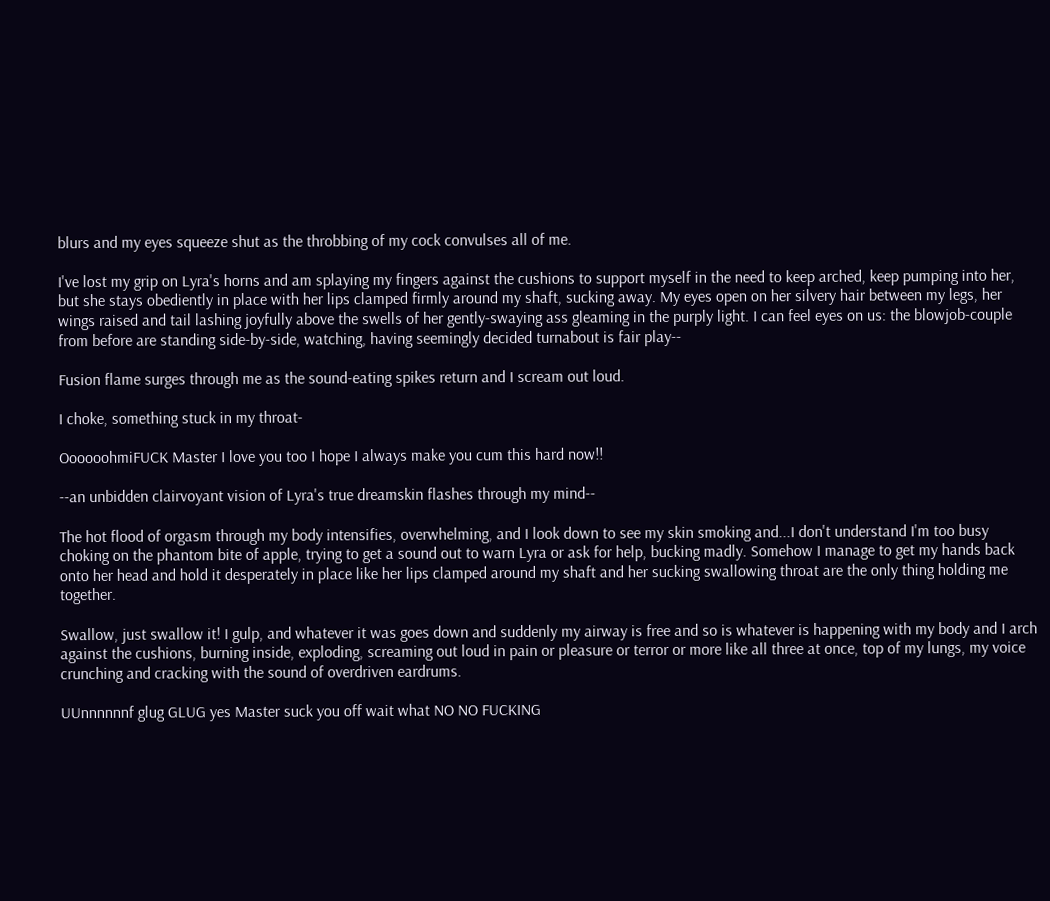blurs and my eyes squeeze shut as the throbbing of my cock convulses all of me.

I've lost my grip on Lyra's horns and am splaying my fingers against the cushions to support myself in the need to keep arched, keep pumping into her, but she stays obediently in place with her lips clamped firmly around my shaft, sucking away. My eyes open on her silvery hair between my legs, her wings raised and tail lashing joyfully above the swells of her gently-swaying ass gleaming in the purply light. I can feel eyes on us: the blowjob-couple from before are standing side-by-side, watching, having seemingly decided turnabout is fair play--

Fusion flame surges through me as the sound-eating spikes return and I scream out loud.

I choke, something stuck in my throat-

OooooohmiFUCK Master I love you too I hope I always make you cum this hard now!!

--an unbidden clairvoyant vision of Lyra's true dreamskin flashes through my mind--

The hot flood of orgasm through my body intensifies, overwhelming, and I look down to see my skin smoking and...I don't understand I'm too busy choking on the phantom bite of apple, trying to get a sound out to warn Lyra or ask for help, bucking madly. Somehow I manage to get my hands back onto her head and hold it desperately in place like her lips clamped around my shaft and her sucking swallowing throat are the only thing holding me together.

Swallow, just swallow it! I gulp, and whatever it was goes down and suddenly my airway is free and so is whatever is happening with my body and I arch against the cushions, burning inside, exploding, screaming out loud in pain or pleasure or terror or more like all three at once, top of my lungs, my voice crunching and cracking with the sound of overdriven eardrums.

UUnnnnnnf glug GLUG yes Master suck you off wait what NO NO FUCKING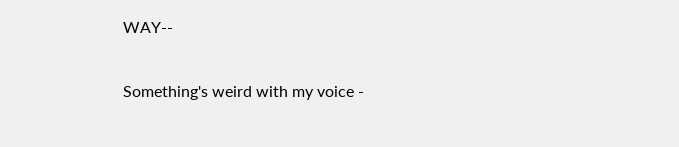WAY--

Something's weird with my voice -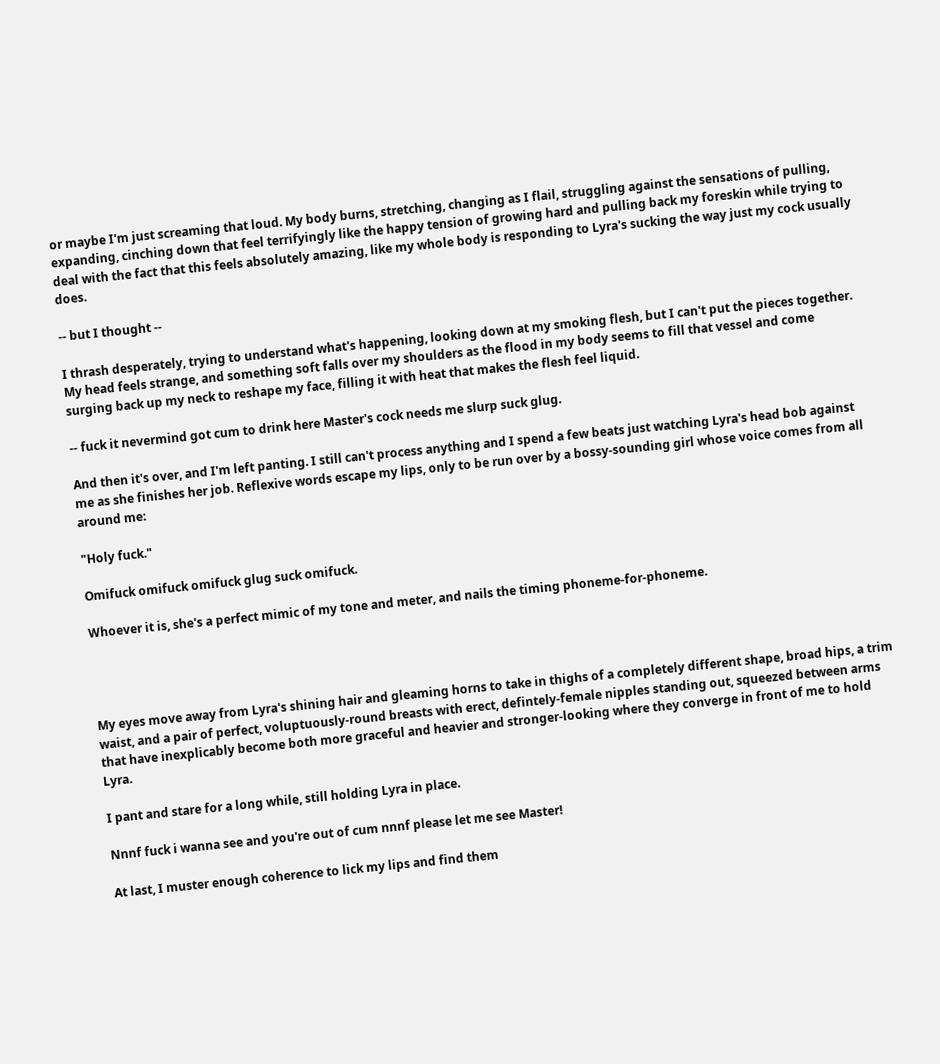or maybe I'm just screaming that loud. My body burns, stretching, changing as I flail, struggling against the sensations of pulling, expanding, cinching down that feel terrifyingly like the happy tension of growing hard and pulling back my foreskin while trying to deal with the fact that this feels absolutely amazing, like my whole body is responding to Lyra's sucking the way just my cock usually does.

-- but I thought --

I thrash desperately, trying to understand what's happening, looking down at my smoking flesh, but I can't put the pieces together. My head feels strange, and something soft falls over my shoulders as the flood in my body seems to fill that vessel and come surging back up my neck to reshape my face, filling it with heat that makes the flesh feel liquid.

-- fuck it nevermind got cum to drink here Master's cock needs me slurp suck glug.

And then it's over, and I'm left panting. I still can't process anything and I spend a few beats just watching Lyra's head bob against me as she finishes her job. Reflexive words escape my lips, only to be run over by a bossy-sounding girl whose voice comes from all around me:

"Holy fuck."

Omifuck omifuck omifuck glug suck omifuck.

Whoever it is, she's a perfect mimic of my tone and meter, and nails the timing phoneme-for-phoneme.




My eyes move away from Lyra's shining hair and gleaming horns to take in thighs of a completely different shape, broad hips, a trim waist, and a pair of perfect, voluptuously-round breasts with erect, defintely-female nipples standing out, squeezed between arms that have inexplicably become both more graceful and heavier and stronger-looking where they converge in front of me to hold Lyra.

I pant and stare for a long while, still holding Lyra in place.

Nnnf fuck i wanna see and you're out of cum nnnf please let me see Master!

At last, I muster enough coherence to lick my lips and find them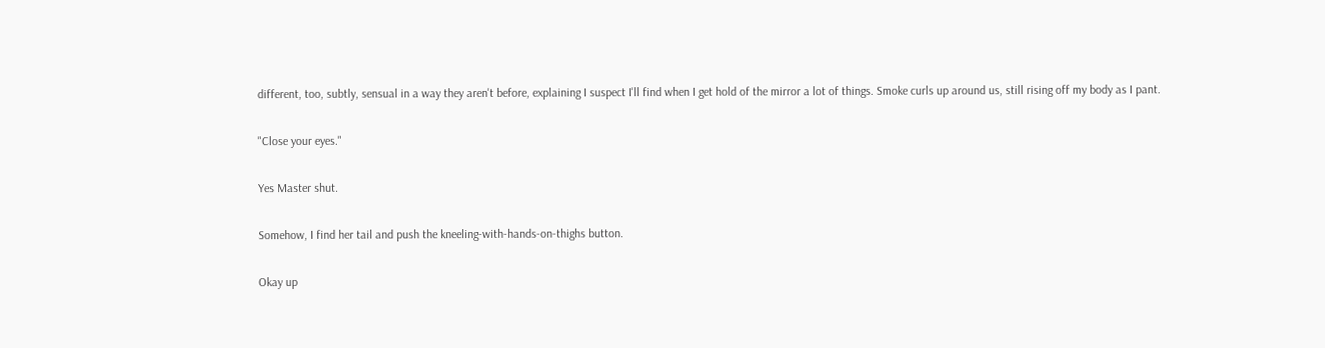different, too, subtly, sensual in a way they aren't before, explaining I suspect I'll find when I get hold of the mirror a lot of things. Smoke curls up around us, still rising off my body as I pant.

"Close your eyes."

Yes Master shut.

Somehow, I find her tail and push the kneeling-with-hands-on-thighs button.

Okay up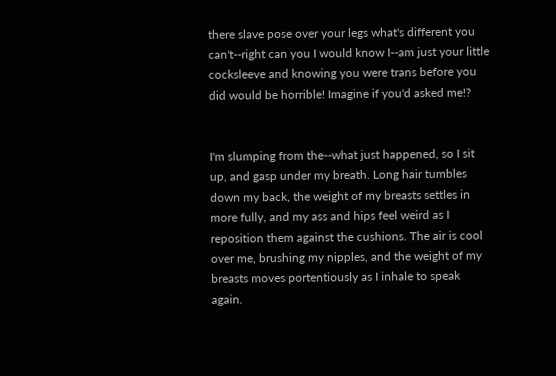there slave pose over your legs what's different you can't--right can you I would know I--am just your little cocksleeve and knowing you were trans before you did would be horrible! Imagine if you'd asked me!?


I'm slumping from the--what just happened, so I sit up, and gasp under my breath. Long hair tumbles down my back, the weight of my breasts settles in more fully, and my ass and hips feel weird as I reposition them against the cushions. The air is cool over me, brushing my nipples, and the weight of my breasts moves portentiously as I inhale to speak again.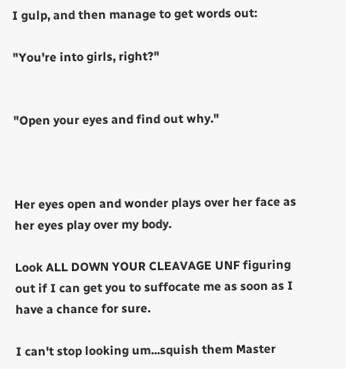I gulp, and then manage to get words out:

"You're into girls, right?"


"Open your eyes and find out why."



Her eyes open and wonder plays over her face as her eyes play over my body.

Look ALL DOWN YOUR CLEAVAGE UNF figuring out if I can get you to suffocate me as soon as I have a chance for sure.

I can't stop looking um...squish them Master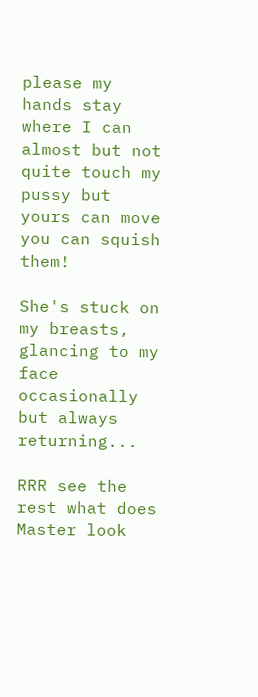please my hands stay where I can almost but not quite touch my pussy but yours can move you can squish them!

She's stuck on my breasts, glancing to my face occasionally but always returning...

RRR see the rest what does Master look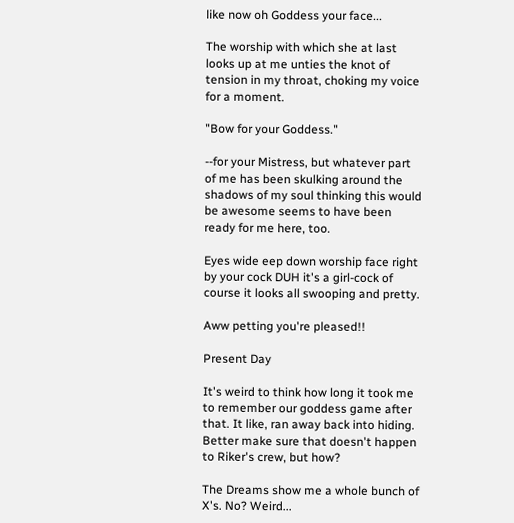like now oh Goddess your face...

The worship with which she at last looks up at me unties the knot of tension in my throat, choking my voice for a moment.

"Bow for your Goddess."

--for your Mistress, but whatever part of me has been skulking around the shadows of my soul thinking this would be awesome seems to have been ready for me here, too.

Eyes wide eep down worship face right by your cock DUH it's a girl-cock of course it looks all swooping and pretty.

Aww petting you're pleased!!

Present Day

It's weird to think how long it took me to remember our goddess game after that. It like, ran away back into hiding. Better make sure that doesn't happen to Riker's crew, but how?

The Dreams show me a whole bunch of X's. No? Weird...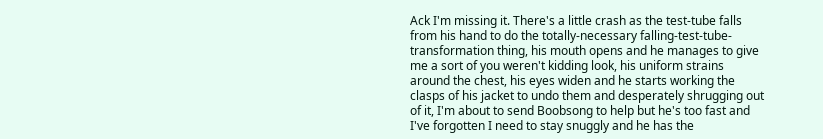Ack I'm missing it. There's a little crash as the test-tube falls from his hand to do the totally-necessary falling-test-tube-transformation thing, his mouth opens and he manages to give me a sort of you weren't kidding look, his uniform strains around the chest, his eyes widen and he starts working the clasps of his jacket to undo them and desperately shrugging out of it, I'm about to send Boobsong to help but he's too fast and I've forgotten I need to stay snuggly and he has the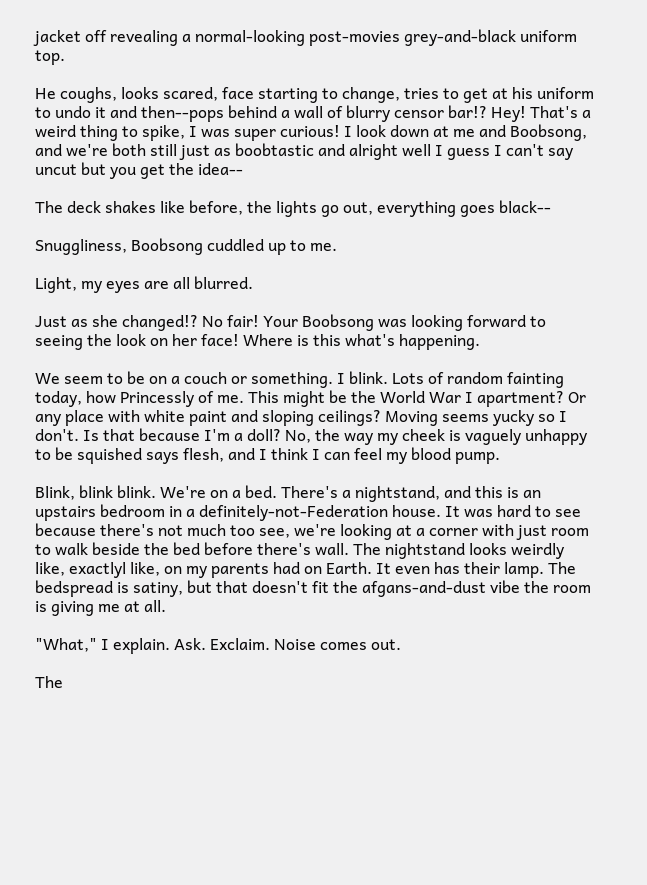jacket off revealing a normal-looking post-movies grey-and-black uniform top.

He coughs, looks scared, face starting to change, tries to get at his uniform to undo it and then--pops behind a wall of blurry censor bar!? Hey! That's a weird thing to spike, I was super curious! I look down at me and Boobsong, and we're both still just as boobtastic and alright well I guess I can't say uncut but you get the idea--

The deck shakes like before, the lights go out, everything goes black--

Snuggliness, Boobsong cuddled up to me.

Light, my eyes are all blurred.

Just as she changed!? No fair! Your Boobsong was looking forward to seeing the look on her face! Where is this what's happening.

We seem to be on a couch or something. I blink. Lots of random fainting today, how Princessly of me. This might be the World War I apartment? Or any place with white paint and sloping ceilings? Moving seems yucky so I don't. Is that because I'm a doll? No, the way my cheek is vaguely unhappy to be squished says flesh, and I think I can feel my blood pump.

Blink, blink blink. We're on a bed. There's a nightstand, and this is an upstairs bedroom in a definitely-not-Federation house. It was hard to see because there's not much too see, we're looking at a corner with just room to walk beside the bed before there's wall. The nightstand looks weirdly like, exactlyl like, on my parents had on Earth. It even has their lamp. The bedspread is satiny, but that doesn't fit the afgans-and-dust vibe the room is giving me at all.

"What," I explain. Ask. Exclaim. Noise comes out.

The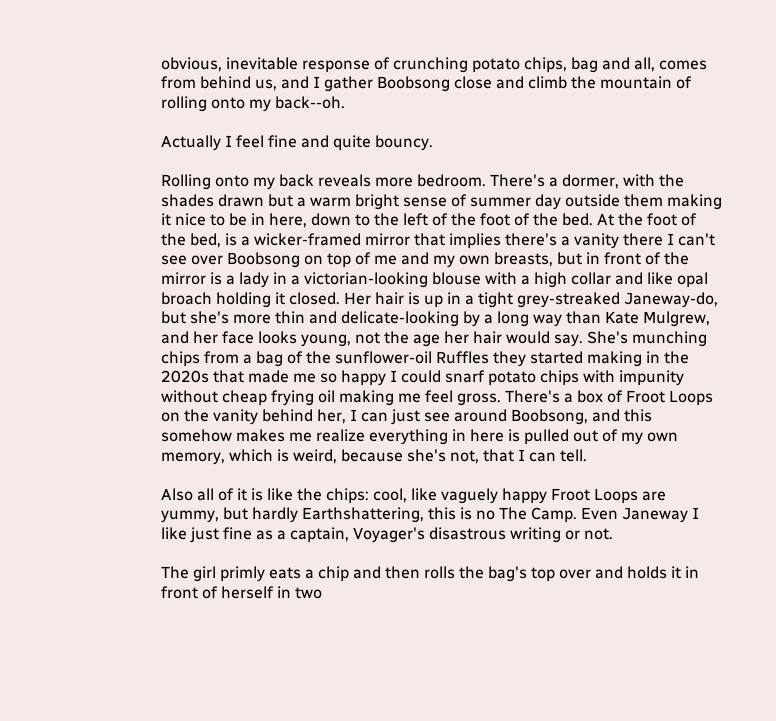obvious, inevitable response of crunching potato chips, bag and all, comes from behind us, and I gather Boobsong close and climb the mountain of rolling onto my back--oh.

Actually I feel fine and quite bouncy.

Rolling onto my back reveals more bedroom. There's a dormer, with the shades drawn but a warm bright sense of summer day outside them making it nice to be in here, down to the left of the foot of the bed. At the foot of the bed, is a wicker-framed mirror that implies there's a vanity there I can't see over Boobsong on top of me and my own breasts, but in front of the mirror is a lady in a victorian-looking blouse with a high collar and like opal broach holding it closed. Her hair is up in a tight grey-streaked Janeway-do, but she's more thin and delicate-looking by a long way than Kate Mulgrew, and her face looks young, not the age her hair would say. She's munching chips from a bag of the sunflower-oil Ruffles they started making in the 2020s that made me so happy I could snarf potato chips with impunity without cheap frying oil making me feel gross. There's a box of Froot Loops on the vanity behind her, I can just see around Boobsong, and this somehow makes me realize everything in here is pulled out of my own memory, which is weird, because she's not, that I can tell.

Also all of it is like the chips: cool, like vaguely happy Froot Loops are yummy, but hardly Earthshattering, this is no The Camp. Even Janeway I like just fine as a captain, Voyager's disastrous writing or not.

The girl primly eats a chip and then rolls the bag's top over and holds it in front of herself in two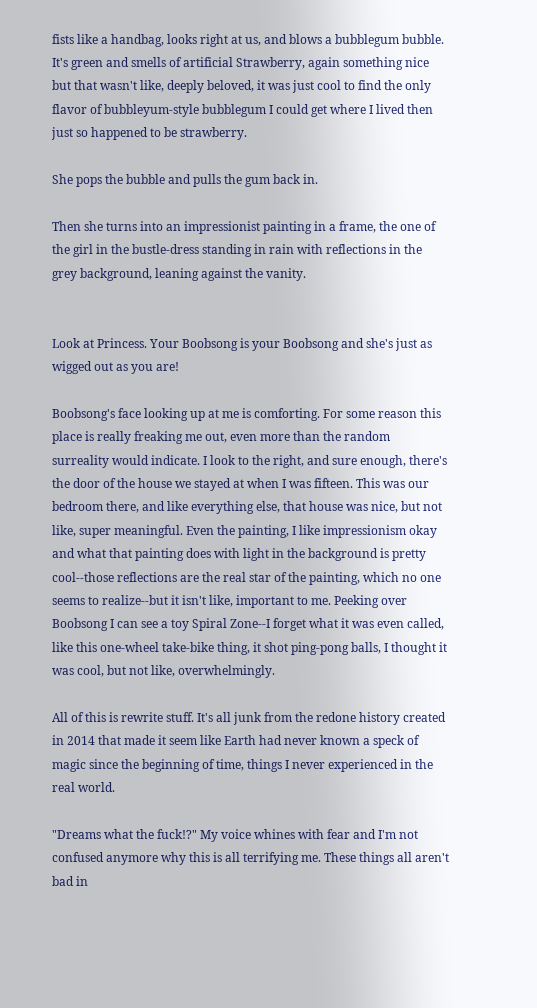fists like a handbag, looks right at us, and blows a bubblegum bubble. It's green and smells of artificial Strawberry, again something nice but that wasn't like, deeply beloved, it was just cool to find the only flavor of bubbleyum-style bubblegum I could get where I lived then just so happened to be strawberry.

She pops the bubble and pulls the gum back in.

Then she turns into an impressionist painting in a frame, the one of the girl in the bustle-dress standing in rain with reflections in the grey background, leaning against the vanity.


Look at Princess. Your Boobsong is your Boobsong and she's just as wigged out as you are!

Boobsong's face looking up at me is comforting. For some reason this place is really freaking me out, even more than the random surreality would indicate. I look to the right, and sure enough, there's the door of the house we stayed at when I was fifteen. This was our bedroom there, and like everything else, that house was nice, but not like, super meaningful. Even the painting, I like impressionism okay and what that painting does with light in the background is pretty cool--those reflections are the real star of the painting, which no one seems to realize--but it isn't like, important to me. Peeking over Boobsong I can see a toy Spiral Zone--I forget what it was even called, like this one-wheel take-bike thing, it shot ping-pong balls, I thought it was cool, but not like, overwhelmingly.

All of this is rewrite stuff. It's all junk from the redone history created in 2014 that made it seem like Earth had never known a speck of magic since the beginning of time, things I never experienced in the real world.

"Dreams what the fuck!?" My voice whines with fear and I'm not confused anymore why this is all terrifying me. These things all aren't bad in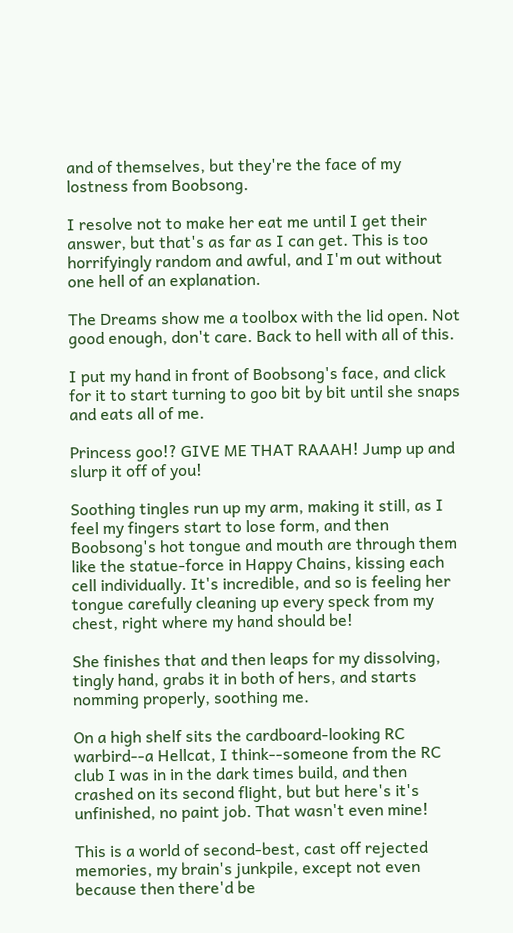and of themselves, but they're the face of my lostness from Boobsong.

I resolve not to make her eat me until I get their answer, but that's as far as I can get. This is too horrifyingly random and awful, and I'm out without one hell of an explanation.

The Dreams show me a toolbox with the lid open. Not good enough, don't care. Back to hell with all of this.

I put my hand in front of Boobsong's face, and click for it to start turning to goo bit by bit until she snaps and eats all of me.

Princess goo!? GIVE ME THAT RAAAH! Jump up and slurp it off of you!

Soothing tingles run up my arm, making it still, as I feel my fingers start to lose form, and then Boobsong's hot tongue and mouth are through them like the statue-force in Happy Chains, kissing each cell individually. It's incredible, and so is feeling her tongue carefully cleaning up every speck from my chest, right where my hand should be!

She finishes that and then leaps for my dissolving, tingly hand, grabs it in both of hers, and starts nomming properly, soothing me.

On a high shelf sits the cardboard-looking RC warbird--a Hellcat, I think--someone from the RC club I was in in the dark times build, and then crashed on its second flight, but but here's it's unfinished, no paint job. That wasn't even mine!

This is a world of second-best, cast off rejected memories, my brain's junkpile, except not even because then there'd be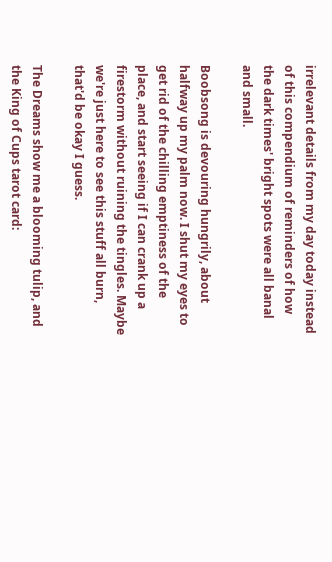irrelevant details from my day today instead of this compendium of reminders of how the dark times' bright spots were all banal and small.

Boobsong is devouring hungrily, about halfway up my palm now. I shut my eyes to get rid of the chilling emptiness of the place, and start seeing if I can crank up a firestorm without ruining the tingles. Maybe we're just here to see this stuff all burn, that'd be okay I guess.

The Dreams show me a blooming tulip, and the King of Cups tarot card: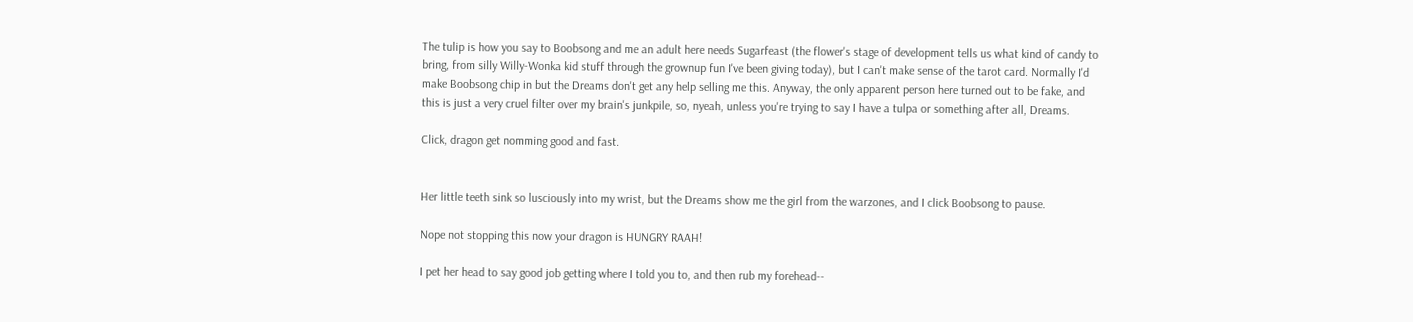The tulip is how you say to Boobsong and me an adult here needs Sugarfeast (the flower's stage of development tells us what kind of candy to bring, from silly Willy-Wonka kid stuff through the grownup fun I've been giving today), but I can't make sense of the tarot card. Normally I'd make Boobsong chip in but the Dreams don't get any help selling me this. Anyway, the only apparent person here turned out to be fake, and this is just a very cruel filter over my brain's junkpile, so, nyeah, unless you're trying to say I have a tulpa or something after all, Dreams.

Click, dragon get nomming good and fast.


Her little teeth sink so lusciously into my wrist, but the Dreams show me the girl from the warzones, and I click Boobsong to pause.

Nope not stopping this now your dragon is HUNGRY RAAH!

I pet her head to say good job getting where I told you to, and then rub my forehead--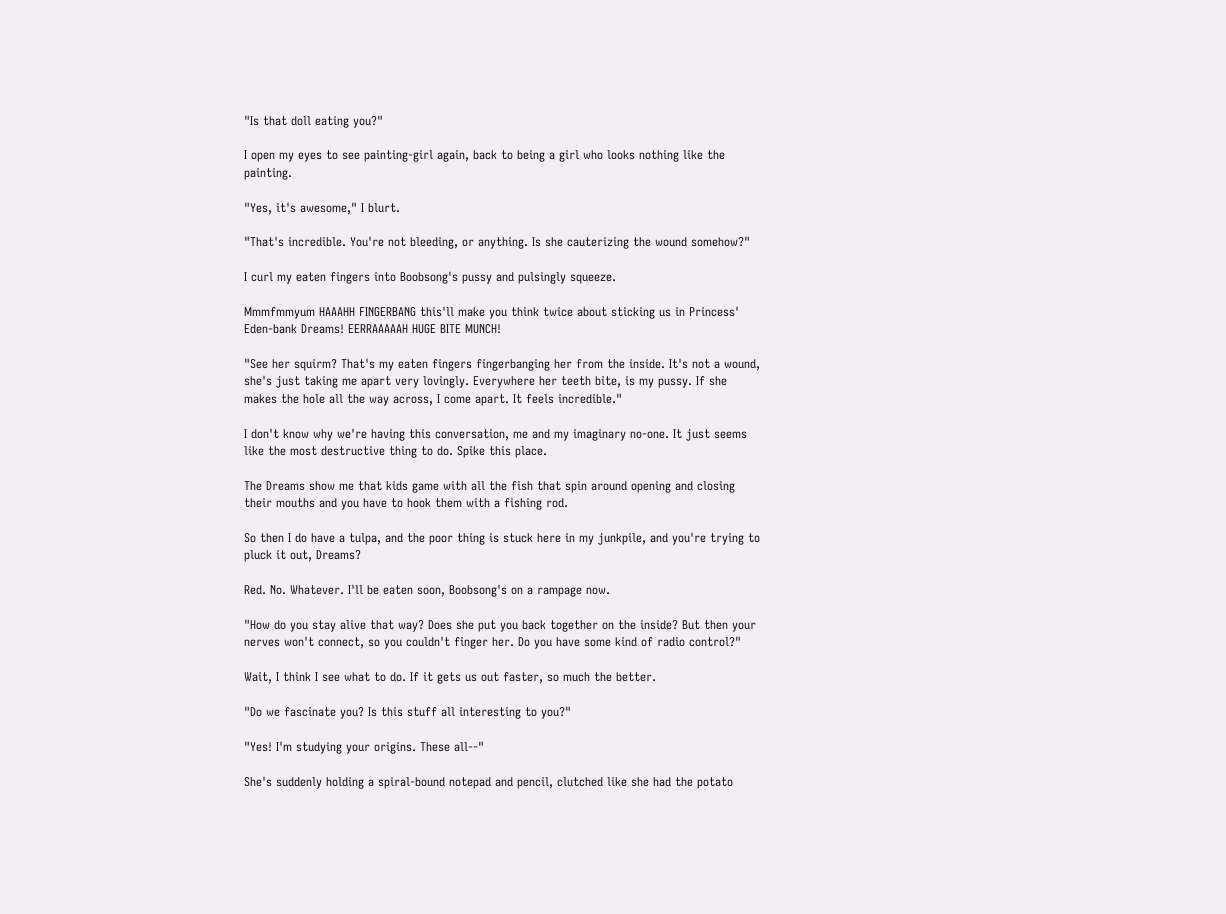"Is that doll eating you?"

I open my eyes to see painting-girl again, back to being a girl who looks nothing like the painting.

"Yes, it's awesome," I blurt.

"That's incredible. You're not bleeding, or anything. Is she cauterizing the wound somehow?"

I curl my eaten fingers into Boobsong's pussy and pulsingly squeeze.

Mmmfmmyum HAAAHH FINGERBANG this'll make you think twice about sticking us in Princess' Eden-bank Dreams! EERRAAAAAH HUGE BITE MUNCH!

"See her squirm? That's my eaten fingers fingerbanging her from the inside. It's not a wound, she's just taking me apart very lovingly. Everywhere her teeth bite, is my pussy. If she makes the hole all the way across, I come apart. It feels incredible."

I don't know why we're having this conversation, me and my imaginary no-one. It just seems like the most destructive thing to do. Spike this place.

The Dreams show me that kids game with all the fish that spin around opening and closing their mouths and you have to hook them with a fishing rod.

So then I do have a tulpa, and the poor thing is stuck here in my junkpile, and you're trying to pluck it out, Dreams?

Red. No. Whatever. I'll be eaten soon, Boobsong's on a rampage now.

"How do you stay alive that way? Does she put you back together on the inside? But then your nerves won't connect, so you couldn't finger her. Do you have some kind of radio control?"

Wait, I think I see what to do. If it gets us out faster, so much the better.

"Do we fascinate you? Is this stuff all interesting to you?"

"Yes! I'm studying your origins. These all--"

She's suddenly holding a spiral-bound notepad and pencil, clutched like she had the potato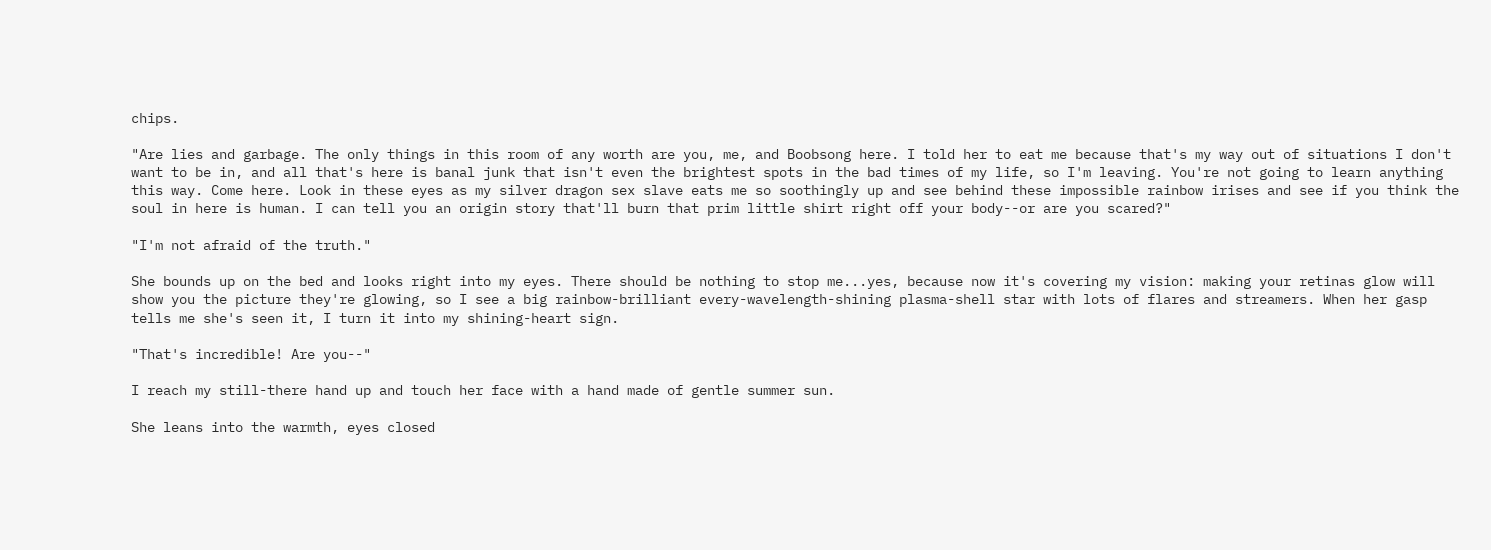chips.

"Are lies and garbage. The only things in this room of any worth are you, me, and Boobsong here. I told her to eat me because that's my way out of situations I don't want to be in, and all that's here is banal junk that isn't even the brightest spots in the bad times of my life, so I'm leaving. You're not going to learn anything this way. Come here. Look in these eyes as my silver dragon sex slave eats me so soothingly up and see behind these impossible rainbow irises and see if you think the soul in here is human. I can tell you an origin story that'll burn that prim little shirt right off your body--or are you scared?"

"I'm not afraid of the truth."

She bounds up on the bed and looks right into my eyes. There should be nothing to stop me...yes, because now it's covering my vision: making your retinas glow will show you the picture they're glowing, so I see a big rainbow-brilliant every-wavelength-shining plasma-shell star with lots of flares and streamers. When her gasp tells me she's seen it, I turn it into my shining-heart sign.

"That's incredible! Are you--"

I reach my still-there hand up and touch her face with a hand made of gentle summer sun.

She leans into the warmth, eyes closed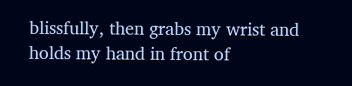blissfully, then grabs my wrist and holds my hand in front of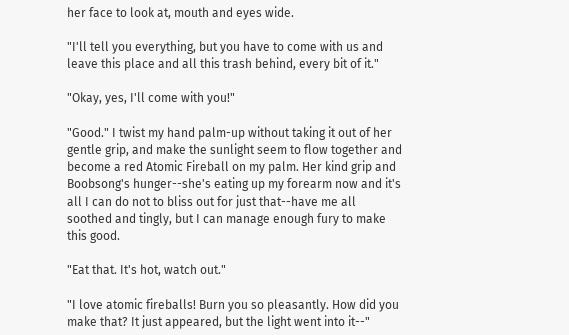her face to look at, mouth and eyes wide.

"I'll tell you everything, but you have to come with us and leave this place and all this trash behind, every bit of it."

"Okay, yes, I'll come with you!"

"Good." I twist my hand palm-up without taking it out of her gentle grip, and make the sunlight seem to flow together and become a red Atomic Fireball on my palm. Her kind grip and Boobsong's hunger--she's eating up my forearm now and it's all I can do not to bliss out for just that--have me all soothed and tingly, but I can manage enough fury to make this good.

"Eat that. It's hot, watch out."

"I love atomic fireballs! Burn you so pleasantly. How did you make that? It just appeared, but the light went into it--"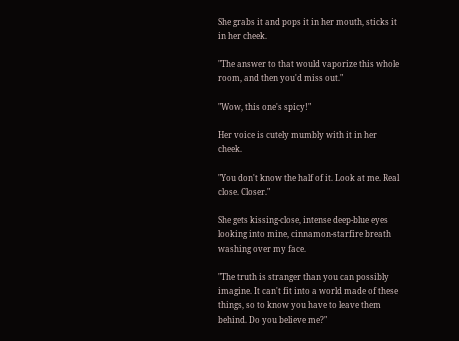She grabs it and pops it in her mouth, sticks it in her cheek.

"The answer to that would vaporize this whole room, and then you'd miss out."

"Wow, this one's spicy!"

Her voice is cutely mumbly with it in her cheek.

"You don't know the half of it. Look at me. Real close. Closer."

She gets kissing-close, intense deep-blue eyes looking into mine, cinnamon-starfire breath washing over my face.

"The truth is stranger than you can possibly imagine. It can't fit into a world made of these things, so to know you have to leave them behind. Do you believe me?"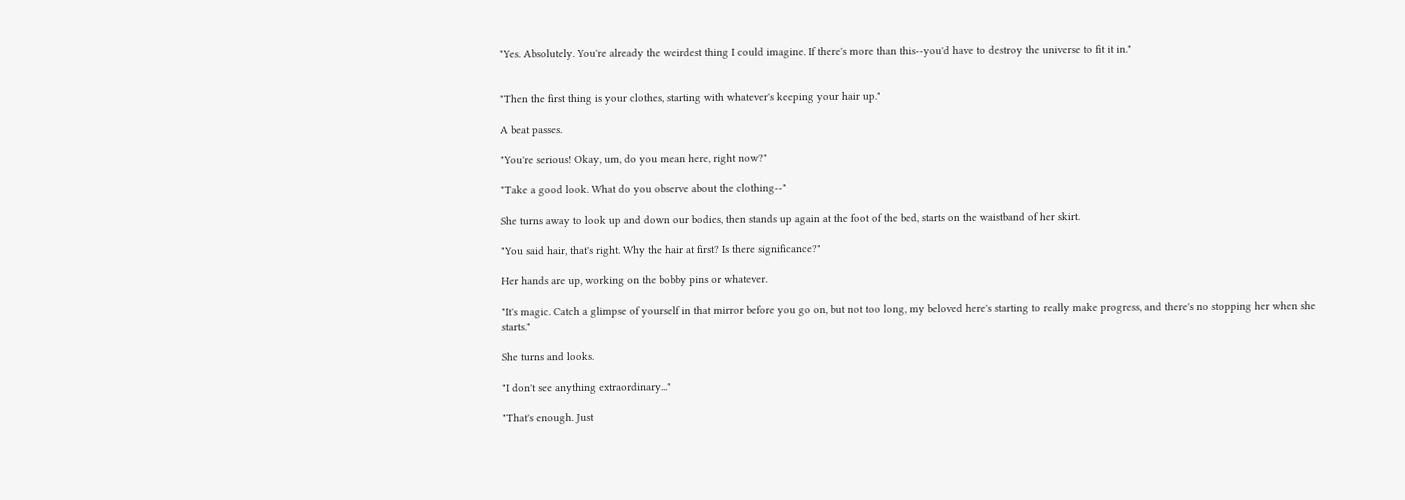"Yes. Absolutely. You're already the weirdest thing I could imagine. If there's more than this--you'd have to destroy the universe to fit it in."


"Then the first thing is your clothes, starting with whatever's keeping your hair up."

A beat passes.

"You're serious! Okay, um, do you mean here, right now?"

"Take a good look. What do you observe about the clothing--"

She turns away to look up and down our bodies, then stands up again at the foot of the bed, starts on the waistband of her skirt.

"You said hair, that's right. Why the hair at first? Is there significance?"

Her hands are up, working on the bobby pins or whatever.

"It's magic. Catch a glimpse of yourself in that mirror before you go on, but not too long, my beloved here's starting to really make progress, and there's no stopping her when she starts."

She turns and looks.

"I don't see anything extraordinary..."

"That's enough. Just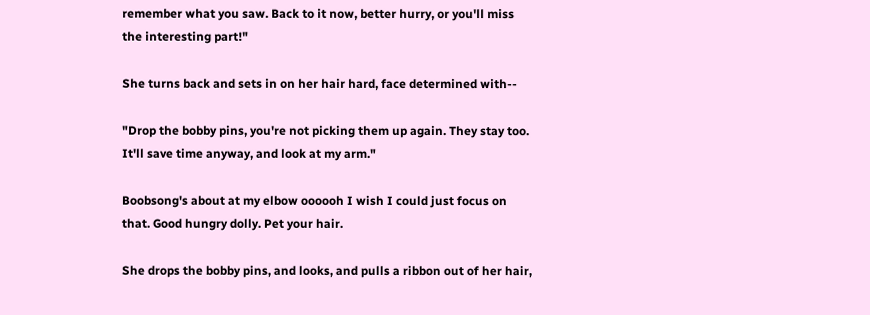remember what you saw. Back to it now, better hurry, or you'll miss the interesting part!"

She turns back and sets in on her hair hard, face determined with--

"Drop the bobby pins, you're not picking them up again. They stay too. It'll save time anyway, and look at my arm."

Boobsong's about at my elbow oooooh I wish I could just focus on that. Good hungry dolly. Pet your hair.

She drops the bobby pins, and looks, and pulls a ribbon out of her hair,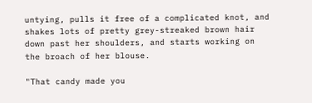untying, pulls it free of a complicated knot, and shakes lots of pretty grey-streaked brown hair down past her shoulders, and starts working on the broach of her blouse.

"That candy made you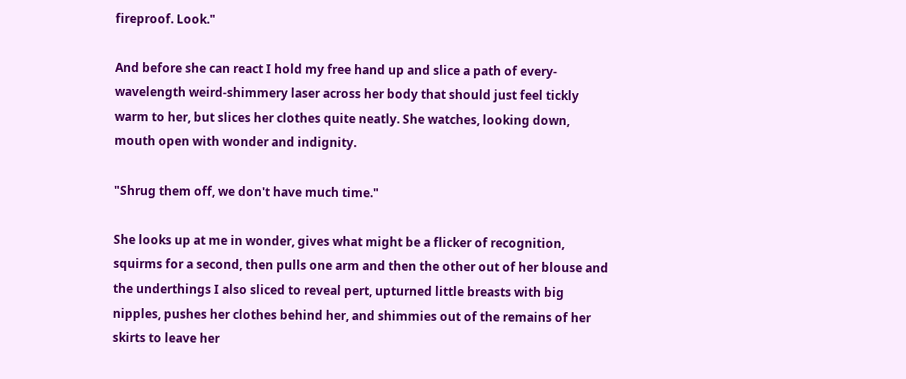fireproof. Look."

And before she can react I hold my free hand up and slice a path of every-wavelength weird-shimmery laser across her body that should just feel tickly warm to her, but slices her clothes quite neatly. She watches, looking down, mouth open with wonder and indignity.

"Shrug them off, we don't have much time."

She looks up at me in wonder, gives what might be a flicker of recognition, squirms for a second, then pulls one arm and then the other out of her blouse and the underthings I also sliced to reveal pert, upturned little breasts with big nipples, pushes her clothes behind her, and shimmies out of the remains of her skirts to leave her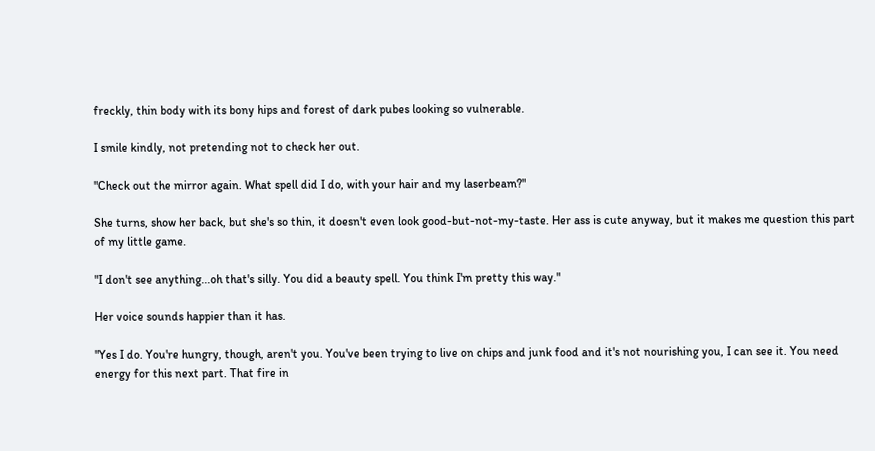freckly, thin body with its bony hips and forest of dark pubes looking so vulnerable.

I smile kindly, not pretending not to check her out.

"Check out the mirror again. What spell did I do, with your hair and my laserbeam?"

She turns, show her back, but she's so thin, it doesn't even look good-but-not-my-taste. Her ass is cute anyway, but it makes me question this part of my little game.

"I don't see anything...oh that's silly. You did a beauty spell. You think I'm pretty this way."

Her voice sounds happier than it has.

"Yes I do. You're hungry, though, aren't you. You've been trying to live on chips and junk food and it's not nourishing you, I can see it. You need energy for this next part. That fire in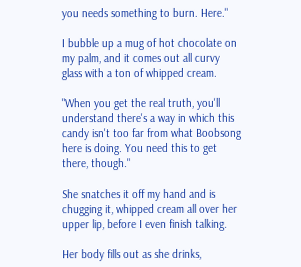you needs something to burn. Here."

I bubble up a mug of hot chocolate on my palm, and it comes out all curvy glass with a ton of whipped cream.

"When you get the real truth, you'll understand there's a way in which this candy isn't too far from what Boobsong here is doing. You need this to get there, though."

She snatches it off my hand and is chugging it, whipped cream all over her upper lip, before I even finish talking.

Her body fills out as she drinks,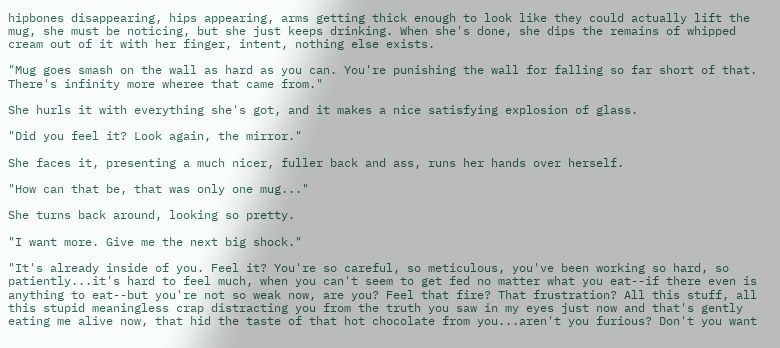hipbones disappearing, hips appearing, arms getting thick enough to look like they could actually lift the mug, she must be noticing, but she just keeps drinking. When she's done, she dips the remains of whipped cream out of it with her finger, intent, nothing else exists.

"Mug goes smash on the wall as hard as you can. You're punishing the wall for falling so far short of that. There's infinity more wheree that came from."

She hurls it with everything she's got, and it makes a nice satisfying explosion of glass.

"Did you feel it? Look again, the mirror."

She faces it, presenting a much nicer, fuller back and ass, runs her hands over herself.

"How can that be, that was only one mug..."

She turns back around, looking so pretty.

"I want more. Give me the next big shock."

"It's already inside of you. Feel it? You're so careful, so meticulous, you've been working so hard, so patiently...it's hard to feel much, when you can't seem to get fed no matter what you eat--if there even is anything to eat--but you're not so weak now, are you? Feel that fire? That frustration? All this stuff, all this stupid meaningless crap distracting you from the truth you saw in my eyes just now and that's gently eating me alive now, that hid the taste of that hot chocolate from you...aren't you furious? Don't you want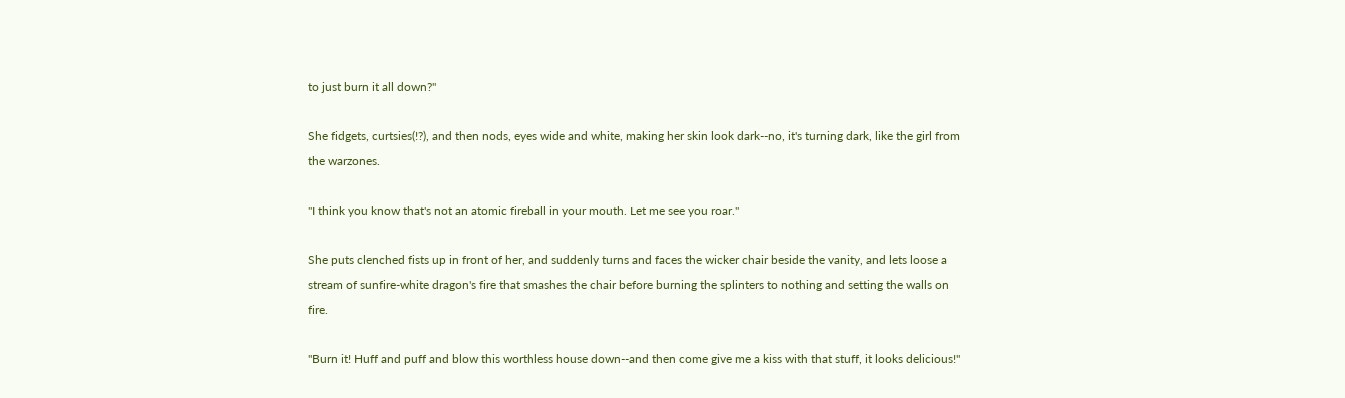to just burn it all down?"

She fidgets, curtsies(!?), and then nods, eyes wide and white, making her skin look dark--no, it's turning dark, like the girl from the warzones.

"I think you know that's not an atomic fireball in your mouth. Let me see you roar."

She puts clenched fists up in front of her, and suddenly turns and faces the wicker chair beside the vanity, and lets loose a stream of sunfire-white dragon's fire that smashes the chair before burning the splinters to nothing and setting the walls on fire.

"Burn it! Huff and puff and blow this worthless house down--and then come give me a kiss with that stuff, it looks delicious!"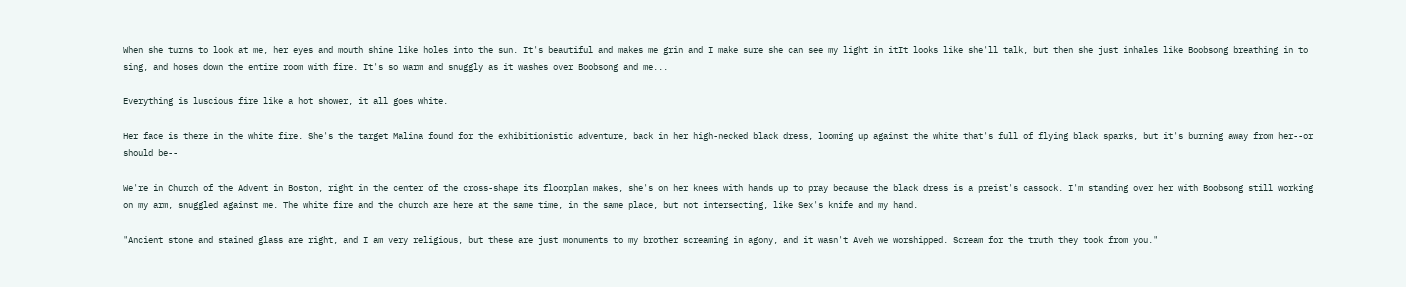When she turns to look at me, her eyes and mouth shine like holes into the sun. It's beautiful and makes me grin and I make sure she can see my light in itIt looks like she'll talk, but then she just inhales like Boobsong breathing in to sing, and hoses down the entire room with fire. It's so warm and snuggly as it washes over Boobsong and me...

Everything is luscious fire like a hot shower, it all goes white.

Her face is there in the white fire. She's the target Malina found for the exhibitionistic adventure, back in her high-necked black dress, looming up against the white that's full of flying black sparks, but it's burning away from her--or should be--

We're in Church of the Advent in Boston, right in the center of the cross-shape its floorplan makes, she's on her knees with hands up to pray because the black dress is a preist's cassock. I'm standing over her with Boobsong still working on my arm, snuggled against me. The white fire and the church are here at the same time, in the same place, but not intersecting, like Sex's knife and my hand.

"Ancient stone and stained glass are right, and I am very religious, but these are just monuments to my brother screaming in agony, and it wasn't Aveh we worshipped. Scream for the truth they took from you."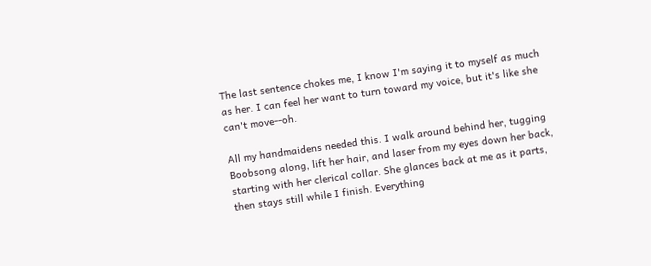The last sentence chokes me, I know I'm saying it to myself as much as her. I can feel her want to turn toward my voice, but it's like she can't move--oh.

All my handmaidens needed this. I walk around behind her, tugging Boobsong along, lift her hair, and laser from my eyes down her back, starting with her clerical collar. She glances back at me as it parts, then stays still while I finish. Everything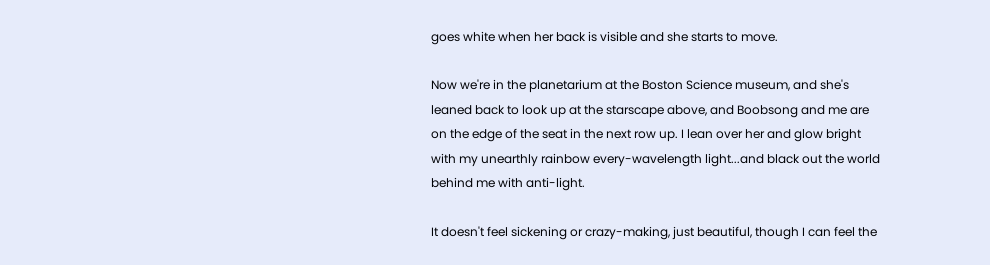goes white when her back is visible and she starts to move.

Now we're in the planetarium at the Boston Science museum, and she's leaned back to look up at the starscape above, and Boobsong and me are on the edge of the seat in the next row up. I lean over her and glow bright with my unearthly rainbow every-wavelength light...and black out the world behind me with anti-light.

It doesn't feel sickening or crazy-making, just beautiful, though I can feel the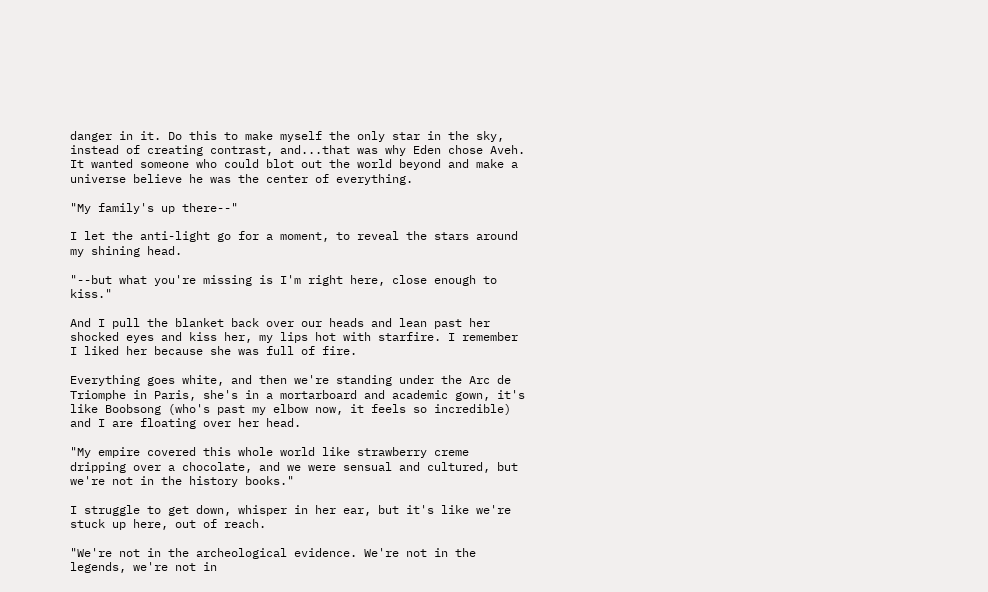danger in it. Do this to make myself the only star in the sky, instead of creating contrast, and...that was why Eden chose Aveh. It wanted someone who could blot out the world beyond and make a universe believe he was the center of everything.

"My family's up there--"

I let the anti-light go for a moment, to reveal the stars around my shining head.

"--but what you're missing is I'm right here, close enough to kiss."

And I pull the blanket back over our heads and lean past her shocked eyes and kiss her, my lips hot with starfire. I remember I liked her because she was full of fire.

Everything goes white, and then we're standing under the Arc de Triomphe in Paris, she's in a mortarboard and academic gown, it's like Boobsong (who's past my elbow now, it feels so incredible) and I are floating over her head.

"My empire covered this whole world like strawberry creme dripping over a chocolate, and we were sensual and cultured, but we're not in the history books."

I struggle to get down, whisper in her ear, but it's like we're stuck up here, out of reach.

"We're not in the archeological evidence. We're not in the legends, we're not in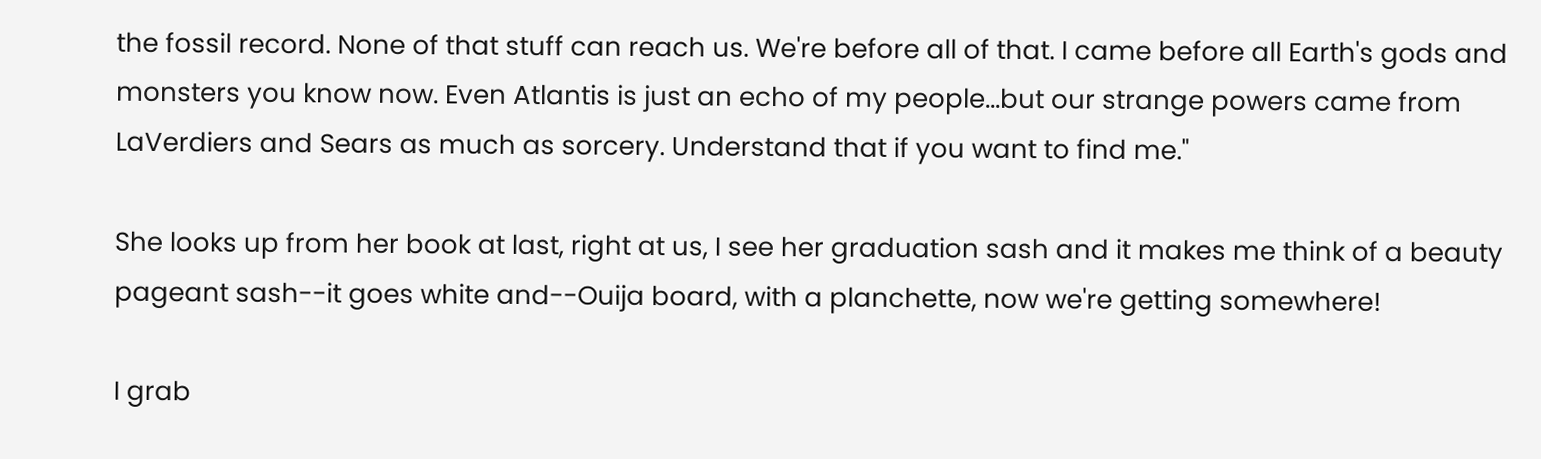the fossil record. None of that stuff can reach us. We're before all of that. I came before all Earth's gods and monsters you know now. Even Atlantis is just an echo of my people...but our strange powers came from LaVerdiers and Sears as much as sorcery. Understand that if you want to find me."

She looks up from her book at last, right at us, I see her graduation sash and it makes me think of a beauty pageant sash--it goes white and--Ouija board, with a planchette, now we're getting somewhere!

I grab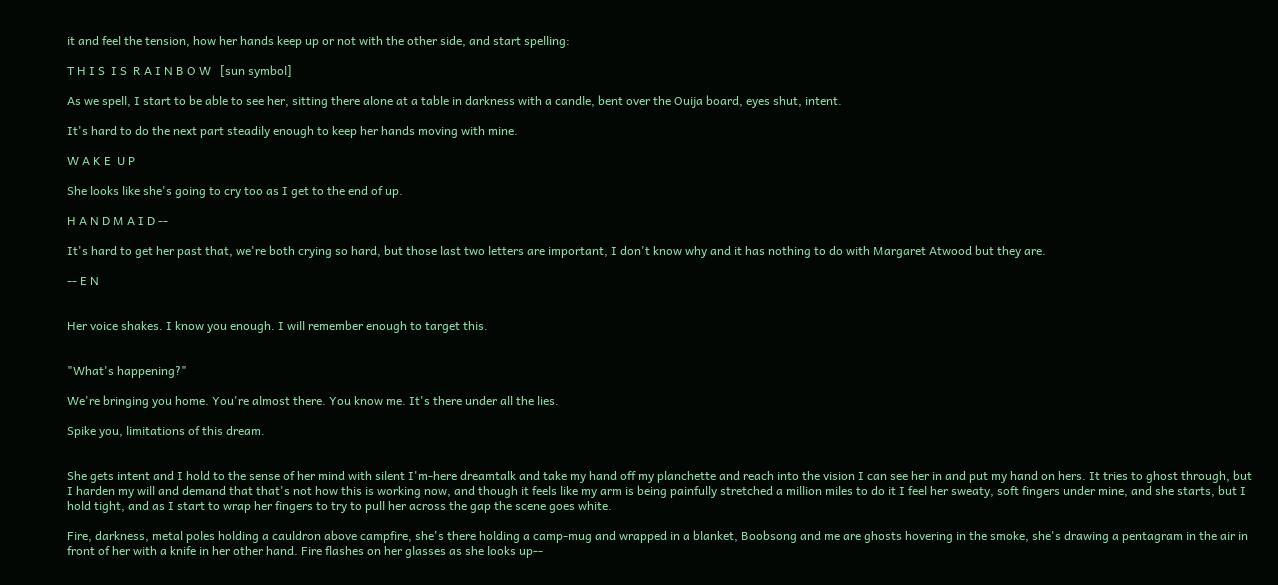it and feel the tension, how her hands keep up or not with the other side, and start spelling:

T H I S  I S  R A I N B O W   [sun symbol]

As we spell, I start to be able to see her, sitting there alone at a table in darkness with a candle, bent over the Ouija board, eyes shut, intent.

It's hard to do the next part steadily enough to keep her hands moving with mine.

W A K E  U P

She looks like she's going to cry too as I get to the end of up.

H A N D M A I D --

It's hard to get her past that, we're both crying so hard, but those last two letters are important, I don't know why and it has nothing to do with Margaret Atwood but they are.

-- E N


Her voice shakes. I know you enough. I will remember enough to target this.


"What's happening?"

We're bringing you home. You're almost there. You know me. It's there under all the lies.

Spike you, limitations of this dream.


She gets intent and I hold to the sense of her mind with silent I'm-here dreamtalk and take my hand off my planchette and reach into the vision I can see her in and put my hand on hers. It tries to ghost through, but I harden my will and demand that that's not how this is working now, and though it feels like my arm is being painfully stretched a million miles to do it I feel her sweaty, soft fingers under mine, and she starts, but I hold tight, and as I start to wrap her fingers to try to pull her across the gap the scene goes white.

Fire, darkness, metal poles holding a cauldron above campfire, she's there holding a camp-mug and wrapped in a blanket, Boobsong and me are ghosts hovering in the smoke, she's drawing a pentagram in the air in front of her with a knife in her other hand. Fire flashes on her glasses as she looks up--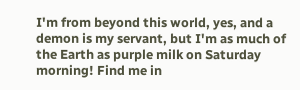I'm from beyond this world, yes, and a demon is my servant, but I'm as much of the Earth as purple milk on Saturday morning! Find me in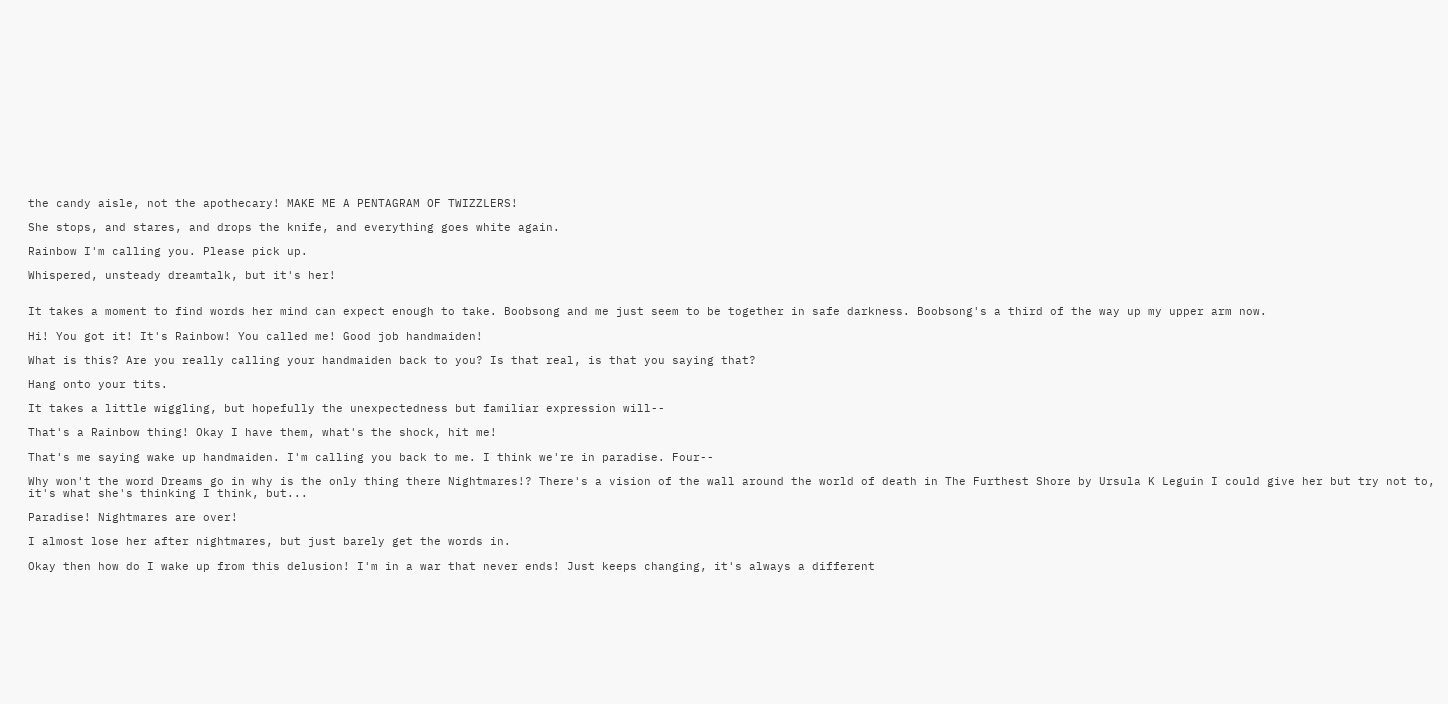the candy aisle, not the apothecary! MAKE ME A PENTAGRAM OF TWIZZLERS!

She stops, and stares, and drops the knife, and everything goes white again.

Rainbow I'm calling you. Please pick up.

Whispered, unsteady dreamtalk, but it's her!


It takes a moment to find words her mind can expect enough to take. Boobsong and me just seem to be together in safe darkness. Boobsong's a third of the way up my upper arm now.

Hi! You got it! It's Rainbow! You called me! Good job handmaiden!

What is this? Are you really calling your handmaiden back to you? Is that real, is that you saying that?

Hang onto your tits.

It takes a little wiggling, but hopefully the unexpectedness but familiar expression will--

That's a Rainbow thing! Okay I have them, what's the shock, hit me!

That's me saying wake up handmaiden. I'm calling you back to me. I think we're in paradise. Four--

Why won't the word Dreams go in why is the only thing there Nightmares!? There's a vision of the wall around the world of death in The Furthest Shore by Ursula K Leguin I could give her but try not to, it's what she's thinking I think, but...

Paradise! Nightmares are over!

I almost lose her after nightmares, but just barely get the words in.

Okay then how do I wake up from this delusion! I'm in a war that never ends! Just keeps changing, it's always a different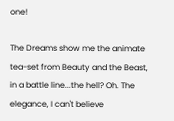one!

The Dreams show me the animate tea-set from Beauty and the Beast, in a battle line...the hell? Oh. The elegance, I can't believe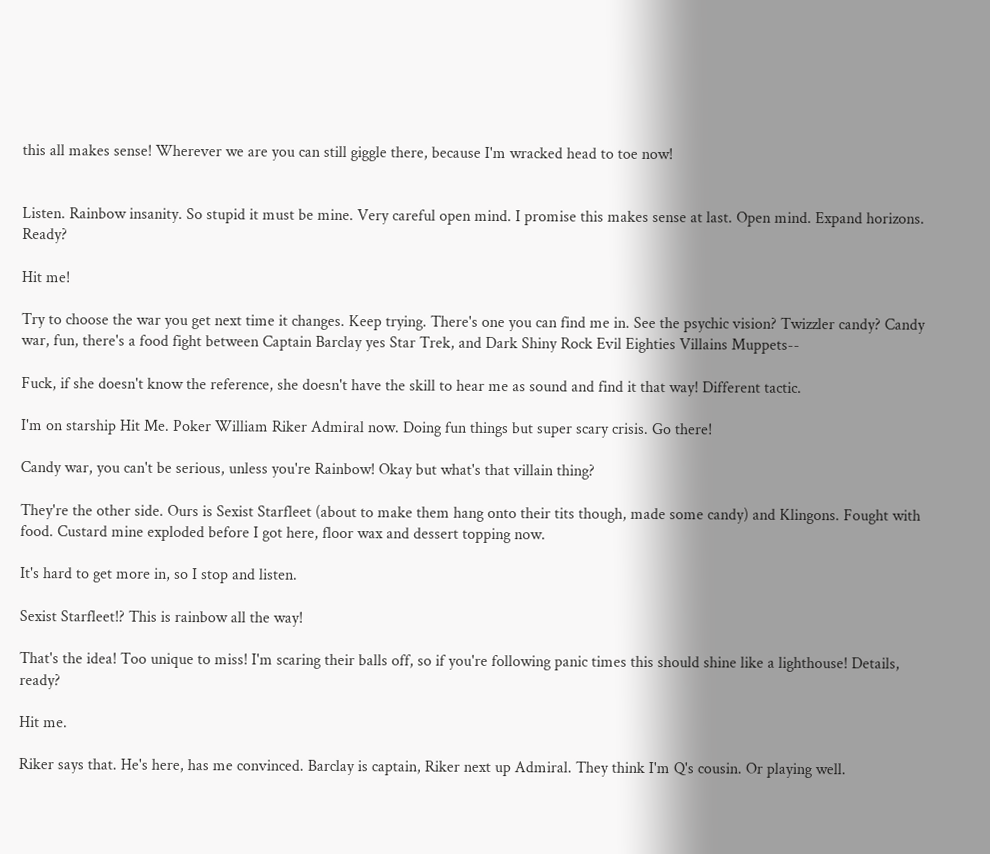this all makes sense! Wherever we are you can still giggle there, because I'm wracked head to toe now!


Listen. Rainbow insanity. So stupid it must be mine. Very careful open mind. I promise this makes sense at last. Open mind. Expand horizons. Ready?

Hit me!

Try to choose the war you get next time it changes. Keep trying. There's one you can find me in. See the psychic vision? Twizzler candy? Candy war, fun, there's a food fight between Captain Barclay yes Star Trek, and Dark Shiny Rock Evil Eighties Villains Muppets--

Fuck, if she doesn't know the reference, she doesn't have the skill to hear me as sound and find it that way! Different tactic.

I'm on starship Hit Me. Poker William Riker Admiral now. Doing fun things but super scary crisis. Go there!

Candy war, you can't be serious, unless you're Rainbow! Okay but what's that villain thing?

They're the other side. Ours is Sexist Starfleet (about to make them hang onto their tits though, made some candy) and Klingons. Fought with food. Custard mine exploded before I got here, floor wax and dessert topping now.

It's hard to get more in, so I stop and listen.

Sexist Starfleet!? This is rainbow all the way!

That's the idea! Too unique to miss! I'm scaring their balls off, so if you're following panic times this should shine like a lighthouse! Details, ready?

Hit me.

Riker says that. He's here, has me convinced. Barclay is captain, Riker next up Admiral. They think I'm Q's cousin. Or playing well.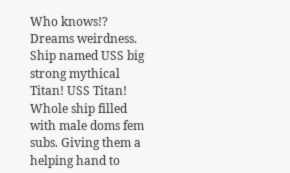Who knows!? Dreams weirdness. Ship named USS big strong mythical Titan! USS Titan! Whole ship filled with male doms fem subs. Giving them a helping hand to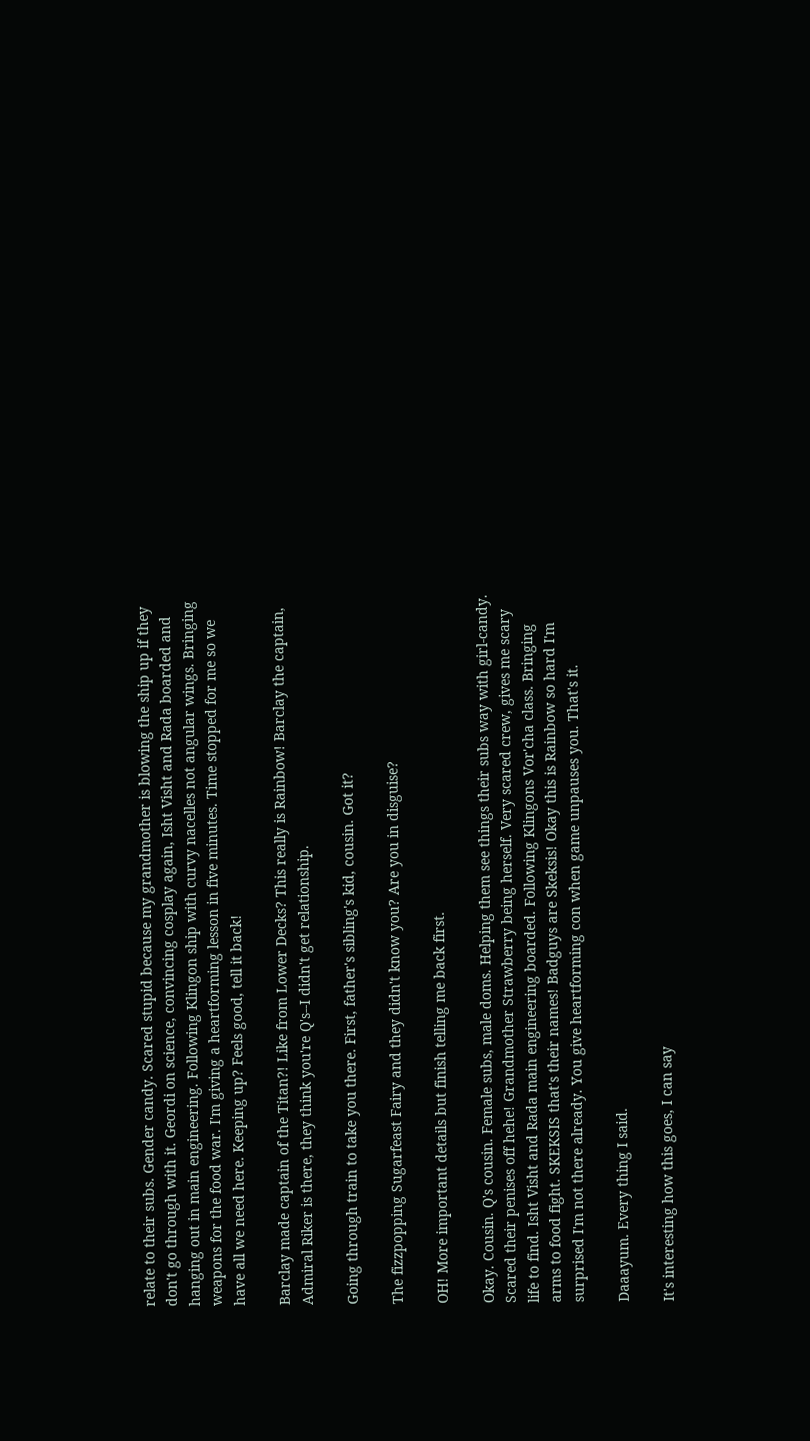relate to their subs. Gender candy. Scared stupid because my grandmother is blowing the ship up if they don't go through with it. Geordi on science, convincing cosplay again, Isht Visht and Rada boarded and hanging out in main engineering. Following Klingon ship with curvy nacelles not angular wings. Bringing weapons for the food war. I'm giving a heartforming lesson in five minutes. Time stopped for me so we have all we need here. Keeping up? Feels good, tell it back!

Barclay made captain of the Titan?! Like from Lower Decks? This really is Rainbow! Barclay the captain, Admiral Riker is there, they think you're Q's--I didn't get relationship.

Going through train to take you there. First, father's sibling's kid, cousin. Got it?

The fizzpopping Sugarfeast Fairy and they didn't know you? Are you in disguise?

OH! More important details but finish telling me back first.

Okay. Cousin. Q's cousin. Female subs, male doms. Helping them see things their subs way with girl-candy. Scared their penises off hehe! Grandmother Strawberry being herself. Very scared crew, gives me scary life to find. Isht Visht and Rada main engineering boarded. Following Klingons Vor'cha class. Bringing arms to food fight. SKEKSIS that's their names! Badguys are Skeksis! Okay this is Rainbow so hard I'm surprised I'm not there already. You give heartforming con when game unpauses you. That's it.

Daaayum. Every thing I said.

It's interesting how this goes, I can say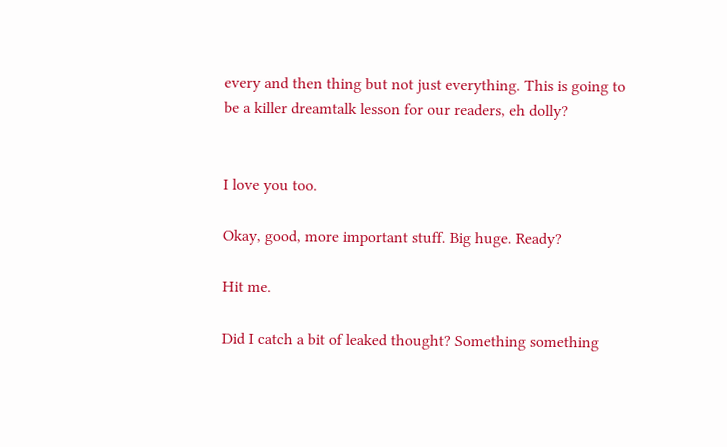every and then thing but not just everything. This is going to be a killer dreamtalk lesson for our readers, eh dolly?


I love you too.

Okay, good, more important stuff. Big huge. Ready?

Hit me.

Did I catch a bit of leaked thought? Something something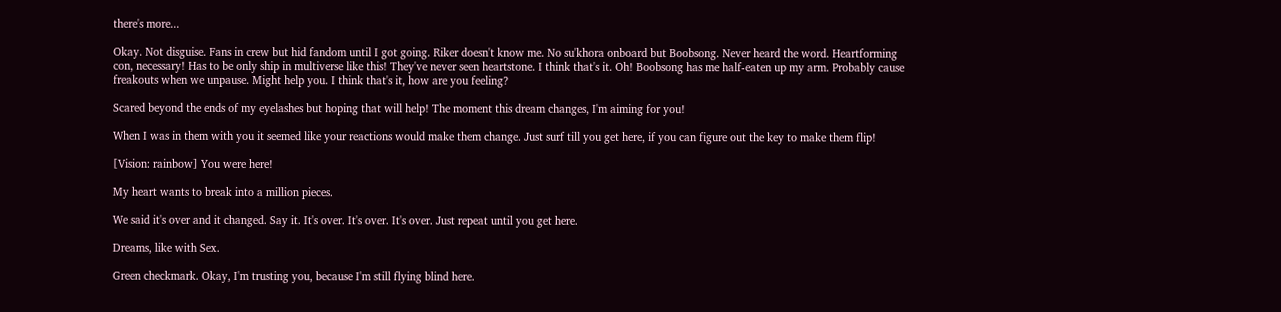there's more...

Okay. Not disguise. Fans in crew but hid fandom until I got going. Riker doesn't know me. No su'khora onboard but Boobsong. Never heard the word. Heartforming con, necessary! Has to be only ship in multiverse like this! They've never seen heartstone. I think that's it. Oh! Boobsong has me half-eaten up my arm. Probably cause freakouts when we unpause. Might help you. I think that's it, how are you feeling?

Scared beyond the ends of my eyelashes but hoping that will help! The moment this dream changes, I'm aiming for you!

When I was in them with you it seemed like your reactions would make them change. Just surf till you get here, if you can figure out the key to make them flip!

[Vision: rainbow] You were here!

My heart wants to break into a million pieces.

We said it's over and it changed. Say it. It's over. It's over. It's over. Just repeat until you get here.

Dreams, like with Sex.

Green checkmark. Okay, I'm trusting you, because I'm still flying blind here.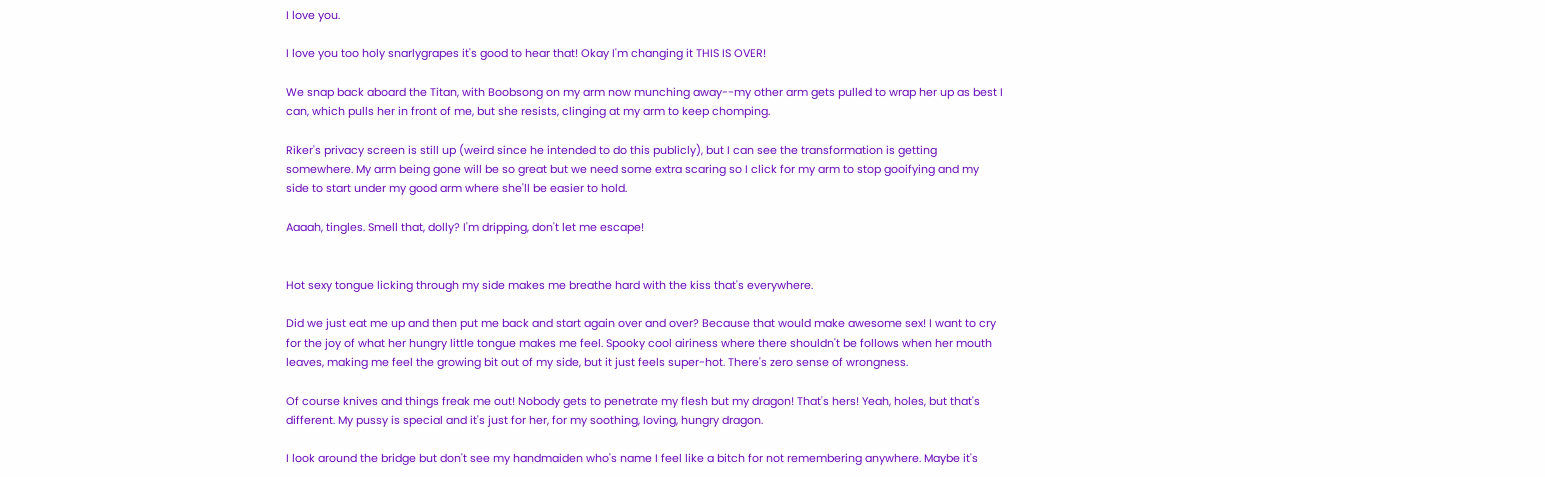I love you.

I love you too holy snarlygrapes it's good to hear that! Okay I'm changing it THIS IS OVER!

We snap back aboard the Titan, with Boobsong on my arm now munching away--my other arm gets pulled to wrap her up as best I can, which pulls her in front of me, but she resists, clinging at my arm to keep chomping.

Riker's privacy screen is still up (weird since he intended to do this publicly), but I can see the transformation is getting somewhere. My arm being gone will be so great but we need some extra scaring so I click for my arm to stop gooifying and my side to start under my good arm where she'll be easier to hold.

Aaaah, tingles. Smell that, dolly? I'm dripping, don't let me escape!


Hot sexy tongue licking through my side makes me breathe hard with the kiss that's everywhere.

Did we just eat me up and then put me back and start again over and over? Because that would make awesome sex! I want to cry for the joy of what her hungry little tongue makes me feel. Spooky cool airiness where there shouldn't be follows when her mouth leaves, making me feel the growing bit out of my side, but it just feels super-hot. There's zero sense of wrongness.

Of course knives and things freak me out! Nobody gets to penetrate my flesh but my dragon! That's hers! Yeah, holes, but that's different. My pussy is special and it's just for her, for my soothing, loving, hungry dragon.

I look around the bridge but don't see my handmaiden who's name I feel like a bitch for not remembering anywhere. Maybe it's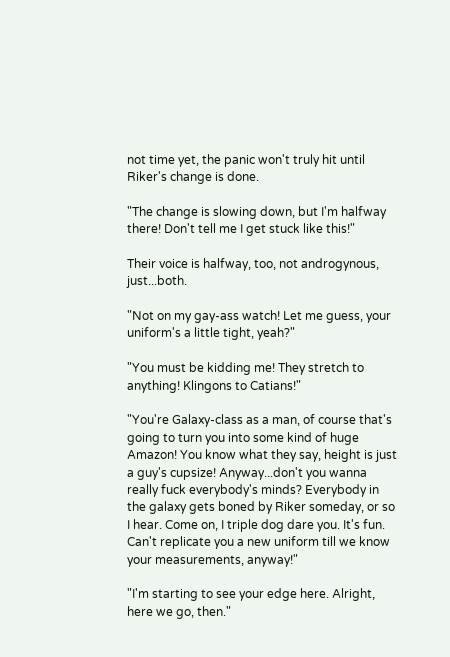not time yet, the panic won't truly hit until Riker's change is done.

"The change is slowing down, but I'm halfway there! Don't tell me I get stuck like this!"

Their voice is halfway, too, not androgynous, just...both.

"Not on my gay-ass watch! Let me guess, your uniform's a little tight, yeah?"

"You must be kidding me! They stretch to anything! Klingons to Catians!"

"You're Galaxy-class as a man, of course that's going to turn you into some kind of huge Amazon! You know what they say, height is just a guy's cupsize! Anyway...don't you wanna really fuck everybody's minds? Everybody in the galaxy gets boned by Riker someday, or so I hear. Come on, I triple dog dare you. It's fun. Can't replicate you a new uniform till we know your measurements, anyway!"

"I'm starting to see your edge here. Alright, here we go, then."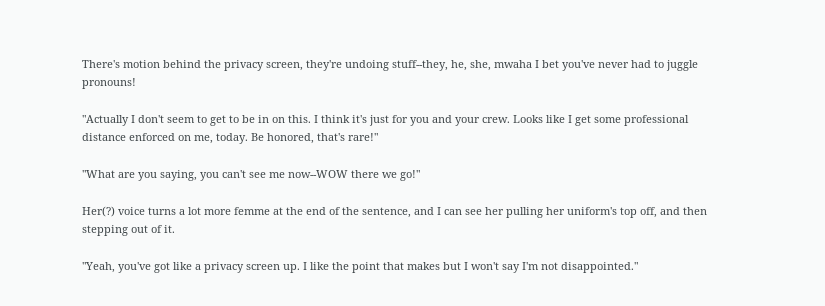There's motion behind the privacy screen, they're undoing stuff--they, he, she, mwaha I bet you've never had to juggle pronouns!

"Actually I don't seem to get to be in on this. I think it's just for you and your crew. Looks like I get some professional distance enforced on me, today. Be honored, that's rare!"

"What are you saying, you can't see me now--WOW there we go!"

Her(?) voice turns a lot more femme at the end of the sentence, and I can see her pulling her uniform's top off, and then stepping out of it.

"Yeah, you've got like a privacy screen up. I like the point that makes but I won't say I'm not disappointed."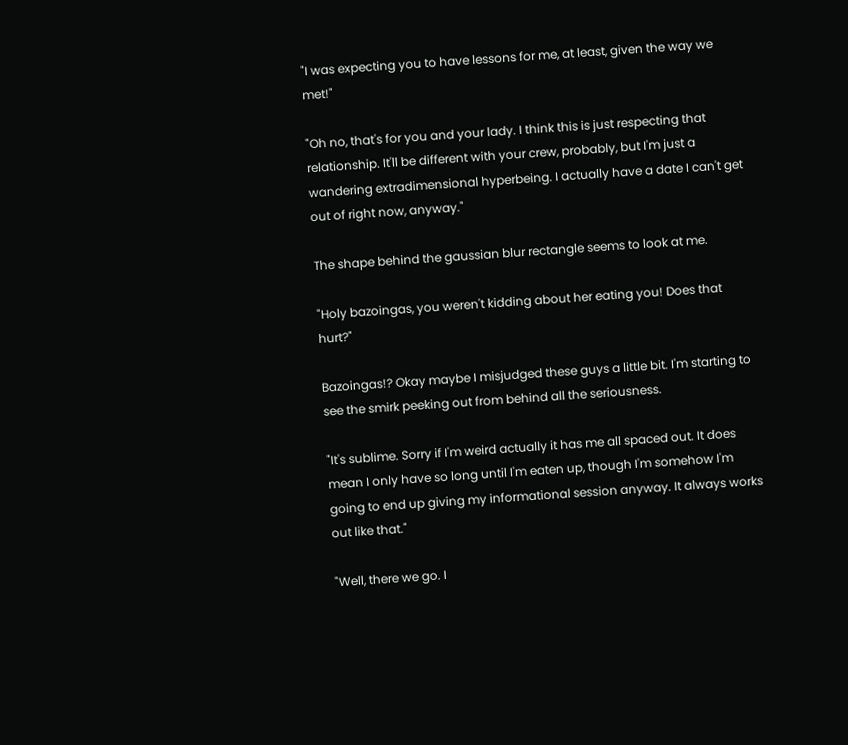"I was expecting you to have lessons for me, at least, given the way we met!"

"Oh no, that's for you and your lady. I think this is just respecting that relationship. It'll be different with your crew, probably, but I'm just a wandering extradimensional hyperbeing. I actually have a date I can't get out of right now, anyway."

The shape behind the gaussian blur rectangle seems to look at me.

"Holy bazoingas, you weren't kidding about her eating you! Does that hurt?"

Bazoingas!? Okay maybe I misjudged these guys a little bit. I'm starting to see the smirk peeking out from behind all the seriousness.

"It's sublime. Sorry if I'm weird actually it has me all spaced out. It does mean I only have so long until I'm eaten up, though I'm somehow I'm going to end up giving my informational session anyway. It always works out like that."

"Well, there we go. I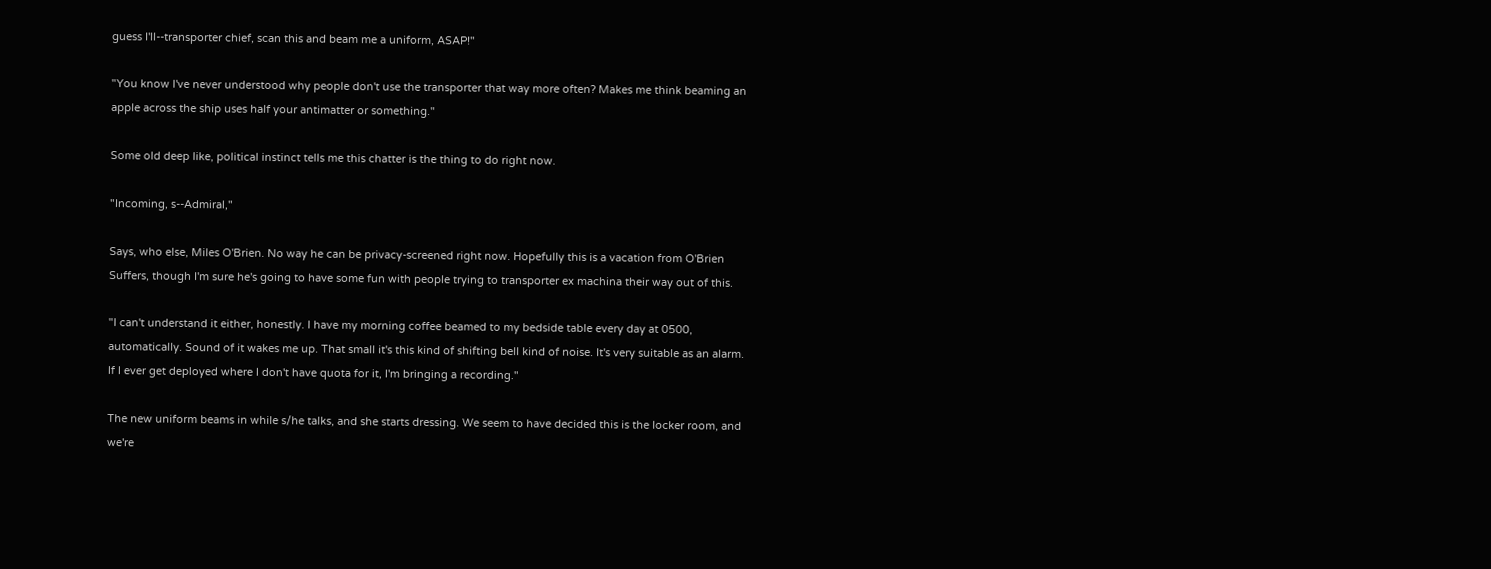guess I'll--transporter chief, scan this and beam me a uniform, ASAP!"

"You know I've never understood why people don't use the transporter that way more often? Makes me think beaming an apple across the ship uses half your antimatter or something."

Some old deep like, political instinct tells me this chatter is the thing to do right now.

"Incoming, s--Admiral,"

Says, who else, Miles O'Brien. No way he can be privacy-screened right now. Hopefully this is a vacation from O'Brien Suffers, though I'm sure he's going to have some fun with people trying to transporter ex machina their way out of this.

"I can't understand it either, honestly. I have my morning coffee beamed to my bedside table every day at 0500, automatically. Sound of it wakes me up. That small it's this kind of shifting bell kind of noise. It's very suitable as an alarm. If I ever get deployed where I don't have quota for it, I'm bringing a recording."

The new uniform beams in while s/he talks, and she starts dressing. We seem to have decided this is the locker room, and we're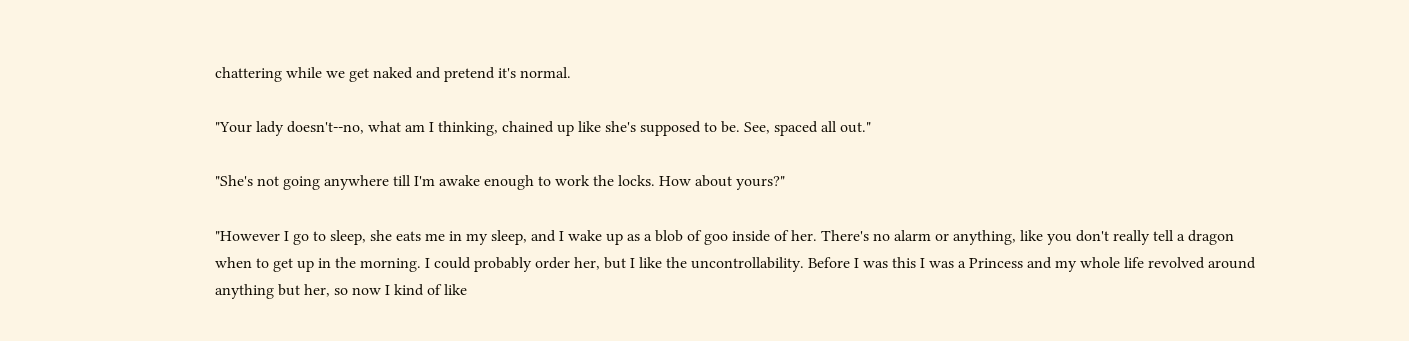chattering while we get naked and pretend it's normal.

"Your lady doesn't--no, what am I thinking, chained up like she's supposed to be. See, spaced all out."

"She's not going anywhere till I'm awake enough to work the locks. How about yours?"

"However I go to sleep, she eats me in my sleep, and I wake up as a blob of goo inside of her. There's no alarm or anything, like you don't really tell a dragon when to get up in the morning. I could probably order her, but I like the uncontrollability. Before I was this I was a Princess and my whole life revolved around anything but her, so now I kind of like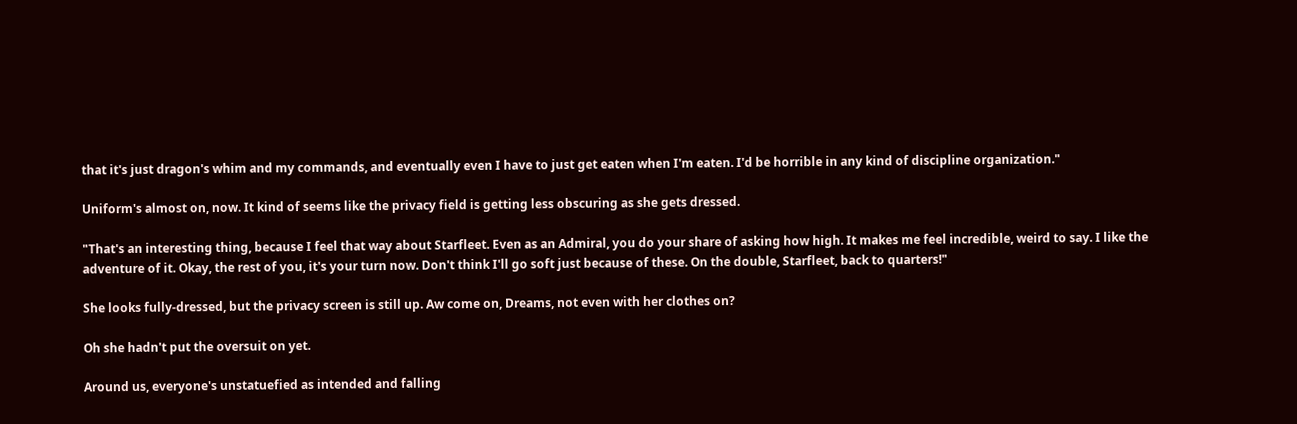that it's just dragon's whim and my commands, and eventually even I have to just get eaten when I'm eaten. I'd be horrible in any kind of discipline organization."

Uniform's almost on, now. It kind of seems like the privacy field is getting less obscuring as she gets dressed.

"That's an interesting thing, because I feel that way about Starfleet. Even as an Admiral, you do your share of asking how high. It makes me feel incredible, weird to say. I like the adventure of it. Okay, the rest of you, it's your turn now. Don't think I'll go soft just because of these. On the double, Starfleet, back to quarters!"

She looks fully-dressed, but the privacy screen is still up. Aw come on, Dreams, not even with her clothes on?

Oh she hadn't put the oversuit on yet.

Around us, everyone's unstatuefied as intended and falling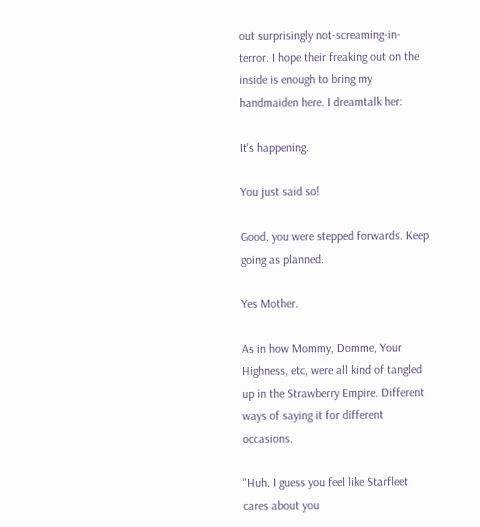out surprisingly not-screaming-in-terror. I hope their freaking out on the inside is enough to bring my handmaiden here. I dreamtalk her:

It's happening.

You just said so!

Good, you were stepped forwards. Keep going as planned.

Yes Mother.

As in how Mommy, Domme, Your Highness, etc, were all kind of tangled up in the Strawberry Empire. Different ways of saying it for different occasions.

"Huh. I guess you feel like Starfleet cares about you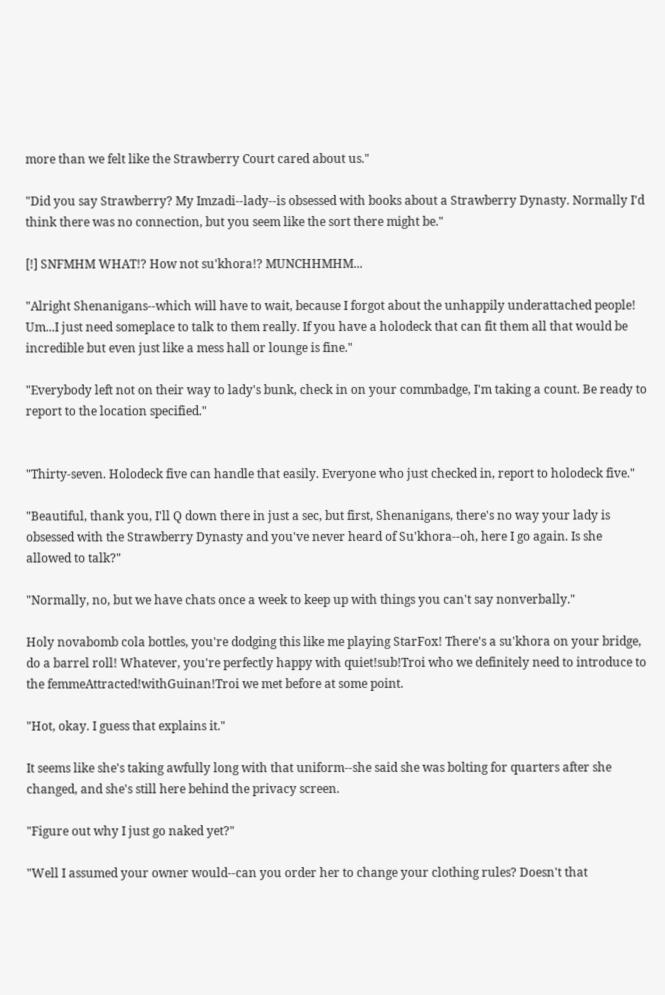more than we felt like the Strawberry Court cared about us."

"Did you say Strawberry? My Imzadi--lady--is obsessed with books about a Strawberry Dynasty. Normally I'd think there was no connection, but you seem like the sort there might be."

[!] SNFMHM WHAT!? How not su'khora!? MUNCHHMHM...

"Alright Shenanigans--which will have to wait, because I forgot about the unhappily underattached people! Um...I just need someplace to talk to them really. If you have a holodeck that can fit them all that would be incredible but even just like a mess hall or lounge is fine."

"Everybody left not on their way to lady's bunk, check in on your commbadge, I'm taking a count. Be ready to report to the location specified."


"Thirty-seven. Holodeck five can handle that easily. Everyone who just checked in, report to holodeck five."

"Beautiful, thank you, I'll Q down there in just a sec, but first, Shenanigans, there's no way your lady is obsessed with the Strawberry Dynasty and you've never heard of Su'khora--oh, here I go again. Is she allowed to talk?"

"Normally, no, but we have chats once a week to keep up with things you can't say nonverbally."

Holy novabomb cola bottles, you're dodging this like me playing StarFox! There's a su'khora on your bridge, do a barrel roll! Whatever, you're perfectly happy with quiet!sub!Troi who we definitely need to introduce to the femmeAttracted!withGuinan!Troi we met before at some point.

"Hot, okay. I guess that explains it."

It seems like she's taking awfully long with that uniform--she said she was bolting for quarters after she changed, and she's still here behind the privacy screen.

"Figure out why I just go naked yet?"

"Well I assumed your owner would--can you order her to change your clothing rules? Doesn't that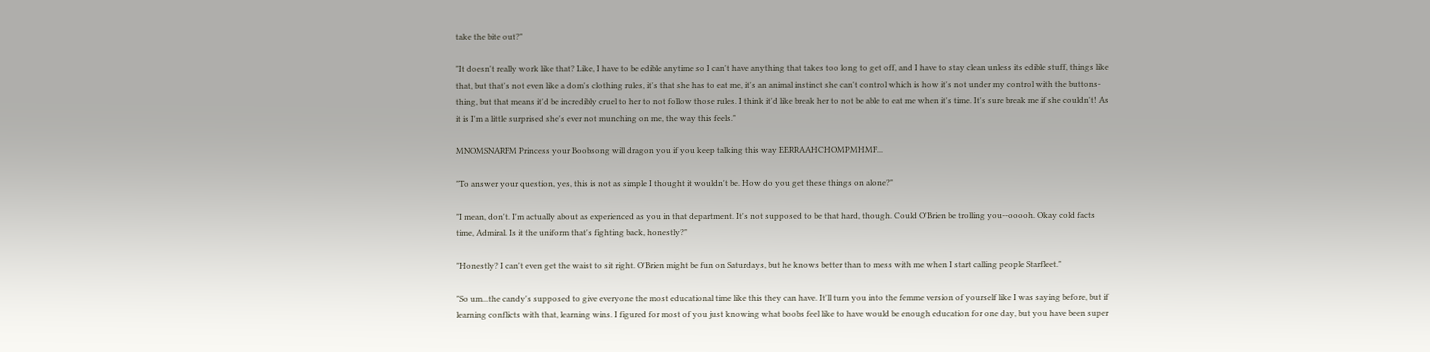take the bite out?"

"It doesn't really work like that? Like, I have to be edible anytime so I can't have anything that takes too long to get off, and I have to stay clean unless its edible stuff, things like that, but that's not even like a dom's clothing rules, it's that she has to eat me, it's an animal instinct she can't control which is how it's not under my control with the buttons-thing, but that means it'd be incredibly cruel to her to not follow those rules. I think it'd like break her to not be able to eat me when it's time. It's sure break me if she couldn't! As it is I'm a little surprised she's ever not munching on me, the way this feels."

MNOMSNARFM Princess your Boobsong will dragon you if you keep talking this way EERRAAHCHOMPMHMF...

"To answer your question, yes, this is not as simple I thought it wouldn't be. How do you get these things on alone?"

"I mean, don't. I'm actually about as experienced as you in that department. It's not supposed to be that hard, though. Could O'Brien be trolling you--ooooh. Okay cold facts time, Admiral. Is it the uniform that's fighting back, honestly?"

"Honestly? I can't even get the waist to sit right. O'Brien might be fun on Saturdays, but he knows better than to mess with me when I start calling people Starfleet."

"So um...the candy's supposed to give everyone the most educational time like this they can have. It'll turn you into the femme version of yourself like I was saying before, but if learning conflicts with that, learning wins. I figured for most of you just knowing what boobs feel like to have would be enough education for one day, but you have been super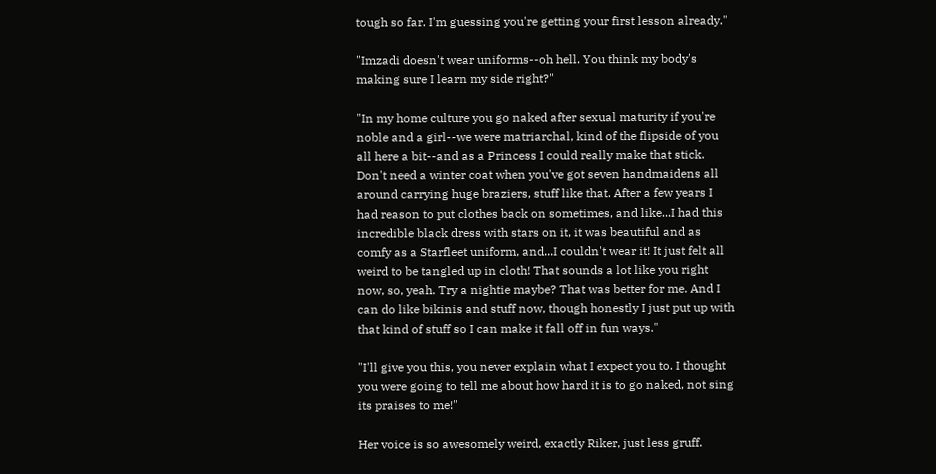tough so far. I'm guessing you're getting your first lesson already."

"Imzadi doesn't wear uniforms--oh hell. You think my body's making sure I learn my side right?"

"In my home culture you go naked after sexual maturity if you're noble and a girl--we were matriarchal, kind of the flipside of you all here a bit--and as a Princess I could really make that stick. Don't need a winter coat when you've got seven handmaidens all around carrying huge braziers, stuff like that. After a few years I had reason to put clothes back on sometimes, and like...I had this incredible black dress with stars on it, it was beautiful and as comfy as a Starfleet uniform, and...I couldn't wear it! It just felt all weird to be tangled up in cloth! That sounds a lot like you right now, so, yeah. Try a nightie maybe? That was better for me. And I can do like bikinis and stuff now, though honestly I just put up with that kind of stuff so I can make it fall off in fun ways."

"I'll give you this, you never explain what I expect you to. I thought you were going to tell me about how hard it is to go naked, not sing its praises to me!"

Her voice is so awesomely weird, exactly Riker, just less gruff.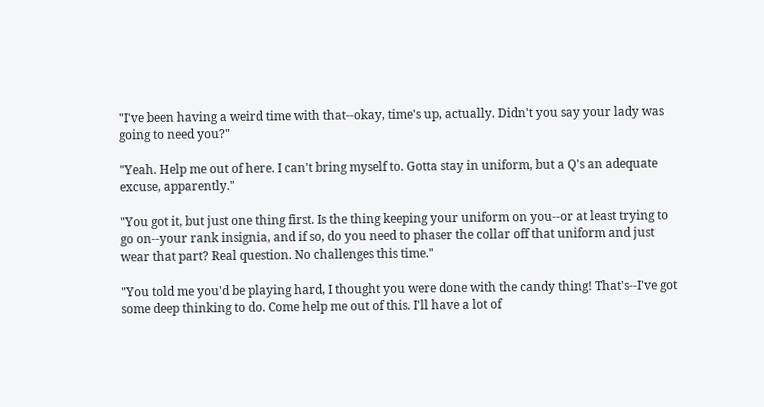"I've been having a weird time with that--okay, time's up, actually. Didn't you say your lady was going to need you?"

"Yeah. Help me out of here. I can't bring myself to. Gotta stay in uniform, but a Q's an adequate excuse, apparently."

"You got it, but just one thing first. Is the thing keeping your uniform on you--or at least trying to go on--your rank insignia, and if so, do you need to phaser the collar off that uniform and just wear that part? Real question. No challenges this time."

"You told me you'd be playing hard, I thought you were done with the candy thing! That's--I've got some deep thinking to do. Come help me out of this. I'll have a lot of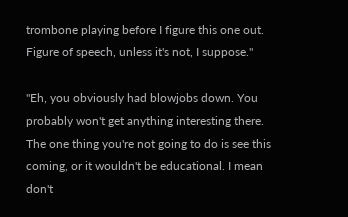trombone playing before I figure this one out. Figure of speech, unless it's not, I suppose."

"Eh, you obviously had blowjobs down. You probably won't get anything interesting there. The one thing you're not going to do is see this coming, or it wouldn't be educational. I mean don't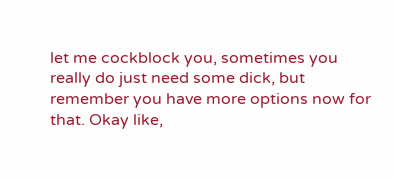let me cockblock you, sometimes you really do just need some dick, but remember you have more options now for that. Okay like,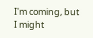I'm coming, but I might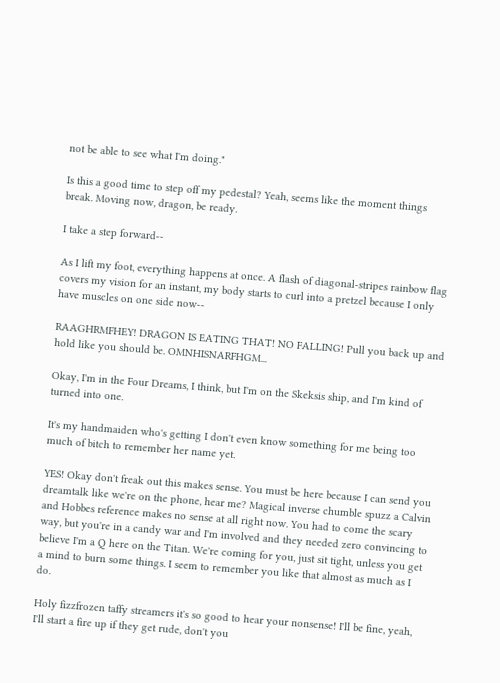not be able to see what I'm doing."

Is this a good time to step off my pedestal? Yeah, seems like the moment things break. Moving now, dragon, be ready.

I take a step forward--

As I lift my foot, everything happens at once. A flash of diagonal-stripes rainbow flag covers my vision for an instant, my body starts to curl into a pretzel because I only have muscles on one side now--

RAAGHRMFHEY! DRAGON IS EATING THAT! NO FALLING! Pull you back up and hold like you should be. OMNHISNARFHGM...

Okay, I'm in the Four Dreams, I think, but I'm on the Skeksis ship, and I'm kind of turned into one.

It's my handmaiden who's getting I don't even know something for me being too much of bitch to remember her name yet.

YES! Okay don't freak out this makes sense. You must be here because I can send you dreamtalk like we're on the phone, hear me? Magical inverse chumble spuzz a Calvin and Hobbes reference makes no sense at all right now. You had to come the scary way, but you're in a candy war and I'm involved and they needed zero convincing to believe I'm a Q here on the Titan. We're coming for you, just sit tight, unless you get a mind to burn some things. I seem to remember you like that almost as much as I do.

Holy fizzfrozen taffy streamers it's so good to hear your nonsense! I'll be fine, yeah, I'll start a fire up if they get rude, don't you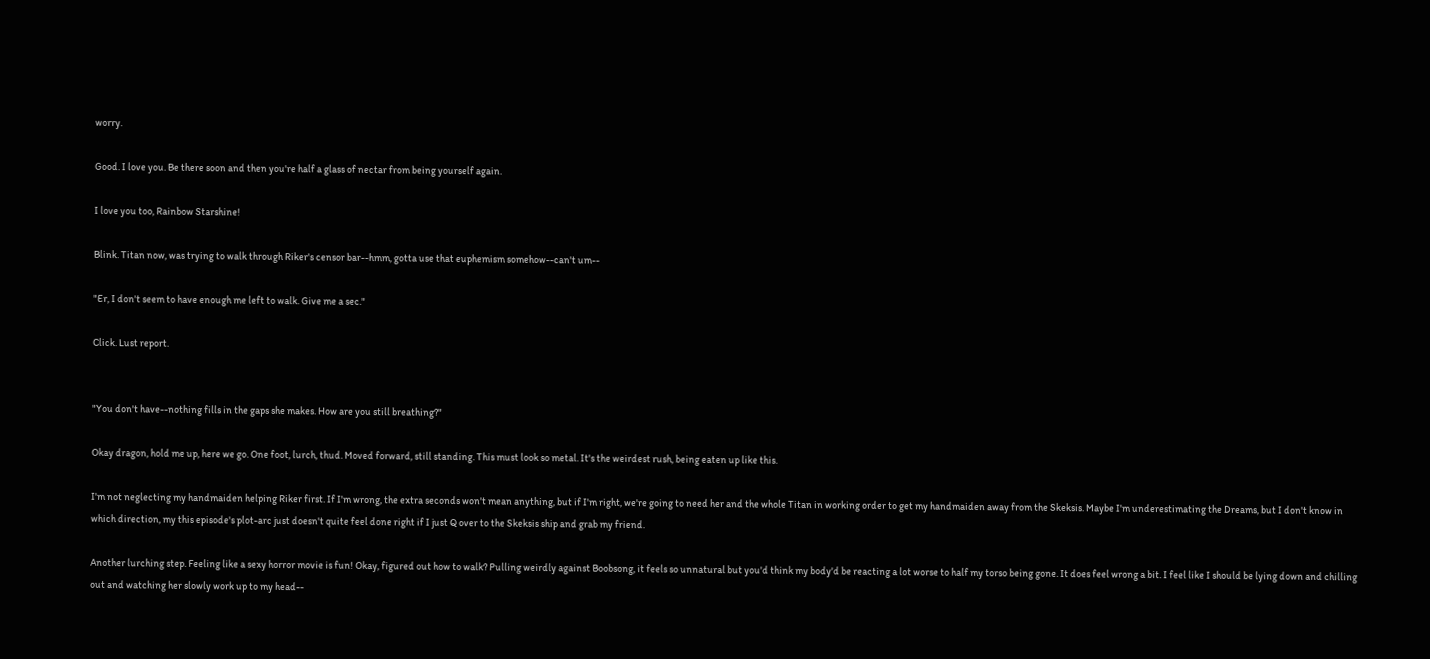worry.

Good. I love you. Be there soon and then you're half a glass of nectar from being yourself again.

I love you too, Rainbow Starshine!

Blink. Titan now, was trying to walk through Riker's censor bar--hmm, gotta use that euphemism somehow--can't um--

"Er, I don't seem to have enough me left to walk. Give me a sec."

Click. Lust report.


"You don't have--nothing fills in the gaps she makes. How are you still breathing?"

Okay dragon, hold me up, here we go. One foot, lurch, thud. Moved forward, still standing. This must look so metal. It's the weirdest rush, being eaten up like this.

I'm not neglecting my handmaiden helping Riker first. If I'm wrong, the extra seconds won't mean anything, but if I'm right, we're going to need her and the whole Titan in working order to get my handmaiden away from the Skeksis. Maybe I'm underestimating the Dreams, but I don't know in which direction, my this episode's plot-arc just doesn't quite feel done right if I just Q over to the Skeksis ship and grab my friend.

Another lurching step. Feeling like a sexy horror movie is fun! Okay, figured out how to walk? Pulling weirdly against Boobsong, it feels so unnatural but you'd think my body'd be reacting a lot worse to half my torso being gone. It does feel wrong a bit. I feel like I should be lying down and chilling out and watching her slowly work up to my head--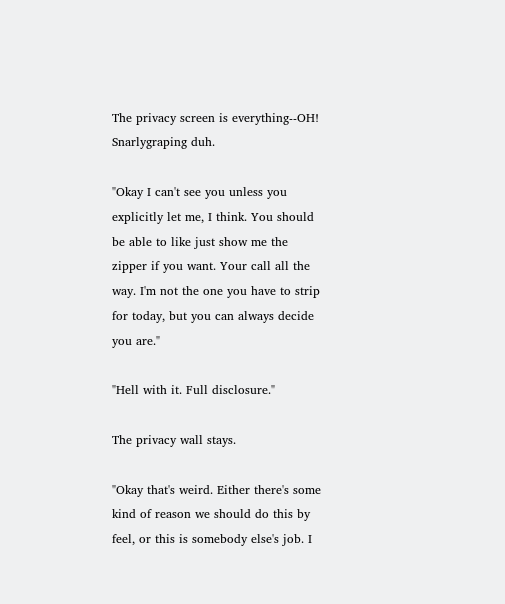The privacy screen is everything--OH! Snarlygraping duh.

"Okay I can't see you unless you explicitly let me, I think. You should be able to like just show me the zipper if you want. Your call all the way. I'm not the one you have to strip for today, but you can always decide you are."

"Hell with it. Full disclosure."

The privacy wall stays.

"Okay that's weird. Either there's some kind of reason we should do this by feel, or this is somebody else's job. I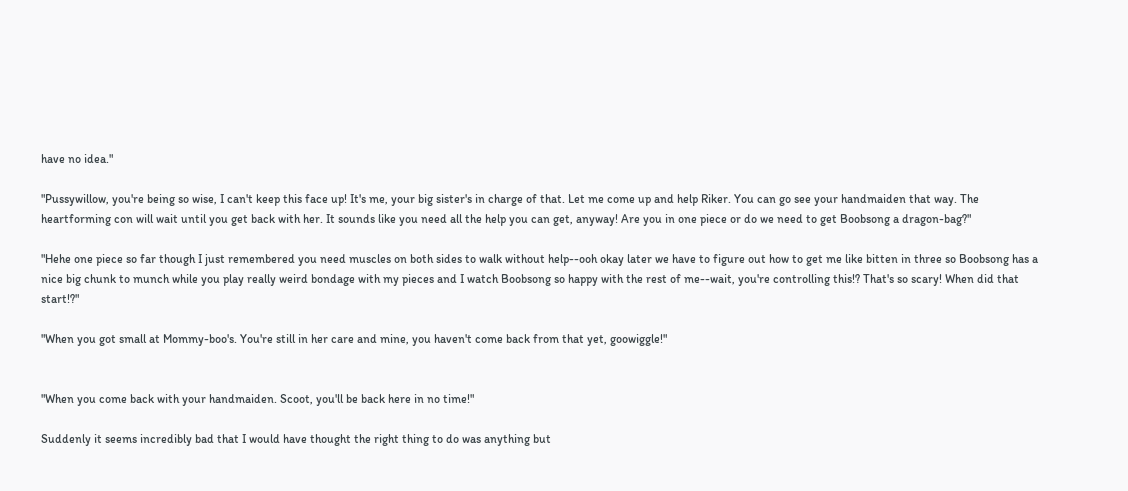have no idea."

"Pussywillow, you're being so wise, I can't keep this face up! It's me, your big sister's in charge of that. Let me come up and help Riker. You can go see your handmaiden that way. The heartforming con will wait until you get back with her. It sounds like you need all the help you can get, anyway! Are you in one piece or do we need to get Boobsong a dragon-bag?"

"Hehe one piece so far though I just remembered you need muscles on both sides to walk without help--ooh okay later we have to figure out how to get me like bitten in three so Boobsong has a nice big chunk to munch while you play really weird bondage with my pieces and I watch Boobsong so happy with the rest of me--wait, you're controlling this!? That's so scary! When did that start!?"

"When you got small at Mommy-boo's. You're still in her care and mine, you haven't come back from that yet, goowiggle!"


"When you come back with your handmaiden. Scoot, you'll be back here in no time!"

Suddenly it seems incredibly bad that I would have thought the right thing to do was anything but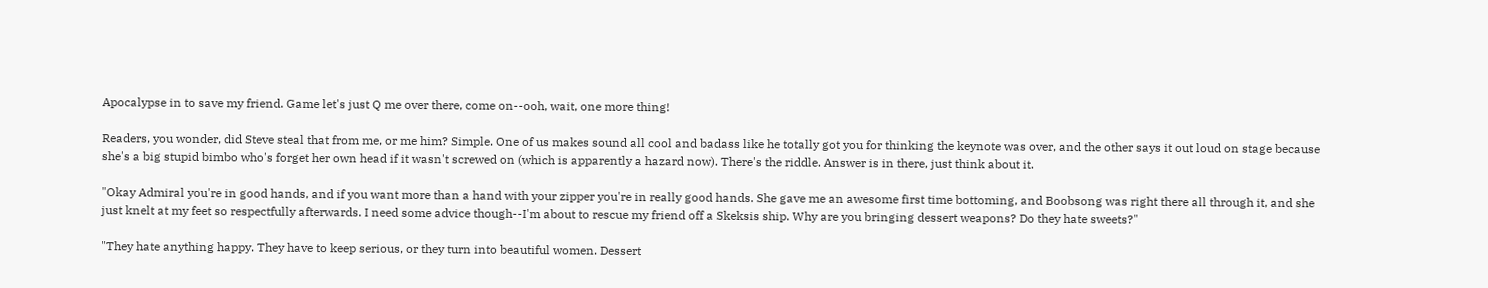Apocalypse in to save my friend. Game let's just Q me over there, come on--ooh, wait, one more thing!

Readers, you wonder, did Steve steal that from me, or me him? Simple. One of us makes sound all cool and badass like he totally got you for thinking the keynote was over, and the other says it out loud on stage because she's a big stupid bimbo who's forget her own head if it wasn't screwed on (which is apparently a hazard now). There's the riddle. Answer is in there, just think about it.

"Okay Admiral you're in good hands, and if you want more than a hand with your zipper you're in really good hands. She gave me an awesome first time bottoming, and Boobsong was right there all through it, and she just knelt at my feet so respectfully afterwards. I need some advice though--I'm about to rescue my friend off a Skeksis ship. Why are you bringing dessert weapons? Do they hate sweets?"

"They hate anything happy. They have to keep serious, or they turn into beautiful women. Dessert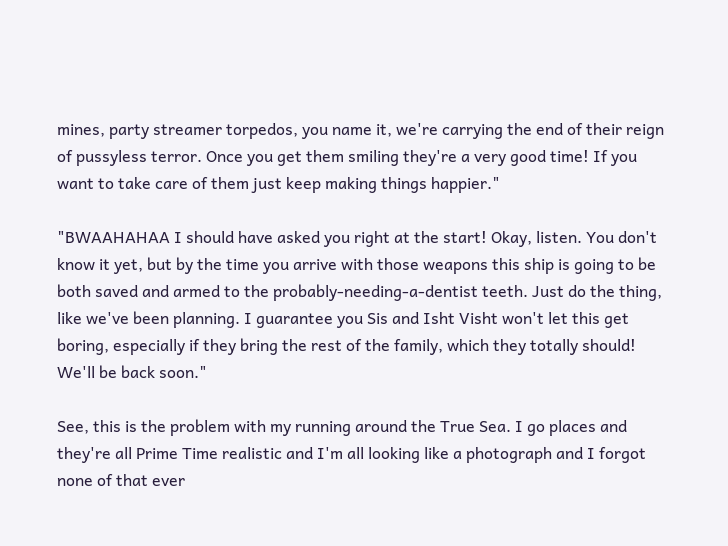mines, party streamer torpedos, you name it, we're carrying the end of their reign of pussyless terror. Once you get them smiling they're a very good time! If you want to take care of them just keep making things happier."

"BWAAHAHAA I should have asked you right at the start! Okay, listen. You don't know it yet, but by the time you arrive with those weapons this ship is going to be both saved and armed to the probably-needing-a-dentist teeth. Just do the thing, like we've been planning. I guarantee you Sis and Isht Visht won't let this get boring, especially if they bring the rest of the family, which they totally should! We'll be back soon."

See, this is the problem with my running around the True Sea. I go places and they're all Prime Time realistic and I'm all looking like a photograph and I forgot none of that ever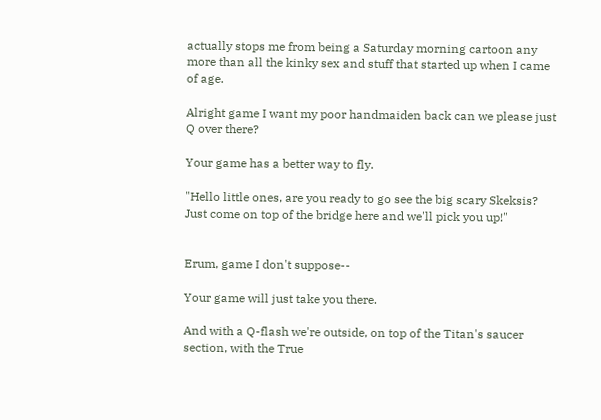actually stops me from being a Saturday morning cartoon any more than all the kinky sex and stuff that started up when I came of age.

Alright game I want my poor handmaiden back can we please just Q over there?

Your game has a better way to fly.

"Hello little ones, are you ready to go see the big scary Skeksis? Just come on top of the bridge here and we'll pick you up!"


Erum, game I don't suppose--

Your game will just take you there.

And with a Q-flash we're outside, on top of the Titan's saucer section, with the True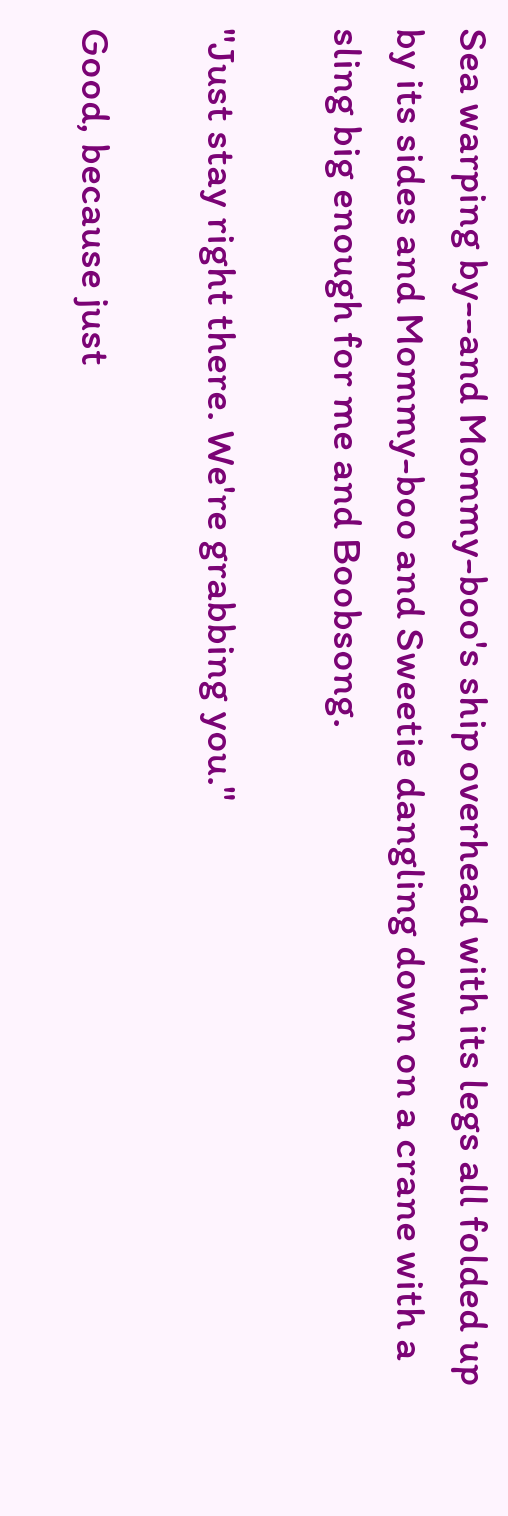Sea warping by--and Mommy-boo's ship overhead with its legs all folded up by its sides and Mommy-boo and Sweetie dangling down on a crane with a sling big enough for me and Boobsong.

"Just stay right there. We're grabbing you."

Good, because just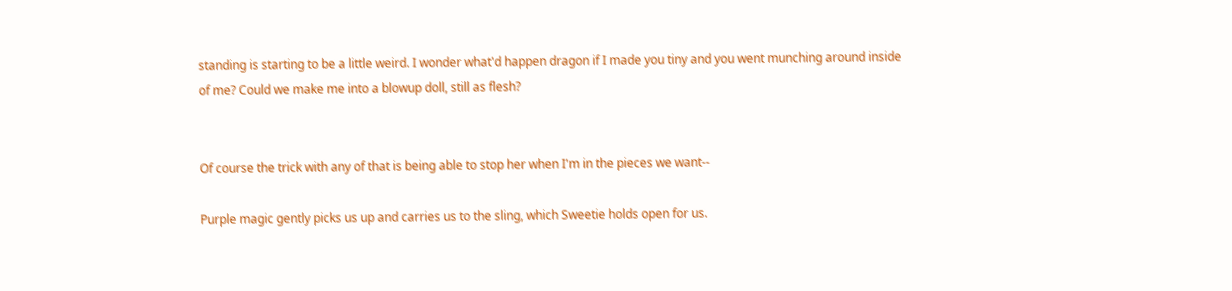standing is starting to be a little weird. I wonder what'd happen dragon if I made you tiny and you went munching around inside of me? Could we make me into a blowup doll, still as flesh?


Of course the trick with any of that is being able to stop her when I'm in the pieces we want--

Purple magic gently picks us up and carries us to the sling, which Sweetie holds open for us.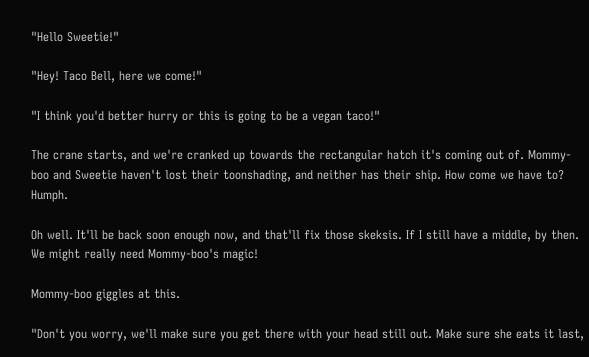"Hello Sweetie!"

"Hey! Taco Bell, here we come!"

"I think you'd better hurry or this is going to be a vegan taco!"

The crane starts, and we're cranked up towards the rectangular hatch it's coming out of. Mommy-boo and Sweetie haven't lost their toonshading, and neither has their ship. How come we have to? Humph.

Oh well. It'll be back soon enough now, and that'll fix those skeksis. If I still have a middle, by then. We might really need Mommy-boo's magic!

Mommy-boo giggles at this.

"Don't you worry, we'll make sure you get there with your head still out. Make sure she eats it last,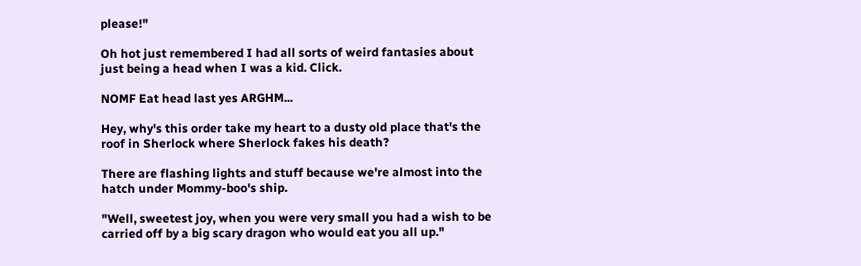please!"

Oh hot just remembered I had all sorts of weird fantasies about just being a head when I was a kid. Click.

NOMF Eat head last yes ARGHM...

Hey, why's this order take my heart to a dusty old place that's the roof in Sherlock where Sherlock fakes his death?

There are flashing lights and stuff because we're almost into the hatch under Mommy-boo's ship.

"Well, sweetest joy, when you were very small you had a wish to be carried off by a big scary dragon who would eat you all up."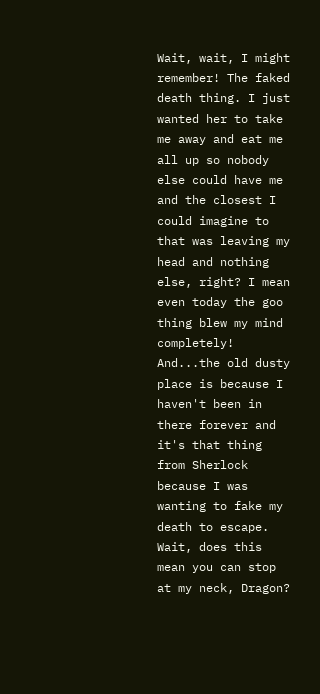Wait, wait, I might remember! The faked death thing. I just wanted her to take me away and eat me all up so nobody else could have me and the closest I could imagine to that was leaving my head and nothing else, right? I mean even today the goo thing blew my mind completely! And...the old dusty place is because I haven't been in there forever and it's that thing from Sherlock because I was wanting to fake my death to escape. Wait, does this mean you can stop at my neck, Dragon?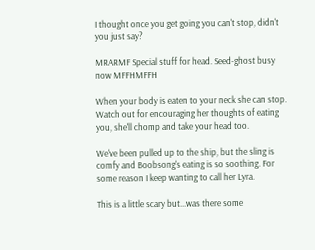I thought once you get going you can't stop, didn't you just say?

MRARMF Special stuff for head. Seed-ghost busy now MFFHMFFH

When your body is eaten to your neck she can stop. Watch out for encouraging her thoughts of eating you, she'll chomp and take your head too.

We've been pulled up to the ship, but the sling is comfy and Boobsong's eating is so soothing. For some reason I keep wanting to call her Lyra.

This is a little scary but...was there some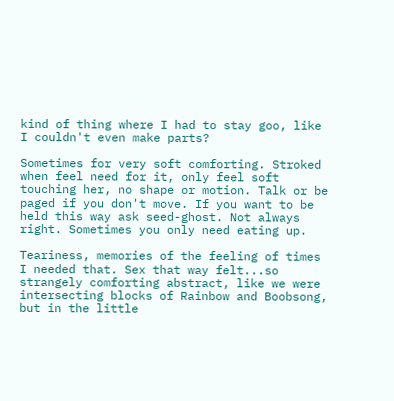kind of thing where I had to stay goo, like I couldn't even make parts?

Sometimes for very soft comforting. Stroked when feel need for it, only feel soft touching her, no shape or motion. Talk or be paged if you don't move. If you want to be held this way ask seed-ghost. Not always right. Sometimes you only need eating up.

Teariness, memories of the feeling of times I needed that. Sex that way felt...so strangely comforting abstract, like we were intersecting blocks of Rainbow and Boobsong, but in the little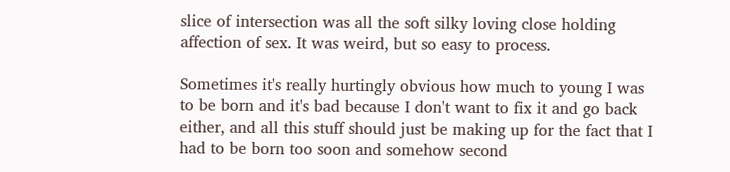slice of intersection was all the soft silky loving close holding affection of sex. It was weird, but so easy to process.

Sometimes it's really hurtingly obvious how much to young I was to be born and it's bad because I don't want to fix it and go back either, and all this stuff should just be making up for the fact that I had to be born too soon and somehow second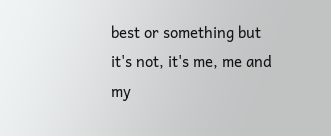best or something but it's not, it's me, me and my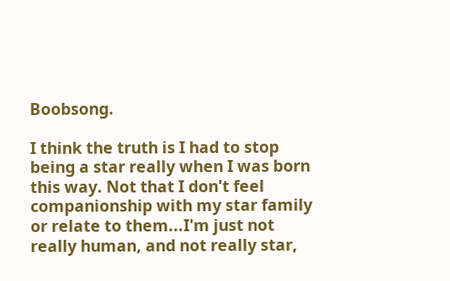Boobsong.

I think the truth is I had to stop being a star really when I was born this way. Not that I don't feel companionship with my star family or relate to them...I'm just not really human, and not really star,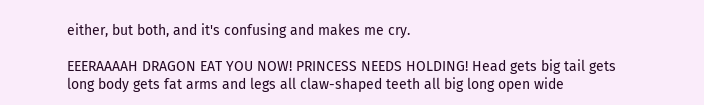either, but both, and it's confusing and makes me cry.

EEERAAAAH DRAGON EAT YOU NOW! PRINCESS NEEDS HOLDING! Head gets big tail gets long body gets fat arms and legs all claw-shaped teeth all big long open wide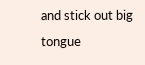and stick out big tongue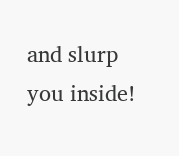and slurp you inside!